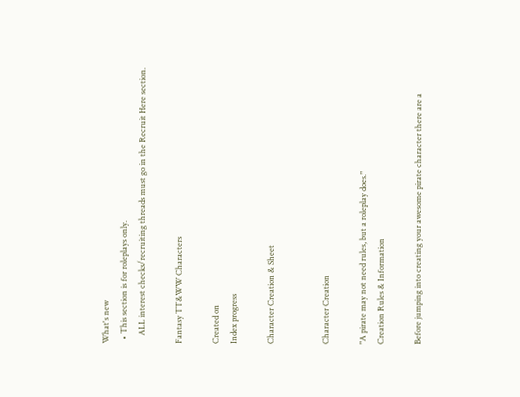What's new
  • This section is for roleplays only.
    ALL interest checks/recruiting threads must go in the Recruit Here section.

Fantasy TT&WW Characters

Created on
Index progress

Character Creation & Sheet


Character Creation

"A pirate may not need rules, but a roleplay does."
Creation Rules & Information

Before jumping into creating your awesome pirate character there are a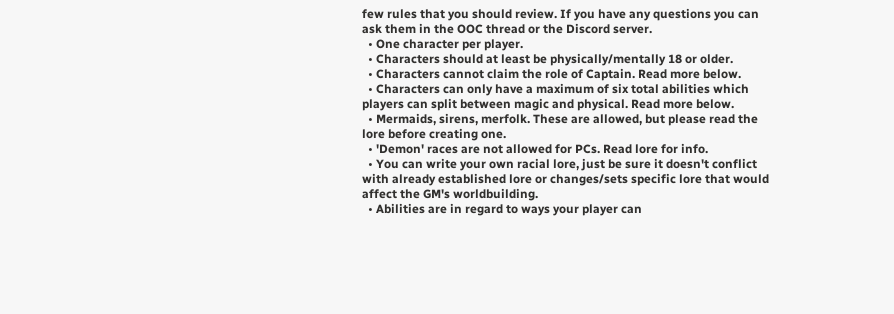few rules that you should review. If you have any questions you can ask them in the OOC thread or the Discord server.
  • One character per player.
  • Characters should at least be physically/mentally 18 or older.
  • Characters cannot claim the role of Captain. Read more below.
  • Characters can only have a maximum of six total abilities which players can split between magic and physical. Read more below.
  • Mermaids, sirens, merfolk. These are allowed, but please read the lore before creating one.
  • 'Demon' races are not allowed for PCs. Read lore for info.
  • You can write your own racial lore, just be sure it doesn't conflict with already established lore or changes/sets specific lore that would affect the GM's worldbuilding.
  • Abilities are in regard to ways your player can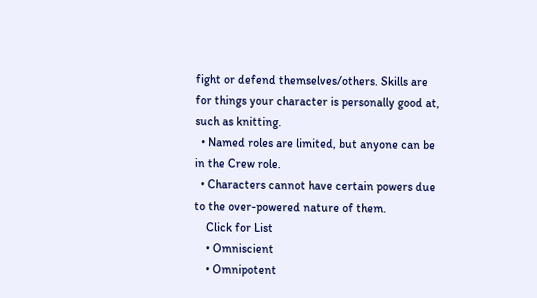fight or defend themselves/others. Skills are for things your character is personally good at, such as knitting.
  • Named roles are limited, but anyone can be in the Crew role.
  • Characters cannot have certain powers due to the over-powered nature of them.
    Click for List
    • Omniscient
    • Omnipotent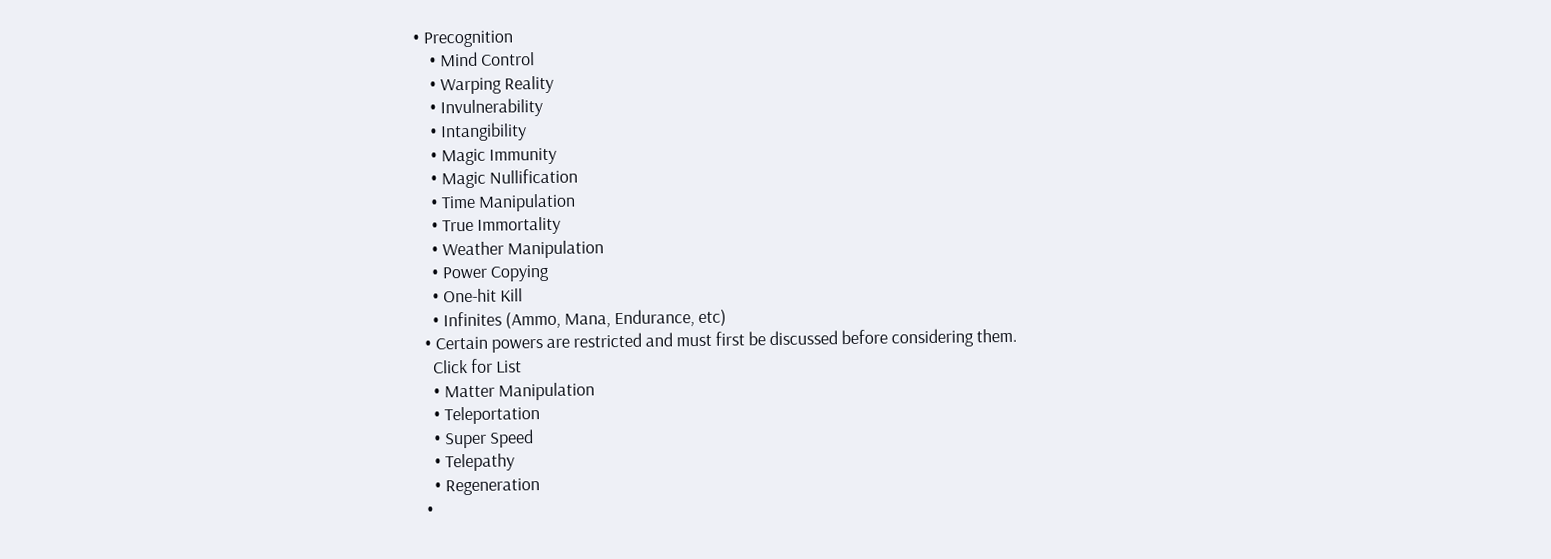• Precognition
    • Mind Control
    • Warping Reality
    • Invulnerability
    • Intangibility
    • Magic Immunity
    • Magic Nullification
    • Time Manipulation
    • True Immortality
    • Weather Manipulation
    • Power Copying
    • One-hit Kill
    • Infinites (Ammo, Mana, Endurance, etc)
  • Certain powers are restricted and must first be discussed before considering them.
    Click for List
    • Matter Manipulation
    • Teleportation
    • Super Speed
    • Telepathy
    • Regeneration
  •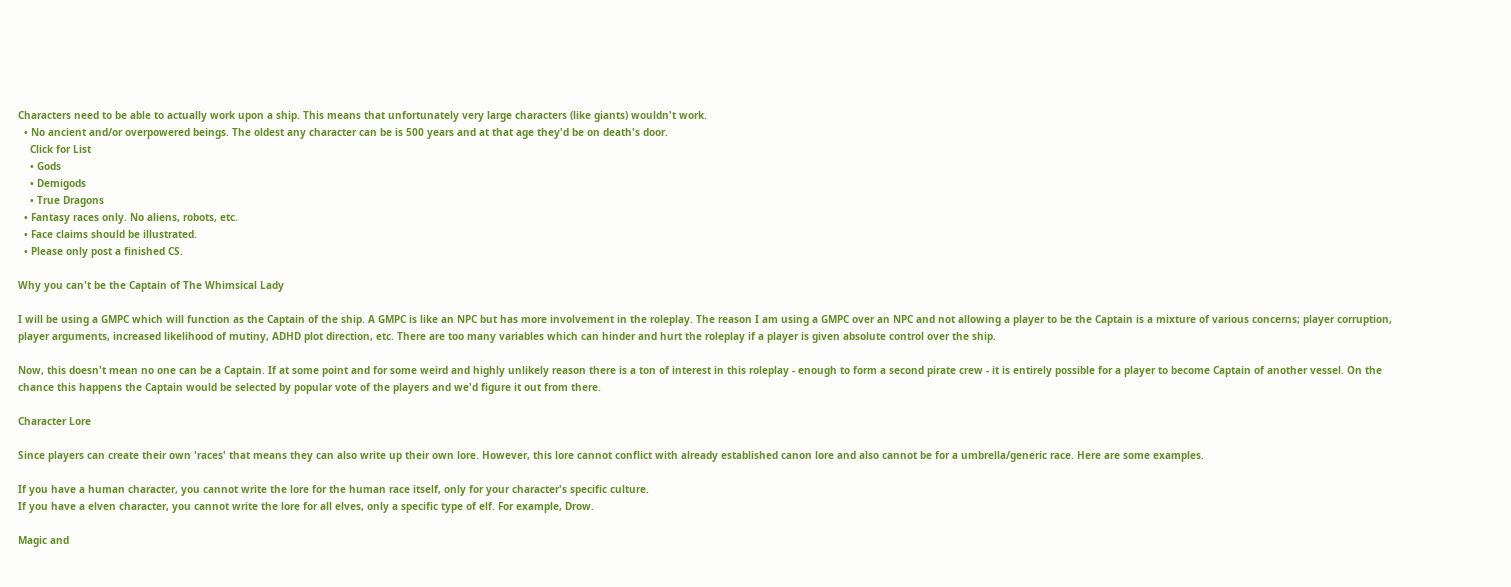Characters need to be able to actually work upon a ship. This means that unfortunately very large characters (like giants) wouldn't work.
  • No ancient and/or overpowered beings. The oldest any character can be is 500 years and at that age they'd be on death's door.
    Click for List
    • Gods
    • Demigods
    • True Dragons
  • Fantasy races only. No aliens, robots, etc.
  • Face claims should be illustrated.
  • Please only post a finished CS.

Why you can't be the Captain of The Whimsical Lady

I will be using a GMPC which will function as the Captain of the ship. A GMPC is like an NPC but has more involvement in the roleplay. The reason I am using a GMPC over an NPC and not allowing a player to be the Captain is a mixture of various concerns; player corruption, player arguments, increased likelihood of mutiny, ADHD plot direction, etc. There are too many variables which can hinder and hurt the roleplay if a player is given absolute control over the ship.

Now, this doesn't mean no one can be a Captain. If at some point and for some weird and highly unlikely reason there is a ton of interest in this roleplay - enough to form a second pirate crew - it is entirely possible for a player to become Captain of another vessel. On the chance this happens the Captain would be selected by popular vote of the players and we'd figure it out from there.

Character Lore

Since players can create their own 'races' that means they can also write up their own lore. However, this lore cannot conflict with already established canon lore and also cannot be for a umbrella/generic race. Here are some examples.

If you have a human character, you cannot write the lore for the human race itself, only for your character's specific culture.
If you have a elven character, you cannot write the lore for all elves, only a specific type of elf. For example, Drow.

Magic and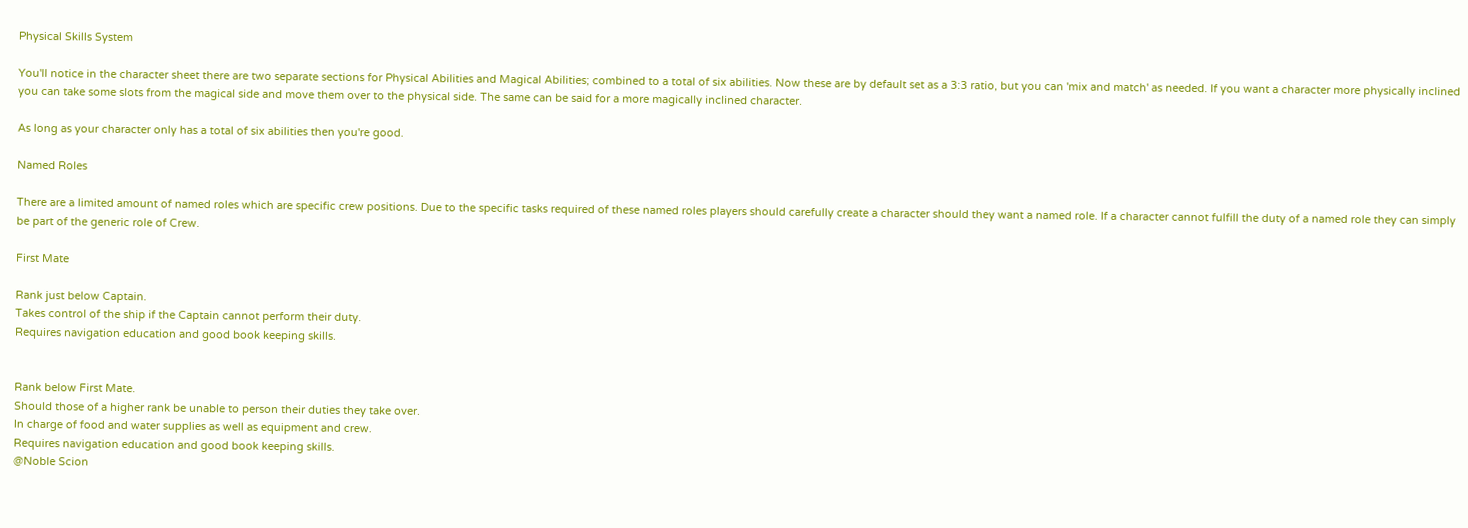Physical Skills System

You'll notice in the character sheet there are two separate sections for Physical Abilities and Magical Abilities; combined to a total of six abilities. Now these are by default set as a 3:3 ratio, but you can 'mix and match' as needed. If you want a character more physically inclined you can take some slots from the magical side and move them over to the physical side. The same can be said for a more magically inclined character.

As long as your character only has a total of six abilities then you're good.

Named Roles

There are a limited amount of named roles which are specific crew positions. Due to the specific tasks required of these named roles players should carefully create a character should they want a named role. If a character cannot fulfill the duty of a named role they can simply be part of the generic role of Crew.

First Mate

Rank just below Captain.
Takes control of the ship if the Captain cannot perform their duty.
Requires navigation education and good book keeping skills.


Rank below First Mate.
Should those of a higher rank be unable to person their duties they take over.
In charge of food and water supplies as well as equipment and crew.
Requires navigation education and good book keeping skills.
@Noble Scion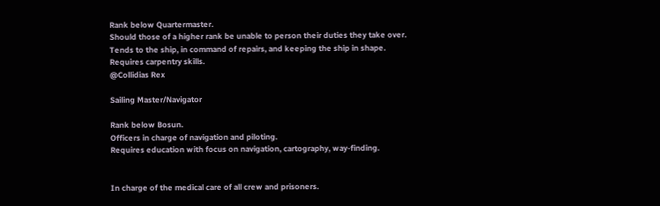Rank below Quartermaster.
Should those of a higher rank be unable to person their duties they take over.
Tends to the ship, in command of repairs, and keeping the ship in shape.
Requires carpentry skills.
@Collidias Rex

Sailing Master/Navigator

Rank below Bosun.
Officers in charge of navigation and piloting.
Requires education with focus on navigation, cartography, way-finding.


In charge of the medical care of all crew and prisoners.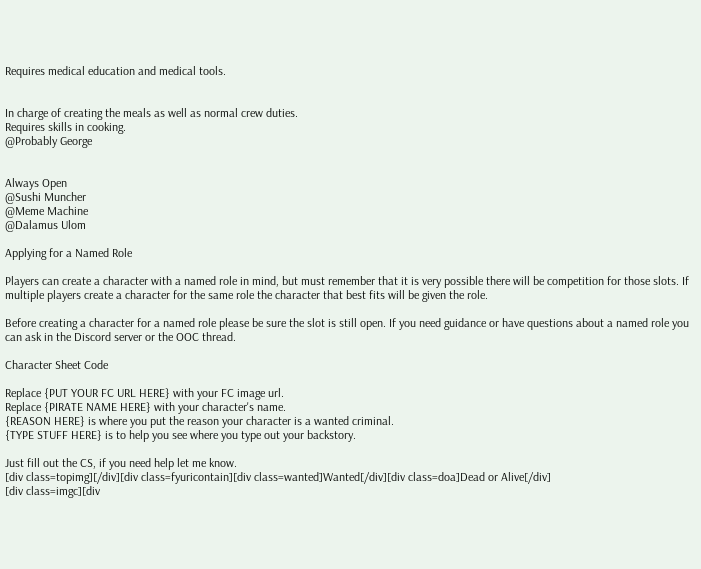Requires medical education and medical tools.


In charge of creating the meals as well as normal crew duties.
Requires skills in cooking.
@Probably George


Always Open
@Sushi Muncher
@Meme Machine
@Dalamus Ulom

Applying for a Named Role

Players can create a character with a named role in mind, but must remember that it is very possible there will be competition for those slots. If multiple players create a character for the same role the character that best fits will be given the role.

Before creating a character for a named role please be sure the slot is still open. If you need guidance or have questions about a named role you can ask in the Discord server or the OOC thread.

Character Sheet Code

Replace {PUT YOUR FC URL HERE} with your FC image url.
Replace {PIRATE NAME HERE} with your character's name.
{REASON HERE} is where you put the reason your character is a wanted criminal.
{TYPE STUFF HERE} is to help you see where you type out your backstory.

Just fill out the CS, if you need help let me know.
[div class=topimg][/div][div class=fyuricontain][div class=wanted]Wanted[/div][div class=doa]Dead or Alive[/div]
[div class=imgc][div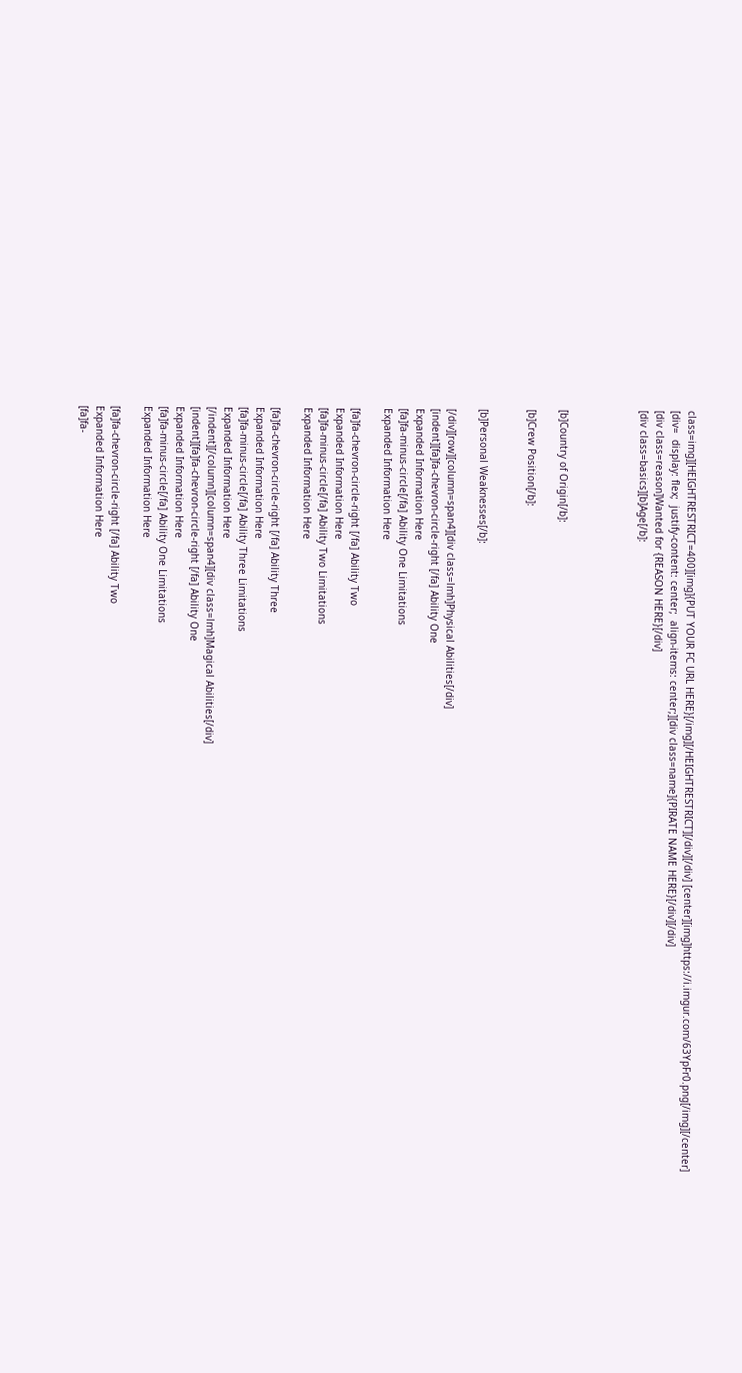class=img][HEIGHTRESTRICT=400][img]{PUT YOUR FC URL HERE}[/img][/HEIGHTRESTRICT][/div][/div] [center][img]https://i.imgur.com/63YpFr0.png[/img][/center]
[div=  display: flex;  justify-content: center;  align-items: center;][div class=name]{PIRATE NAME HERE}[/div][/div]
[div class=reason]Wanted for {REASON HERE}[/div]
[div class=basics][b]Age[/b]:




[b]Country of Origin[/b]:

[b]Crew Position[/b]:


[b]Personal Weaknesses[/b]:

[/div][row][column=span4][div class=lmh]Physical Abilities[/div]
[indent][fa]fa-chevron-circle-right [/fa] Ability One
Expanded Information Here
[fa]fa-minus-circle[/fa] Ability One Limitations
Expanded Information Here

[fa]fa-chevron-circle-right [/fa] Ability Two
Expanded Information Here
[fa]fa-minus-circle[/fa] Ability Two Limitations
Expanded Information Here

[fa]fa-chevron-circle-right [/fa] Ability Three
Expanded Information Here
[fa]fa-minus-circle[/fa] Ability Three Limitations
Expanded Information Here
[/indent][/column][column=span4][div class=lmh]Magical Abilities[/div]
[indent][fa]fa-chevron-circle-right [/fa] Ability One
Expanded Information Here
[fa]fa-minus-circle[/fa] Ability One Limitations
Expanded Information Here

[fa]fa-chevron-circle-right [/fa] Ability Two
Expanded Information Here
[fa]fa-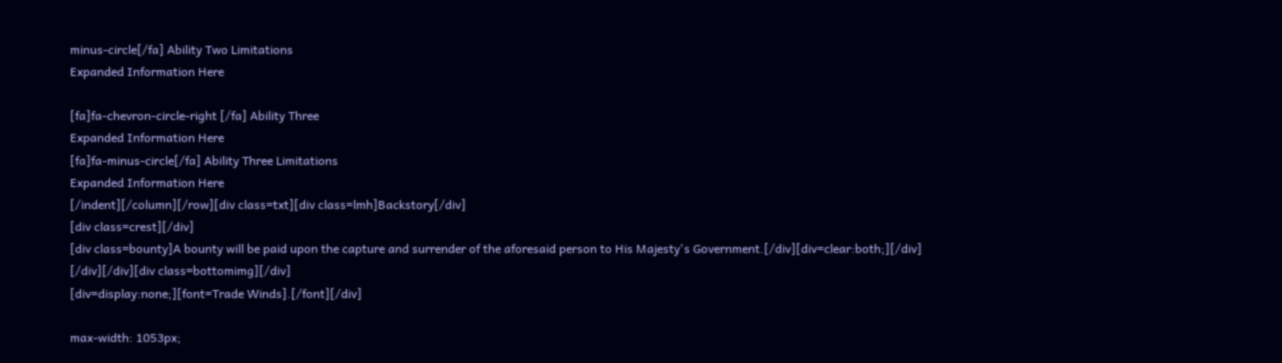minus-circle[/fa] Ability Two Limitations
Expanded Information Here

[fa]fa-chevron-circle-right [/fa] Ability Three
Expanded Information Here
[fa]fa-minus-circle[/fa] Ability Three Limitations
Expanded Information Here
[/indent][/column][/row][div class=txt][div class=lmh]Backstory[/div]
[div class=crest][/div]
[div class=bounty]A bounty will be paid upon the capture and surrender of the aforesaid person to His Majesty's Government.[/div][div=clear:both;][/div]
[/div][/div][div class=bottomimg][/div]
[div=display:none;][font=Trade Winds].[/font][/div]

max-width: 1053px;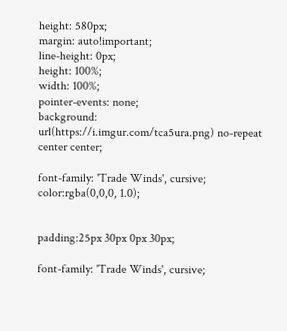height: 580px;
margin: auto!important;
line-height: 0px;
height: 100%;
width: 100%;
pointer-events: none;
background: url(https://i.imgur.com/tca5ura.png) no-repeat center center;

font-family: 'Trade Winds', cursive;
color:rgba(0,0,0, 1.0);


padding:25px 30px 0px 30px;

font-family: 'Trade Winds', cursive;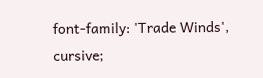font-family: 'Trade Winds', cursive;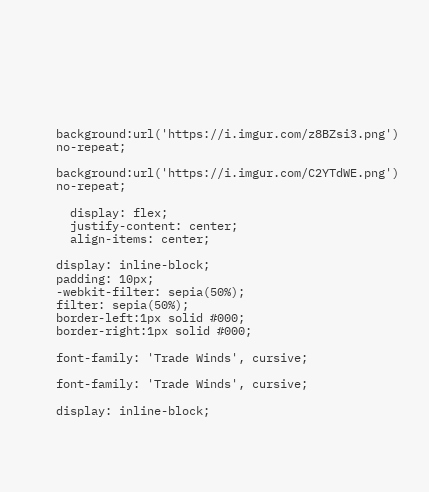background:url('https://i.imgur.com/z8BZsi3.png') no-repeat;

background:url('https://i.imgur.com/C2YTdWE.png') no-repeat;

  display: flex;
  justify-content: center;
  align-items: center;

display: inline-block;
padding: 10px;
-webkit-filter: sepia(50%);
filter: sepia(50%);
border-left:1px solid #000;
border-right:1px solid #000;

font-family: 'Trade Winds', cursive;

font-family: 'Trade Winds', cursive;

display: inline-block;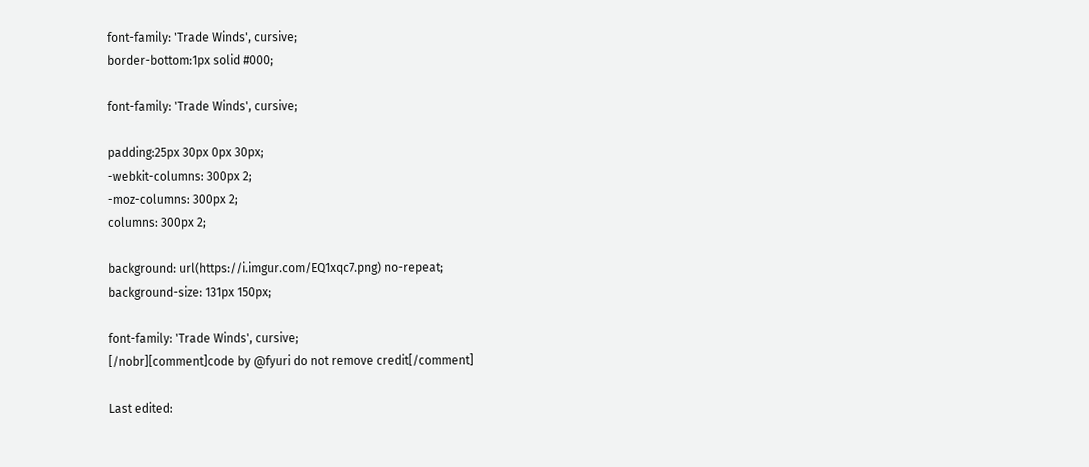font-family: 'Trade Winds', cursive;
border-bottom:1px solid #000;

font-family: 'Trade Winds', cursive;

padding:25px 30px 0px 30px;
-webkit-columns: 300px 2;
-moz-columns: 300px 2;
columns: 300px 2;

background: url(https://i.imgur.com/EQ1xqc7.png) no-repeat;
background-size: 131px 150px;

font-family: 'Trade Winds', cursive;
[/nobr][comment]code by @fyuri do not remove credit[/comment]

Last edited: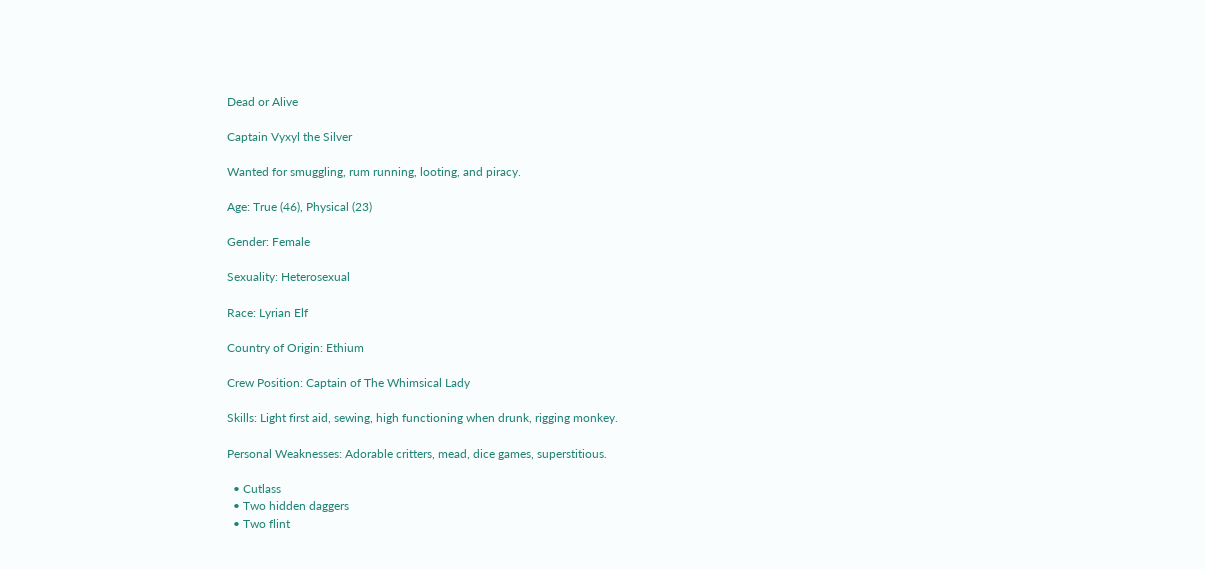Dead or Alive

Captain Vyxyl the Silver

Wanted for smuggling, rum running, looting, and piracy.

Age: True (46), Physical (23)

Gender: Female

Sexuality: Heterosexual

Race: Lyrian Elf

Country of Origin: Ethium

Crew Position: Captain of The Whimsical Lady

Skills: Light first aid, sewing, high functioning when drunk, rigging monkey.

Personal Weaknesses: Adorable critters, mead, dice games, superstitious.

  • Cutlass
  • Two hidden daggers
  • Two flint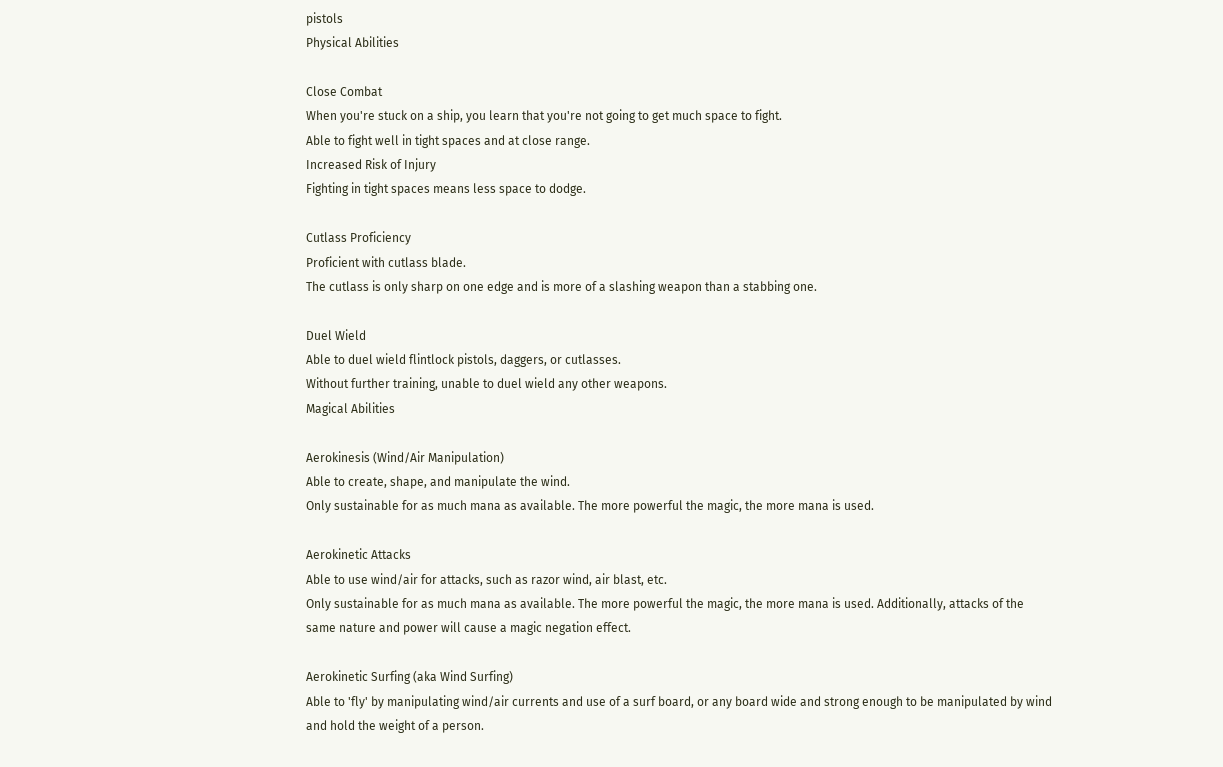pistols
Physical Abilities

Close Combat
When you're stuck on a ship, you learn that you're not going to get much space to fight.
Able to fight well in tight spaces and at close range.
Increased Risk of Injury
Fighting in tight spaces means less space to dodge.

Cutlass Proficiency
Proficient with cutlass blade.
The cutlass is only sharp on one edge and is more of a slashing weapon than a stabbing one.

Duel Wield
Able to duel wield flintlock pistols, daggers, or cutlasses.
Without further training, unable to duel wield any other weapons.
Magical Abilities

Aerokinesis (Wind/Air Manipulation)
Able to create, shape, and manipulate the wind.
Only sustainable for as much mana as available. The more powerful the magic, the more mana is used.

Aerokinetic Attacks
Able to use wind/air for attacks, such as razor wind, air blast, etc.
Only sustainable for as much mana as available. The more powerful the magic, the more mana is used. Additionally, attacks of the same nature and power will cause a magic negation effect.

Aerokinetic Surfing (aka Wind Surfing)
Able to 'fly' by manipulating wind/air currents and use of a surf board, or any board wide and strong enough to be manipulated by wind and hold the weight of a person.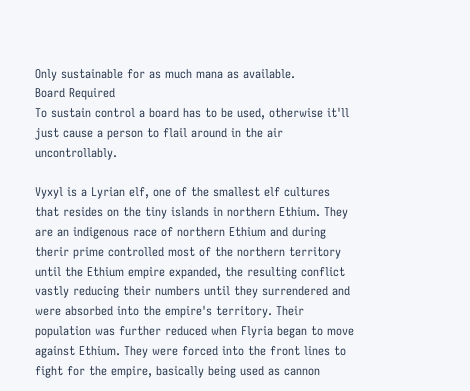Only sustainable for as much mana as available.
Board Required
To sustain control a board has to be used, otherwise it'll just cause a person to flail around in the air uncontrollably.

Vyxyl is a Lyrian elf, one of the smallest elf cultures that resides on the tiny islands in northern Ethium. They are an indigenous race of northern Ethium and during therir prime controlled most of the northern territory until the Ethium empire expanded, the resulting conflict vastly reducing their numbers until they surrendered and were absorbed into the empire's territory. Their population was further reduced when Flyria began to move against Ethium. They were forced into the front lines to fight for the empire, basically being used as cannon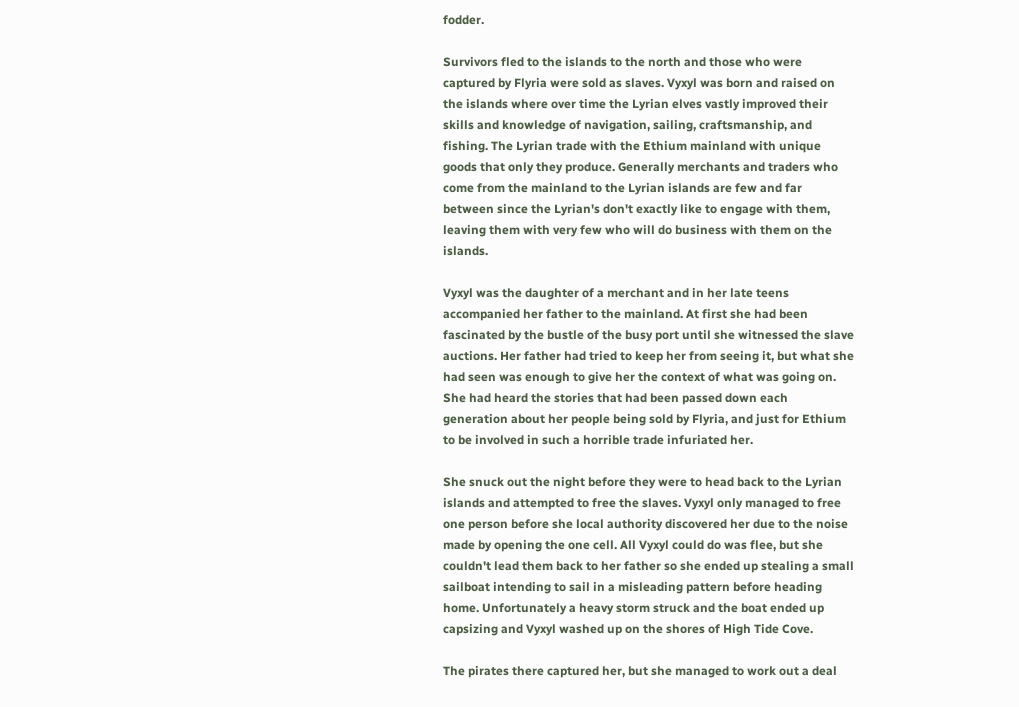fodder.

Survivors fled to the islands to the north and those who were captured by Flyria were sold as slaves. Vyxyl was born and raised on the islands where over time the Lyrian elves vastly improved their skills and knowledge of navigation, sailing, craftsmanship, and fishing. The Lyrian trade with the Ethium mainland with unique goods that only they produce. Generally merchants and traders who come from the mainland to the Lyrian islands are few and far between since the Lyrian's don't exactly like to engage with them, leaving them with very few who will do business with them on the islands.

Vyxyl was the daughter of a merchant and in her late teens accompanied her father to the mainland. At first she had been fascinated by the bustle of the busy port until she witnessed the slave auctions. Her father had tried to keep her from seeing it, but what she had seen was enough to give her the context of what was going on. She had heard the stories that had been passed down each generation about her people being sold by Flyria, and just for Ethium to be involved in such a horrible trade infuriated her.

She snuck out the night before they were to head back to the Lyrian islands and attempted to free the slaves. Vyxyl only managed to free one person before she local authority discovered her due to the noise made by opening the one cell. All Vyxyl could do was flee, but she couldn't lead them back to her father so she ended up stealing a small sailboat intending to sail in a misleading pattern before heading home. Unfortunately a heavy storm struck and the boat ended up capsizing and Vyxyl washed up on the shores of High Tide Cove.

The pirates there captured her, but she managed to work out a deal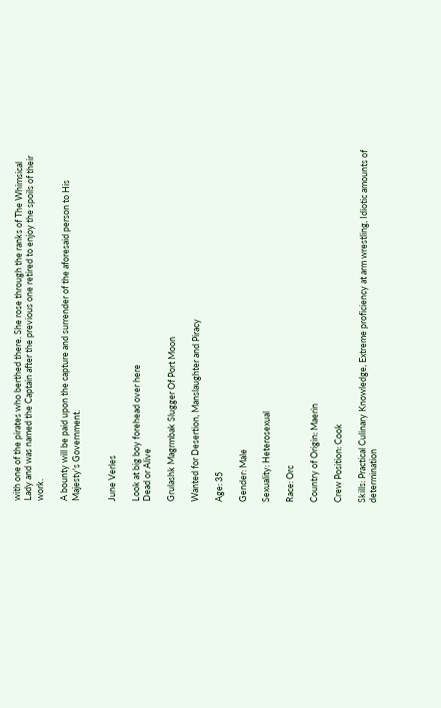with one of the pirates who berthed there. She rose through the ranks of The Whimsical Lady and was named the Captain after the previous one retired to enjoy the spoils of their work.

A bounty will be paid upon the capture and surrender of the aforesaid person to His Majesty's Government.


June Verles

Look at big boy forehead over here
Dead or Alive

Grulashk Magrmbak Slugger Of Port Moon

Wanted for Desertion, Manslaughter and Piracy

Age: 35

Gender: Male

Sexuality: Heterosexual

Race: Orc

Country of Origin: Maerin

Crew Position: Cook

Skills: Practical Culinary Knowledge, Extreme proficiency at arm wrestling, Idiotic amounts of determination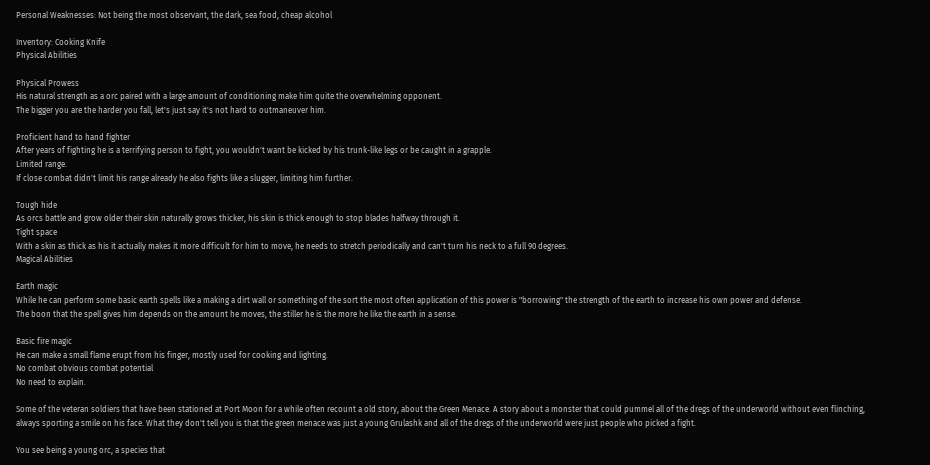Personal Weaknesses: Not being the most observant, the dark, sea food, cheap alcohol

Inventory: Cooking Knife
Physical Abilities

Physical Prowess
His natural strength as a orc paired with a large amount of conditioning make him quite the overwhelming opponent.
The bigger you are the harder you fall, let's just say it's not hard to outmaneuver him.

Proficient hand to hand fighter
After years of fighting he is a terrifying person to fight, you wouldn't want be kicked by his trunk-like legs or be caught in a grapple.
Limited range.
If close combat didn't limit his range already he also fights like a slugger, limiting him further.

Tough hide
As orcs battle and grow older their skin naturally grows thicker, his skin is thick enough to stop blades halfway through it.
Tight space
With a skin as thick as his it actually makes it more difficult for him to move, he needs to stretch periodically and can't turn his neck to a full 90 degrees.
Magical Abilities

Earth magic
While he can perform some basic earth spells like a making a dirt wall or something of the sort the most often application of this power is "borrowing" the strength of the earth to increase his own power and defense.
The boon that the spell gives him depends on the amount he moves, the stiller he is the more he like the earth in a sense.

Basic fire magic
He can make a small flame erupt from his finger, mostly used for cooking and lighting.
No combat obvious combat potential
No need to explain.

Some of the veteran soldiers that have been stationed at Port Moon for a while often recount a old story, about the Green Menace. A story about a monster that could pummel all of the dregs of the underworld without even flinching, always sporting a smile on his face. What they don't tell you is that the green menace was just a young Grulashk and all of the dregs of the underworld were just people who picked a fight.

You see being a young orc, a species that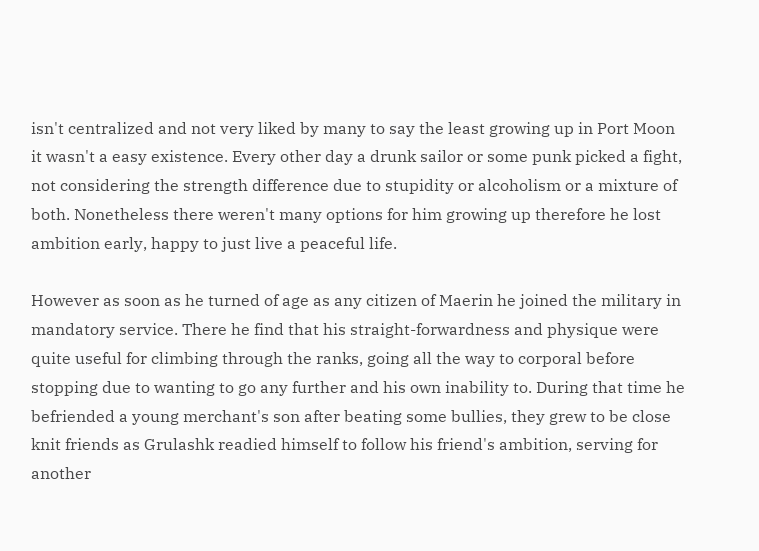isn't centralized and not very liked by many to say the least growing up in Port Moon it wasn't a easy existence. Every other day a drunk sailor or some punk picked a fight, not considering the strength difference due to stupidity or alcoholism or a mixture of both. Nonetheless there weren't many options for him growing up therefore he lost ambition early, happy to just live a peaceful life.

However as soon as he turned of age as any citizen of Maerin he joined the military in mandatory service. There he find that his straight-forwardness and physique were quite useful for climbing through the ranks, going all the way to corporal before stopping due to wanting to go any further and his own inability to. During that time he befriended a young merchant's son after beating some bullies, they grew to be close knit friends as Grulashk readied himself to follow his friend's ambition, serving for another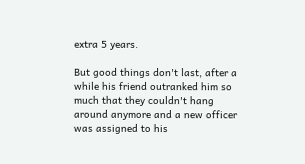extra 5 years.

But good things don't last, after a while his friend outranked him so much that they couldn't hang around anymore and a new officer was assigned to his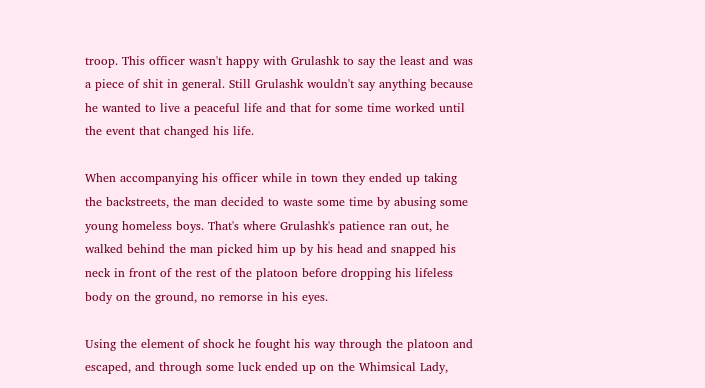troop. This officer wasn't happy with Grulashk to say the least and was a piece of shit in general. Still Grulashk wouldn't say anything because he wanted to live a peaceful life and that for some time worked until the event that changed his life.

When accompanying his officer while in town they ended up taking the backstreets, the man decided to waste some time by abusing some young homeless boys. That's where Grulashk's patience ran out, he walked behind the man picked him up by his head and snapped his neck in front of the rest of the platoon before dropping his lifeless body on the ground, no remorse in his eyes.

Using the element of shock he fought his way through the platoon and escaped, and through some luck ended up on the Whimsical Lady,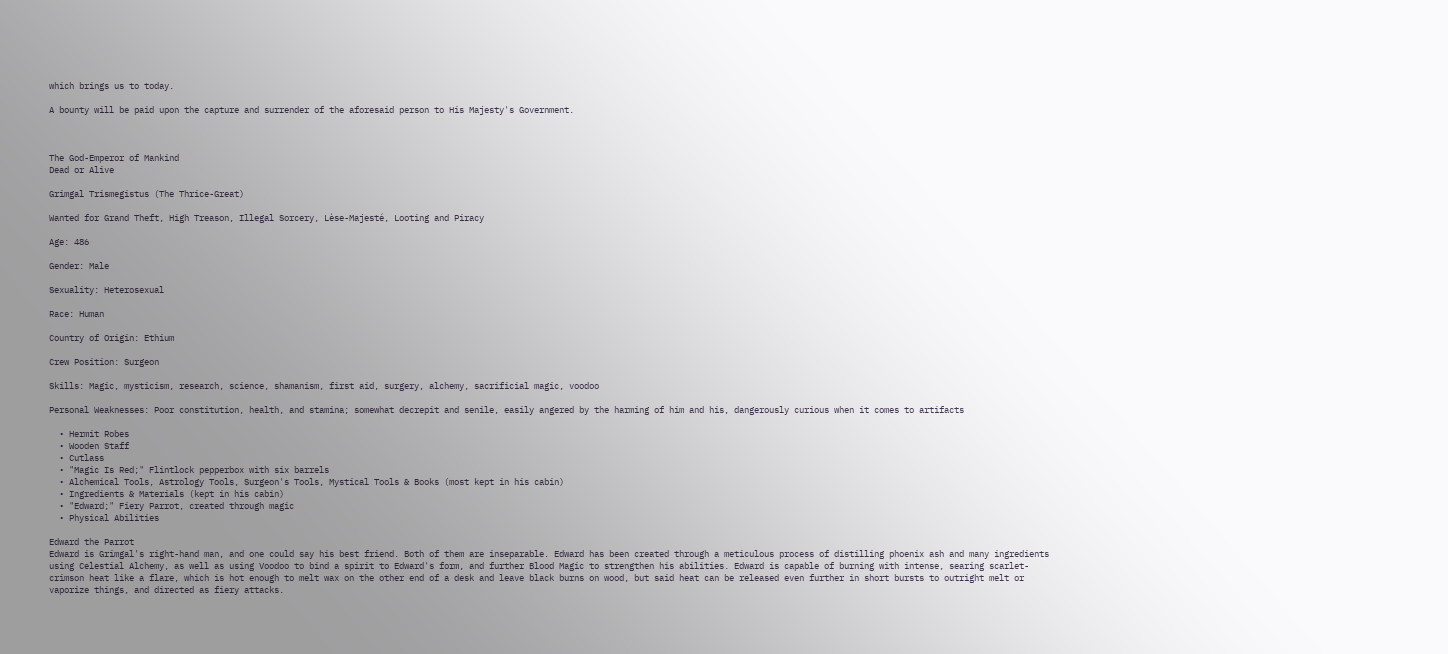which brings us to today.

A bounty will be paid upon the capture and surrender of the aforesaid person to His Majesty's Government.



The God-Emperor of Mankind
Dead or Alive

Grimgal Trismegistus (The Thrice-Great)

Wanted for Grand Theft, High Treason, Illegal Sorcery, Lèse-Majesté, Looting and Piracy

Age: 486

Gender: Male

Sexuality: Heterosexual

Race: Human

Country of Origin: Ethium

Crew Position: Surgeon

Skills: Magic, mysticism, research, science, shamanism, first aid, surgery, alchemy, sacrificial magic, voodoo

Personal Weaknesses: Poor constitution, health, and stamina; somewhat decrepit and senile, easily angered by the harming of him and his, dangerously curious when it comes to artifacts

  • Hermit Robes
  • Wooden Staff
  • Cutlass
  • "Magic Is Red;" Flintlock pepperbox with six barrels
  • Alchemical Tools, Astrology Tools, Surgeon's Tools, Mystical Tools & Books (most kept in his cabin)
  • Ingredients & Materials (kept in his cabin)
  • "Edward;" Fiery Parrot, created through magic
  • Physical Abilities

Edward the Parrot
Edward is Grimgal's right-hand man, and one could say his best friend. Both of them are inseparable. Edward has been created through a meticulous process of distilling phoenix ash and many ingredients using Celestial Alchemy, as well as using Voodoo to bind a spirit to Edward's form, and further Blood Magic to strengthen his abilities. Edward is capable of burning with intense, searing scarlet-crimson heat like a flare, which is hot enough to melt wax on the other end of a desk and leave black burns on wood, but said heat can be released even further in short bursts to outright melt or vaporize things, and directed as fiery attacks.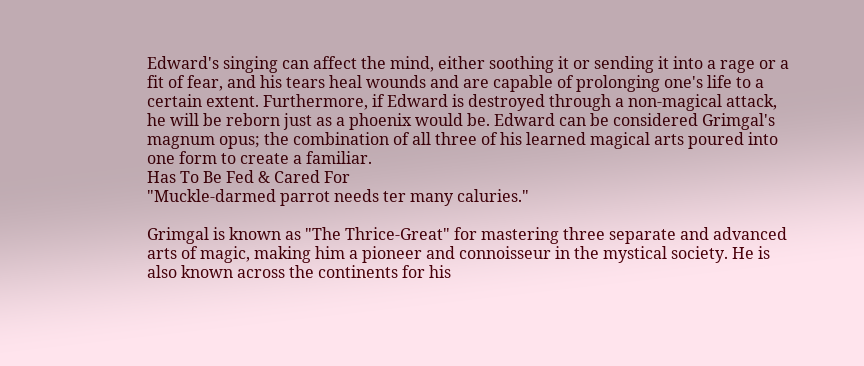Edward's singing can affect the mind, either soothing it or sending it into a rage or a fit of fear, and his tears heal wounds and are capable of prolonging one's life to a certain extent. Furthermore, if Edward is destroyed through a non-magical attack, he will be reborn just as a phoenix would be. Edward can be considered Grimgal's magnum opus; the combination of all three of his learned magical arts poured into one form to create a familiar.
Has To Be Fed & Cared For
"Muckle-darmed parrot needs ter many caluries."

Grimgal is known as "The Thrice-Great" for mastering three separate and advanced arts of magic, making him a pioneer and connoisseur in the mystical society. He is also known across the continents for his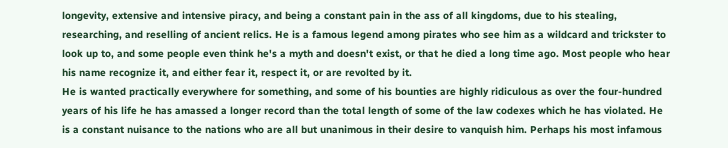longevity, extensive and intensive piracy, and being a constant pain in the ass of all kingdoms, due to his stealing, researching, and reselling of ancient relics. He is a famous legend among pirates who see him as a wildcard and trickster to look up to, and some people even think he's a myth and doesn't exist, or that he died a long time ago. Most people who hear his name recognize it, and either fear it, respect it, or are revolted by it.
He is wanted practically everywhere for something, and some of his bounties are highly ridiculous as over the four-hundred years of his life he has amassed a longer record than the total length of some of the law codexes which he has violated. He is a constant nuisance to the nations who are all but unanimous in their desire to vanquish him. Perhaps his most infamous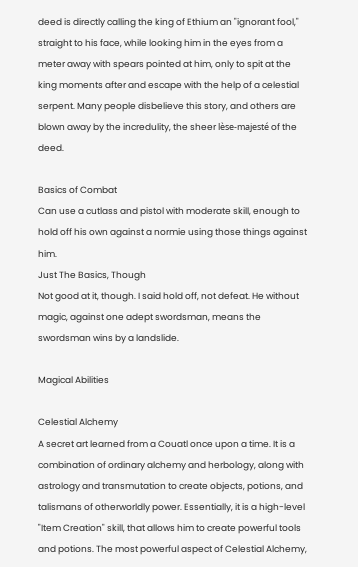deed is directly calling the king of Ethium an "ignorant fool," straight to his face, while looking him in the eyes from a meter away with spears pointed at him, only to spit at the king moments after and escape with the help of a celestial serpent. Many people disbelieve this story, and others are blown away by the incredulity, the sheer lèse-majesté of the deed.

Basics of Combat
Can use a cutlass and pistol with moderate skill, enough to hold off his own against a normie using those things against him.
Just The Basics, Though
Not good at it, though. I said hold off, not defeat. He without magic, against one adept swordsman, means the swordsman wins by a landslide.

Magical Abilities

Celestial Alchemy
A secret art learned from a Couatl once upon a time. It is a combination of ordinary alchemy and herbology, along with astrology and transmutation to create objects, potions, and talismans of otherworldly power. Essentially, it is a high-level "Item Creation" skill, that allows him to create powerful tools and potions. The most powerful aspect of Celestial Alchemy,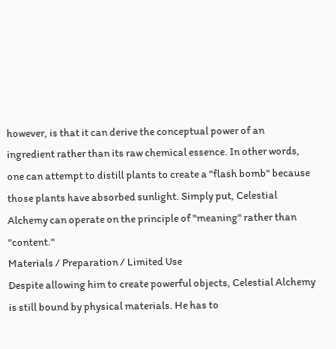however, is that it can derive the conceptual power of an ingredient rather than its raw chemical essence. In other words, one can attempt to distill plants to create a "flash bomb" because those plants have absorbed sunlight. Simply put, Celestial Alchemy can operate on the principle of "meaning" rather than "content."
Materials / Preparation / Limited Use
Despite allowing him to create powerful objects, Celestial Alchemy is still bound by physical materials. He has to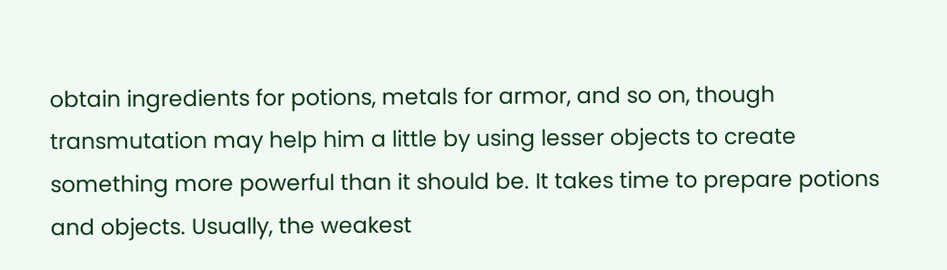obtain ingredients for potions, metals for armor, and so on, though transmutation may help him a little by using lesser objects to create something more powerful than it should be. It takes time to prepare potions and objects. Usually, the weakest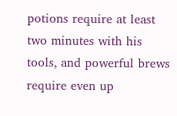potions require at least two minutes with his tools, and powerful brews require even up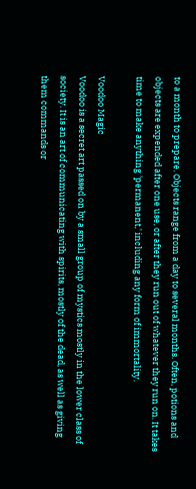to a month to prepare. Objects range from a day to several months. Often, potions and objects are expended after one use, or after they run out of whatever they run on. It takes time to make anything 'permanent,' including any form of immortality.

Voodoo Magic
Voodoo is a secret art passed on by a small group of mystics mostly in the lower class of society. It is an art of communicating with spirits, mostly of the dead, as well as giving them commands or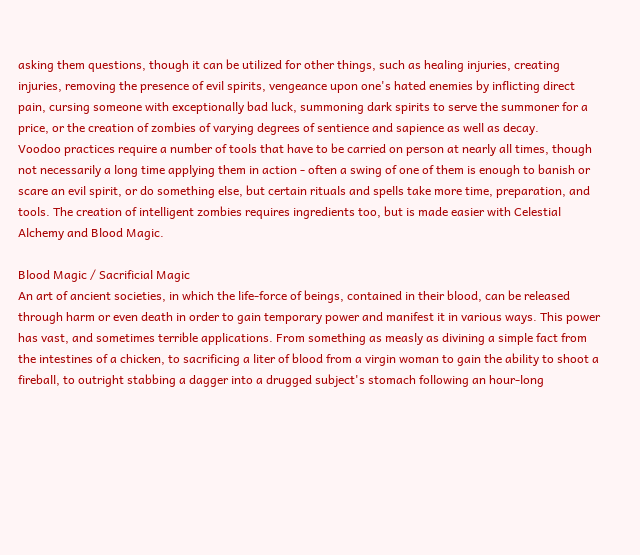asking them questions, though it can be utilized for other things, such as healing injuries, creating injuries, removing the presence of evil spirits, vengeance upon one's hated enemies by inflicting direct pain, cursing someone with exceptionally bad luck, summoning dark spirits to serve the summoner for a price, or the creation of zombies of varying degrees of sentience and sapience as well as decay.
Voodoo practices require a number of tools that have to be carried on person at nearly all times, though not necessarily a long time applying them in action - often a swing of one of them is enough to banish or scare an evil spirit, or do something else, but certain rituals and spells take more time, preparation, and tools. The creation of intelligent zombies requires ingredients too, but is made easier with Celestial Alchemy and Blood Magic.

Blood Magic / Sacrificial Magic
An art of ancient societies, in which the life-force of beings, contained in their blood, can be released through harm or even death in order to gain temporary power and manifest it in various ways. This power has vast, and sometimes terrible applications. From something as measly as divining a simple fact from the intestines of a chicken, to sacrificing a liter of blood from a virgin woman to gain the ability to shoot a fireball, to outright stabbing a dagger into a drugged subject's stomach following an hour-long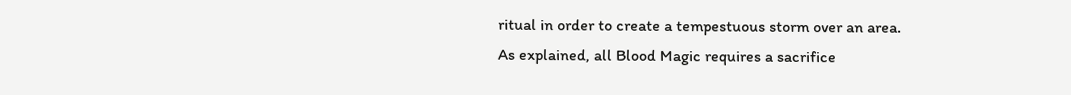ritual in order to create a tempestuous storm over an area.
As explained, all Blood Magic requires a sacrifice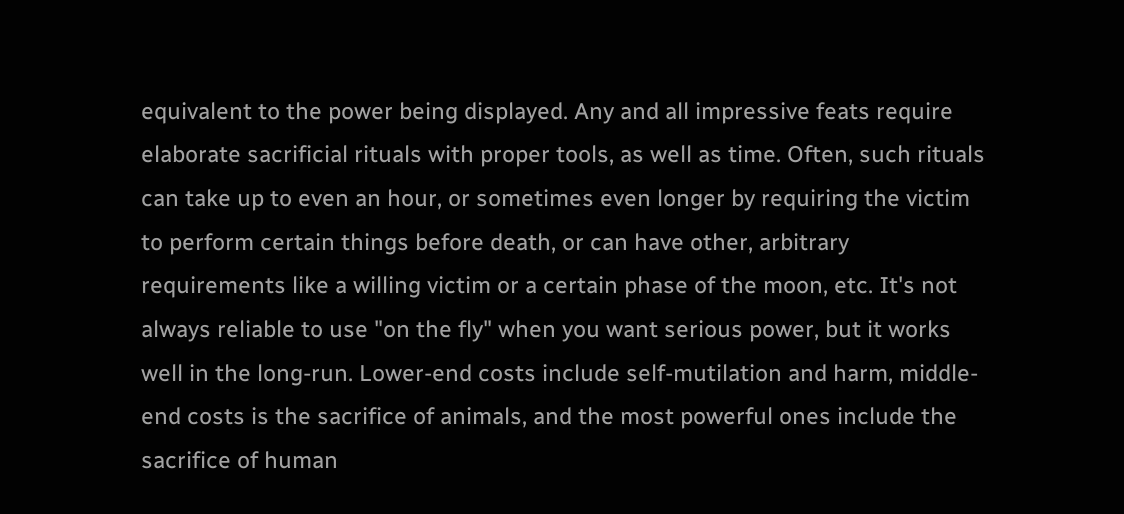equivalent to the power being displayed. Any and all impressive feats require elaborate sacrificial rituals with proper tools, as well as time. Often, such rituals can take up to even an hour, or sometimes even longer by requiring the victim to perform certain things before death, or can have other, arbitrary requirements like a willing victim or a certain phase of the moon, etc. It's not always reliable to use "on the fly" when you want serious power, but it works well in the long-run. Lower-end costs include self-mutilation and harm, middle-end costs is the sacrifice of animals, and the most powerful ones include the sacrifice of human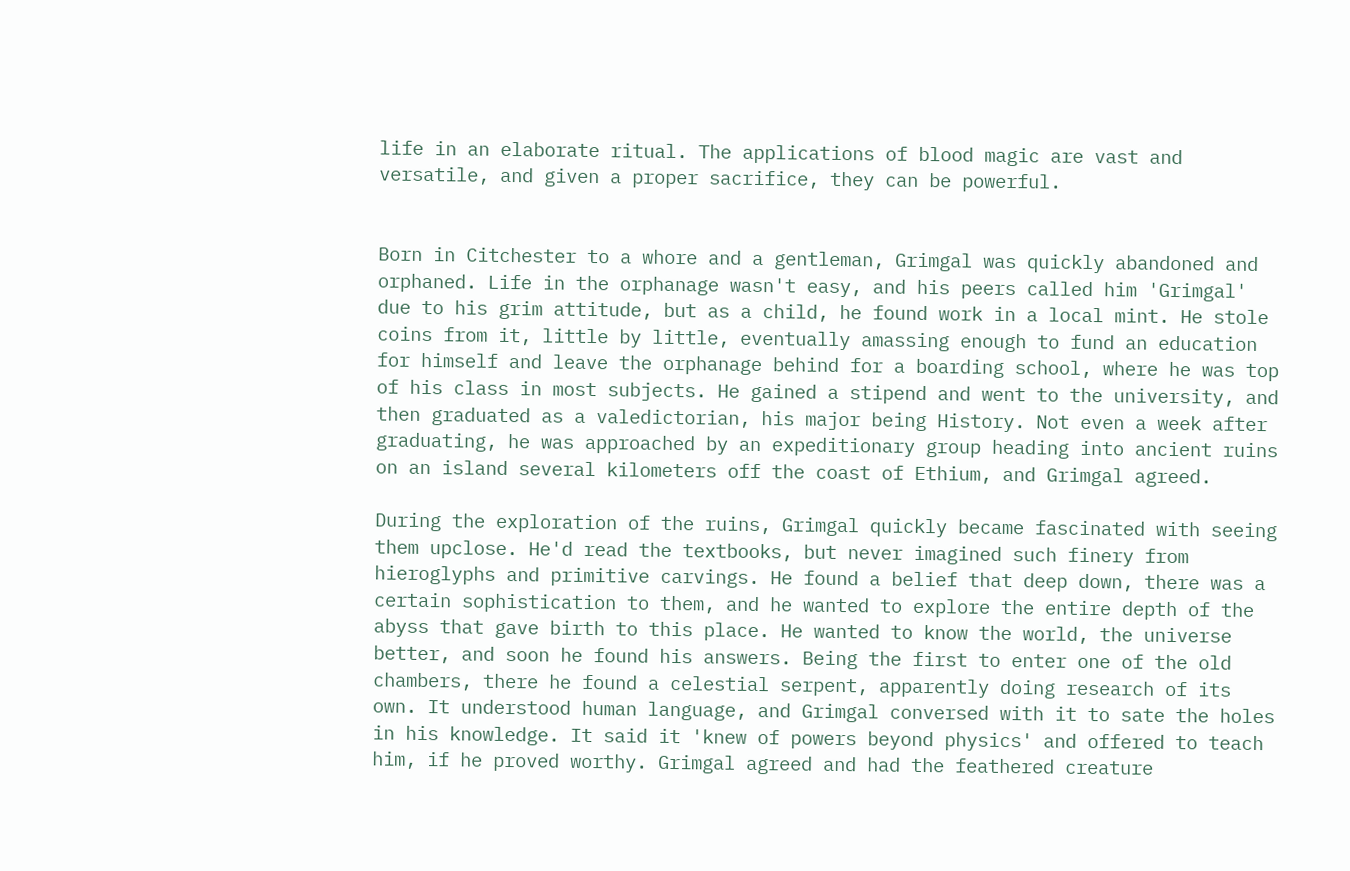life in an elaborate ritual. The applications of blood magic are vast and versatile, and given a proper sacrifice, they can be powerful.


Born in Citchester to a whore and a gentleman, Grimgal was quickly abandoned and orphaned. Life in the orphanage wasn't easy, and his peers called him 'Grimgal' due to his grim attitude, but as a child, he found work in a local mint. He stole coins from it, little by little, eventually amassing enough to fund an education for himself and leave the orphanage behind for a boarding school, where he was top of his class in most subjects. He gained a stipend and went to the university, and then graduated as a valedictorian, his major being History. Not even a week after graduating, he was approached by an expeditionary group heading into ancient ruins on an island several kilometers off the coast of Ethium, and Grimgal agreed.

During the exploration of the ruins, Grimgal quickly became fascinated with seeing them upclose. He'd read the textbooks, but never imagined such finery from hieroglyphs and primitive carvings. He found a belief that deep down, there was a certain sophistication to them, and he wanted to explore the entire depth of the abyss that gave birth to this place. He wanted to know the world, the universe better, and soon he found his answers. Being the first to enter one of the old chambers, there he found a celestial serpent, apparently doing research of its own. It understood human language, and Grimgal conversed with it to sate the holes in his knowledge. It said it 'knew of powers beyond physics' and offered to teach him, if he proved worthy. Grimgal agreed and had the feathered creature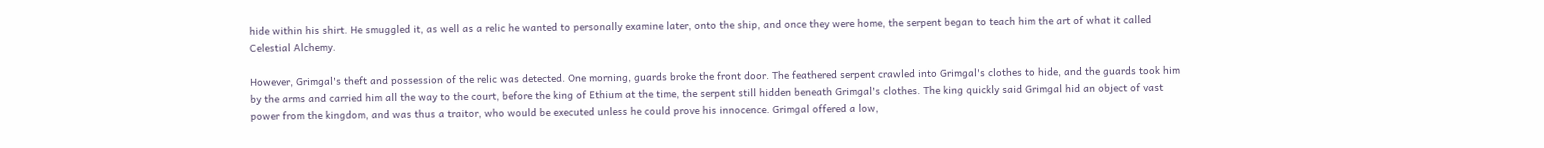hide within his shirt. He smuggled it, as well as a relic he wanted to personally examine later, onto the ship, and once they were home, the serpent began to teach him the art of what it called Celestial Alchemy.

However, Grimgal's theft and possession of the relic was detected. One morning, guards broke the front door. The feathered serpent crawled into Grimgal's clothes to hide, and the guards took him by the arms and carried him all the way to the court, before the king of Ethium at the time, the serpent still hidden beneath Grimgal's clothes. The king quickly said Grimgal hid an object of vast power from the kingdom, and was thus a traitor, who would be executed unless he could prove his innocence. Grimgal offered a low,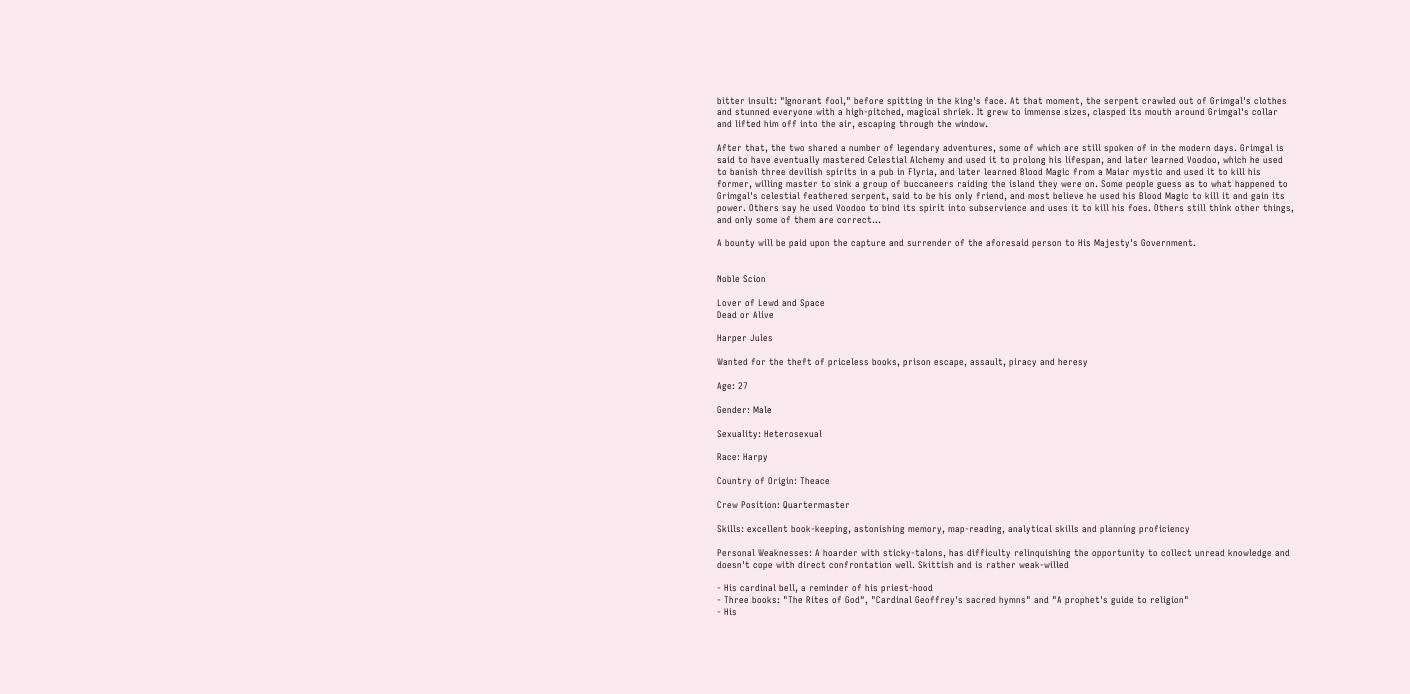bitter insult: "Ignorant fool," before spitting in the king's face. At that moment, the serpent crawled out of Grimgal's clothes and stunned everyone with a high-pitched, magical shriek. It grew to immense sizes, clasped its mouth around Grimgal's collar and lifted him off into the air, escaping through the window.

After that, the two shared a number of legendary adventures, some of which are still spoken of in the modern days. Grimgal is said to have eventually mastered Celestial Alchemy and used it to prolong his lifespan, and later learned Voodoo, which he used to banish three devilish spirits in a pub in Flyria, and later learned Blood Magic from a Maiar mystic and used it to kill his former, willing master to sink a group of buccaneers raiding the island they were on. Some people guess as to what happened to Grimgal's celestial feathered serpent, said to be his only friend, and most believe he used his Blood Magic to kill it and gain its power. Others say he used Voodoo to bind its spirit into subservience and uses it to kill his foes. Others still think other things, and only some of them are correct...

A bounty will be paid upon the capture and surrender of the aforesaid person to His Majesty's Government.


Noble Scion

Lover of Lewd and Space
Dead or Alive

Harper Jules

Wanted for the theft of priceless books, prison escape, assault, piracy and heresy

Age: 27

Gender: Male

Sexuality: Heterosexual

Race: Harpy

Country of Origin: Theace

Crew Position: Quartermaster

Skills: excellent book-keeping, astonishing memory, map-reading, analytical skills and planning proficiency

Personal Weaknesses: A hoarder with sticky-talons, has difficulty relinquishing the opportunity to collect unread knowledge and doesn't cope with direct confrontation well. Skittish and is rather weak-willed

- His cardinal bell, a reminder of his priest-hood
- Three books: "The Rites of God", "Cardinal Geoffrey's sacred hymns" and "A prophet's guide to religion"
- His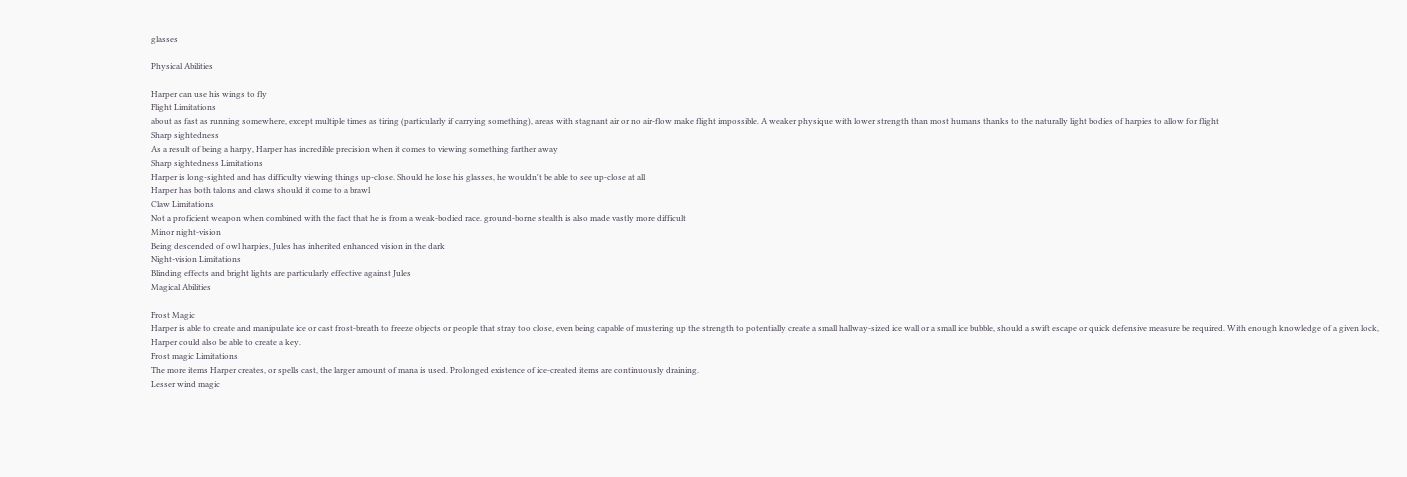glasses

Physical Abilities

Harper can use his wings to fly
Flight Limitations
about as fast as running somewhere, except multiple times as tiring (particularly if carrying something), areas with stagnant air or no air-flow make flight impossible. A weaker physique with lower strength than most humans thanks to the naturally light bodies of harpies to allow for flight
Sharp sightedness
As a result of being a harpy, Harper has incredible precision when it comes to viewing something farther away
Sharp sightedness Limitations
Harper is long-sighted and has difficulty viewing things up-close. Should he lose his glasses, he wouldn't be able to see up-close at all
Harper has both talons and claws should it come to a brawl
Claw Limitations
Not a proficient weapon when combined with the fact that he is from a weak-bodied race. ground-borne stealth is also made vastly more difficult
Minor night-vision
Being descended of owl harpies, Jules has inherited enhanced vision in the dark
Night-vision Limitations
Blinding effects and bright lights are particularly effective against Jules
Magical Abilities

Frost Magic
Harper is able to create and manipulate ice or cast frost-breath to freeze objects or people that stray too close, even being capable of mustering up the strength to potentially create a small hallway-sized ice wall or a small ice bubble, should a swift escape or quick defensive measure be required. With enough knowledge of a given lock, Harper could also be able to create a key.
Frost magic Limitations
The more items Harper creates, or spells cast, the larger amount of mana is used. Prolonged existence of ice-created items are continuously draining.
Lesser wind magic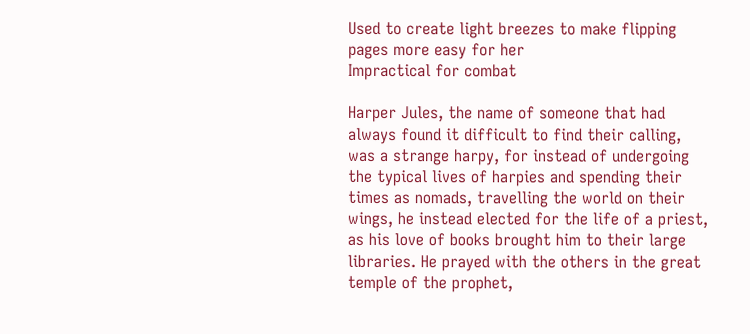Used to create light breezes to make flipping pages more easy for her
Impractical for combat

Harper Jules, the name of someone that had always found it difficult to find their calling, was a strange harpy, for instead of undergoing the typical lives of harpies and spending their times as nomads, travelling the world on their wings, he instead elected for the life of a priest, as his love of books brought him to their large libraries. He prayed with the others in the great temple of the prophet,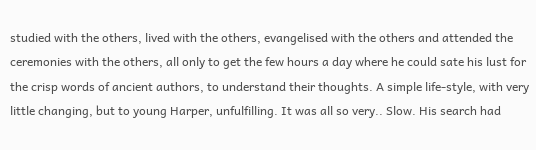studied with the others, lived with the others, evangelised with the others and attended the ceremonies with the others, all only to get the few hours a day where he could sate his lust for the crisp words of ancient authors, to understand their thoughts. A simple life-style, with very little changing, but to young Harper, unfulfilling. It was all so very.. Slow. His search had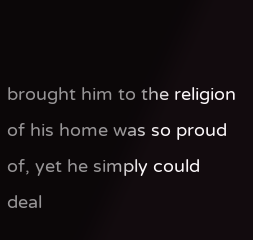brought him to the religion of his home was so proud of, yet he simply could deal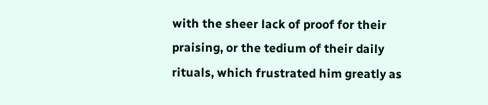with the sheer lack of proof for their praising, or the tedium of their daily rituals, which frustrated him greatly as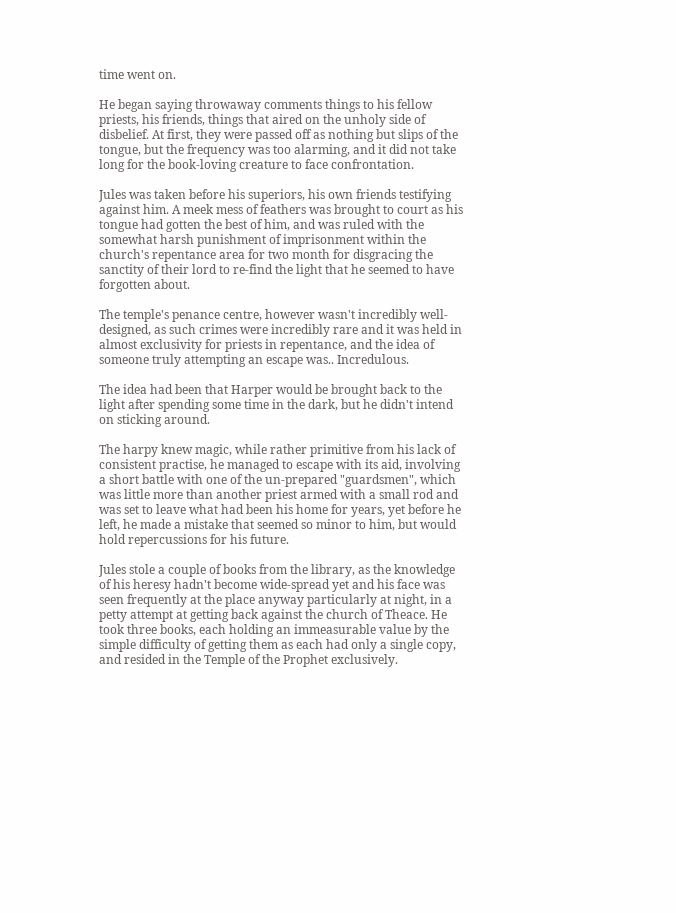time went on.

He began saying throwaway comments things to his fellow priests, his friends, things that aired on the unholy side of disbelief. At first, they were passed off as nothing but slips of the tongue, but the frequency was too alarming, and it did not take long for the book-loving creature to face confrontation.

Jules was taken before his superiors, his own friends testifying against him. A meek mess of feathers was brought to court as his tongue had gotten the best of him, and was ruled with the somewhat harsh punishment of imprisonment within the church's repentance area for two month for disgracing the sanctity of their lord to re-find the light that he seemed to have forgotten about.

The temple's penance centre, however wasn't incredibly well-designed, as such crimes were incredibly rare and it was held in almost exclusivity for priests in repentance, and the idea of someone truly attempting an escape was.. Incredulous.

The idea had been that Harper would be brought back to the light after spending some time in the dark, but he didn't intend on sticking around.

The harpy knew magic, while rather primitive from his lack of consistent practise, he managed to escape with its aid, involving a short battle with one of the un-prepared "guardsmen", which was little more than another priest armed with a small rod and was set to leave what had been his home for years, yet before he left, he made a mistake that seemed so minor to him, but would hold repercussions for his future.

Jules stole a couple of books from the library, as the knowledge of his heresy hadn't become wide-spread yet and his face was seen frequently at the place anyway particularly at night, in a petty attempt at getting back against the church of Theace. He took three books, each holding an immeasurable value by the simple difficulty of getting them as each had only a single copy, and resided in the Temple of the Prophet exclusively.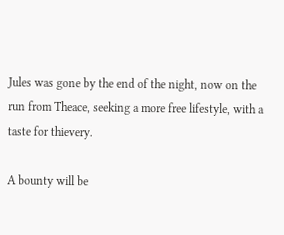Jules was gone by the end of the night, now on the run from Theace, seeking a more free lifestyle, with a taste for thievery.

A bounty will be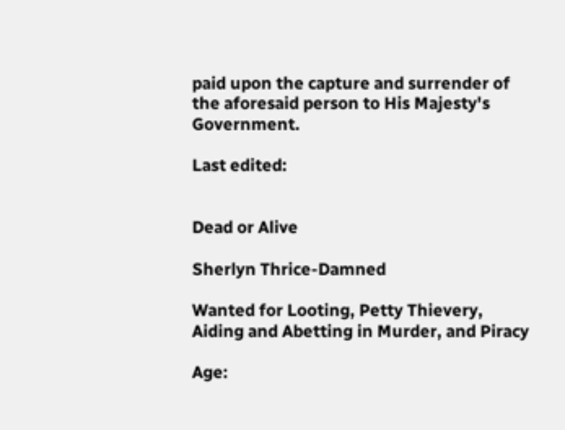paid upon the capture and surrender of the aforesaid person to His Majesty's Government.

Last edited:


Dead or Alive

Sherlyn Thrice-Damned

Wanted for Looting, Petty Thievery, Aiding and Abetting in Murder, and Piracy

Age: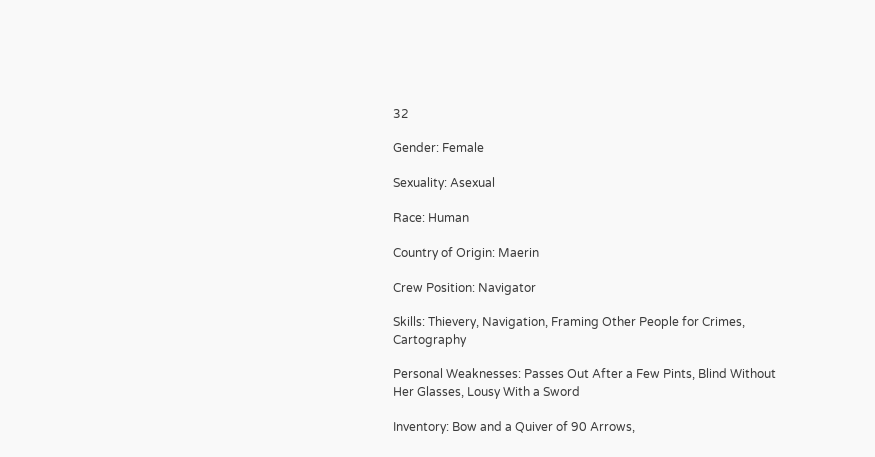32

Gender: Female

Sexuality: Asexual

Race: Human

Country of Origin: Maerin

Crew Position: Navigator

Skills: Thievery, Navigation, Framing Other People for Crimes, Cartography

Personal Weaknesses: Passes Out After a Few Pints, Blind Without Her Glasses, Lousy With a Sword

Inventory: Bow and a Quiver of 90 Arrows,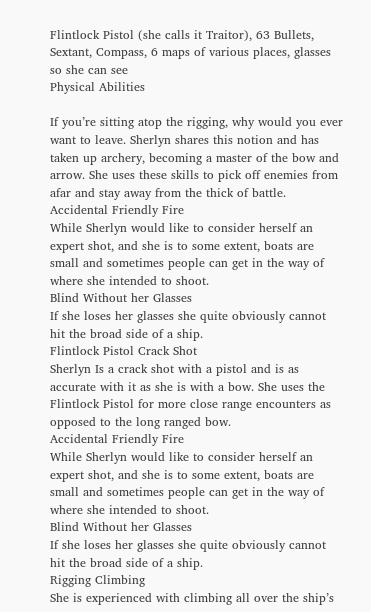Flintlock Pistol (she calls it Traitor), 63 Bullets, Sextant, Compass, 6 maps of various places, glasses so she can see
Physical Abilities

If you’re sitting atop the rigging, why would you ever want to leave. Sherlyn shares this notion and has taken up archery, becoming a master of the bow and arrow. She uses these skills to pick off enemies from afar and stay away from the thick of battle.
Accidental Friendly Fire
While Sherlyn would like to consider herself an expert shot, and she is to some extent, boats are small and sometimes people can get in the way of where she intended to shoot.
Blind Without her Glasses
If she loses her glasses she quite obviously cannot hit the broad side of a ship.
Flintlock Pistol Crack Shot
Sherlyn Is a crack shot with a pistol and is as accurate with it as she is with a bow. She uses the Flintlock Pistol for more close range encounters as opposed to the long ranged bow.
Accidental Friendly Fire
While Sherlyn would like to consider herself an expert shot, and she is to some extent, boats are small and sometimes people can get in the way of where she intended to shoot.
Blind Without her Glasses
If she loses her glasses she quite obviously cannot hit the broad side of a ship.
Rigging Climbing
She is experienced with climbing all over the ship’s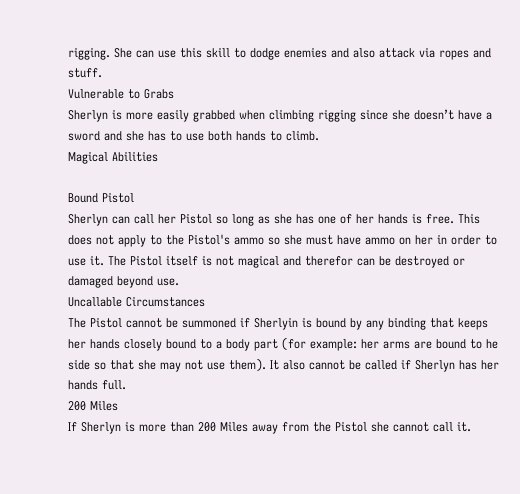rigging. She can use this skill to dodge enemies and also attack via ropes and stuff.
Vulnerable to Grabs
Sherlyn is more easily grabbed when climbing rigging since she doesn’t have a sword and she has to use both hands to climb.
Magical Abilities

Bound Pistol
Sherlyn can call her Pistol so long as she has one of her hands is free. This does not apply to the Pistol's ammo so she must have ammo on her in order to use it. The Pistol itself is not magical and therefor can be destroyed or damaged beyond use.
Uncallable Circumstances
The Pistol cannot be summoned if Sherlyin is bound by any binding that keeps her hands closely bound to a body part (for example: her arms are bound to he side so that she may not use them). It also cannot be called if Sherlyn has her hands full.
200 Miles
If Sherlyn is more than 200 Miles away from the Pistol she cannot call it.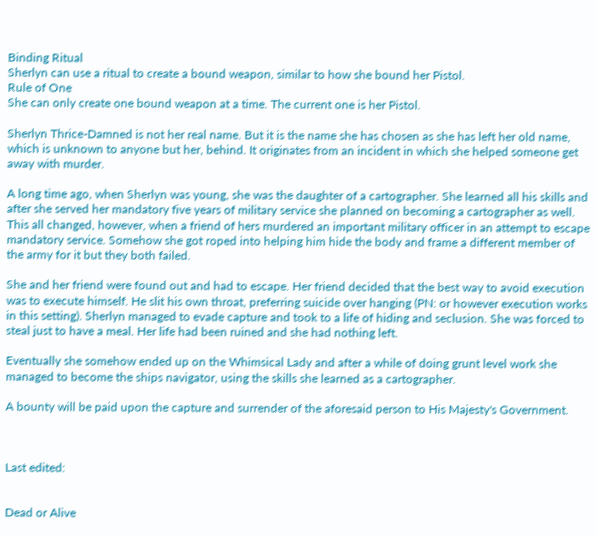Binding Ritual
Sherlyn can use a ritual to create a bound weapon, similar to how she bound her Pistol.
Rule of One
She can only create one bound weapon at a time. The current one is her Pistol.

Sherlyn Thrice-Damned is not her real name. But it is the name she has chosen as she has left her old name, which is unknown to anyone but her, behind. It originates from an incident in which she helped someone get away with murder.

A long time ago, when Sherlyn was young, she was the daughter of a cartographer. She learned all his skills and after she served her mandatory five years of military service she planned on becoming a cartographer as well. This all changed, however, when a friend of hers murdered an important military officer in an attempt to escape mandatory service. Somehow she got roped into helping him hide the body and frame a different member of the army for it but they both failed.

She and her friend were found out and had to escape. Her friend decided that the best way to avoid execution was to execute himself. He slit his own throat, preferring suicide over hanging (PN: or however execution works in this setting). Sherlyn managed to evade capture and took to a life of hiding and seclusion. She was forced to steal just to have a meal. Her life had been ruined and she had nothing left.

Eventually she somehow ended up on the Whimsical Lady and after a while of doing grunt level work she managed to become the ships navigator, using the skills she learned as a cartographer.

A bounty will be paid upon the capture and surrender of the aforesaid person to His Majesty's Government.



Last edited:


Dead or Alive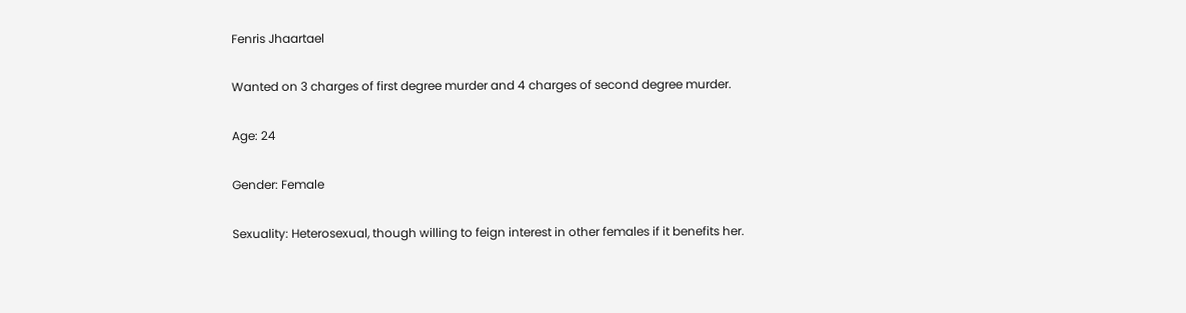Fenris Jhaartael

Wanted on 3 charges of first degree murder and 4 charges of second degree murder.

Age: 24

Gender: Female

Sexuality: Heterosexual, though willing to feign interest in other females if it benefits her.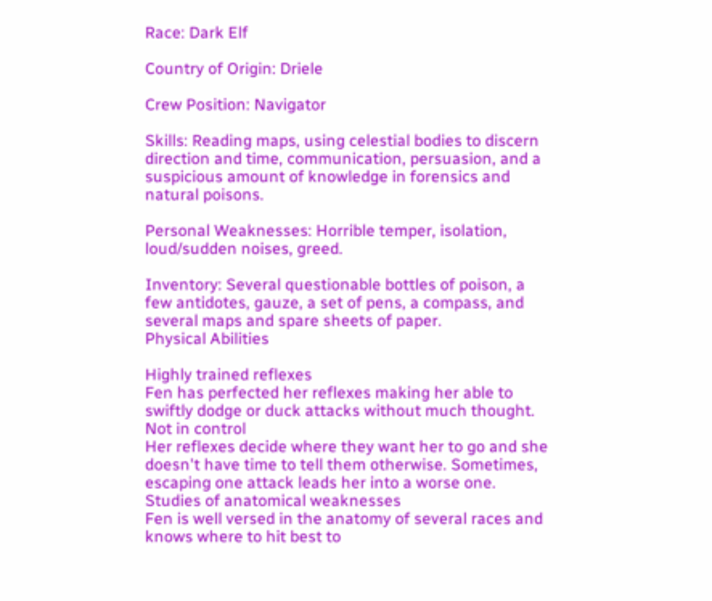Race: Dark Elf

Country of Origin: Driele

Crew Position: Navigator

Skills: Reading maps, using celestial bodies to discern direction and time, communication, persuasion, and a suspicious amount of knowledge in forensics and natural poisons.

Personal Weaknesses: Horrible temper, isolation, loud/sudden noises, greed.

Inventory: Several questionable bottles of poison, a few antidotes, gauze, a set of pens, a compass, and several maps and spare sheets of paper.
Physical Abilities

Highly trained reflexes
Fen has perfected her reflexes making her able to swiftly dodge or duck attacks without much thought.
Not in control
Her reflexes decide where they want her to go and she doesn't have time to tell them otherwise. Sometimes, escaping one attack leads her into a worse one.
Studies of anatomical weaknesses
Fen is well versed in the anatomy of several races and knows where to hit best to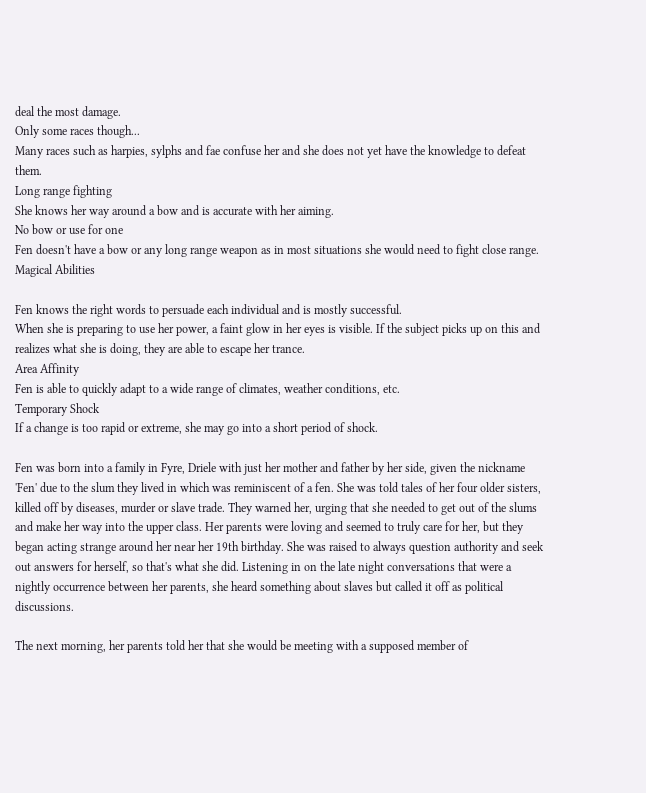deal the most damage.
Only some races though...
Many races such as harpies, sylphs and fae confuse her and she does not yet have the knowledge to defeat them.
Long range fighting
She knows her way around a bow and is accurate with her aiming.
No bow or use for one
Fen doesn't have a bow or any long range weapon as in most situations she would need to fight close range.
Magical Abilities

Fen knows the right words to persuade each individual and is mostly successful.
When she is preparing to use her power, a faint glow in her eyes is visible. If the subject picks up on this and realizes what she is doing, they are able to escape her trance.
Area Affinity
Fen is able to quickly adapt to a wide range of climates, weather conditions, etc.
Temporary Shock
If a change is too rapid or extreme, she may go into a short period of shock.

Fen was born into a family in Fyre, Driele with just her mother and father by her side, given the nickname 'Fen' due to the slum they lived in which was reminiscent of a fen. She was told tales of her four older sisters, killed off by diseases, murder or slave trade. They warned her, urging that she needed to get out of the slums and make her way into the upper class. Her parents were loving and seemed to truly care for her, but they began acting strange around her near her 19th birthday. She was raised to always question authority and seek out answers for herself, so that's what she did. Listening in on the late night conversations that were a nightly occurrence between her parents, she heard something about slaves but called it off as political discussions.

The next morning, her parents told her that she would be meeting with a supposed member of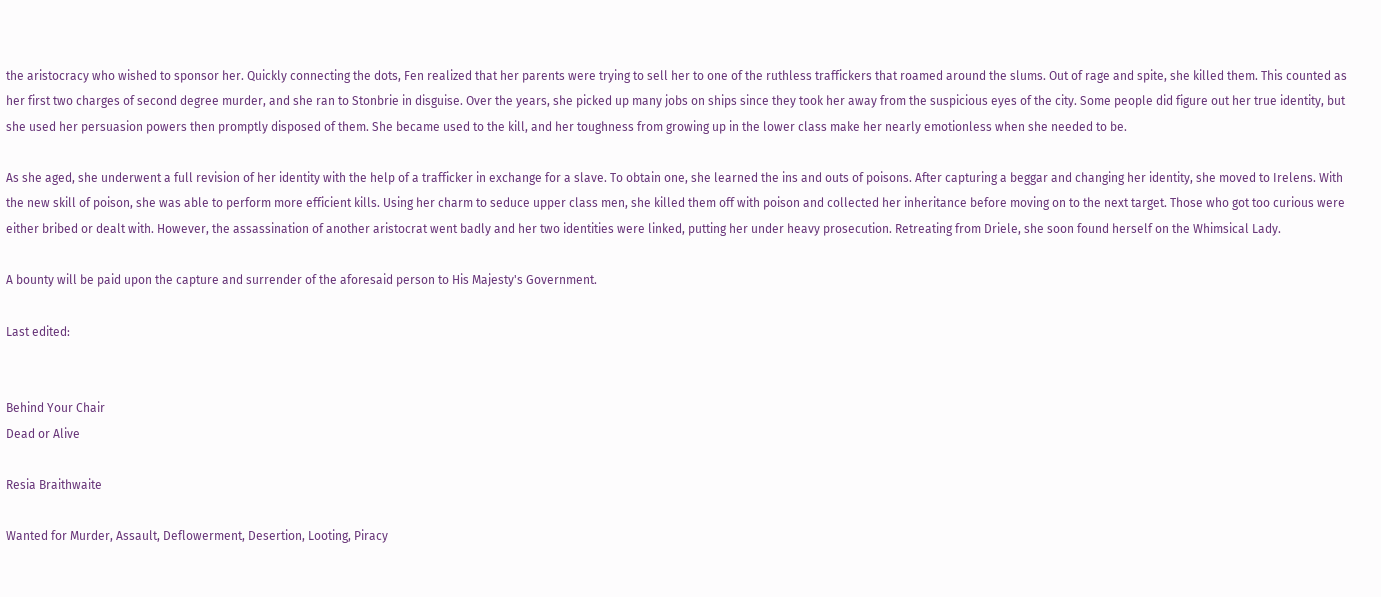the aristocracy who wished to sponsor her. Quickly connecting the dots, Fen realized that her parents were trying to sell her to one of the ruthless traffickers that roamed around the slums. Out of rage and spite, she killed them. This counted as her first two charges of second degree murder, and she ran to Stonbrie in disguise. Over the years, she picked up many jobs on ships since they took her away from the suspicious eyes of the city. Some people did figure out her true identity, but she used her persuasion powers then promptly disposed of them. She became used to the kill, and her toughness from growing up in the lower class make her nearly emotionless when she needed to be.

As she aged, she underwent a full revision of her identity with the help of a trafficker in exchange for a slave. To obtain one, she learned the ins and outs of poisons. After capturing a beggar and changing her identity, she moved to Irelens. With the new skill of poison, she was able to perform more efficient kills. Using her charm to seduce upper class men, she killed them off with poison and collected her inheritance before moving on to the next target. Those who got too curious were either bribed or dealt with. However, the assassination of another aristocrat went badly and her two identities were linked, putting her under heavy prosecution. Retreating from Driele, she soon found herself on the Whimsical Lady.

A bounty will be paid upon the capture and surrender of the aforesaid person to His Majesty's Government.

Last edited:


Behind Your Chair
Dead or Alive

Resia Braithwaite

Wanted for Murder, Assault, Deflowerment, Desertion, Looting, Piracy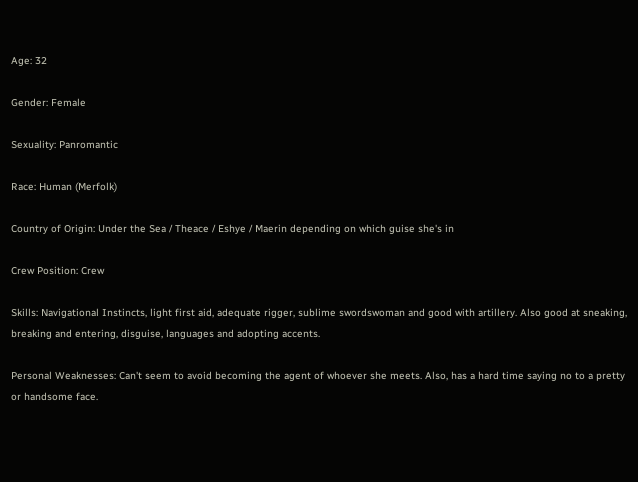Age: 32

Gender: Female

Sexuality: Panromantic

Race: Human (Merfolk)

Country of Origin: Under the Sea / Theace / Eshye / Maerin depending on which guise she's in

Crew Position: Crew

Skills: Navigational Instincts, light first aid, adequate rigger, sublime swordswoman and good with artillery. Also good at sneaking, breaking and entering, disguise, languages and adopting accents.

Personal Weaknesses: Can't seem to avoid becoming the agent of whoever she meets. Also, has a hard time saying no to a pretty or handsome face.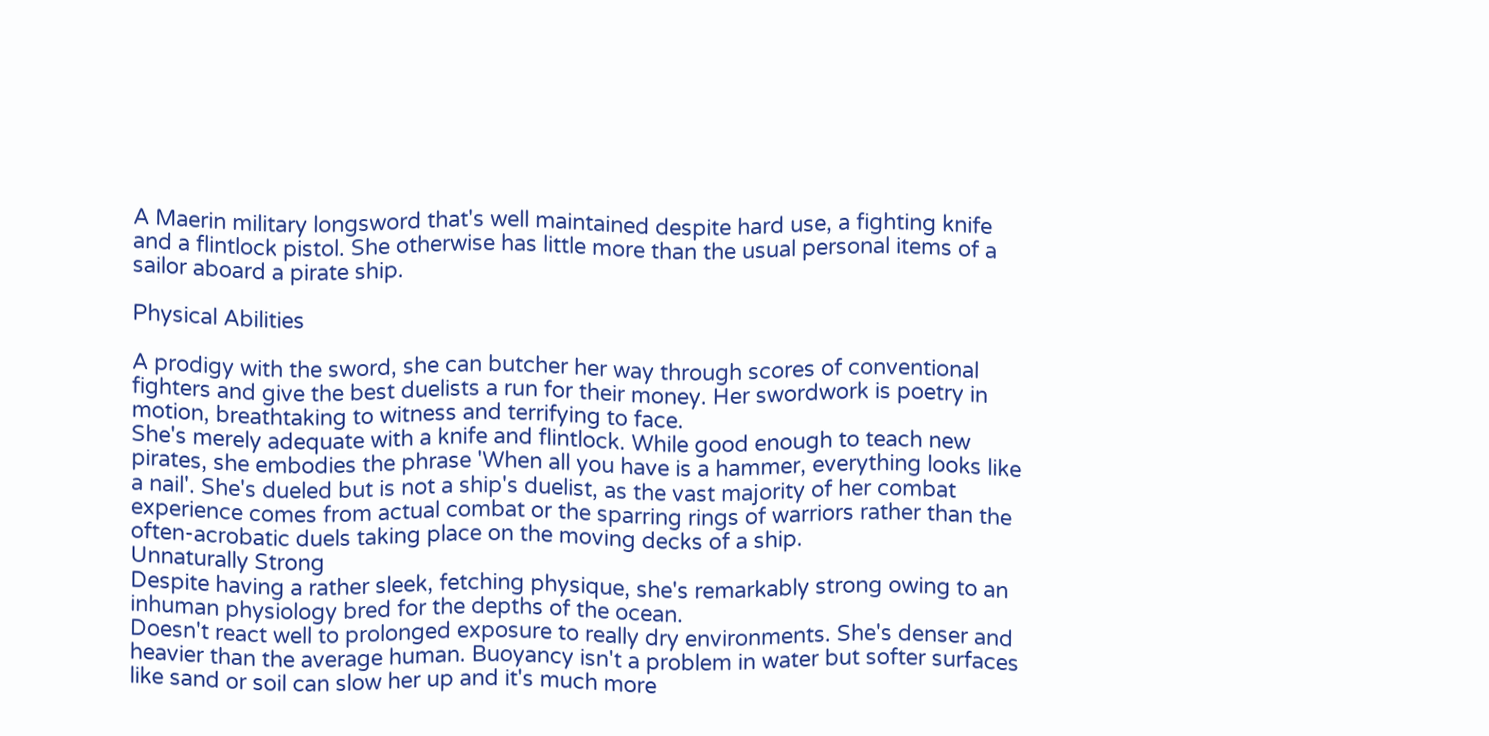A Maerin military longsword that's well maintained despite hard use, a fighting knife and a flintlock pistol. She otherwise has little more than the usual personal items of a sailor aboard a pirate ship.

Physical Abilities

A prodigy with the sword, she can butcher her way through scores of conventional fighters and give the best duelists a run for their money. Her swordwork is poetry in motion, breathtaking to witness and terrifying to face.
She's merely adequate with a knife and flintlock. While good enough to teach new pirates, she embodies the phrase 'When all you have is a hammer, everything looks like a nail'. She's dueled but is not a ship's duelist, as the vast majority of her combat experience comes from actual combat or the sparring rings of warriors rather than the often-acrobatic duels taking place on the moving decks of a ship.
Unnaturally Strong
Despite having a rather sleek, fetching physique, she's remarkably strong owing to an inhuman physiology bred for the depths of the ocean.
Doesn't react well to prolonged exposure to really dry environments. She's denser and heavier than the average human. Buoyancy isn't a problem in water but softer surfaces like sand or soil can slow her up and it's much more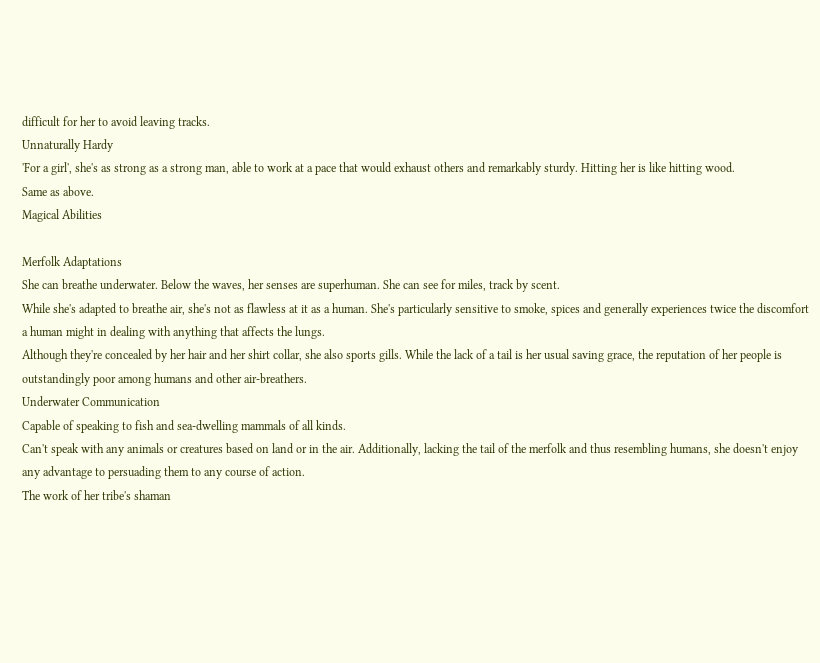difficult for her to avoid leaving tracks.
Unnaturally Hardy
'For a girl', she's as strong as a strong man, able to work at a pace that would exhaust others and remarkably sturdy. Hitting her is like hitting wood.
Same as above.
Magical Abilities

Merfolk Adaptations
She can breathe underwater. Below the waves, her senses are superhuman. She can see for miles, track by scent.
While she's adapted to breathe air, she's not as flawless at it as a human. She's particularly sensitive to smoke, spices and generally experiences twice the discomfort a human might in dealing with anything that affects the lungs.
Although they're concealed by her hair and her shirt collar, she also sports gills. While the lack of a tail is her usual saving grace, the reputation of her people is outstandingly poor among humans and other air-breathers.
Underwater Communication
Capable of speaking to fish and sea-dwelling mammals of all kinds.
Can't speak with any animals or creatures based on land or in the air. Additionally, lacking the tail of the merfolk and thus resembling humans, she doesn't enjoy any advantage to persuading them to any course of action.
The work of her tribe's shaman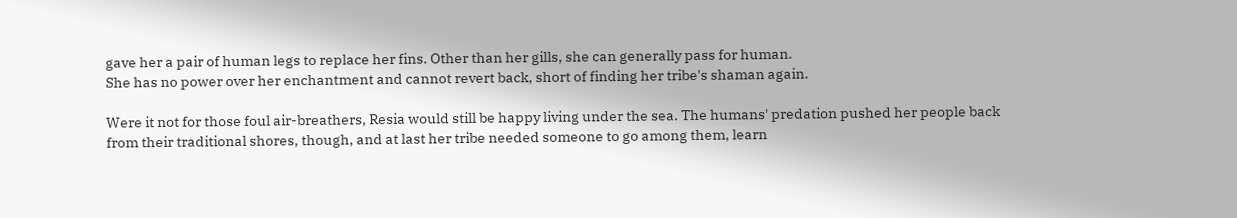gave her a pair of human legs to replace her fins. Other than her gills, she can generally pass for human.
She has no power over her enchantment and cannot revert back, short of finding her tribe's shaman again.

Were it not for those foul air-breathers, Resia would still be happy living under the sea. The humans' predation pushed her people back from their traditional shores, though, and at last her tribe needed someone to go among them, learn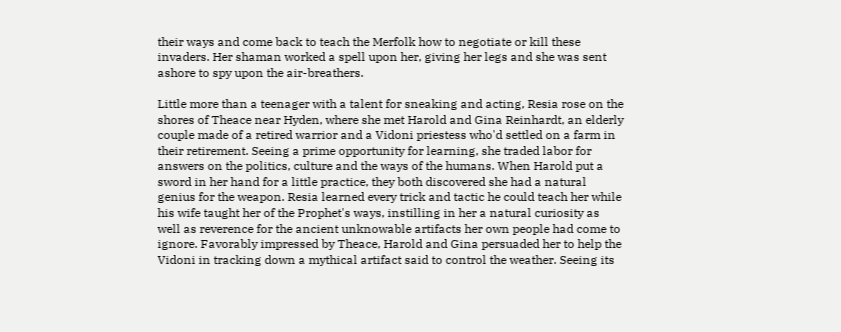their ways and come back to teach the Merfolk how to negotiate or kill these invaders. Her shaman worked a spell upon her, giving her legs and she was sent ashore to spy upon the air-breathers.

Little more than a teenager with a talent for sneaking and acting, Resia rose on the shores of Theace near Hyden, where she met Harold and Gina Reinhardt, an elderly couple made of a retired warrior and a Vidoni priestess who'd settled on a farm in their retirement. Seeing a prime opportunity for learning, she traded labor for answers on the politics, culture and the ways of the humans. When Harold put a sword in her hand for a little practice, they both discovered she had a natural genius for the weapon. Resia learned every trick and tactic he could teach her while his wife taught her of the Prophet's ways, instilling in her a natural curiosity as well as reverence for the ancient unknowable artifacts her own people had come to ignore. Favorably impressed by Theace, Harold and Gina persuaded her to help the Vidoni in tracking down a mythical artifact said to control the weather. Seeing its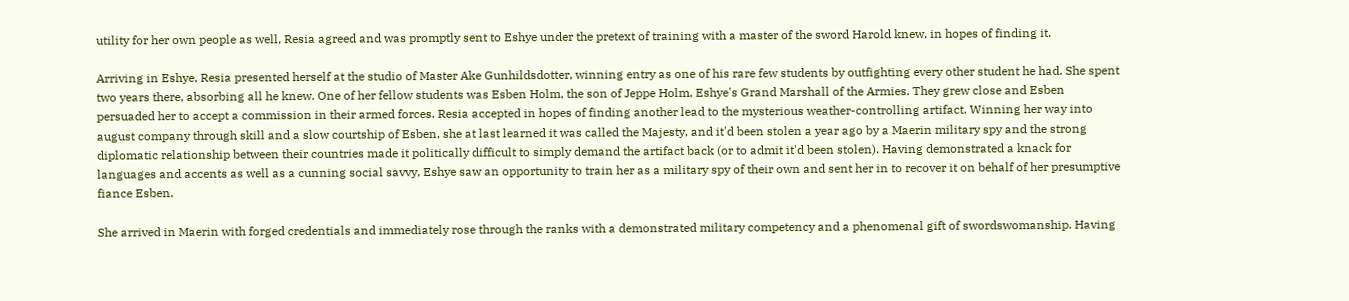utility for her own people as well, Resia agreed and was promptly sent to Eshye under the pretext of training with a master of the sword Harold knew, in hopes of finding it.

Arriving in Eshye, Resia presented herself at the studio of Master Ake Gunhildsdotter, winning entry as one of his rare few students by outfighting every other student he had. She spent two years there, absorbing all he knew. One of her fellow students was Esben Holm, the son of Jeppe Holm, Eshye's Grand Marshall of the Armies. They grew close and Esben persuaded her to accept a commission in their armed forces. Resia accepted in hopes of finding another lead to the mysterious weather-controlling artifact. Winning her way into august company through skill and a slow courtship of Esben, she at last learned it was called the Majesty, and it'd been stolen a year ago by a Maerin military spy and the strong diplomatic relationship between their countries made it politically difficult to simply demand the artifact back (or to admit it'd been stolen). Having demonstrated a knack for languages and accents as well as a cunning social savvy, Eshye saw an opportunity to train her as a military spy of their own and sent her in to recover it on behalf of her presumptive fiance Esben.

She arrived in Maerin with forged credentials and immediately rose through the ranks with a demonstrated military competency and a phenomenal gift of swordswomanship. Having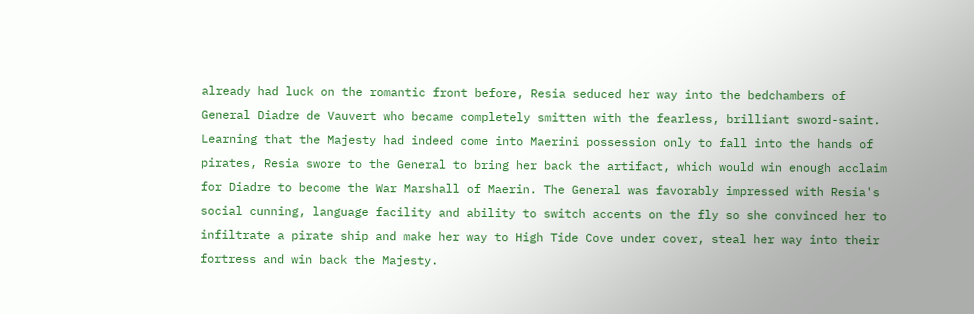already had luck on the romantic front before, Resia seduced her way into the bedchambers of General Diadre de Vauvert who became completely smitten with the fearless, brilliant sword-saint. Learning that the Majesty had indeed come into Maerini possession only to fall into the hands of pirates, Resia swore to the General to bring her back the artifact, which would win enough acclaim for Diadre to become the War Marshall of Maerin. The General was favorably impressed with Resia's social cunning, language facility and ability to switch accents on the fly so she convinced her to infiltrate a pirate ship and make her way to High Tide Cove under cover, steal her way into their fortress and win back the Majesty.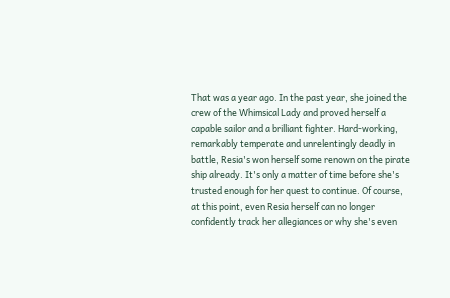That was a year ago. In the past year, she joined the crew of the Whimsical Lady and proved herself a capable sailor and a brilliant fighter. Hard-working, remarkably temperate and unrelentingly deadly in battle, Resia's won herself some renown on the pirate ship already. It's only a matter of time before she's trusted enough for her quest to continue. Of course, at this point, even Resia herself can no longer confidently track her allegiances or why she's even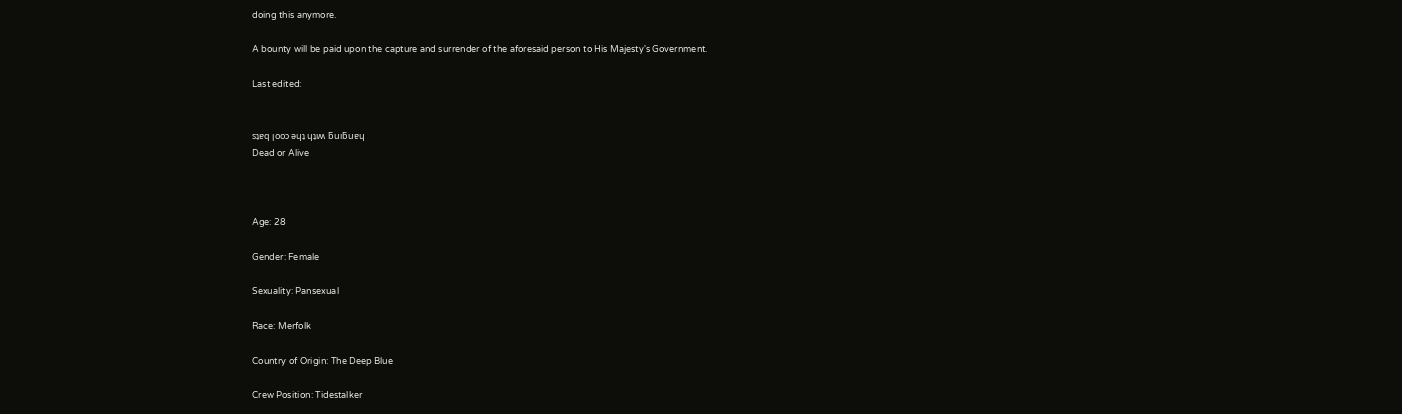doing this anymore.

A bounty will be paid upon the capture and surrender of the aforesaid person to His Majesty's Government.

Last edited:


sʇɐq ןooɔ ǝɥʇ ɥʇıʍ ƃuıƃuɐɥ
Dead or Alive



Age: 28

Gender: Female

Sexuality: Pansexual

Race: Merfolk

Country of Origin: The Deep Blue

Crew Position: Tidestalker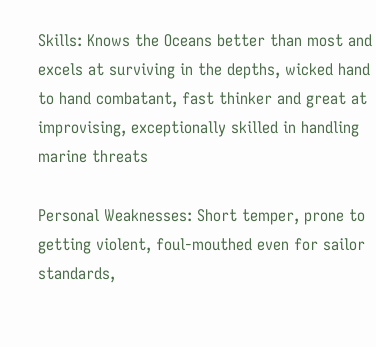Skills: Knows the Oceans better than most and excels at surviving in the depths, wicked hand to hand combatant, fast thinker and great at improvising, exceptionally skilled in handling marine threats

Personal Weaknesses: Short temper, prone to getting violent, foul-mouthed even for sailor standards,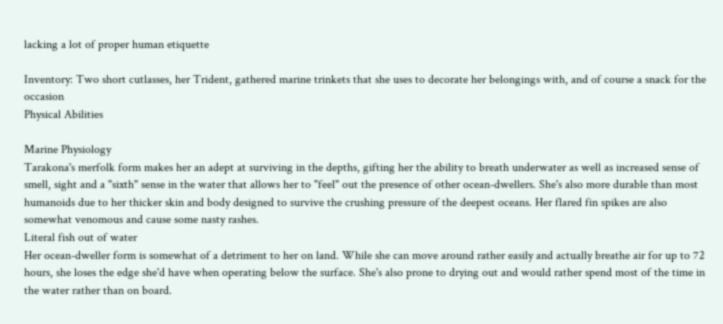lacking a lot of proper human etiquette

Inventory: Two short cutlasses, her Trident, gathered marine trinkets that she uses to decorate her belongings with, and of course a snack for the occasion
Physical Abilities

Marine Physiology
Tarakona's merfolk form makes her an adept at surviving in the depths, gifting her the ability to breath underwater as well as increased sense of smell, sight and a "sixth" sense in the water that allows her to "feel" out the presence of other ocean-dwellers. She's also more durable than most humanoids due to her thicker skin and body designed to survive the crushing pressure of the deepest oceans. Her flared fin spikes are also somewhat venomous and cause some nasty rashes.
Literal fish out of water
Her ocean-dweller form is somewhat of a detriment to her on land. While she can move around rather easily and actually breathe air for up to 72 hours, she loses the edge she'd have when operating below the surface. She's also prone to drying out and would rather spend most of the time in the water rather than on board.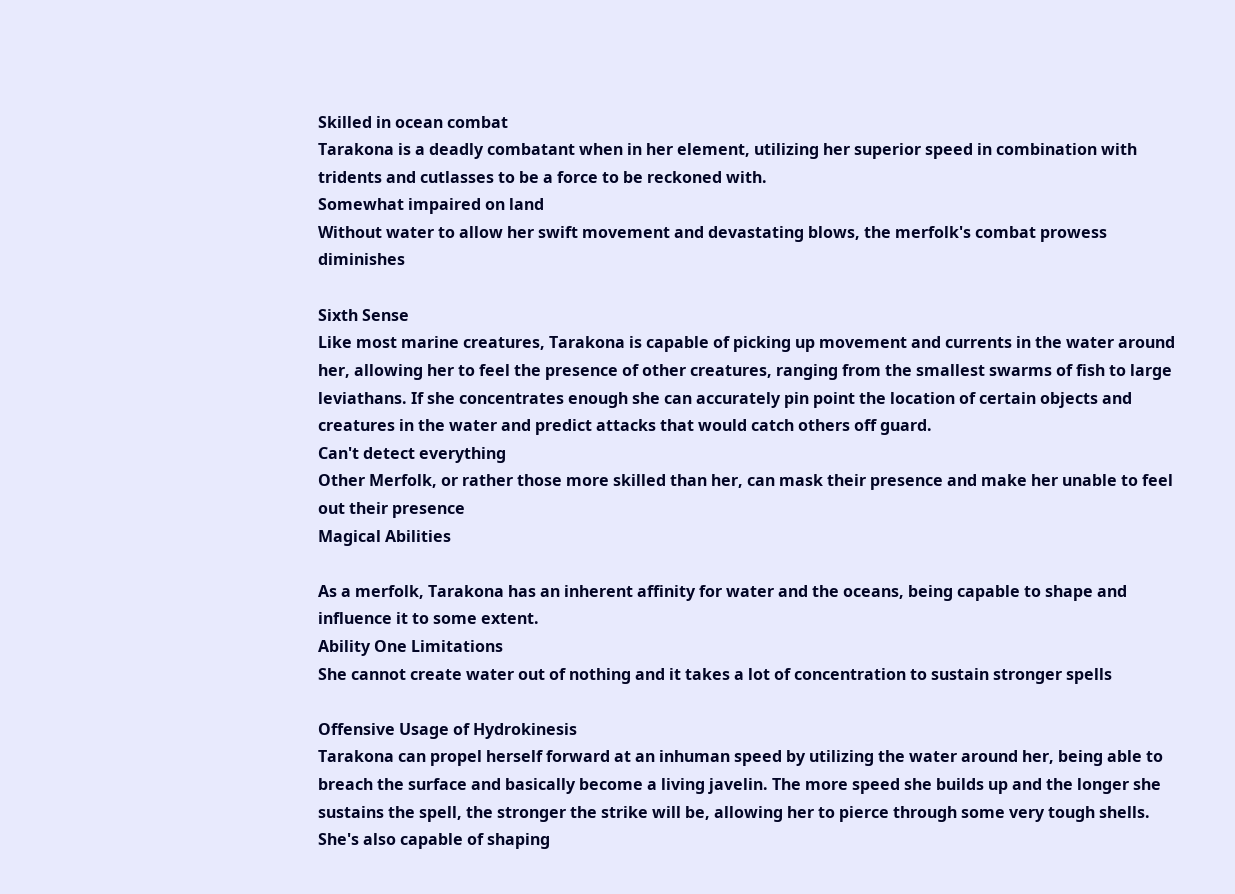Skilled in ocean combat
Tarakona is a deadly combatant when in her element, utilizing her superior speed in combination with tridents and cutlasses to be a force to be reckoned with.
Somewhat impaired on land
Without water to allow her swift movement and devastating blows, the merfolk's combat prowess diminishes

Sixth Sense
Like most marine creatures, Tarakona is capable of picking up movement and currents in the water around her, allowing her to feel the presence of other creatures, ranging from the smallest swarms of fish to large leviathans. If she concentrates enough she can accurately pin point the location of certain objects and creatures in the water and predict attacks that would catch others off guard.
Can't detect everything
Other Merfolk, or rather those more skilled than her, can mask their presence and make her unable to feel out their presence
Magical Abilities

As a merfolk, Tarakona has an inherent affinity for water and the oceans, being capable to shape and influence it to some extent.
Ability One Limitations
She cannot create water out of nothing and it takes a lot of concentration to sustain stronger spells

Offensive Usage of Hydrokinesis
Tarakona can propel herself forward at an inhuman speed by utilizing the water around her, being able to breach the surface and basically become a living javelin. The more speed she builds up and the longer she sustains the spell, the stronger the strike will be, allowing her to pierce through some very tough shells. She's also capable of shaping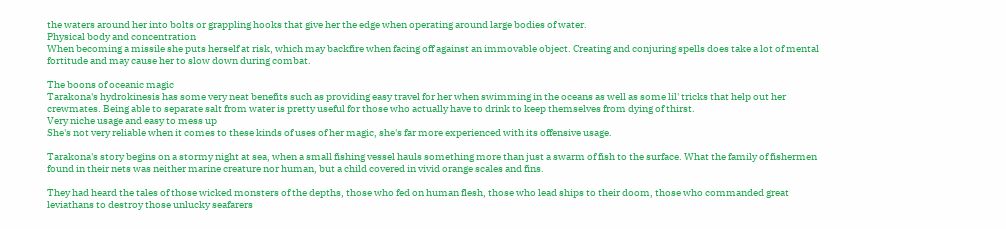the waters around her into bolts or grappling hooks that give her the edge when operating around large bodies of water.
Physical body and concentration
When becoming a missile she puts herself at risk, which may backfire when facing off against an immovable object. Creating and conjuring spells does take a lot of mental fortitude and may cause her to slow down during combat.

The boons of oceanic magic
Tarakona's hydrokinesis has some very neat benefits such as providing easy travel for her when swimming in the oceans as well as some lil' tricks that help out her crewmates. Being able to separate salt from water is pretty useful for those who actually have to drink to keep themselves from dying of thirst.
Very niche usage and easy to mess up
She's not very reliable when it comes to these kinds of uses of her magic, she's far more experienced with its offensive usage.

Tarakona's story begins on a stormy night at sea, when a small fishing vessel hauls something more than just a swarm of fish to the surface. What the family of fishermen found in their nets was neither marine creature nor human, but a child covered in vivid orange scales and fins.

They had heard the tales of those wicked monsters of the depths, those who fed on human flesh, those who lead ships to their doom, those who commanded great leviathans to destroy those unlucky seafarers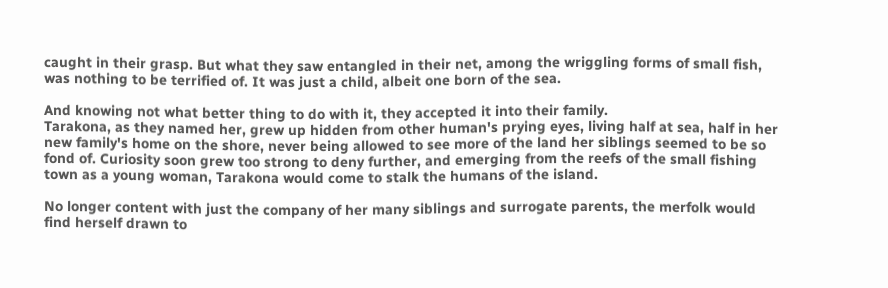caught in their grasp. But what they saw entangled in their net, among the wriggling forms of small fish, was nothing to be terrified of. It was just a child, albeit one born of the sea.

And knowing not what better thing to do with it, they accepted it into their family.
Tarakona, as they named her, grew up hidden from other human's prying eyes, living half at sea, half in her new family's home on the shore, never being allowed to see more of the land her siblings seemed to be so fond of. Curiosity soon grew too strong to deny further, and emerging from the reefs of the small fishing town as a young woman, Tarakona would come to stalk the humans of the island.

No longer content with just the company of her many siblings and surrogate parents, the merfolk would find herself drawn to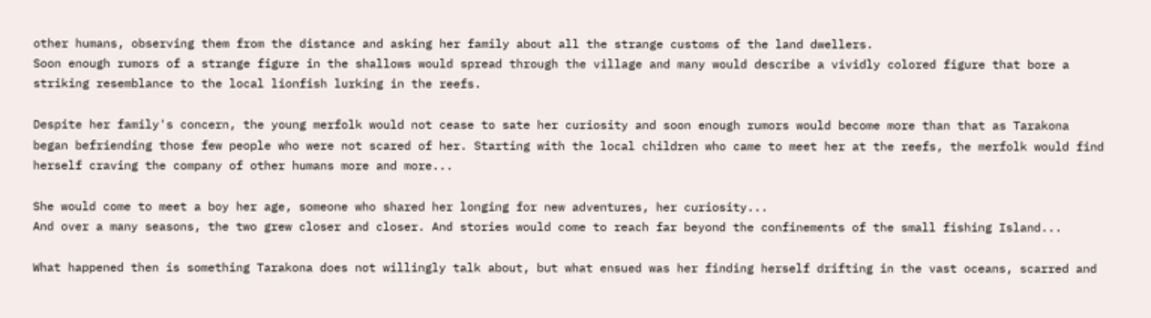other humans, observing them from the distance and asking her family about all the strange customs of the land dwellers.
Soon enough rumors of a strange figure in the shallows would spread through the village and many would describe a vividly colored figure that bore a striking resemblance to the local lionfish lurking in the reefs.

Despite her family's concern, the young merfolk would not cease to sate her curiosity and soon enough rumors would become more than that as Tarakona began befriending those few people who were not scared of her. Starting with the local children who came to meet her at the reefs, the merfolk would find herself craving the company of other humans more and more...

She would come to meet a boy her age, someone who shared her longing for new adventures, her curiosity...
And over a many seasons, the two grew closer and closer. And stories would come to reach far beyond the confinements of the small fishing Island...

What happened then is something Tarakona does not willingly talk about, but what ensued was her finding herself drifting in the vast oceans, scarred and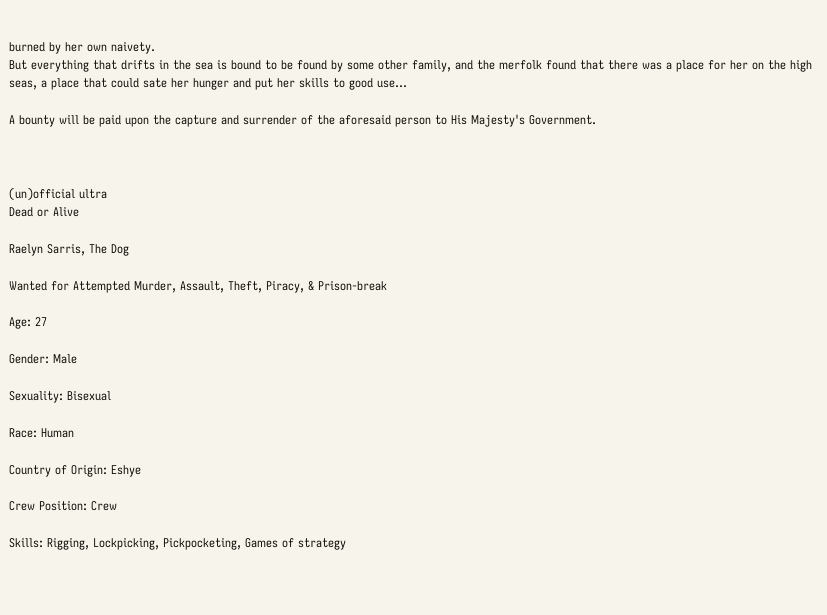burned by her own naivety.
But everything that drifts in the sea is bound to be found by some other family, and the merfolk found that there was a place for her on the high seas, a place that could sate her hunger and put her skills to good use...

A bounty will be paid upon the capture and surrender of the aforesaid person to His Majesty's Government.



(un)official ultra
Dead or Alive

Raelyn Sarris, The Dog

Wanted for Attempted Murder, Assault, Theft, Piracy, & Prison-break

Age: 27

Gender: Male

Sexuality: Bisexual

Race: Human

Country of Origin: Eshye

Crew Position: Crew

Skills: Rigging, Lockpicking, Pickpocketing, Games of strategy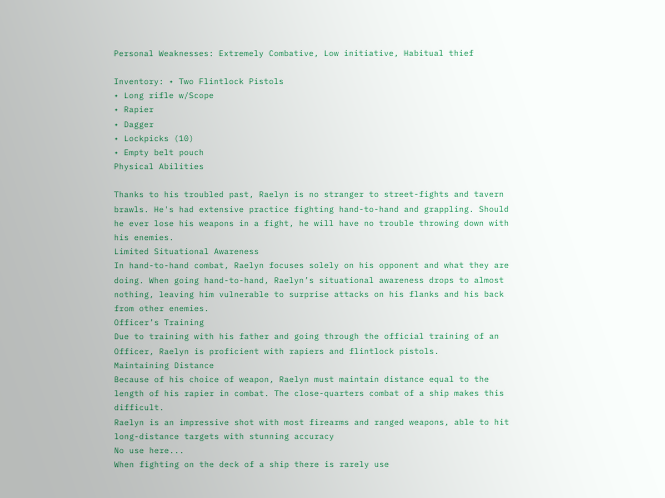Personal Weaknesses: Extremely Combative, Low initiative, Habitual thief

Inventory: • Two Flintlock Pistols
• Long rifle w/Scope
• Rapier
• Dagger
• Lockpicks (10)
• Empty belt pouch
Physical Abilities

Thanks to his troubled past, Raelyn is no stranger to street-fights and tavern brawls. He's had extensive practice fighting hand-to-hand and grappling. Should he ever lose his weapons in a fight, he will have no trouble throwing down with his enemies.
Limited Situational Awareness
In hand-to-hand combat, Raelyn focuses solely on his opponent and what they are doing. When going hand-to-hand, Raelyn’s situational awareness drops to almost nothing, leaving him vulnerable to surprise attacks on his flanks and his back from other enemies.
Officer’s Training
Due to training with his father and going through the official training of an Officer, Raelyn is proficient with rapiers and flintlock pistols.
Maintaining Distance
Because of his choice of weapon, Raelyn must maintain distance equal to the length of his rapier in combat. The close-quarters combat of a ship makes this difficult.
Raelyn is an impressive shot with most firearms and ranged weapons, able to hit long-distance targets with stunning accuracy
No use here...
When fighting on the deck of a ship there is rarely use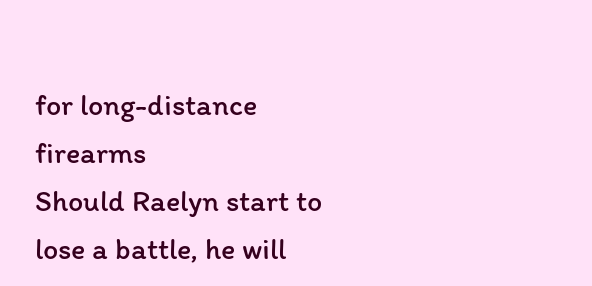for long-distance firearms
Should Raelyn start to lose a battle, he will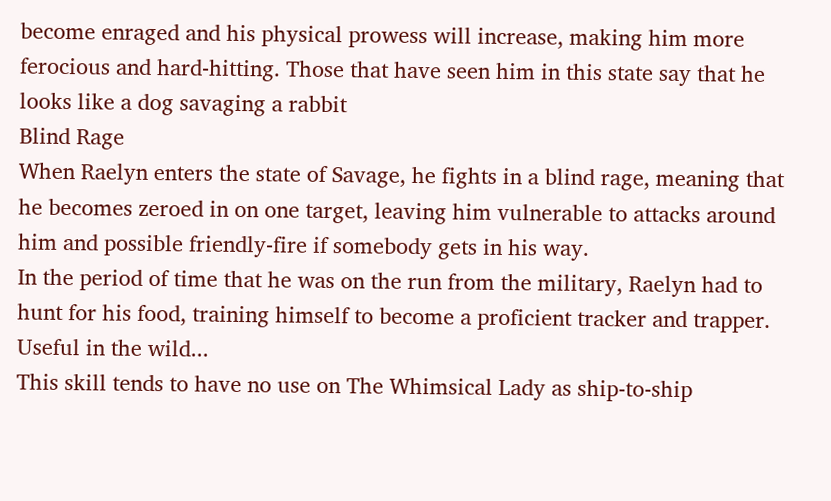become enraged and his physical prowess will increase, making him more ferocious and hard-hitting. Those that have seen him in this state say that he looks like a dog savaging a rabbit
Blind Rage
When Raelyn enters the state of Savage, he fights in a blind rage, meaning that he becomes zeroed in on one target, leaving him vulnerable to attacks around him and possible friendly-fire if somebody gets in his way.
In the period of time that he was on the run from the military, Raelyn had to hunt for his food, training himself to become a proficient tracker and trapper.
Useful in the wild...
This skill tends to have no use on The Whimsical Lady as ship-to-ship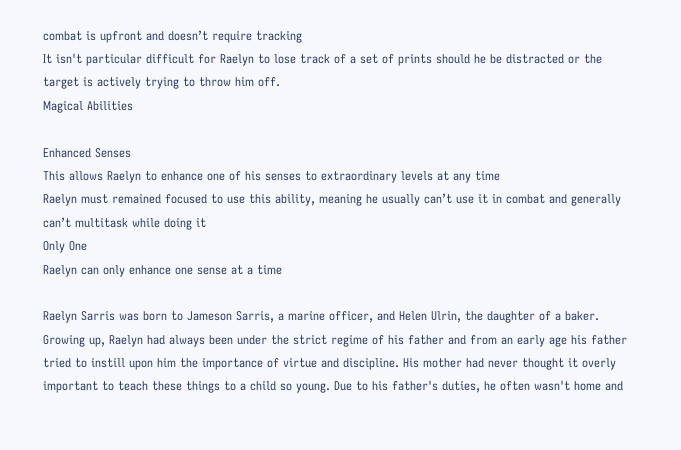combat is upfront and doesn’t require tracking
It isn't particular difficult for Raelyn to lose track of a set of prints should he be distracted or the target is actively trying to throw him off.
Magical Abilities

Enhanced Senses
This allows Raelyn to enhance one of his senses to extraordinary levels at any time
Raelyn must remained focused to use this ability, meaning he usually can’t use it in combat and generally can’t multitask while doing it
Only One
Raelyn can only enhance one sense at a time

Raelyn Sarris was born to Jameson Sarris, a marine officer, and Helen Ulrin, the daughter of a baker. Growing up, Raelyn had always been under the strict regime of his father and from an early age his father tried to instill upon him the importance of virtue and discipline. His mother had never thought it overly important to teach these things to a child so young. Due to his father's duties, he often wasn't home and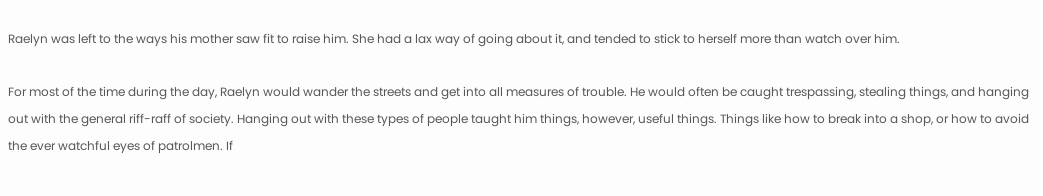Raelyn was left to the ways his mother saw fit to raise him. She had a lax way of going about it, and tended to stick to herself more than watch over him.

For most of the time during the day, Raelyn would wander the streets and get into all measures of trouble. He would often be caught trespassing, stealing things, and hanging out with the general riff-raff of society. Hanging out with these types of people taught him things, however, useful things. Things like how to break into a shop, or how to avoid the ever watchful eyes of patrolmen. If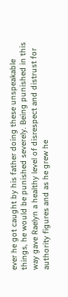ever he got caught by his father doing these unspeakable things, he would be punished severely. Being punished in this way gave Raelyn a healthy level of disrespect and distrust for authority figures and as he grew he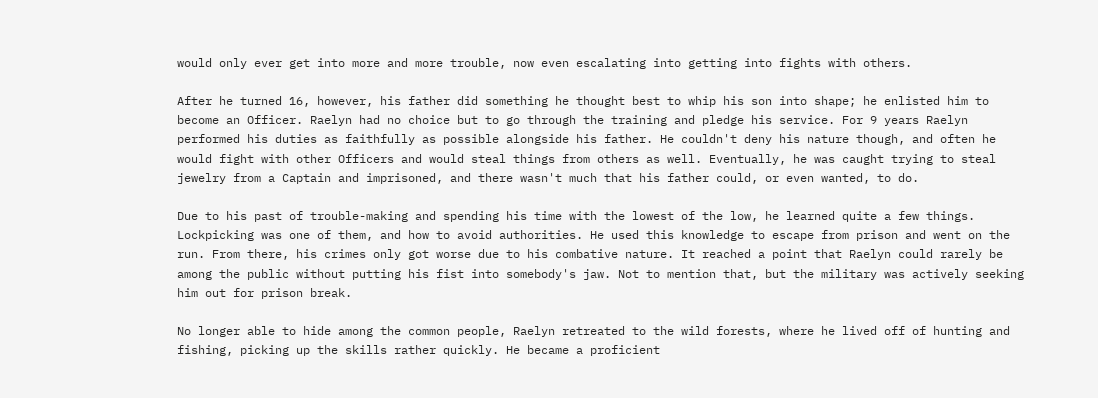would only ever get into more and more trouble, now even escalating into getting into fights with others.

After he turned 16, however, his father did something he thought best to whip his son into shape; he enlisted him to become an Officer. Raelyn had no choice but to go through the training and pledge his service. For 9 years Raelyn performed his duties as faithfully as possible alongside his father. He couldn't deny his nature though, and often he would fight with other Officers and would steal things from others as well. Eventually, he was caught trying to steal jewelry from a Captain and imprisoned, and there wasn't much that his father could, or even wanted, to do.

Due to his past of trouble-making and spending his time with the lowest of the low, he learned quite a few things. Lockpicking was one of them, and how to avoid authorities. He used this knowledge to escape from prison and went on the run. From there, his crimes only got worse due to his combative nature. It reached a point that Raelyn could rarely be among the public without putting his fist into somebody's jaw. Not to mention that, but the military was actively seeking him out for prison break.

No longer able to hide among the common people, Raelyn retreated to the wild forests, where he lived off of hunting and fishing, picking up the skills rather quickly. He became a proficient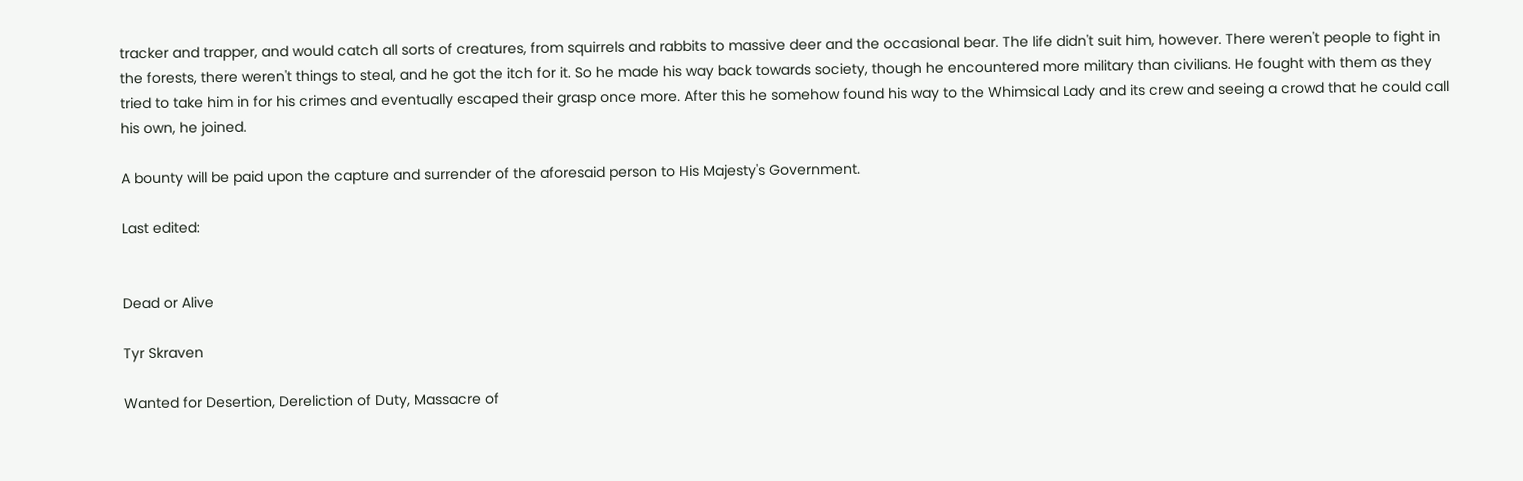tracker and trapper, and would catch all sorts of creatures, from squirrels and rabbits to massive deer and the occasional bear. The life didn't suit him, however. There weren't people to fight in the forests, there weren't things to steal, and he got the itch for it. So he made his way back towards society, though he encountered more military than civilians. He fought with them as they tried to take him in for his crimes and eventually escaped their grasp once more. After this he somehow found his way to the Whimsical Lady and its crew and seeing a crowd that he could call his own, he joined.

A bounty will be paid upon the capture and surrender of the aforesaid person to His Majesty's Government.

Last edited:


Dead or Alive

Tyr Skraven

Wanted for Desertion, Dereliction of Duty, Massacre of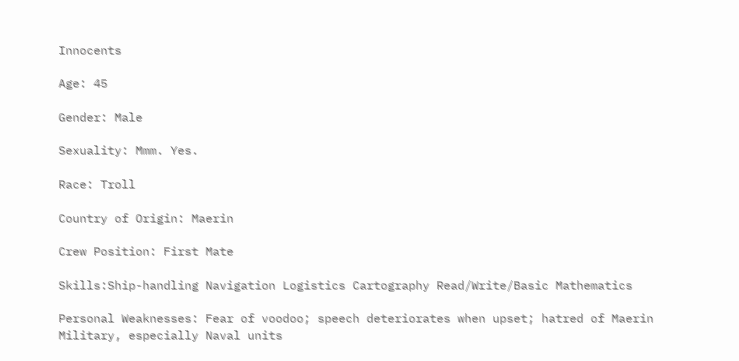Innocents

Age: 45

Gender: Male

Sexuality: Mmm. Yes.

Race: Troll

Country of Origin: Maerin

Crew Position: First Mate

Skills:Ship-handling Navigation Logistics Cartography Read/Write/Basic Mathematics

Personal Weaknesses: Fear of voodoo; speech deteriorates when upset; hatred of Maerin Military, especially Naval units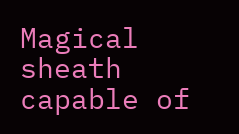Magical sheath capable of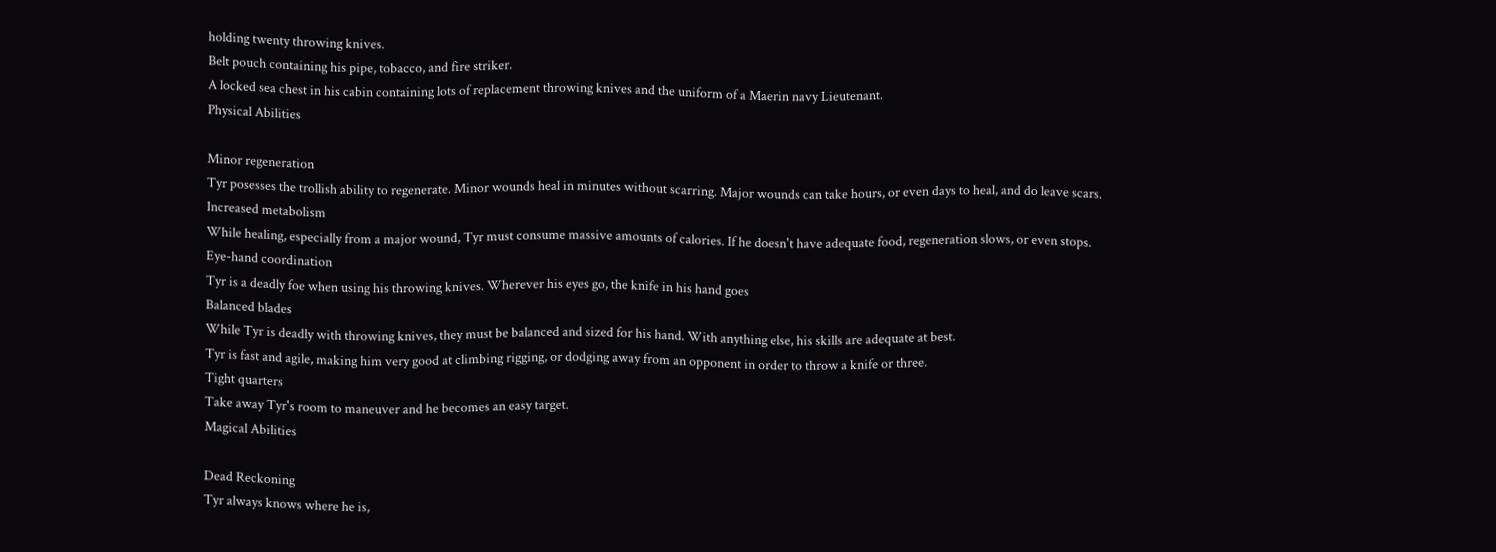holding twenty throwing knives.
Belt pouch containing his pipe, tobacco, and fire striker.
A locked sea chest in his cabin containing lots of replacement throwing knives and the uniform of a Maerin navy Lieutenant.
Physical Abilities

Minor regeneration
Tyr posesses the trollish ability to regenerate. Minor wounds heal in minutes without scarring. Major wounds can take hours, or even days to heal, and do leave scars.
Increased metabolism
While healing, especially from a major wound, Tyr must consume massive amounts of calories. If he doesn't have adequate food, regeneration slows, or even stops.
Eye-hand coordination
Tyr is a deadly foe when using his throwing knives. Wherever his eyes go, the knife in his hand goes
Balanced blades
While Tyr is deadly with throwing knives, they must be balanced and sized for his hand. With anything else, his skills are adequate at best.
Tyr is fast and agile, making him very good at climbing rigging, or dodging away from an opponent in order to throw a knife or three.
Tight quarters
Take away Tyr's room to maneuver and he becomes an easy target.
Magical Abilities

Dead Reckoning
Tyr always knows where he is,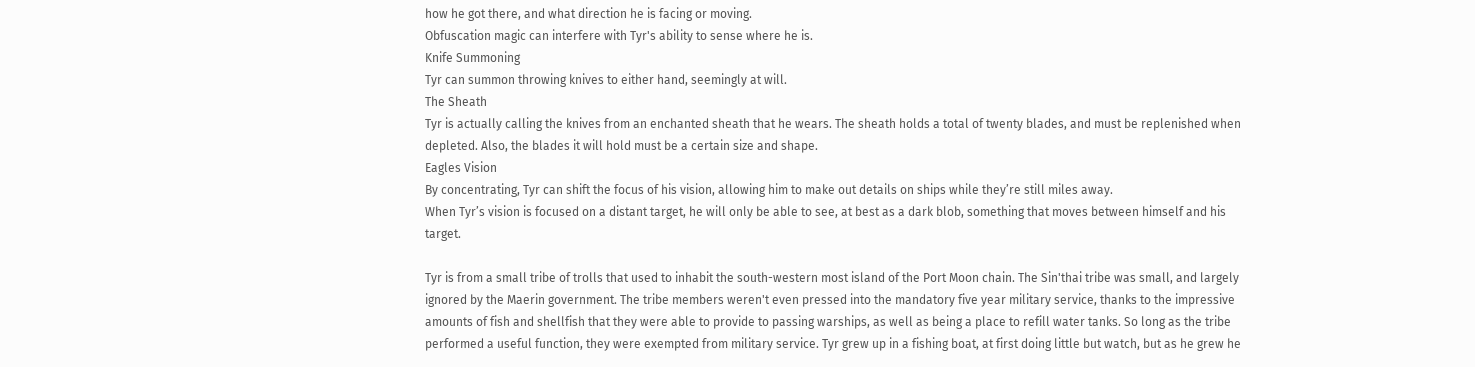how he got there, and what direction he is facing or moving.
Obfuscation magic can interfere with Tyr's ability to sense where he is.
Knife Summoning
Tyr can summon throwing knives to either hand, seemingly at will.
The Sheath
Tyr is actually calling the knives from an enchanted sheath that he wears. The sheath holds a total of twenty blades, and must be replenished when depleted. Also, the blades it will hold must be a certain size and shape.
Eagles Vision
By concentrating, Tyr can shift the focus of his vision, allowing him to make out details on ships while they’re still miles away.
When Tyr’s vision is focused on a distant target, he will only be able to see, at best as a dark blob, something that moves between himself and his target.

Tyr is from a small tribe of trolls that used to inhabit the south-western most island of the Port Moon chain. The Sin'thai tribe was small, and largely ignored by the Maerin government. The tribe members weren't even pressed into the mandatory five year military service, thanks to the impressive amounts of fish and shellfish that they were able to provide to passing warships, as well as being a place to refill water tanks. So long as the tribe performed a useful function, they were exempted from military service. Tyr grew up in a fishing boat, at first doing little but watch, but as he grew he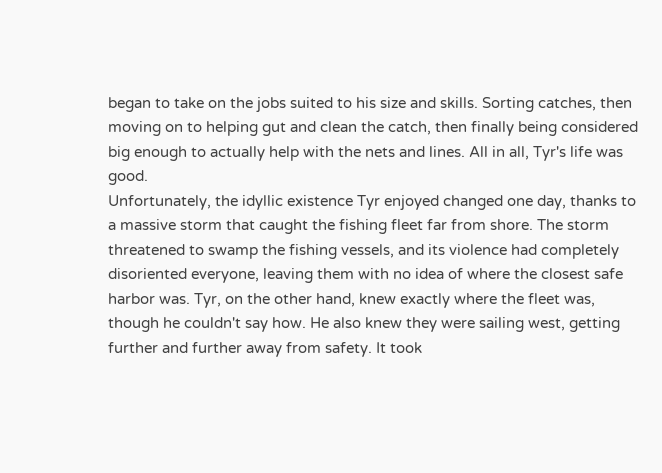began to take on the jobs suited to his size and skills. Sorting catches, then moving on to helping gut and clean the catch, then finally being considered big enough to actually help with the nets and lines. All in all, Tyr's life was good.
Unfortunately, the idyllic existence Tyr enjoyed changed one day, thanks to a massive storm that caught the fishing fleet far from shore. The storm threatened to swamp the fishing vessels, and its violence had completely disoriented everyone, leaving them with no idea of where the closest safe harbor was. Tyr, on the other hand, knew exactly where the fleet was, though he couldn't say how. He also knew they were sailing west, getting further and further away from safety. It took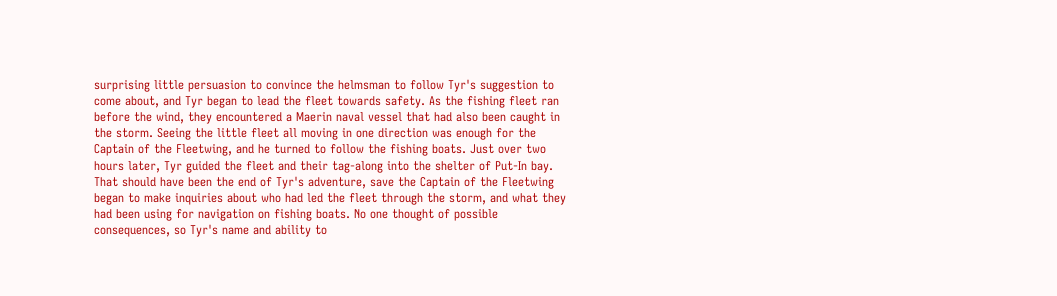surprising little persuasion to convince the helmsman to follow Tyr's suggestion to come about, and Tyr began to lead the fleet towards safety. As the fishing fleet ran before the wind, they encountered a Maerin naval vessel that had also been caught in the storm. Seeing the little fleet all moving in one direction was enough for the Captain of the Fleetwing, and he turned to follow the fishing boats. Just over two hours later, Tyr guided the fleet and their tag-along into the shelter of Put-In bay.
That should have been the end of Tyr's adventure, save the Captain of the Fleetwing began to make inquiries about who had led the fleet through the storm, and what they had been using for navigation on fishing boats. No one thought of possible consequences, so Tyr's name and ability to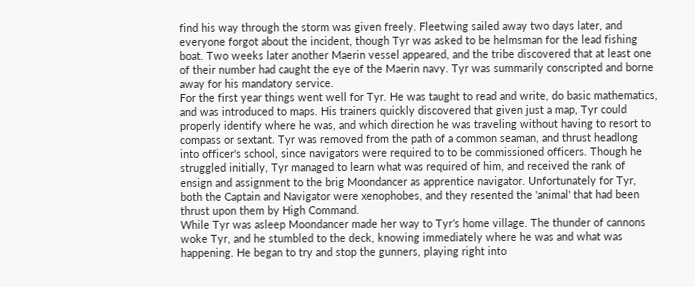find his way through the storm was given freely. Fleetwing sailed away two days later, and everyone forgot about the incident, though Tyr was asked to be helmsman for the lead fishing boat. Two weeks later another Maerin vessel appeared, and the tribe discovered that at least one of their number had caught the eye of the Maerin navy. Tyr was summarily conscripted and borne away for his mandatory service.
For the first year things went well for Tyr. He was taught to read and write, do basic mathematics, and was introduced to maps. His trainers quickly discovered that given just a map, Tyr could properly identify where he was, and which direction he was traveling without having to resort to compass or sextant. Tyr was removed from the path of a common seaman, and thrust headlong into officer's school, since navigators were required to to be commissioned officers. Though he struggled initially, Tyr managed to learn what was required of him, and received the rank of ensign and assignment to the brig Moondancer as apprentice navigator. Unfortunately for Tyr, both the Captain and Navigator were xenophobes, and they resented the 'animal' that had been thrust upon them by High Command.
While Tyr was asleep Moondancer made her way to Tyr’s home village. The thunder of cannons woke Tyr, and he stumbled to the deck, knowing immediately where he was and what was happening. He began to try and stop the gunners, playing right into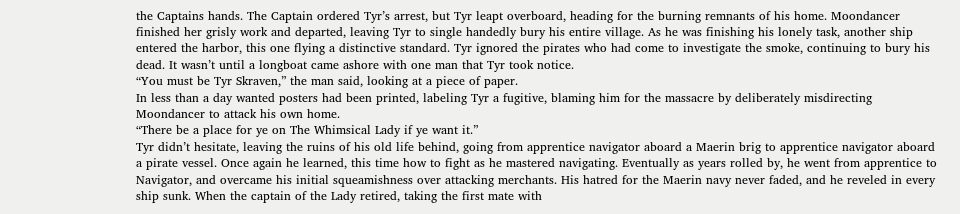the Captains hands. The Captain ordered Tyr’s arrest, but Tyr leapt overboard, heading for the burning remnants of his home. Moondancer finished her grisly work and departed, leaving Tyr to single handedly bury his entire village. As he was finishing his lonely task, another ship entered the harbor, this one flying a distinctive standard. Tyr ignored the pirates who had come to investigate the smoke, continuing to bury his dead. It wasn’t until a longboat came ashore with one man that Tyr took notice.
“You must be Tyr Skraven,” the man said, looking at a piece of paper.
In less than a day wanted posters had been printed, labeling Tyr a fugitive, blaming him for the massacre by deliberately misdirecting Moondancer to attack his own home.
“There be a place for ye on The Whimsical Lady if ye want it.”
Tyr didn’t hesitate, leaving the ruins of his old life behind, going from apprentice navigator aboard a Maerin brig to apprentice navigator aboard a pirate vessel. Once again he learned, this time how to fight as he mastered navigating. Eventually as years rolled by, he went from apprentice to Navigator, and overcame his initial squeamishness over attacking merchants. His hatred for the Maerin navy never faded, and he reveled in every ship sunk. When the captain of the Lady retired, taking the first mate with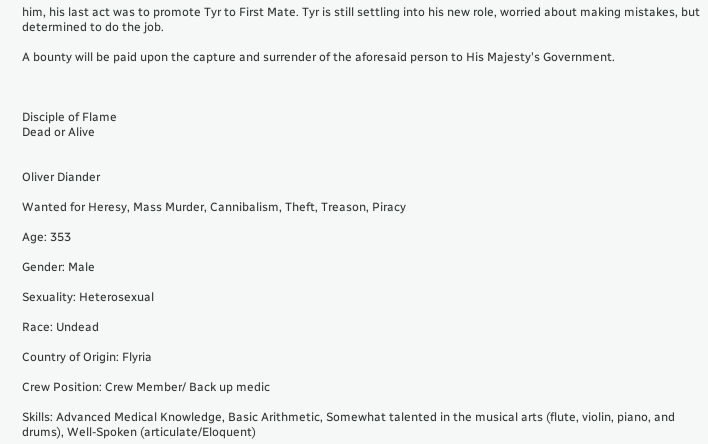him, his last act was to promote Tyr to First Mate. Tyr is still settling into his new role, worried about making mistakes, but determined to do the job.

A bounty will be paid upon the capture and surrender of the aforesaid person to His Majesty's Government.



Disciple of Flame
Dead or Alive


Oliver Diander

Wanted for Heresy, Mass Murder, Cannibalism, Theft, Treason, Piracy

Age: 353

Gender: Male

Sexuality: Heterosexual

Race: Undead

Country of Origin: Flyria

Crew Position: Crew Member/ Back up medic

Skills: Advanced Medical Knowledge, Basic Arithmetic, Somewhat talented in the musical arts (flute, violin, piano, and drums), Well-Spoken (articulate/Eloquent)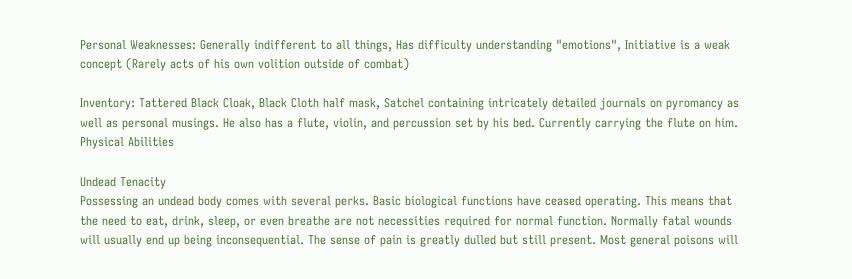Personal Weaknesses: Generally indifferent to all things, Has difficulty understanding "emotions", Initiative is a weak concept (Rarely acts of his own volition outside of combat)

Inventory: Tattered Black Cloak, Black Cloth half mask, Satchel containing intricately detailed journals on pyromancy as well as personal musings. He also has a flute, violin, and percussion set by his bed. Currently carrying the flute on him.
Physical Abilities

Undead Tenacity
Possessing an undead body comes with several perks. Basic biological functions have ceased operating. This means that the need to eat, drink, sleep, or even breathe are not necessities required for normal function. Normally fatal wounds will usually end up being inconsequential. The sense of pain is greatly dulled but still present. Most general poisons will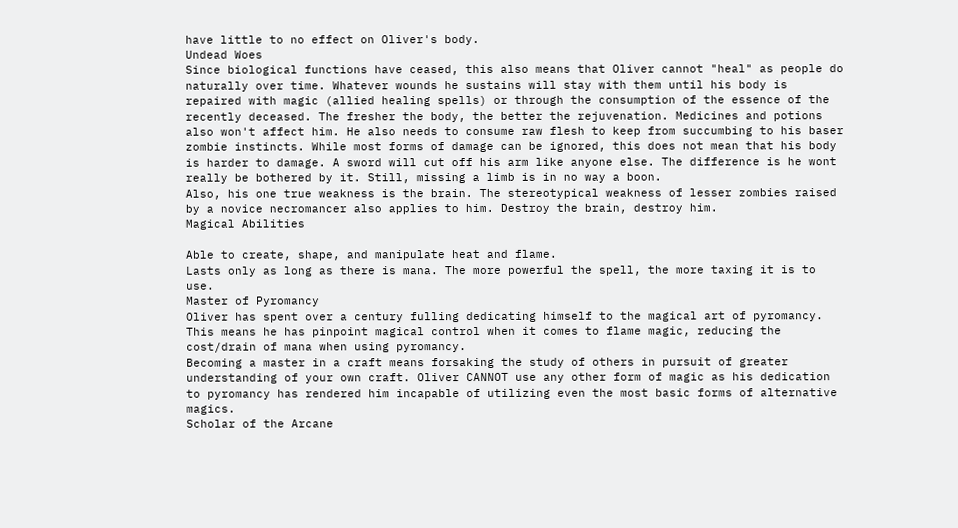have little to no effect on Oliver's body.
Undead Woes
Since biological functions have ceased, this also means that Oliver cannot "heal" as people do naturally over time. Whatever wounds he sustains will stay with them until his body is repaired with magic (allied healing spells) or through the consumption of the essence of the recently deceased. The fresher the body, the better the rejuvenation. Medicines and potions also won't affect him. He also needs to consume raw flesh to keep from succumbing to his baser zombie instincts. While most forms of damage can be ignored, this does not mean that his body is harder to damage. A sword will cut off his arm like anyone else. The difference is he wont really be bothered by it. Still, missing a limb is in no way a boon.
Also, his one true weakness is the brain. The stereotypical weakness of lesser zombies raised by a novice necromancer also applies to him. Destroy the brain, destroy him.
Magical Abilities

Able to create, shape, and manipulate heat and flame.
Lasts only as long as there is mana. The more powerful the spell, the more taxing it is to use.
Master of Pyromancy
Oliver has spent over a century fulling dedicating himself to the magical art of pyromancy. This means he has pinpoint magical control when it comes to flame magic, reducing the cost/drain of mana when using pyromancy.
Becoming a master in a craft means forsaking the study of others in pursuit of greater understanding of your own craft. Oliver CANNOT use any other form of magic as his dedication to pyromancy has rendered him incapable of utilizing even the most basic forms of alternative magics.
Scholar of the Arcane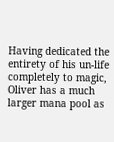Having dedicated the entirety of his un-life completely to magic, Oliver has a much larger mana pool as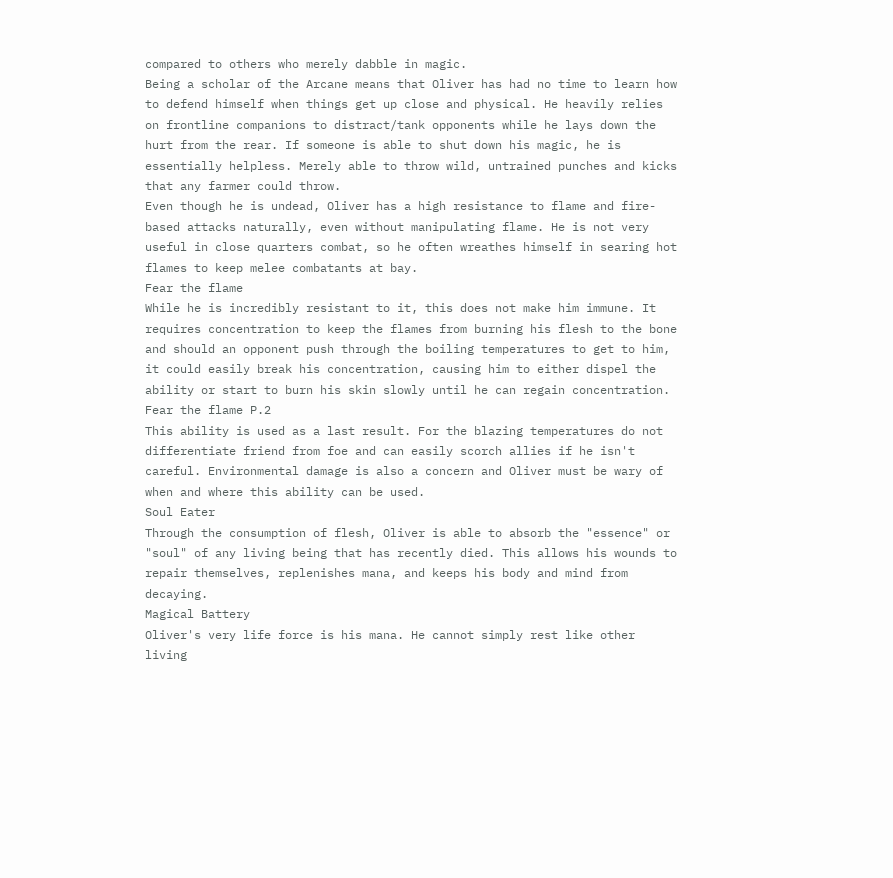compared to others who merely dabble in magic.
Being a scholar of the Arcane means that Oliver has had no time to learn how to defend himself when things get up close and physical. He heavily relies on frontline companions to distract/tank opponents while he lays down the hurt from the rear. If someone is able to shut down his magic, he is essentially helpless. Merely able to throw wild, untrained punches and kicks that any farmer could throw.
Even though he is undead, Oliver has a high resistance to flame and fire-based attacks naturally, even without manipulating flame. He is not very useful in close quarters combat, so he often wreathes himself in searing hot flames to keep melee combatants at bay.
Fear the flame
While he is incredibly resistant to it, this does not make him immune. It requires concentration to keep the flames from burning his flesh to the bone and should an opponent push through the boiling temperatures to get to him, it could easily break his concentration, causing him to either dispel the ability or start to burn his skin slowly until he can regain concentration.
Fear the flame P.2
This ability is used as a last result. For the blazing temperatures do not differentiate friend from foe and can easily scorch allies if he isn't careful. Environmental damage is also a concern and Oliver must be wary of when and where this ability can be used.
Soul Eater
Through the consumption of flesh, Oliver is able to absorb the "essence" or "soul" of any living being that has recently died. This allows his wounds to repair themselves, replenishes mana, and keeps his body and mind from decaying.
Magical Battery
Oliver's very life force is his mana. He cannot simply rest like other living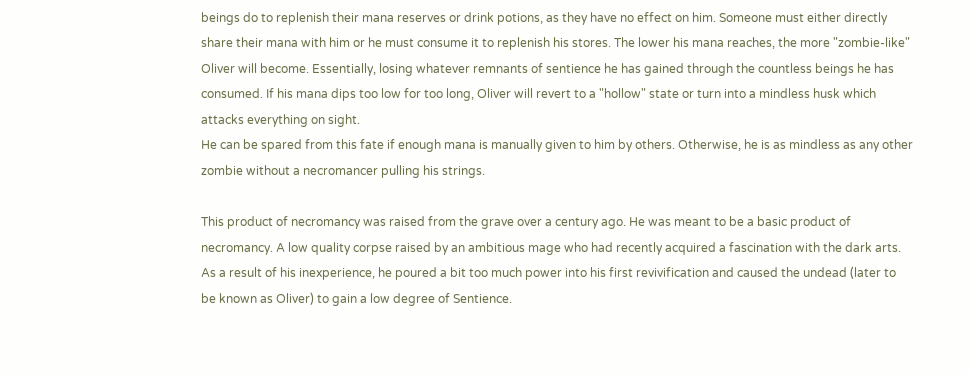beings do to replenish their mana reserves or drink potions, as they have no effect on him. Someone must either directly share their mana with him or he must consume it to replenish his stores. The lower his mana reaches, the more "zombie-like" Oliver will become. Essentially, losing whatever remnants of sentience he has gained through the countless beings he has consumed. If his mana dips too low for too long, Oliver will revert to a "hollow" state or turn into a mindless husk which attacks everything on sight.
He can be spared from this fate if enough mana is manually given to him by others. Otherwise, he is as mindless as any other zombie without a necromancer pulling his strings.

This product of necromancy was raised from the grave over a century ago. He was meant to be a basic product of necromancy. A low quality corpse raised by an ambitious mage who had recently acquired a fascination with the dark arts. As a result of his inexperience, he poured a bit too much power into his first revivification and caused the undead (later to be known as Oliver) to gain a low degree of Sentience.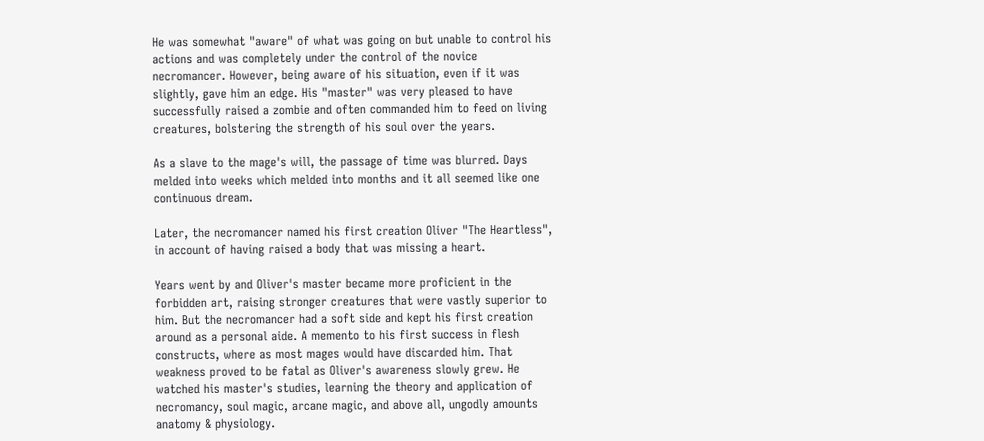He was somewhat "aware" of what was going on but unable to control his actions and was completely under the control of the novice necromancer. However, being aware of his situation, even if it was slightly, gave him an edge. His "master" was very pleased to have successfully raised a zombie and often commanded him to feed on living creatures, bolstering the strength of his soul over the years.

As a slave to the mage's will, the passage of time was blurred. Days melded into weeks which melded into months and it all seemed like one continuous dream.

Later, the necromancer named his first creation Oliver "The Heartless", in account of having raised a body that was missing a heart.

Years went by and Oliver's master became more proficient in the forbidden art, raising stronger creatures that were vastly superior to him. But the necromancer had a soft side and kept his first creation around as a personal aide. A memento to his first success in flesh constructs, where as most mages would have discarded him. That weakness proved to be fatal as Oliver's awareness slowly grew. He watched his master's studies, learning the theory and application of necromancy, soul magic, arcane magic, and above all, ungodly amounts anatomy & physiology.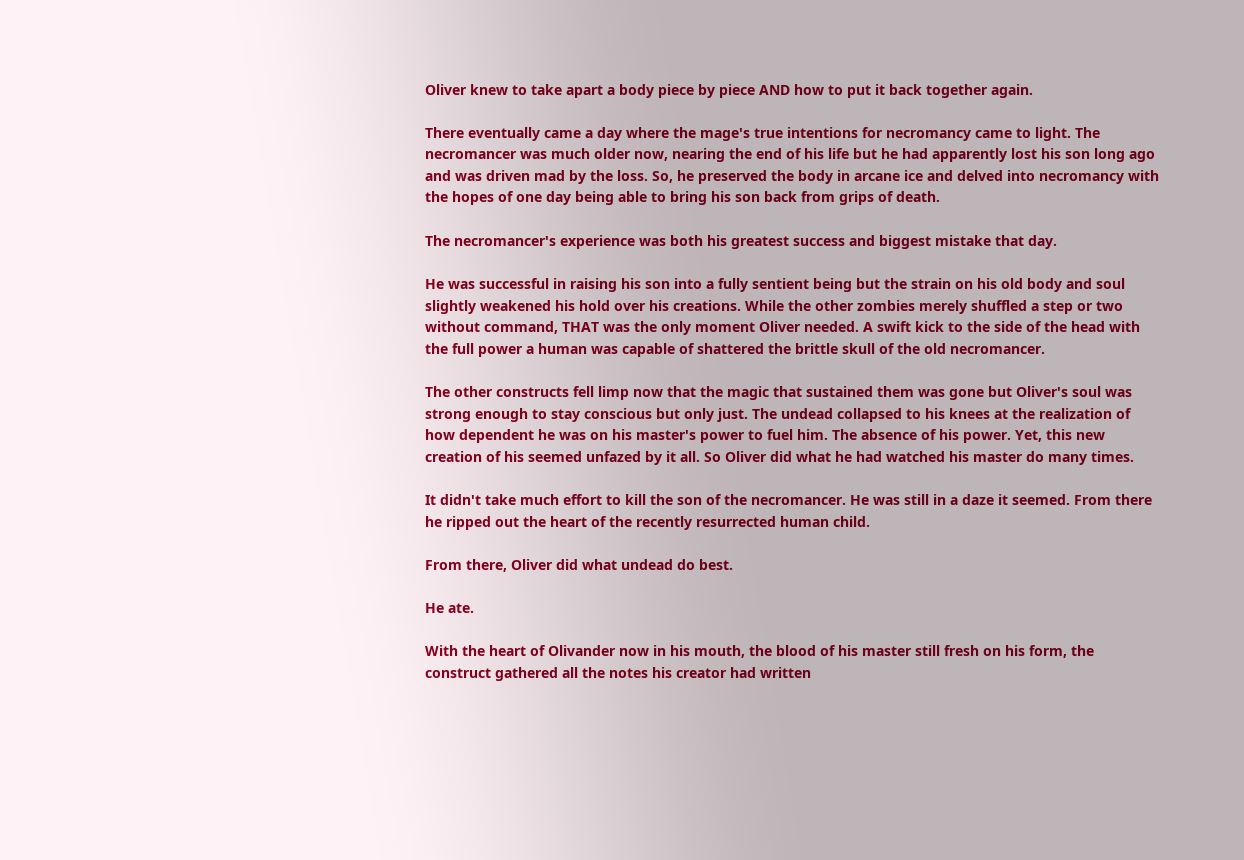Oliver knew to take apart a body piece by piece AND how to put it back together again.

There eventually came a day where the mage's true intentions for necromancy came to light. The necromancer was much older now, nearing the end of his life but he had apparently lost his son long ago and was driven mad by the loss. So, he preserved the body in arcane ice and delved into necromancy with the hopes of one day being able to bring his son back from grips of death.

The necromancer's experience was both his greatest success and biggest mistake that day.

He was successful in raising his son into a fully sentient being but the strain on his old body and soul slightly weakened his hold over his creations. While the other zombies merely shuffled a step or two without command, THAT was the only moment Oliver needed. A swift kick to the side of the head with the full power a human was capable of shattered the brittle skull of the old necromancer.

The other constructs fell limp now that the magic that sustained them was gone but Oliver's soul was strong enough to stay conscious but only just. The undead collapsed to his knees at the realization of how dependent he was on his master's power to fuel him. The absence of his power. Yet, this new creation of his seemed unfazed by it all. So Oliver did what he had watched his master do many times.

It didn't take much effort to kill the son of the necromancer. He was still in a daze it seemed. From there he ripped out the heart of the recently resurrected human child.

From there, Oliver did what undead do best.

He ate.

With the heart of Olivander now in his mouth, the blood of his master still fresh on his form, the construct gathered all the notes his creator had written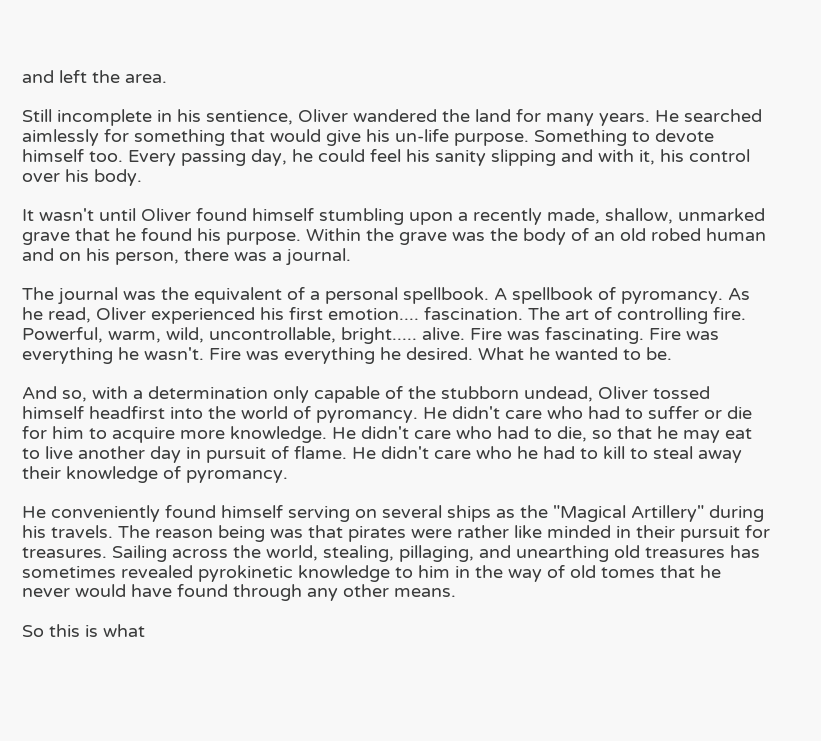and left the area.

Still incomplete in his sentience, Oliver wandered the land for many years. He searched aimlessly for something that would give his un-life purpose. Something to devote himself too. Every passing day, he could feel his sanity slipping and with it, his control over his body.

It wasn't until Oliver found himself stumbling upon a recently made, shallow, unmarked grave that he found his purpose. Within the grave was the body of an old robed human and on his person, there was a journal.

The journal was the equivalent of a personal spellbook. A spellbook of pyromancy. As he read, Oliver experienced his first emotion.... fascination. The art of controlling fire. Powerful, warm, wild, uncontrollable, bright..... alive. Fire was fascinating. Fire was everything he wasn't. Fire was everything he desired. What he wanted to be.

And so, with a determination only capable of the stubborn undead, Oliver tossed himself headfirst into the world of pyromancy. He didn't care who had to suffer or die for him to acquire more knowledge. He didn't care who had to die, so that he may eat to live another day in pursuit of flame. He didn't care who he had to kill to steal away their knowledge of pyromancy.

He conveniently found himself serving on several ships as the "Magical Artillery" during his travels. The reason being was that pirates were rather like minded in their pursuit for treasures. Sailing across the world, stealing, pillaging, and unearthing old treasures has sometimes revealed pyrokinetic knowledge to him in the way of old tomes that he never would have found through any other means.

So this is what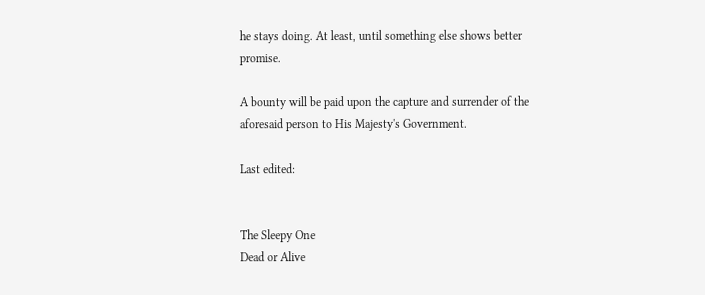he stays doing. At least, until something else shows better promise.

A bounty will be paid upon the capture and surrender of the aforesaid person to His Majesty's Government.

Last edited:


The Sleepy One
Dead or Alive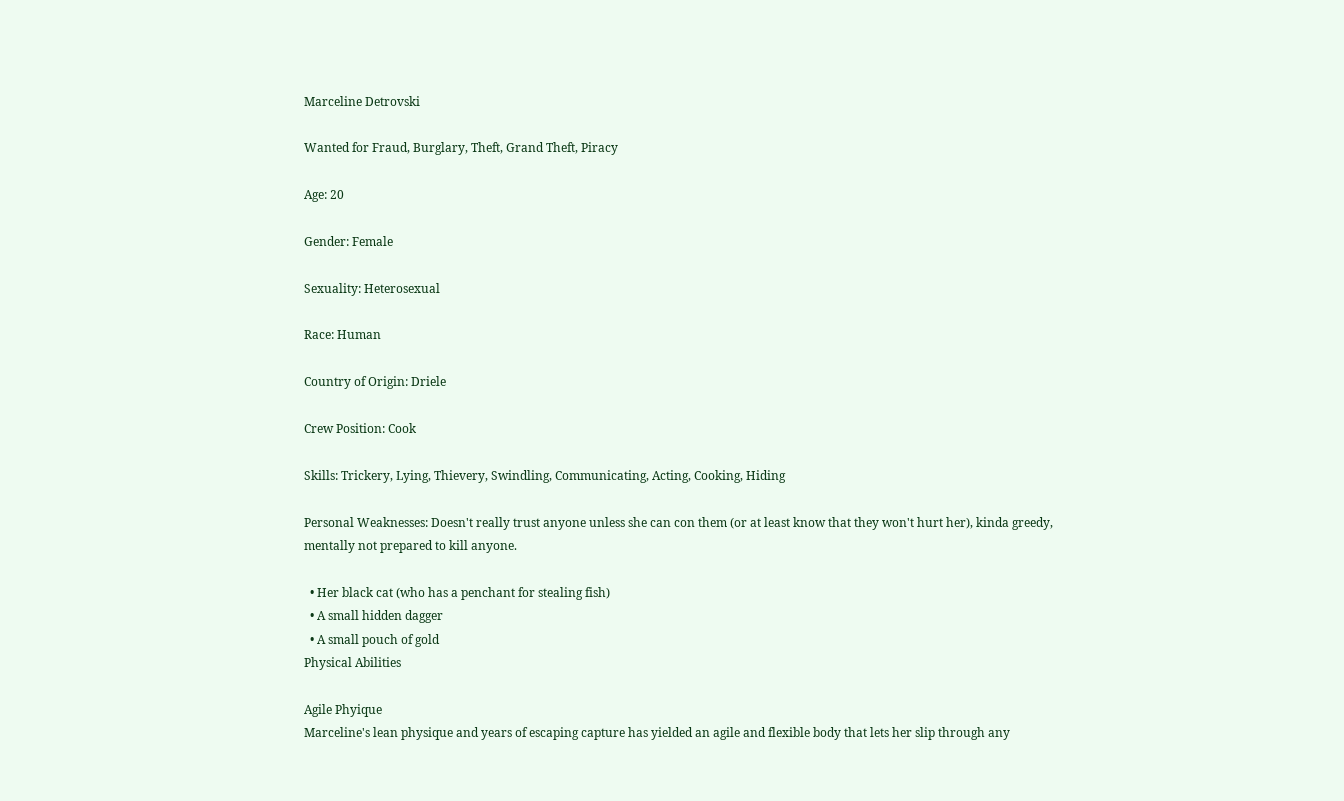Marceline Detrovski

Wanted for Fraud, Burglary, Theft, Grand Theft, Piracy

Age: 20

Gender: Female

Sexuality: Heterosexual

Race: Human

Country of Origin: Driele

Crew Position: Cook

Skills: Trickery, Lying, Thievery, Swindling, Communicating, Acting, Cooking, Hiding

Personal Weaknesses: Doesn't really trust anyone unless she can con them (or at least know that they won't hurt her), kinda greedy, mentally not prepared to kill anyone.

  • Her black cat (who has a penchant for stealing fish)
  • A small hidden dagger
  • A small pouch of gold
Physical Abilities

Agile Phyique
Marceline's lean physique and years of escaping capture has yielded an agile and flexible body that lets her slip through any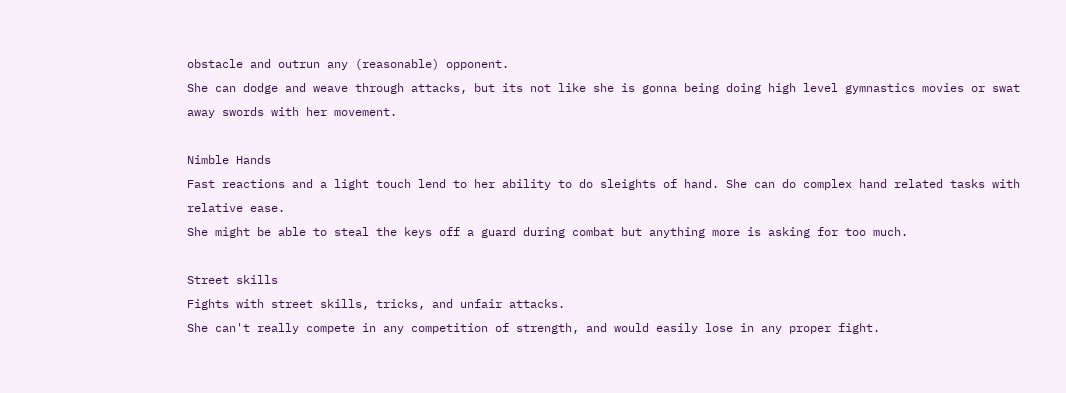obstacle and outrun any (reasonable) opponent.
She can dodge and weave through attacks, but its not like she is gonna being doing high level gymnastics movies or swat away swords with her movement.

Nimble Hands
Fast reactions and a light touch lend to her ability to do sleights of hand. She can do complex hand related tasks with relative ease.
She might be able to steal the keys off a guard during combat but anything more is asking for too much.

Street skills
Fights with street skills, tricks, and unfair attacks.
She can't really compete in any competition of strength, and would easily lose in any proper fight.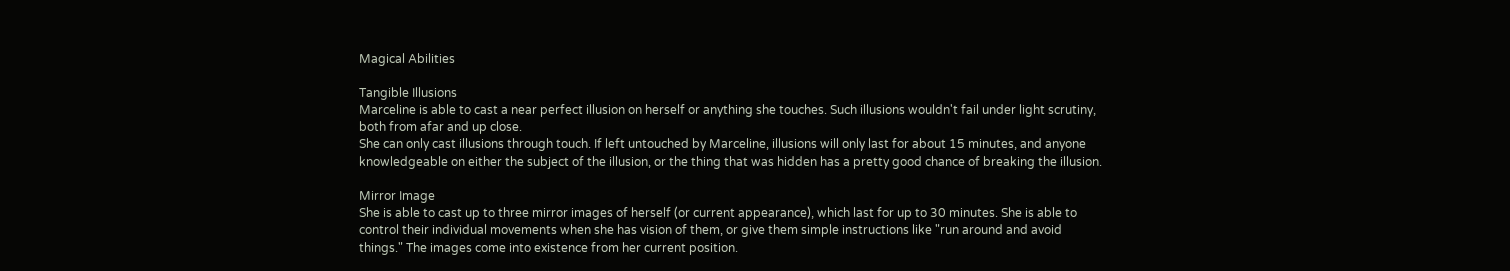Magical Abilities

Tangible Illusions
Marceline is able to cast a near perfect illusion on herself or anything she touches. Such illusions wouldn't fail under light scrutiny, both from afar and up close.
She can only cast illusions through touch. If left untouched by Marceline, illusions will only last for about 15 minutes, and anyone knowledgeable on either the subject of the illusion, or the thing that was hidden has a pretty good chance of breaking the illusion.

Mirror Image
She is able to cast up to three mirror images of herself (or current appearance), which last for up to 30 minutes. She is able to control their individual movements when she has vision of them, or give them simple instructions like "run around and avoid things." The images come into existence from her current position.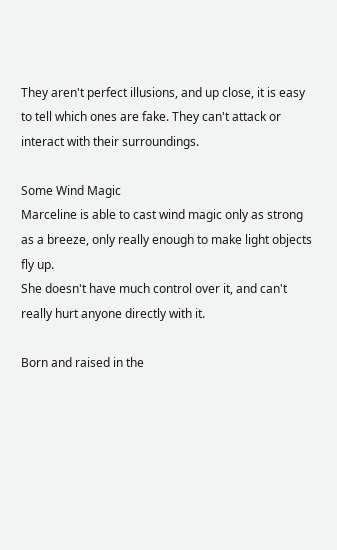They aren't perfect illusions, and up close, it is easy to tell which ones are fake. They can't attack or interact with their surroundings.

Some Wind Magic
Marceline is able to cast wind magic only as strong as a breeze, only really enough to make light objects fly up.
She doesn't have much control over it, and can't really hurt anyone directly with it.

Born and raised in the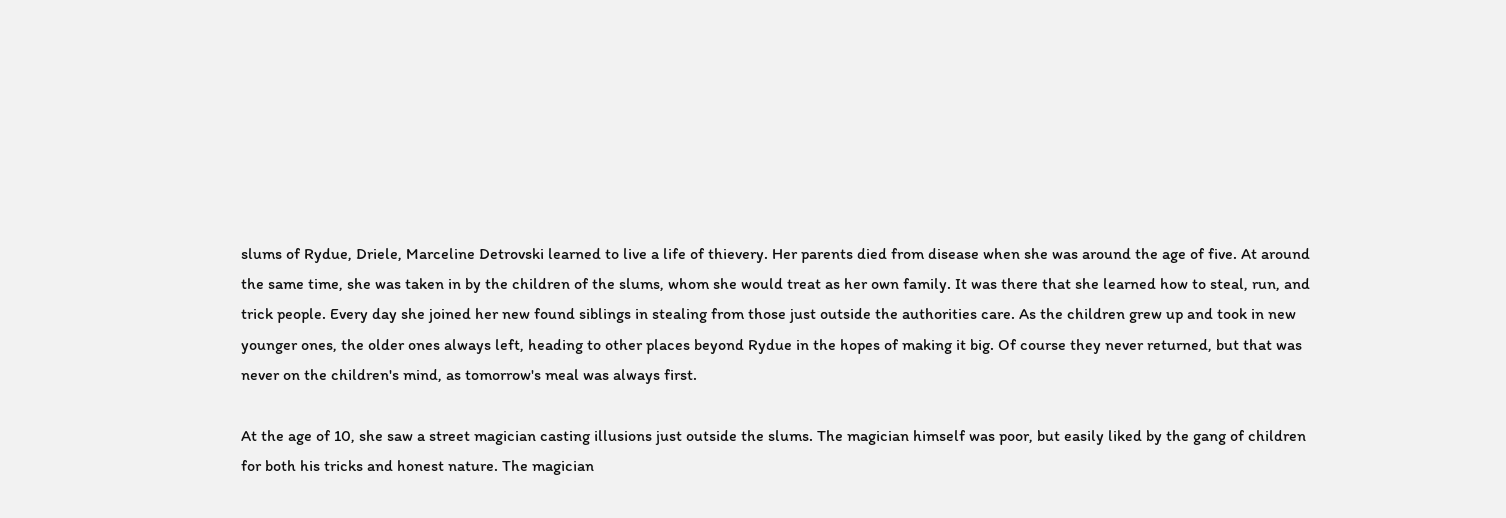slums of Rydue, Driele, Marceline Detrovski learned to live a life of thievery. Her parents died from disease when she was around the age of five. At around the same time, she was taken in by the children of the slums, whom she would treat as her own family. It was there that she learned how to steal, run, and trick people. Every day she joined her new found siblings in stealing from those just outside the authorities care. As the children grew up and took in new younger ones, the older ones always left, heading to other places beyond Rydue in the hopes of making it big. Of course they never returned, but that was never on the children's mind, as tomorrow's meal was always first.

At the age of 10, she saw a street magician casting illusions just outside the slums. The magician himself was poor, but easily liked by the gang of children for both his tricks and honest nature. The magician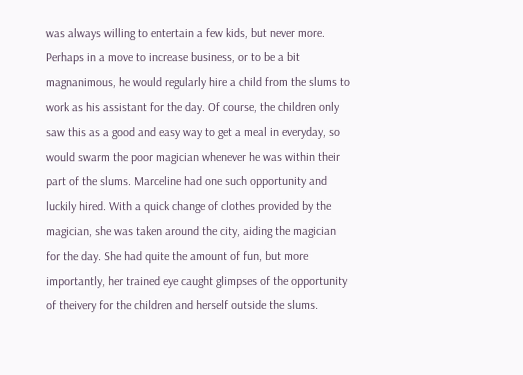was always willing to entertain a few kids, but never more. Perhaps in a move to increase business, or to be a bit magnanimous, he would regularly hire a child from the slums to work as his assistant for the day. Of course, the children only saw this as a good and easy way to get a meal in everyday, so would swarm the poor magician whenever he was within their part of the slums. Marceline had one such opportunity and luckily hired. With a quick change of clothes provided by the magician, she was taken around the city, aiding the magician for the day. She had quite the amount of fun, but more importantly, her trained eye caught glimpses of the opportunity of theivery for the children and herself outside the slums.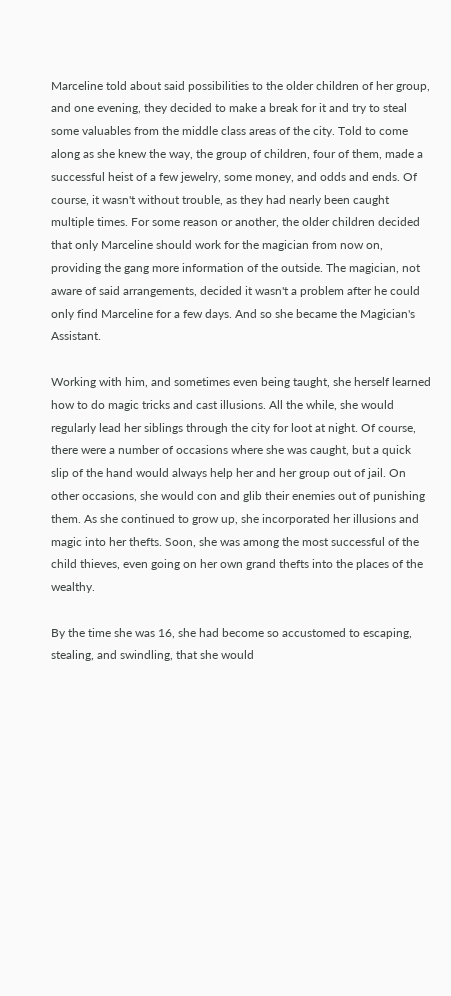Marceline told about said possibilities to the older children of her group, and one evening, they decided to make a break for it and try to steal some valuables from the middle class areas of the city. Told to come along as she knew the way, the group of children, four of them, made a successful heist of a few jewelry, some money, and odds and ends. Of course, it wasn't without trouble, as they had nearly been caught multiple times. For some reason or another, the older children decided that only Marceline should work for the magician from now on, providing the gang more information of the outside. The magician, not aware of said arrangements, decided it wasn't a problem after he could only find Marceline for a few days. And so she became the Magician's Assistant.

Working with him, and sometimes even being taught, she herself learned how to do magic tricks and cast illusions. All the while, she would regularly lead her siblings through the city for loot at night. Of course, there were a number of occasions where she was caught, but a quick slip of the hand would always help her and her group out of jail. On other occasions, she would con and glib their enemies out of punishing them. As she continued to grow up, she incorporated her illusions and magic into her thefts. Soon, she was among the most successful of the child thieves, even going on her own grand thefts into the places of the wealthy.

By the time she was 16, she had become so accustomed to escaping, stealing, and swindling, that she would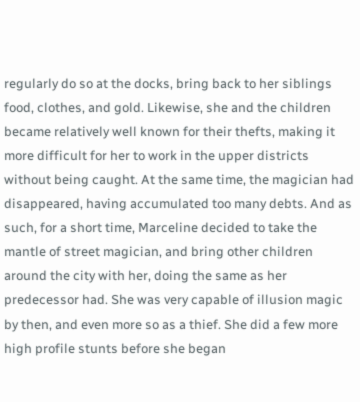regularly do so at the docks, bring back to her siblings food, clothes, and gold. Likewise, she and the children became relatively well known for their thefts, making it more difficult for her to work in the upper districts without being caught. At the same time, the magician had disappeared, having accumulated too many debts. And as such, for a short time, Marceline decided to take the mantle of street magician, and bring other children around the city with her, doing the same as her predecessor had. She was very capable of illusion magic by then, and even more so as a thief. She did a few more high profile stunts before she began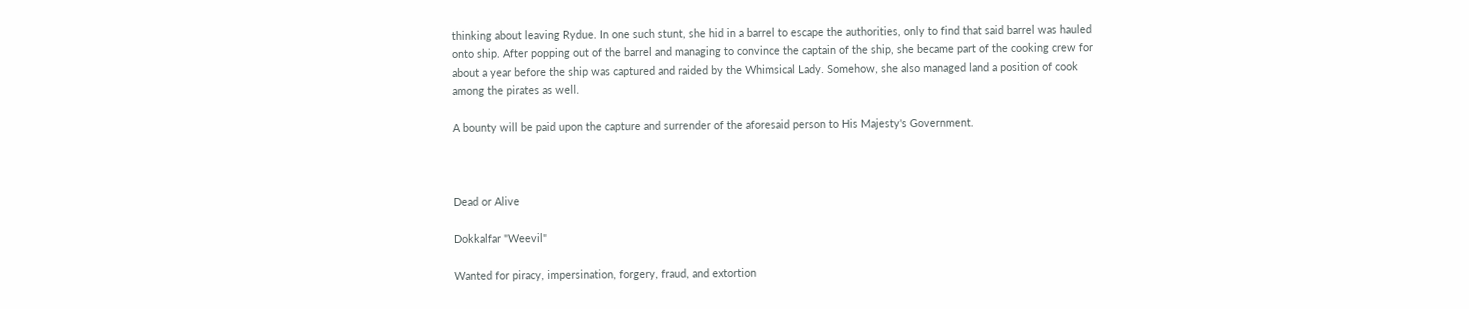thinking about leaving Rydue. In one such stunt, she hid in a barrel to escape the authorities, only to find that said barrel was hauled onto ship. After popping out of the barrel and managing to convince the captain of the ship, she became part of the cooking crew for about a year before the ship was captured and raided by the Whimsical Lady. Somehow, she also managed land a position of cook among the pirates as well.

A bounty will be paid upon the capture and surrender of the aforesaid person to His Majesty's Government.



Dead or Alive

Dokkalfar "Weevil"

Wanted for piracy, impersination, forgery, fraud, and extortion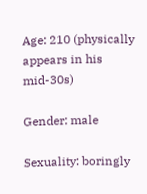Age: 210 (physically appears in his mid-30s)

Gender: male

Sexuality: boringly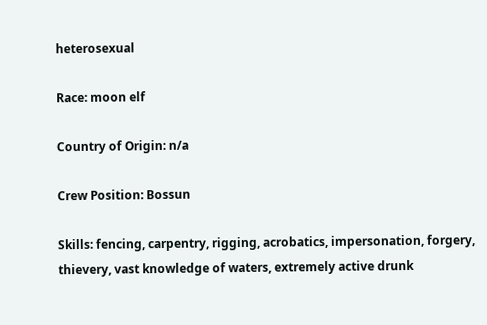heterosexual

Race: moon elf

Country of Origin: n/a

Crew Position: Bossun

Skills: fencing, carpentry, rigging, acrobatics, impersonation, forgery, thievery, vast knowledge of waters, extremely active drunk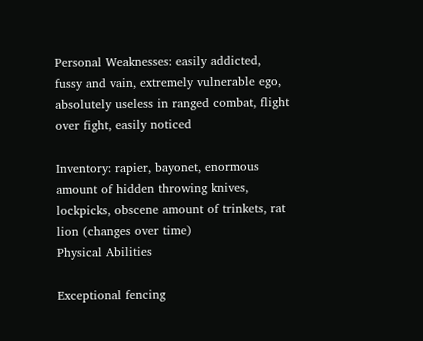Personal Weaknesses: easily addicted, fussy and vain, extremely vulnerable ego, absolutely useless in ranged combat, flight over fight, easily noticed

Inventory: rapier, bayonet, enormous amount of hidden throwing knives, lockpicks, obscene amount of trinkets, rat lion (changes over time)
Physical Abilities

Exceptional fencing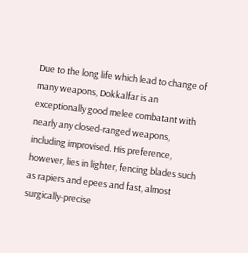Due to the long life which lead to change of many weapons, Dokkalfar is an exceptionally good melee combatant with nearly any closed-ranged weapons, including improvised. His preference, however, lies in lighter, fencing blades such as rapiers and epees and fast, almost surgically-precise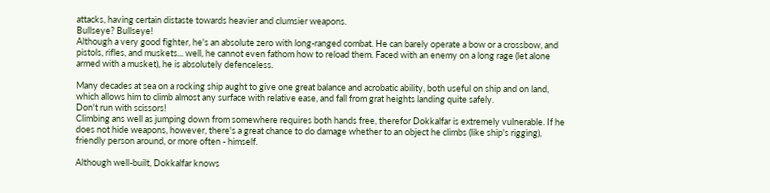attacks, having certain distaste towards heavier and clumsier weapons.
Bullseye? Bullseye!
Although a very good fighter, he's an absolute zero with long-ranged combat. He can barely operate a bow or a crossbow, and pistols, rifles, and muskets... well, he cannot even fathom how to reload them. Faced with an enemy on a long rage (let alone armed with a musket), he is absolutely defenceless.

Many decades at sea on a rocking ship aught to give one great balance and acrobatic ability, both useful on ship and on land, which allows him to climb almost any surface with relative ease, and fall from grat heights landing quite safely.
Don't run with scissors!
Climbing ans well as jumping down from somewhere requires both hands free, therefor Dokkalfar is extremely vulnerable. If he does not hide weapons, however, there's a great chance to do damage whether to an object he climbs (like ship's rigging), friendly person around, or more often - himself.

Although well-built, Dokkalfar knows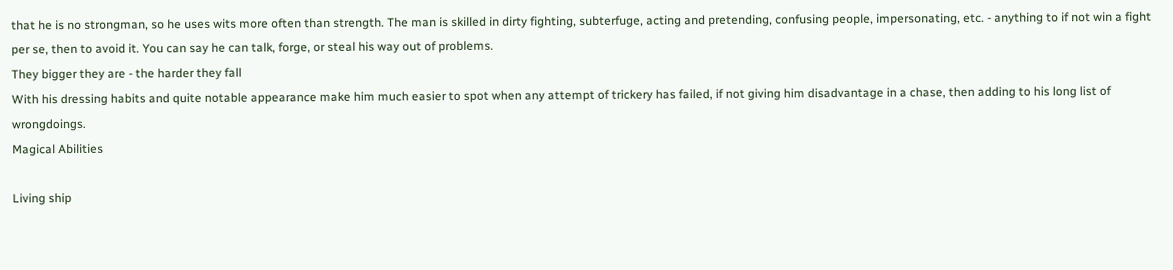that he is no strongman, so he uses wits more often than strength. The man is skilled in dirty fighting, subterfuge, acting and pretending, confusing people, impersonating, etc. - anything to if not win a fight per se, then to avoid it. You can say he can talk, forge, or steal his way out of problems.
They bigger they are - the harder they fall
With his dressing habits and quite notable appearance make him much easier to spot when any attempt of trickery has failed, if not giving him disadvantage in a chase, then adding to his long list of wrongdoings.
Magical Abilities

Living ship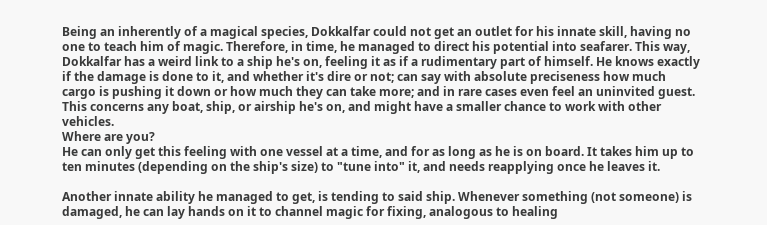Being an inherently of a magical species, Dokkalfar could not get an outlet for his innate skill, having no one to teach him of magic. Therefore, in time, he managed to direct his potential into seafarer. This way, Dokkalfar has a weird link to a ship he's on, feeling it as if a rudimentary part of himself. He knows exactly if the damage is done to it, and whether it's dire or not; can say with absolute preciseness how much cargo is pushing it down or how much they can take more; and in rare cases even feel an uninvited guest. This concerns any boat, ship, or airship he's on, and might have a smaller chance to work with other vehicles.
Where are you?
He can only get this feeling with one vessel at a time, and for as long as he is on board. It takes him up to ten minutes (depending on the ship's size) to "tune into" it, and needs reapplying once he leaves it.

Another innate ability he managed to get, is tending to said ship. Whenever something (not someone) is damaged, he can lay hands on it to channel magic for fixing, analogous to healing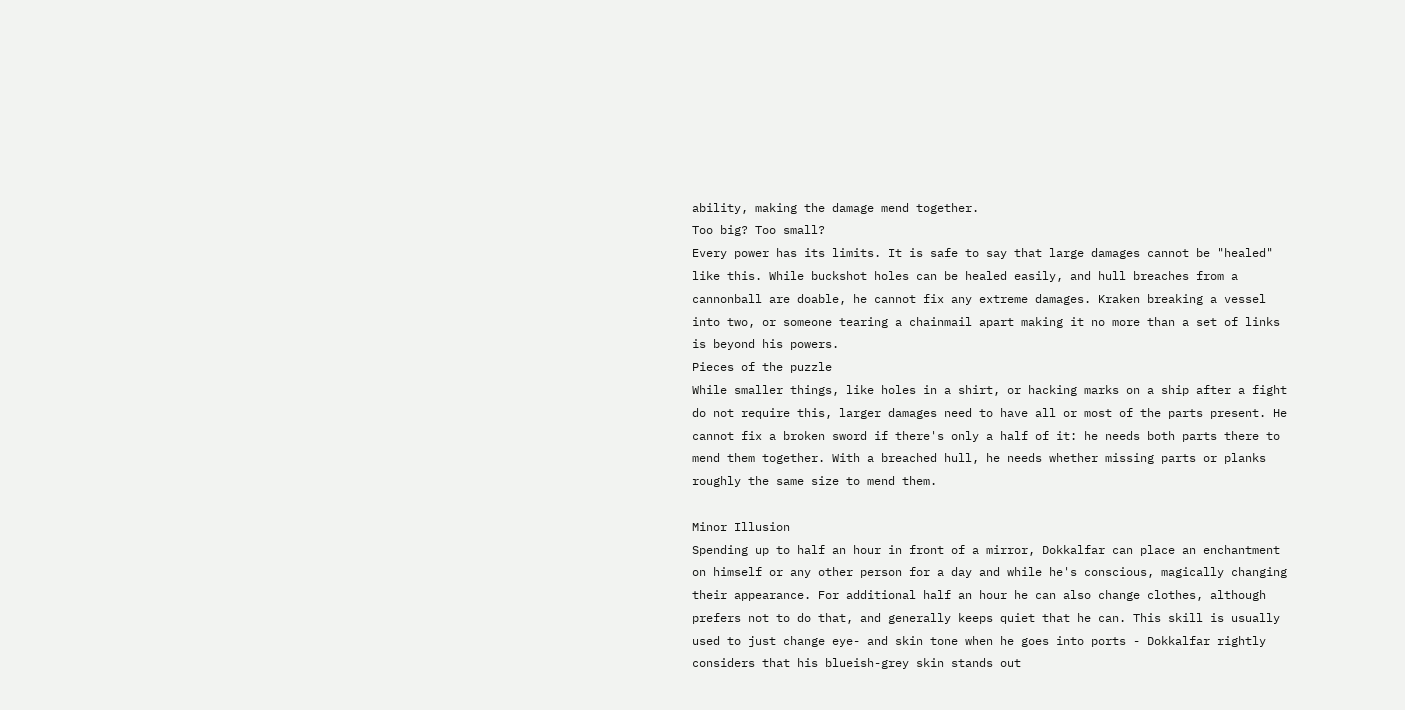ability, making the damage mend together.
Too big? Too small?
Every power has its limits. It is safe to say that large damages cannot be "healed" like this. While buckshot holes can be healed easily, and hull breaches from a cannonball are doable, he cannot fix any extreme damages. Kraken breaking a vessel into two, or someone tearing a chainmail apart making it no more than a set of links is beyond his powers.
Pieces of the puzzle
While smaller things, like holes in a shirt, or hacking marks on a ship after a fight do not require this, larger damages need to have all or most of the parts present. He cannot fix a broken sword if there's only a half of it: he needs both parts there to mend them together. With a breached hull, he needs whether missing parts or planks roughly the same size to mend them.

Minor Illusion
Spending up to half an hour in front of a mirror, Dokkalfar can place an enchantment on himself or any other person for a day and while he's conscious, magically changing their appearance. For additional half an hour he can also change clothes, although prefers not to do that, and generally keeps quiet that he can. This skill is usually used to just change eye- and skin tone when he goes into ports - Dokkalfar rightly considers that his blueish-grey skin stands out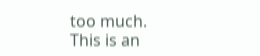too much.
This is an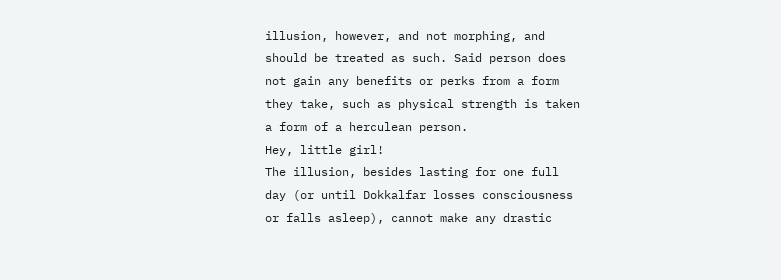illusion, however, and not morphing, and should be treated as such. Said person does not gain any benefits or perks from a form they take, such as physical strength is taken a form of a herculean person.
Hey, little girl!
The illusion, besides lasting for one full day (or until Dokkalfar losses consciousness or falls asleep), cannot make any drastic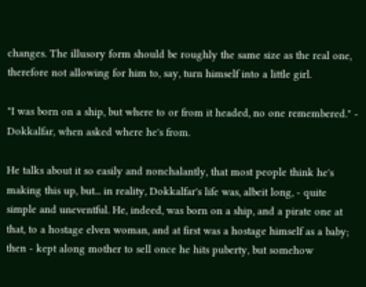changes. The illusory form should be roughly the same size as the real one, therefore not allowing for him to, say, turn himself into a little girl.

"I was born on a ship, but where to or from it headed, no one remembered." - Dokkalfar, when asked where he's from.

He talks about it so easily and nonchalantly, that most people think he's making this up, but... in reality, Dokkalfar's life was, albeit long, - quite simple and uneventful. He, indeed, was born on a ship, and a pirate one at that, to a hostage elven woman, and at first was a hostage himself as a baby; then - kept along mother to sell once he hits puberty, but somehow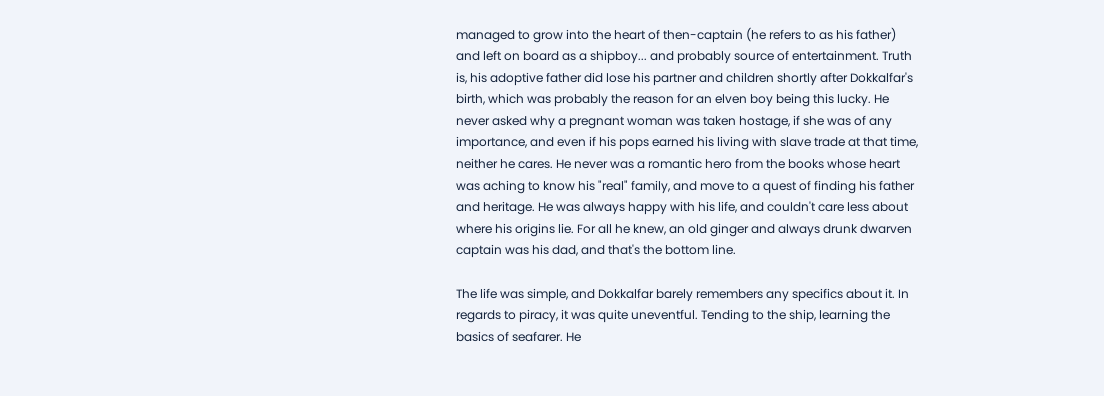managed to grow into the heart of then-captain (he refers to as his father) and left on board as a shipboy... and probably source of entertainment. Truth is, his adoptive father did lose his partner and children shortly after Dokkalfar's birth, which was probably the reason for an elven boy being this lucky. He never asked why a pregnant woman was taken hostage, if she was of any importance, and even if his pops earned his living with slave trade at that time, neither he cares. He never was a romantic hero from the books whose heart was aching to know his "real" family, and move to a quest of finding his father and heritage. He was always happy with his life, and couldn't care less about where his origins lie. For all he knew, an old ginger and always drunk dwarven captain was his dad, and that's the bottom line.

The life was simple, and Dokkalfar barely remembers any specifics about it. In regards to piracy, it was quite uneventful. Tending to the ship, learning the basics of seafarer. He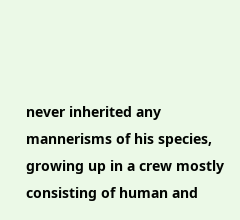never inherited any mannerisms of his species, growing up in a crew mostly consisting of human and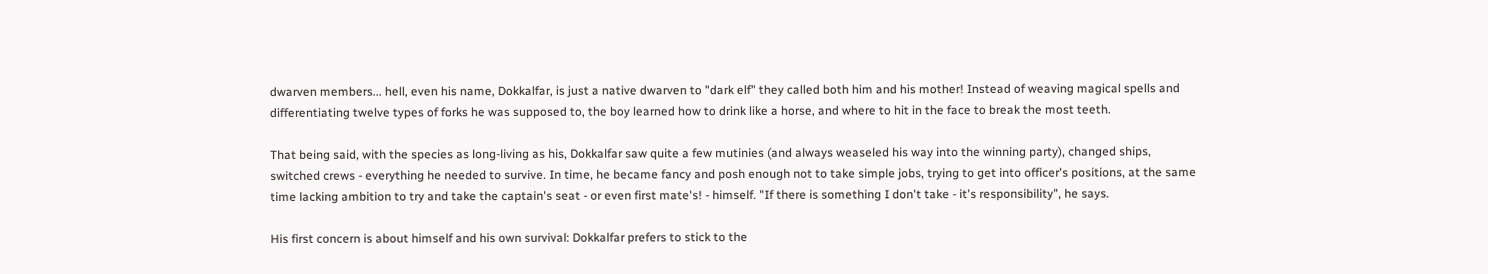dwarven members... hell, even his name, Dokkalfar, is just a native dwarven to "dark elf" they called both him and his mother! Instead of weaving magical spells and differentiating twelve types of forks he was supposed to, the boy learned how to drink like a horse, and where to hit in the face to break the most teeth.

That being said, with the species as long-living as his, Dokkalfar saw quite a few mutinies (and always weaseled his way into the winning party), changed ships, switched crews - everything he needed to survive. In time, he became fancy and posh enough not to take simple jobs, trying to get into officer's positions, at the same time lacking ambition to try and take the captain's seat - or even first mate's! - himself. "If there is something I don't take - it's responsibility", he says.

His first concern is about himself and his own survival: Dokkalfar prefers to stick to the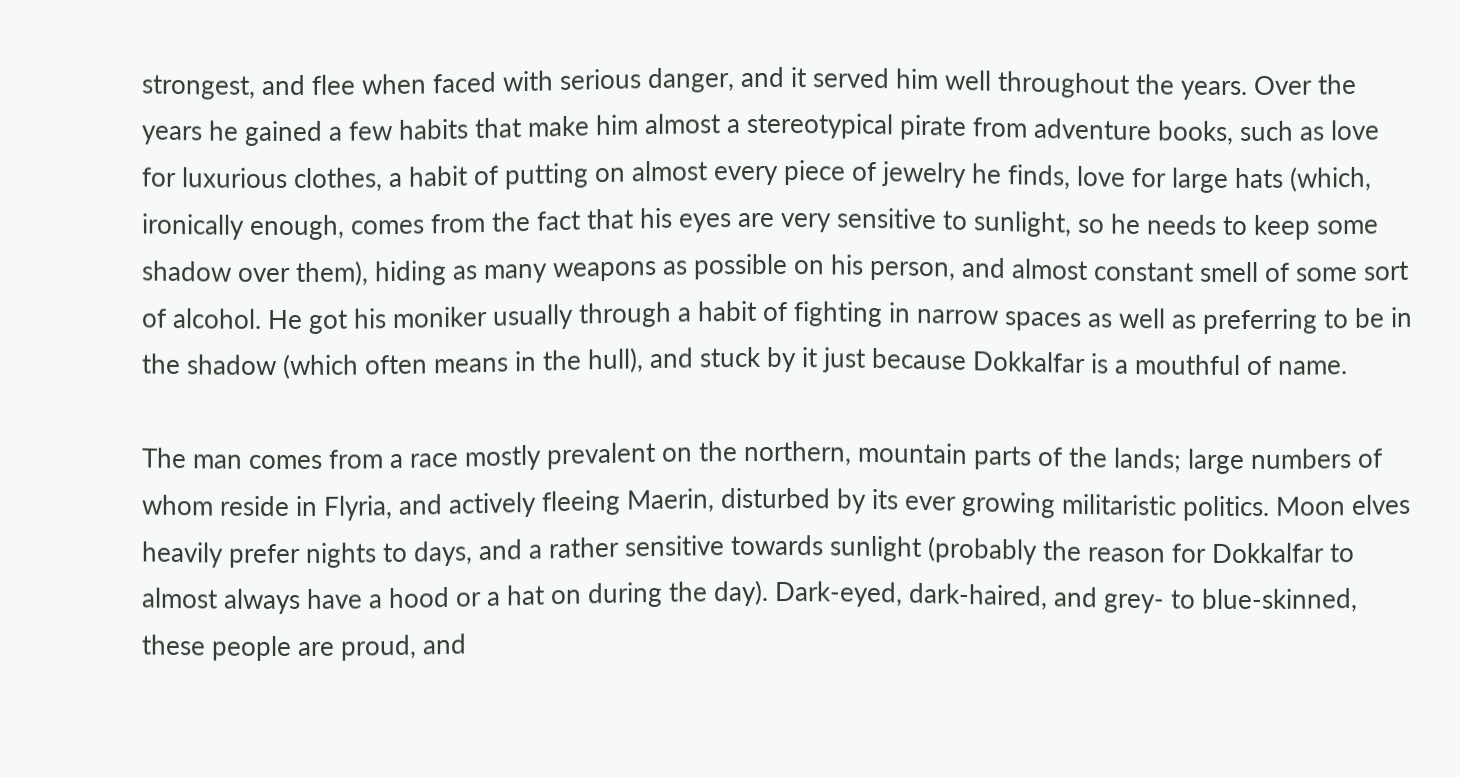strongest, and flee when faced with serious danger, and it served him well throughout the years. Over the years he gained a few habits that make him almost a stereotypical pirate from adventure books, such as love for luxurious clothes, a habit of putting on almost every piece of jewelry he finds, love for large hats (which, ironically enough, comes from the fact that his eyes are very sensitive to sunlight, so he needs to keep some shadow over them), hiding as many weapons as possible on his person, and almost constant smell of some sort of alcohol. He got his moniker usually through a habit of fighting in narrow spaces as well as preferring to be in the shadow (which often means in the hull), and stuck by it just because Dokkalfar is a mouthful of name.

The man comes from a race mostly prevalent on the northern, mountain parts of the lands; large numbers of whom reside in Flyria, and actively fleeing Maerin, disturbed by its ever growing militaristic politics. Moon elves heavily prefer nights to days, and a rather sensitive towards sunlight (probably the reason for Dokkalfar to almost always have a hood or a hat on during the day). Dark-eyed, dark-haired, and grey- to blue-skinned, these people are proud, and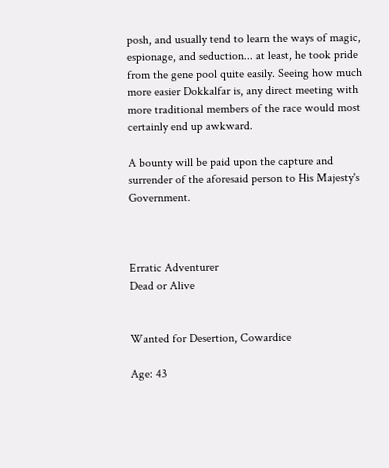posh, and usually tend to learn the ways of magic, espionage, and seduction... at least, he took pride from the gene pool quite easily. Seeing how much more easier Dokkalfar is, any direct meeting with more traditional members of the race would most certainly end up awkward.

A bounty will be paid upon the capture and surrender of the aforesaid person to His Majesty's Government.



Erratic Adventurer
Dead or Alive


Wanted for Desertion, Cowardice

Age: 43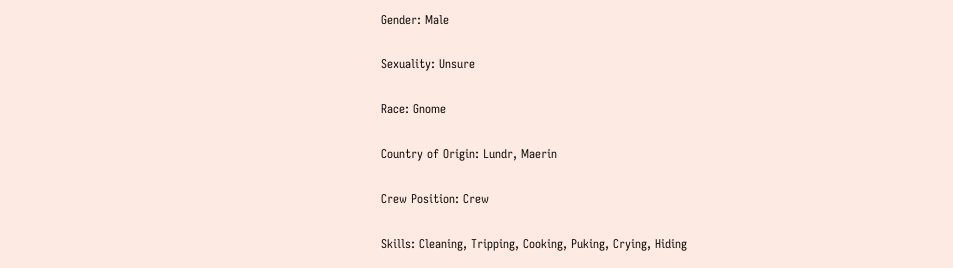Gender: Male

Sexuality: Unsure

Race: Gnome

Country of Origin: Lundr, Maerin

Crew Position: Crew

Skills: Cleaning, Tripping, Cooking, Puking, Crying, Hiding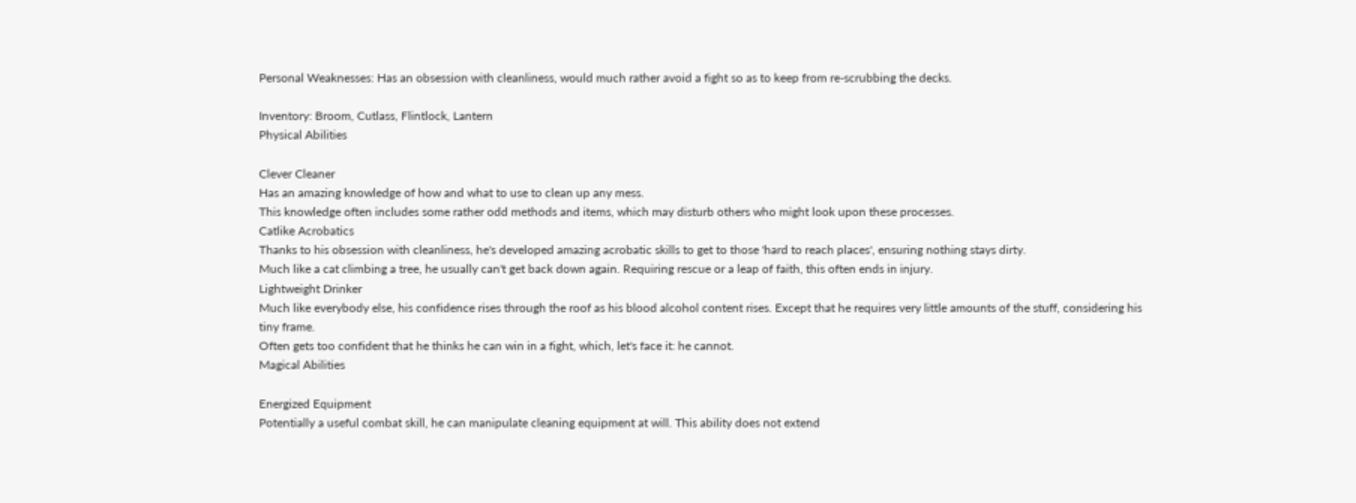Personal Weaknesses: Has an obsession with cleanliness, would much rather avoid a fight so as to keep from re-scrubbing the decks.

Inventory: Broom, Cutlass, Flintlock, Lantern
Physical Abilities

Clever Cleaner
Has an amazing knowledge of how and what to use to clean up any mess.
This knowledge often includes some rather odd methods and items, which may disturb others who might look upon these processes.
Catlike Acrobatics
Thanks to his obsession with cleanliness, he's developed amazing acrobatic skills to get to those 'hard to reach places', ensuring nothing stays dirty.
Much like a cat climbing a tree, he usually can't get back down again. Requiring rescue or a leap of faith, this often ends in injury.
Lightweight Drinker
Much like everybody else, his confidence rises through the roof as his blood alcohol content rises. Except that he requires very little amounts of the stuff, considering his tiny frame.
Often gets too confident that he thinks he can win in a fight, which, let's face it: he cannot.
Magical Abilities

Energized Equipment
Potentially a useful combat skill, he can manipulate cleaning equipment at will. This ability does not extend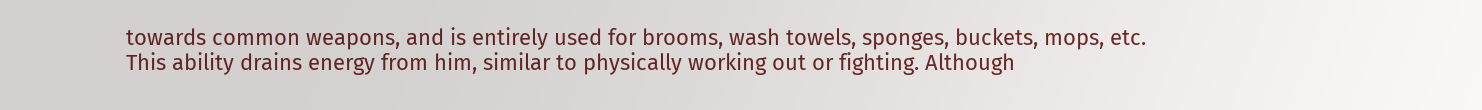towards common weapons, and is entirely used for brooms, wash towels, sponges, buckets, mops, etc.
This ability drains energy from him, similar to physically working out or fighting. Although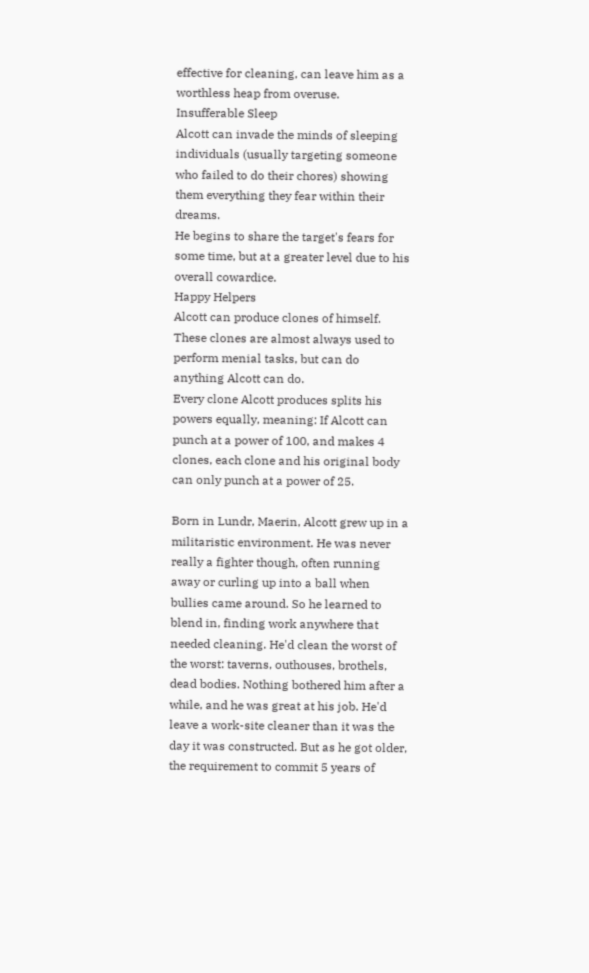effective for cleaning, can leave him as a worthless heap from overuse.
Insufferable Sleep
Alcott can invade the minds of sleeping individuals (usually targeting someone who failed to do their chores) showing them everything they fear within their dreams.
He begins to share the target's fears for some time, but at a greater level due to his overall cowardice.
Happy Helpers
Alcott can produce clones of himself. These clones are almost always used to perform menial tasks, but can do anything Alcott can do.
Every clone Alcott produces splits his powers equally, meaning: If Alcott can punch at a power of 100, and makes 4 clones, each clone and his original body can only punch at a power of 25.

Born in Lundr, Maerin, Alcott grew up in a militaristic environment. He was never really a fighter though, often running away or curling up into a ball when bullies came around. So he learned to blend in, finding work anywhere that needed cleaning. He'd clean the worst of the worst: taverns, outhouses, brothels, dead bodies. Nothing bothered him after a while, and he was great at his job. He'd leave a work-site cleaner than it was the day it was constructed. But as he got older, the requirement to commit 5 years of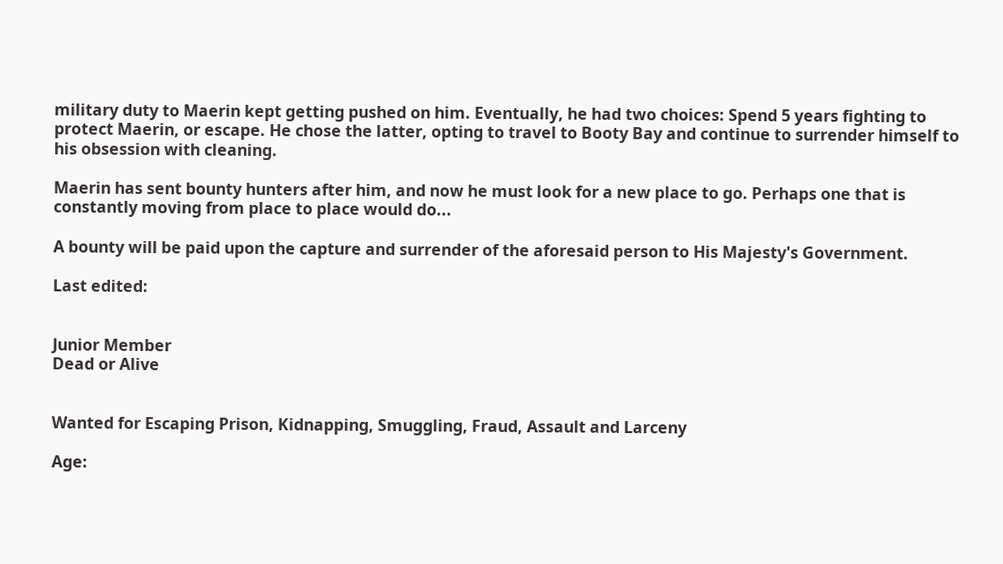military duty to Maerin kept getting pushed on him. Eventually, he had two choices: Spend 5 years fighting to protect Maerin, or escape. He chose the latter, opting to travel to Booty Bay and continue to surrender himself to his obsession with cleaning.

Maerin has sent bounty hunters after him, and now he must look for a new place to go. Perhaps one that is constantly moving from place to place would do...

A bounty will be paid upon the capture and surrender of the aforesaid person to His Majesty's Government.

Last edited:


Junior Member
Dead or Alive


Wanted for Escaping Prison, Kidnapping, Smuggling, Fraud, Assault and Larceny

Age: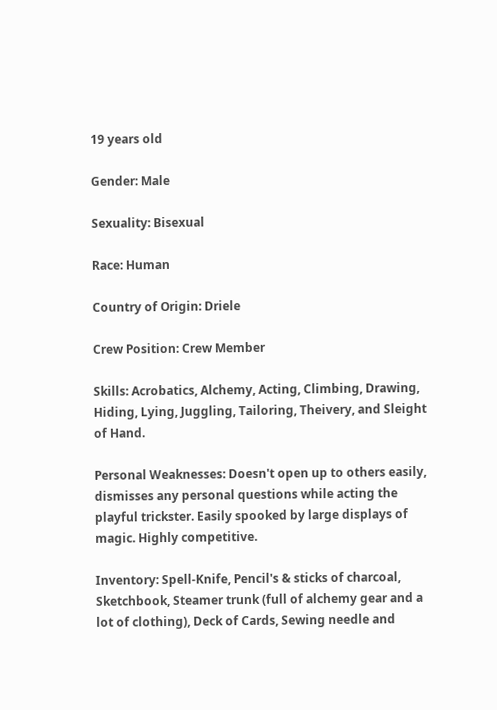19 years old

Gender: Male

Sexuality: Bisexual

Race: Human

Country of Origin: Driele

Crew Position: Crew Member

Skills: Acrobatics, Alchemy, Acting, Climbing, Drawing, Hiding, Lying, Juggling, Tailoring, Theivery, and Sleight of Hand.

Personal Weaknesses: Doesn't open up to others easily, dismisses any personal questions while acting the playful trickster. Easily spooked by large displays of magic. Highly competitive.

Inventory: Spell-Knife, Pencil's & sticks of charcoal, Sketchbook, Steamer trunk (full of alchemy gear and a lot of clothing), Deck of Cards, Sewing needle and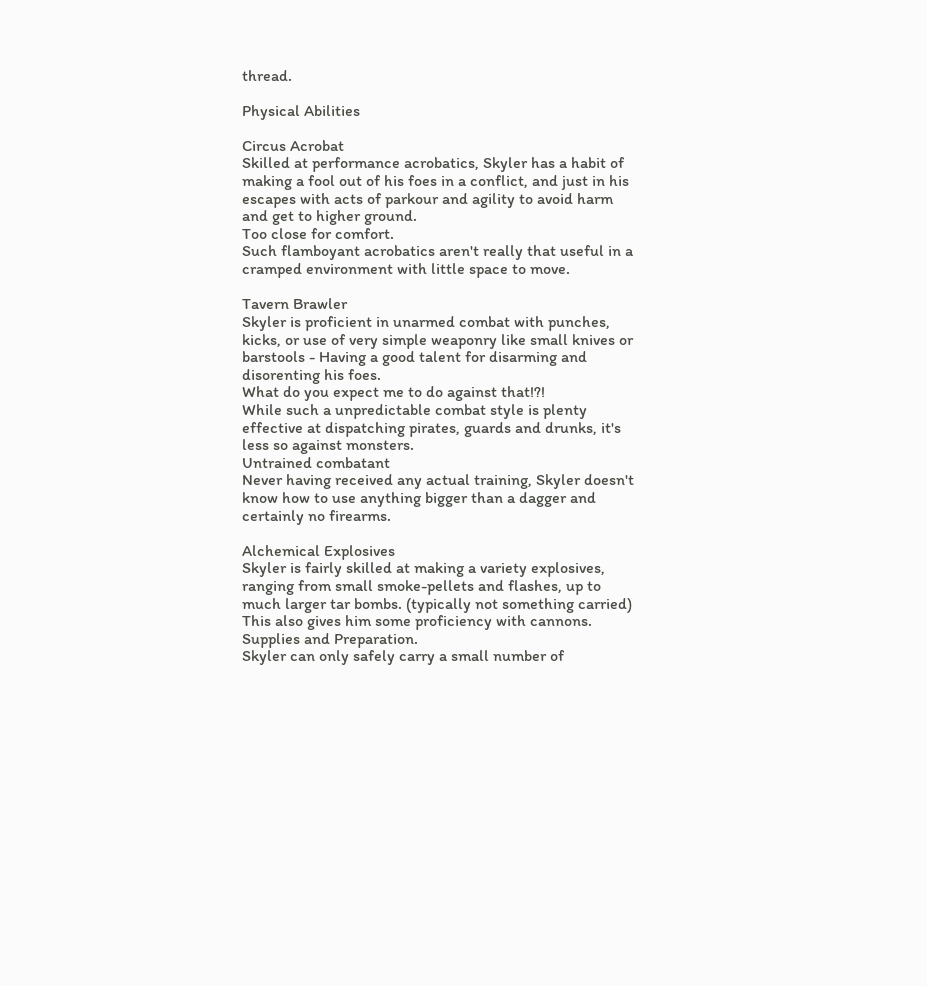thread.

Physical Abilities

Circus Acrobat
Skilled at performance acrobatics, Skyler has a habit of making a fool out of his foes in a conflict, and just in his escapes with acts of parkour and agility to avoid harm and get to higher ground.
Too close for comfort.
Such flamboyant acrobatics aren't really that useful in a cramped environment with little space to move.

Tavern Brawler
Skyler is proficient in unarmed combat with punches, kicks, or use of very simple weaponry like small knives or barstools - Having a good talent for disarming and disorenting his foes.
What do you expect me to do against that!?!
While such a unpredictable combat style is plenty effective at dispatching pirates, guards and drunks, it's less so against monsters.
Untrained combatant
Never having received any actual training, Skyler doesn't know how to use anything bigger than a dagger and certainly no firearms.

Alchemical Explosives
Skyler is fairly skilled at making a variety explosives, ranging from small smoke-pellets and flashes, up to much larger tar bombs. (typically not something carried) This also gives him some proficiency with cannons.
Supplies and Preparation.
Skyler can only safely carry a small number of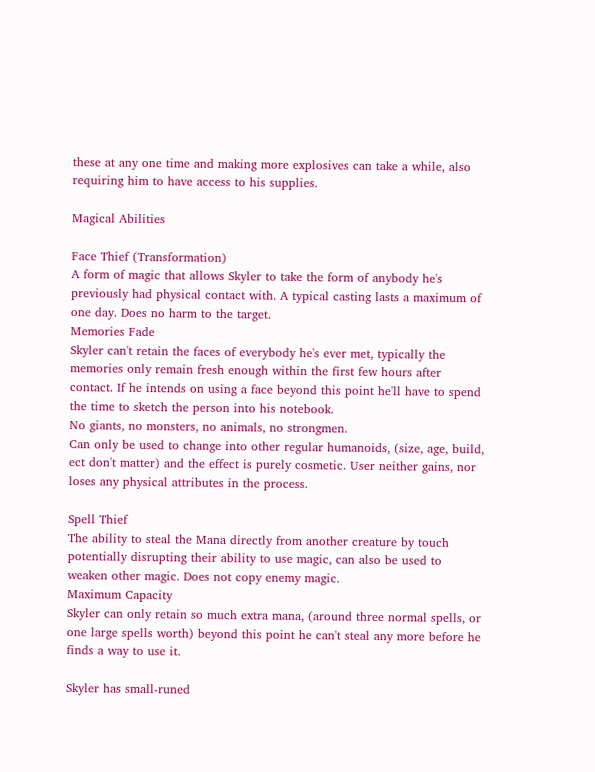these at any one time and making more explosives can take a while, also requiring him to have access to his supplies.

Magical Abilities

Face Thief (Transformation)
A form of magic that allows Skyler to take the form of anybody he's previously had physical contact with. A typical casting lasts a maximum of one day. Does no harm to the target.
Memories Fade
Skyler can't retain the faces of everybody he's ever met, typically the memories only remain fresh enough within the first few hours after contact. If he intends on using a face beyond this point he'll have to spend the time to sketch the person into his notebook.
No giants, no monsters, no animals, no strongmen.
Can only be used to change into other regular humanoids, (size, age, build, ect don't matter) and the effect is purely cosmetic. User neither gains, nor loses any physical attributes in the process.

Spell Thief
The ability to steal the Mana directly from another creature by touch potentially disrupting their ability to use magic, can also be used to weaken other magic. Does not copy enemy magic.
Maximum Capacity
Skyler can only retain so much extra mana, (around three normal spells, or one large spells worth) beyond this point he can't steal any more before he finds a way to use it.

Skyler has small-runed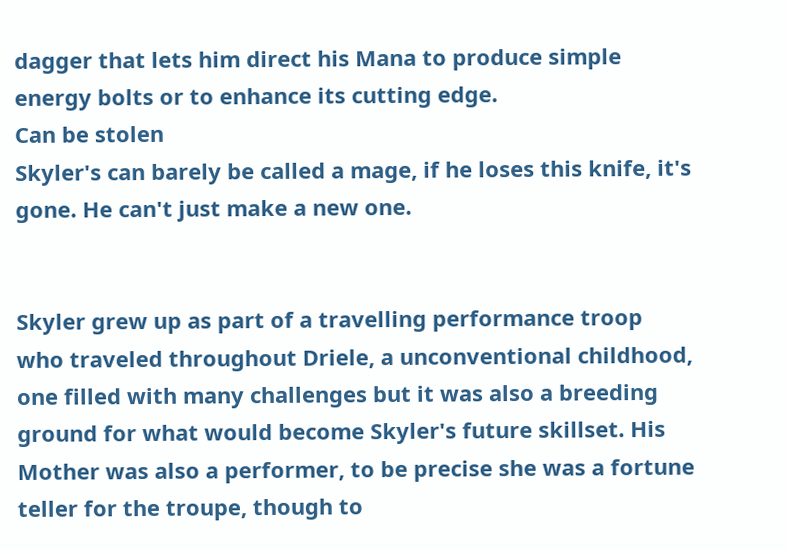dagger that lets him direct his Mana to produce simple energy bolts or to enhance its cutting edge.
Can be stolen
Skyler's can barely be called a mage, if he loses this knife, it's gone. He can't just make a new one.


Skyler grew up as part of a travelling performance troop who traveled throughout Driele, a unconventional childhood, one filled with many challenges but it was also a breeding ground for what would become Skyler's future skillset. His Mother was also a performer, to be precise she was a fortune teller for the troupe, though to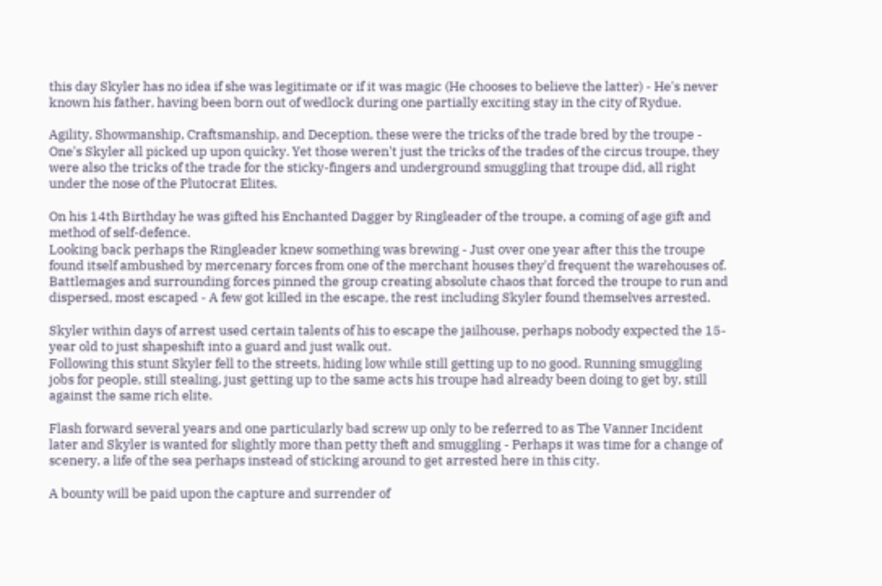this day Skyler has no idea if she was legitimate or if it was magic (He chooses to believe the latter) - He's never known his father, having been born out of wedlock during one partially exciting stay in the city of Rydue.

Agility, Showmanship, Craftsmanship, and Deception, these were the tricks of the trade bred by the troupe - One's Skyler all picked up upon quicky. Yet those weren't just the tricks of the trades of the circus troupe, they were also the tricks of the trade for the sticky-fingers and underground smuggling that troupe did, all right under the nose of the Plutocrat Elites.

On his 14th Birthday he was gifted his Enchanted Dagger by Ringleader of the troupe, a coming of age gift and method of self-defence.
Looking back perhaps the Ringleader knew something was brewing - Just over one year after this the troupe found itself ambushed by mercenary forces from one of the merchant houses they'd frequent the warehouses of. Battlemages and surrounding forces pinned the group creating absolute chaos that forced the troupe to run and dispersed, most escaped - A few got killed in the escape, the rest including Skyler found themselves arrested.

Skyler within days of arrest used certain talents of his to escape the jailhouse, perhaps nobody expected the 15-year old to just shapeshift into a guard and just walk out.
Following this stunt Skyler fell to the streets, hiding low while still getting up to no good. Running smuggling jobs for people, still stealing, just getting up to the same acts his troupe had already been doing to get by, still against the same rich elite.

Flash forward several years and one particularly bad screw up only to be referred to as The Vanner Incident later and Skyler is wanted for slightly more than petty theft and smuggling - Perhaps it was time for a change of scenery, a life of the sea perhaps instead of sticking around to get arrested here in this city.

A bounty will be paid upon the capture and surrender of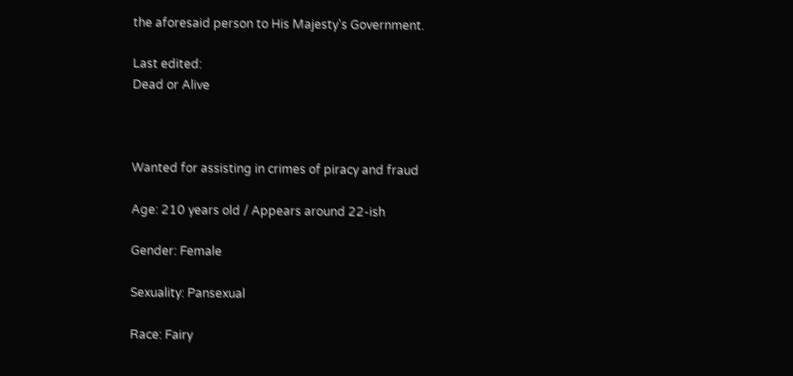the aforesaid person to His Majesty's Government.

Last edited:
Dead or Alive



Wanted for assisting in crimes of piracy and fraud

Age: 210 years old / Appears around 22-ish

Gender: Female

Sexuality: Pansexual

Race: Fairy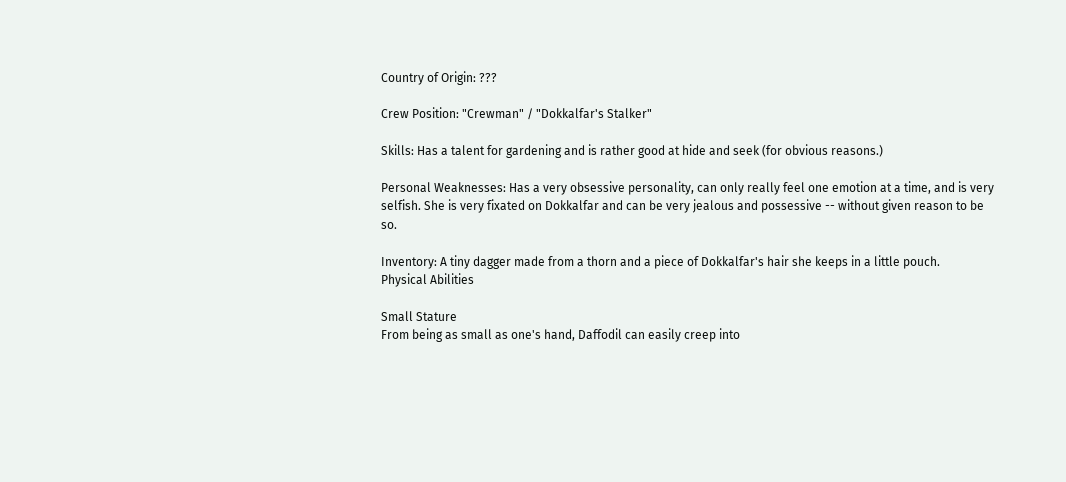Country of Origin: ???

Crew Position: "Crewman" / "Dokkalfar's Stalker"

Skills: Has a talent for gardening and is rather good at hide and seek (for obvious reasons.)

Personal Weaknesses: Has a very obsessive personality, can only really feel one emotion at a time, and is very selfish. She is very fixated on Dokkalfar and can be very jealous and possessive -- without given reason to be so.

Inventory: A tiny dagger made from a thorn and a piece of Dokkalfar's hair she keeps in a little pouch.
Physical Abilities

Small Stature
From being as small as one's hand, Daffodil can easily creep into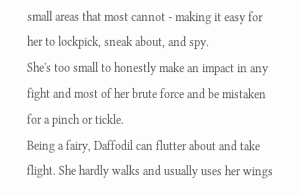small areas that most cannot - making it easy for her to lockpick, sneak about, and spy.
She's too small to honestly make an impact in any fight and most of her brute force and be mistaken for a pinch or tickle.
Being a fairy, Daffodil can flutter about and take flight. She hardly walks and usually uses her wings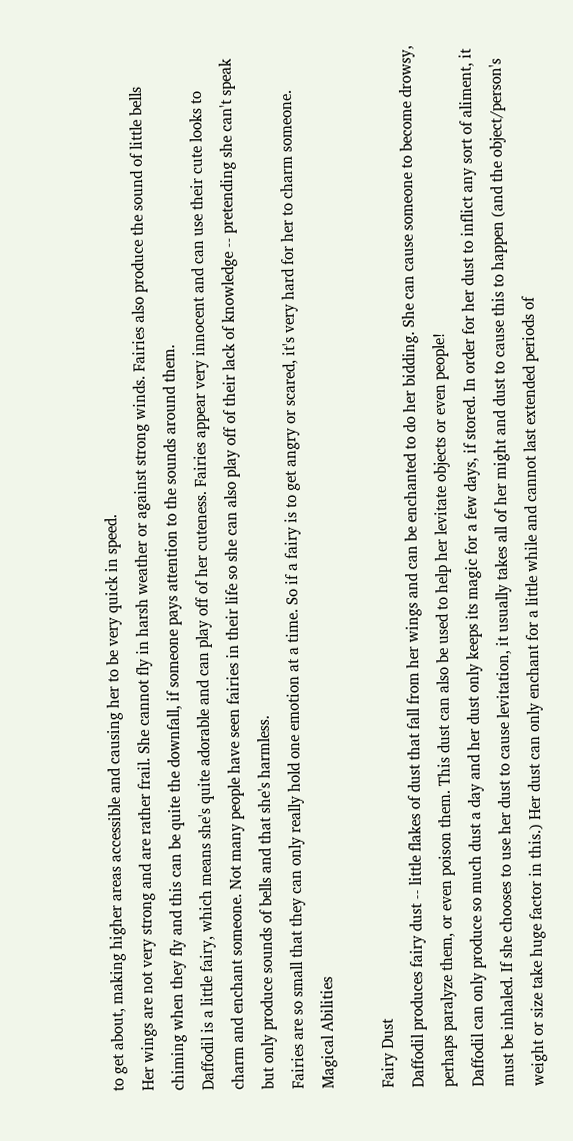to get about, making higher areas accessible and causing her to be very quick in speed.
Her wings are not very strong and are rather frail. She cannot fly in harsh weather or against strong winds. Fairies also produce the sound of little bells chiming when they fly and this can be quite the downfall, if someone pays attention to the sounds around them.
Daffodil is a little fairy, which means she's quite adorable and can play off of her cuteness. Fairies appear very innocent and can use their cute looks to charm and enchant someone. Not many people have seen fairies in their life so she can also play off of their lack of knowledge -- pretending she can't speak but only produce sounds of bells and that she's harmless.
Fairies are so small that they can only really hold one emotion at a time. So if a fairy is to get angry or scared, it's very hard for her to charm someone.
Magical Abilities

Fairy Dust
Daffodil produces fairy dust -- little flakes of dust that fall from her wings and can be enchanted to do her bidding. She can cause someone to become drowsy, perhaps paralyze them, or even poison them. This dust can also be used to help her levitate objects or even people!
Daffodil can only produce so much dust a day and her dust only keeps its magic for a few days, if stored. In order for her dust to inflict any sort of aliment, it must be inhaled. If she chooses to use her dust to cause levitation, it usually takes all of her might and dust to cause this to happen (and the object/person's weight or size take huge factor in this.) Her dust can only enchant for a little while and cannot last extended periods of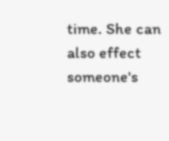time. She can also effect someone's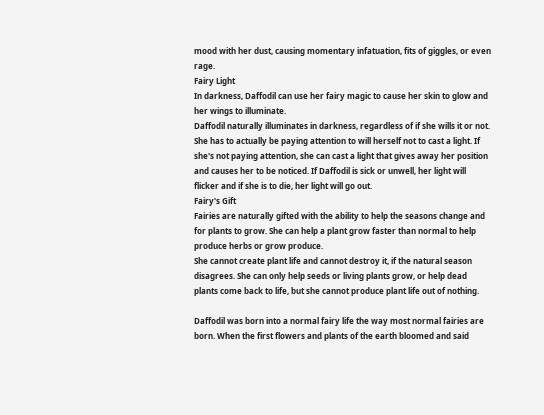mood with her dust, causing momentary infatuation, fits of giggles, or even rage.
Fairy Light
In darkness, Daffodil can use her fairy magic to cause her skin to glow and her wings to illuminate.
Daffodil naturally illuminates in darkness, regardless of if she wills it or not. She has to actually be paying attention to will herself not to cast a light. If she's not paying attention, she can cast a light that gives away her position and causes her to be noticed. If Daffodil is sick or unwell, her light will flicker and if she is to die, her light will go out.
Fairy's Gift
Fairies are naturally gifted with the ability to help the seasons change and for plants to grow. She can help a plant grow faster than normal to help produce herbs or grow produce.
She cannot create plant life and cannot destroy it, if the natural season disagrees. She can only help seeds or living plants grow, or help dead plants come back to life, but she cannot produce plant life out of nothing.

Daffodil was born into a normal fairy life the way most normal fairies are born. When the first flowers and plants of the earth bloomed and said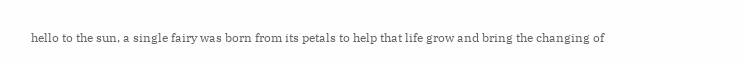hello to the sun, a single fairy was born from its petals to help that life grow and bring the changing of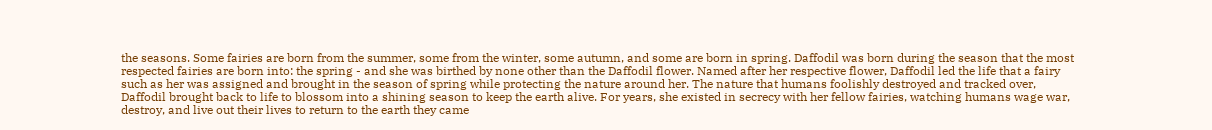the seasons. Some fairies are born from the summer, some from the winter, some autumn, and some are born in spring. Daffodil was born during the season that the most respected fairies are born into: the spring - and she was birthed by none other than the Daffodil flower. Named after her respective flower, Daffodil led the life that a fairy such as her was assigned and brought in the season of spring while protecting the nature around her. The nature that humans foolishly destroyed and tracked over, Daffodil brought back to life to blossom into a shining season to keep the earth alive. For years, she existed in secrecy with her fellow fairies, watching humans wage war, destroy, and live out their lives to return to the earth they came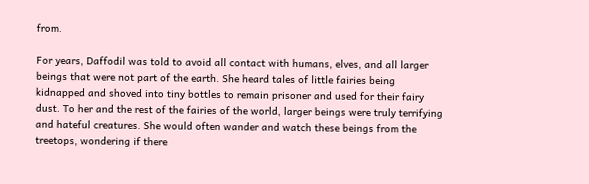from.

For years, Daffodil was told to avoid all contact with humans, elves, and all larger beings that were not part of the earth. She heard tales of little fairies being kidnapped and shoved into tiny bottles to remain prisoner and used for their fairy dust. To her and the rest of the fairies of the world, larger beings were truly terrifying and hateful creatures. She would often wander and watch these beings from the treetops, wondering if there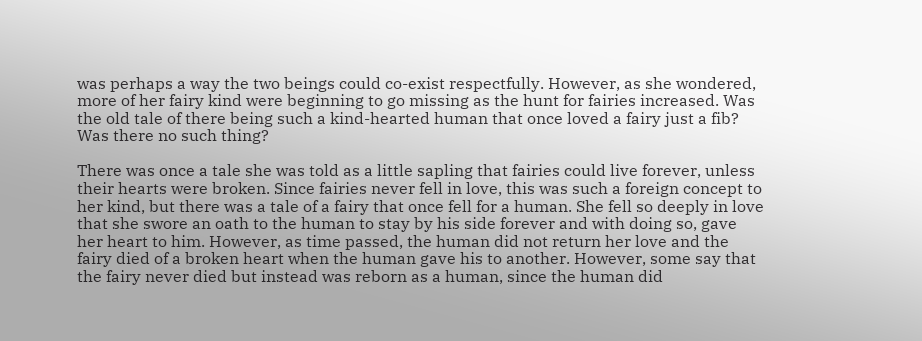was perhaps a way the two beings could co-exist respectfully. However, as she wondered, more of her fairy kind were beginning to go missing as the hunt for fairies increased. Was the old tale of there being such a kind-hearted human that once loved a fairy just a fib? Was there no such thing?

There was once a tale she was told as a little sapling that fairies could live forever, unless their hearts were broken. Since fairies never fell in love, this was such a foreign concept to her kind, but there was a tale of a fairy that once fell for a human. She fell so deeply in love that she swore an oath to the human to stay by his side forever and with doing so, gave her heart to him. However, as time passed, the human did not return her love and the fairy died of a broken heart when the human gave his to another. However, some say that the fairy never died but instead was reborn as a human, since the human did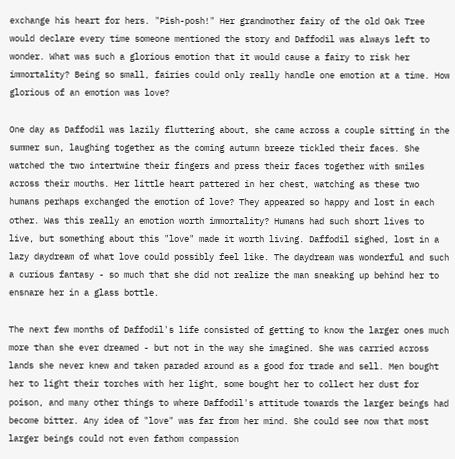exchange his heart for hers. "Pish-posh!" Her grandmother fairy of the old Oak Tree would declare every time someone mentioned the story and Daffodil was always left to wonder. What was such a glorious emotion that it would cause a fairy to risk her immortality? Being so small, fairies could only really handle one emotion at a time. How glorious of an emotion was love?

One day as Daffodil was lazily fluttering about, she came across a couple sitting in the summer sun, laughing together as the coming autumn breeze tickled their faces. She watched the two intertwine their fingers and press their faces together with smiles across their mouths. Her little heart pattered in her chest, watching as these two humans perhaps exchanged the emotion of love? They appeared so happy and lost in each other. Was this really an emotion worth immortality? Humans had such short lives to live, but something about this "love" made it worth living. Daffodil sighed, lost in a lazy daydream of what love could possibly feel like. The daydream was wonderful and such a curious fantasy - so much that she did not realize the man sneaking up behind her to ensnare her in a glass bottle.

The next few months of Daffodil's life consisted of getting to know the larger ones much more than she ever dreamed - but not in the way she imagined. She was carried across lands she never knew and taken paraded around as a good for trade and sell. Men bought her to light their torches with her light, some bought her to collect her dust for poison, and many other things to where Daffodil's attitude towards the larger beings had become bitter. Any idea of "love" was far from her mind. She could see now that most larger beings could not even fathom compassion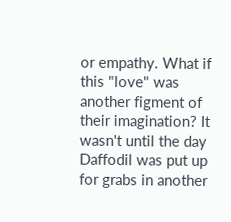or empathy. What if this "love" was another figment of their imagination? It wasn't until the day Daffodil was put up for grabs in another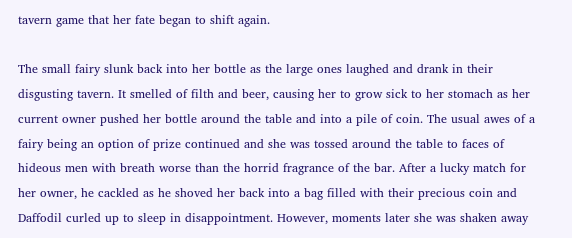tavern game that her fate began to shift again.

The small fairy slunk back into her bottle as the large ones laughed and drank in their disgusting tavern. It smelled of filth and beer, causing her to grow sick to her stomach as her current owner pushed her bottle around the table and into a pile of coin. The usual awes of a fairy being an option of prize continued and she was tossed around the table to faces of hideous men with breath worse than the horrid fragrance of the bar. After a lucky match for her owner, he cackled as he shoved her back into a bag filled with their precious coin and Daffodil curled up to sleep in disappointment. However, moments later she was shaken away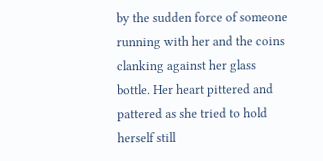by the sudden force of someone running with her and the coins clanking against her glass bottle. Her heart pittered and pattered as she tried to hold herself still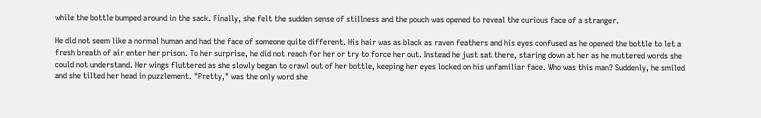while the bottle bumped around in the sack. Finally, she felt the sudden sense of stillness and the pouch was opened to reveal the curious face of a stranger.

He did not seem like a normal human and had the face of someone quite different. His hair was as black as raven feathers and his eyes confused as he opened the bottle to let a fresh breath of air enter her prison. To her surprise, he did not reach for her or try to force her out. Instead he just sat there, staring down at her as he muttered words she could not understand. Her wings fluttered as she slowly began to crawl out of her bottle, keeping her eyes locked on his unfamiliar face. Who was this man? Suddenly, he smiled and she tilted her head in puzzlement. "Pretty," was the only word she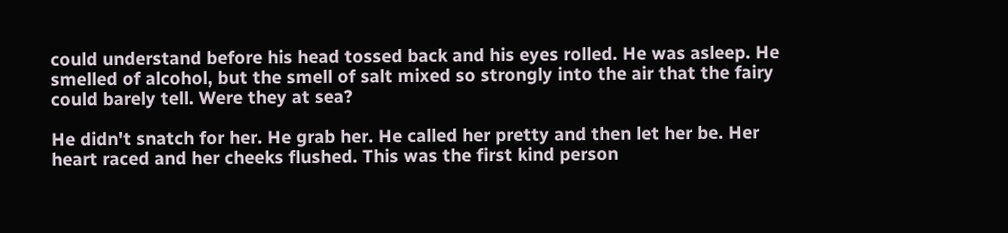could understand before his head tossed back and his eyes rolled. He was asleep. He smelled of alcohol, but the smell of salt mixed so strongly into the air that the fairy could barely tell. Were they at sea?

He didn't snatch for her. He grab her. He called her pretty and then let her be. Her heart raced and her cheeks flushed. This was the first kind person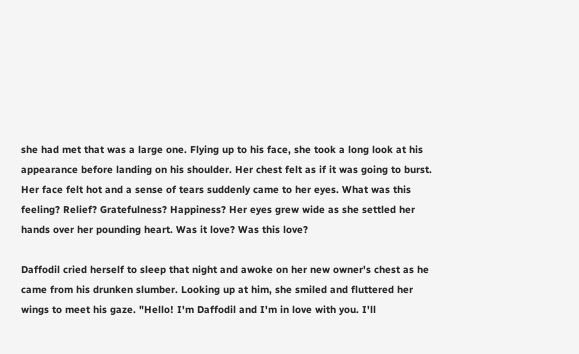she had met that was a large one. Flying up to his face, she took a long look at his appearance before landing on his shoulder. Her chest felt as if it was going to burst. Her face felt hot and a sense of tears suddenly came to her eyes. What was this feeling? Relief? Gratefulness? Happiness? Her eyes grew wide as she settled her hands over her pounding heart. Was it love? Was this love?

Daffodil cried herself to sleep that night and awoke on her new owner's chest as he came from his drunken slumber. Looking up at him, she smiled and fluttered her wings to meet his gaze. "Hello! I'm Daffodil and I'm in love with you. I'll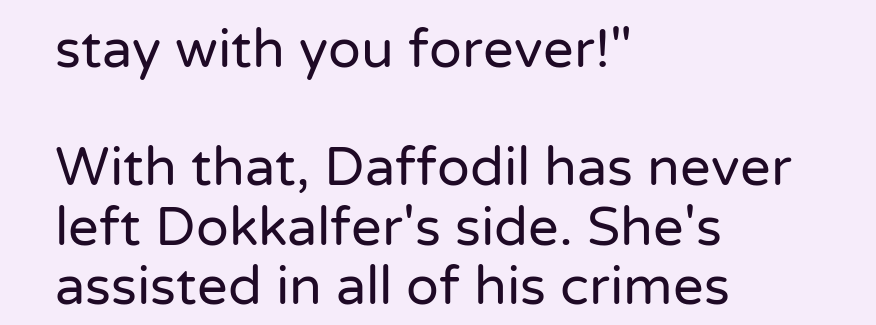stay with you forever!"

With that, Daffodil has never left Dokkalfer's side. She's assisted in all of his crimes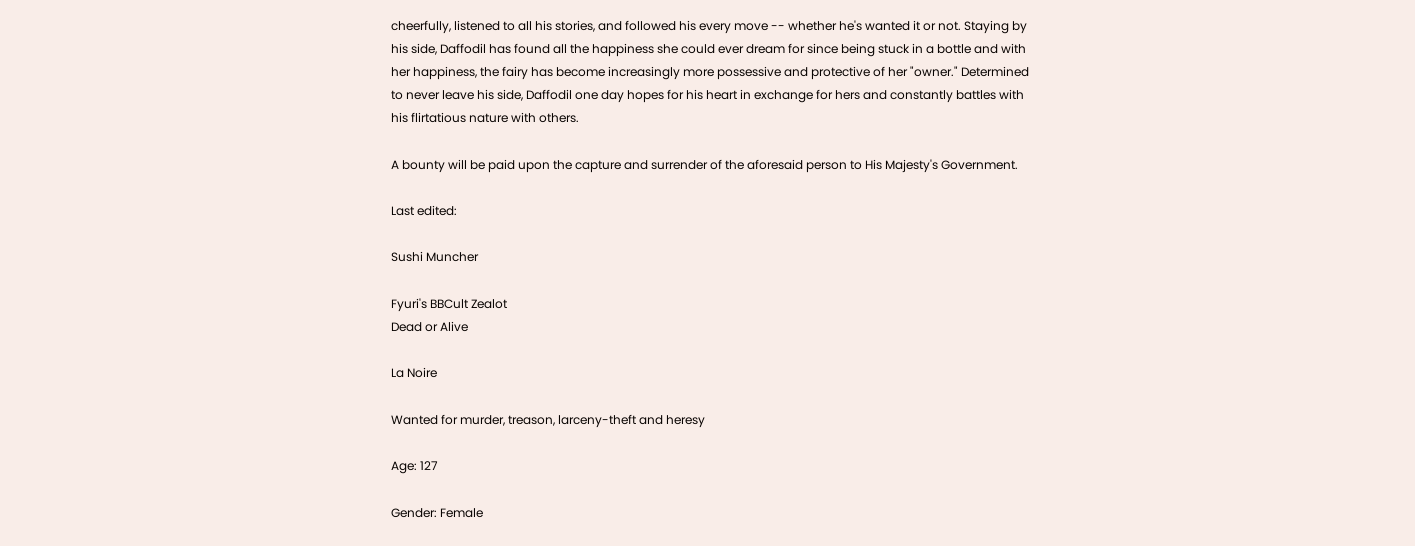cheerfully, listened to all his stories, and followed his every move -- whether he's wanted it or not. Staying by his side, Daffodil has found all the happiness she could ever dream for since being stuck in a bottle and with her happiness, the fairy has become increasingly more possessive and protective of her "owner." Determined to never leave his side, Daffodil one day hopes for his heart in exchange for hers and constantly battles with his flirtatious nature with others.

A bounty will be paid upon the capture and surrender of the aforesaid person to His Majesty's Government.

Last edited:

Sushi Muncher

Fyuri's BBCult Zealot
Dead or Alive

La Noire

Wanted for murder, treason, larceny-theft and heresy

Age: 127

Gender: Female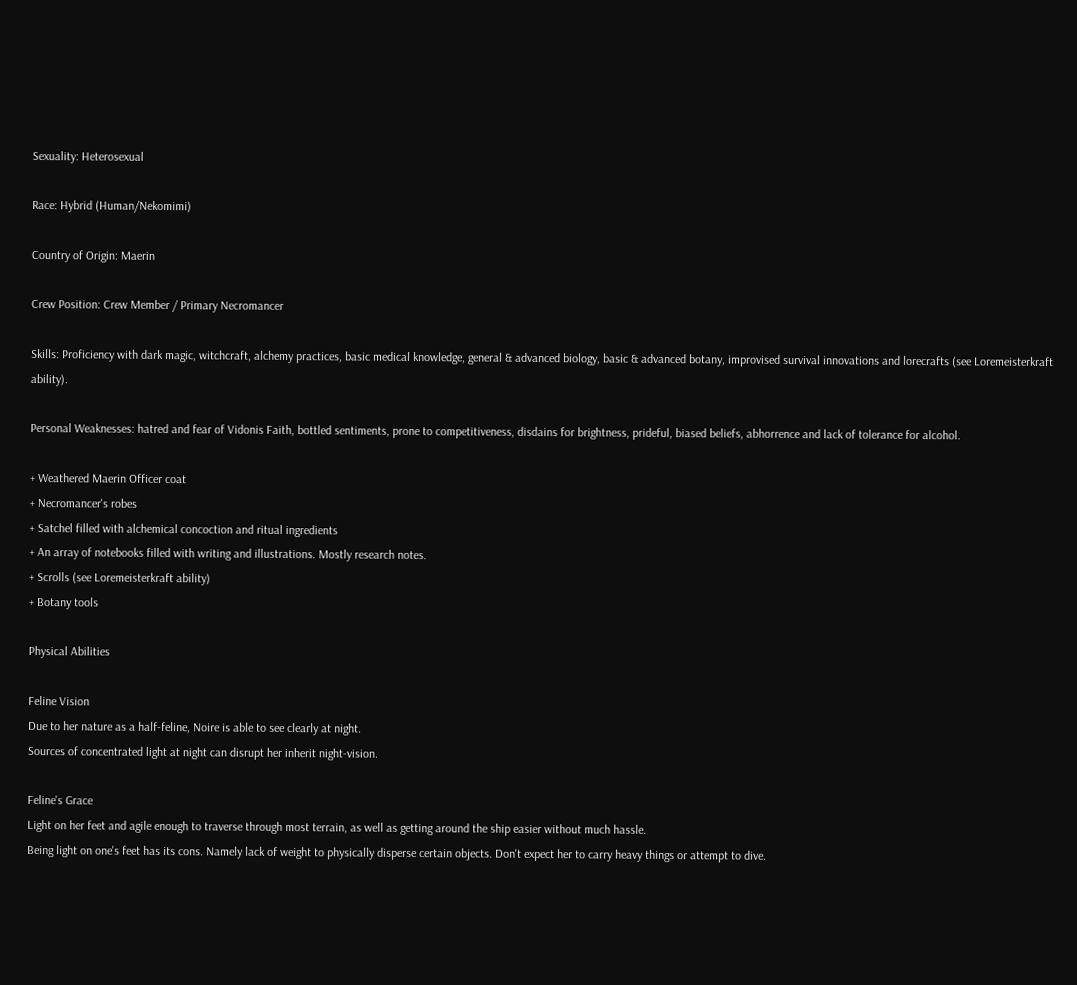Sexuality: Heterosexual

Race: Hybrid (Human/Nekomimi)

Country of Origin: Maerin

Crew Position: Crew Member / Primary Necromancer

Skills: Proficiency with dark magic, witchcraft, alchemy practices, basic medical knowledge, general & advanced biology, basic & advanced botany, improvised survival innovations and lorecrafts (see Loremeisterkraft ability).

Personal Weaknesses: hatred and fear of Vidonis Faith, bottled sentiments, prone to competitiveness, disdains for brightness, prideful, biased beliefs, abhorrence and lack of tolerance for alcohol.

+ Weathered Maerin Officer coat
+ Necromancer's robes
+ Satchel filled with alchemical concoction and ritual ingredients
+ An array of notebooks filled with writing and illustrations. Mostly research notes.
+ Scrolls (see Loremeisterkraft ability)
+ Botany tools

Physical Abilities

Feline Vision
Due to her nature as a half-feline, Noire is able to see clearly at night.
Sources of concentrated light at night can disrupt her inherit night-vision.

Feline's Grace
Light on her feet and agile enough to traverse through most terrain, as well as getting around the ship easier without much hassle.
Being light on one's feet has its cons. Namely lack of weight to physically disperse certain objects. Don't expect her to carry heavy things or attempt to dive.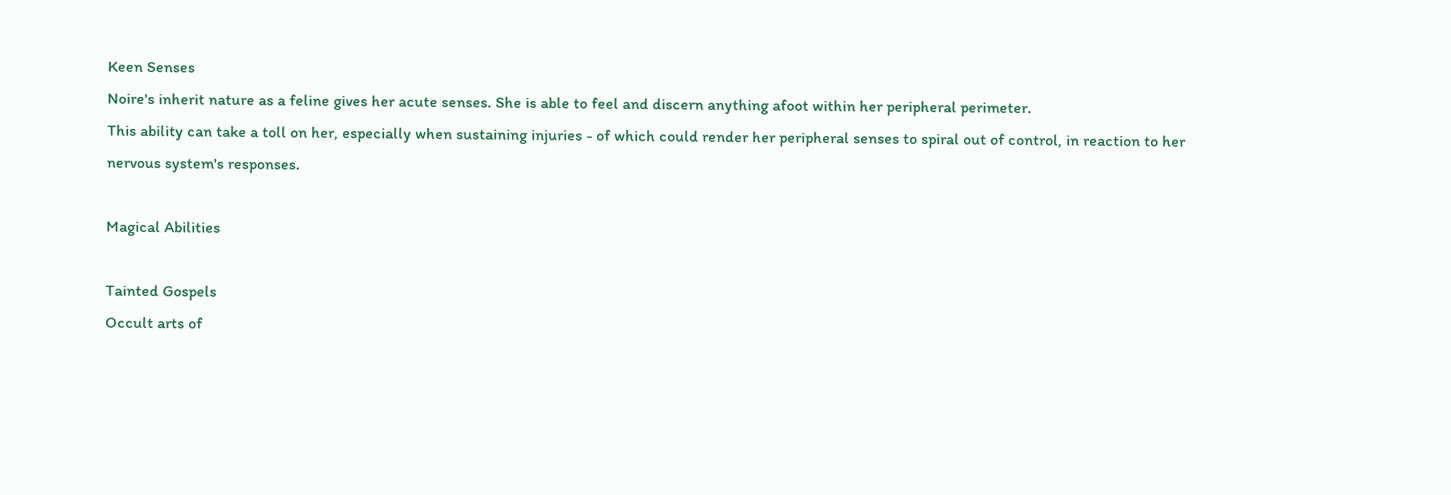Keen Senses
Noire's inherit nature as a feline gives her acute senses. She is able to feel and discern anything afoot within her peripheral perimeter.
This ability can take a toll on her, especially when sustaining injuries - of which could render her peripheral senses to spiral out of control, in reaction to her nervous system's responses.

Magical Abilities

Tainted Gospels
Occult arts of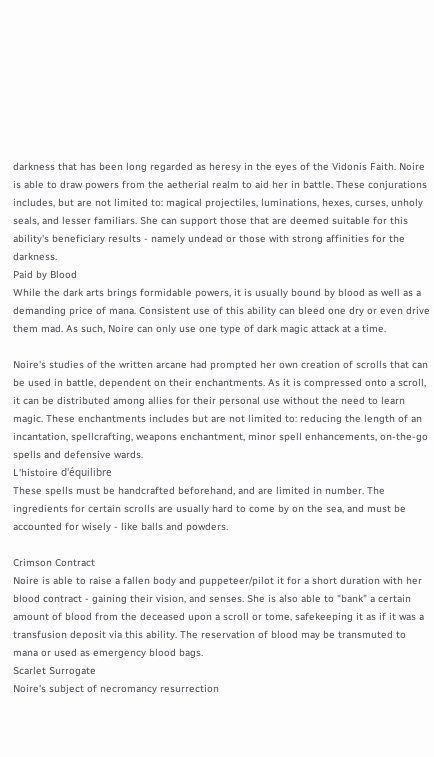darkness that has been long regarded as heresy in the eyes of the Vidonis Faith. Noire is able to draw powers from the aetherial realm to aid her in battle. These conjurations includes, but are not limited to: magical projectiles, luminations, hexes, curses, unholy seals, and lesser familiars. She can support those that are deemed suitable for this ability's beneficiary results - namely undead or those with strong affinities for the darkness.
Paid by Blood
While the dark arts brings formidable powers, it is usually bound by blood as well as a demanding price of mana. Consistent use of this ability can bleed one dry or even drive them mad. As such, Noire can only use one type of dark magic attack at a time.

Noire's studies of the written arcane had prompted her own creation of scrolls that can be used in battle, dependent on their enchantments. As it is compressed onto a scroll, it can be distributed among allies for their personal use without the need to learn magic. These enchantments includes but are not limited to: reducing the length of an incantation, spellcrafting, weapons enchantment, minor spell enhancements, on-the-go spells and defensive wards.
L'histoire d'équilibre
These spells must be handcrafted beforehand, and are limited in number. The ingredients for certain scrolls are usually hard to come by on the sea, and must be accounted for wisely - like balls and powders.

Crimson Contract
Noire is able to raise a fallen body and puppeteer/pilot it for a short duration with her blood contract - gaining their vision, and senses. She is also able to "bank" a certain amount of blood from the deceased upon a scroll or tome, safekeeping it as if it was a transfusion deposit via this ability. The reservation of blood may be transmuted to mana or used as emergency blood bags.
Scarlet Surrogate
Noire's subject of necromancy resurrection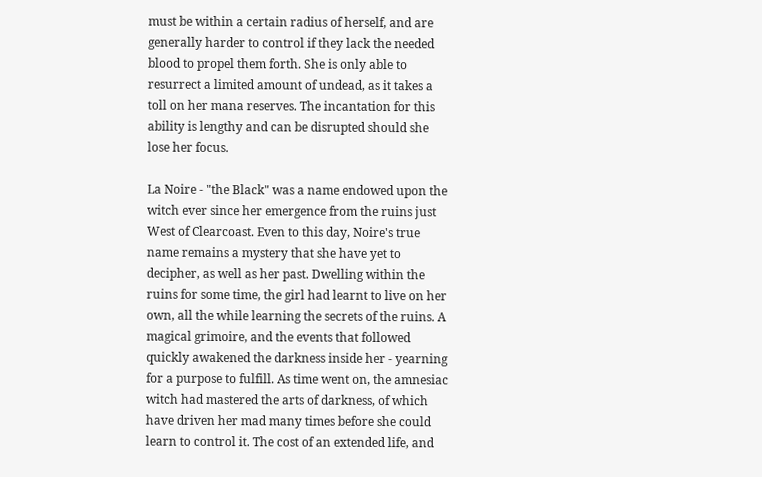must be within a certain radius of herself, and are generally harder to control if they lack the needed blood to propel them forth. She is only able to resurrect a limited amount of undead, as it takes a toll on her mana reserves. The incantation for this ability is lengthy and can be disrupted should she lose her focus.

La Noire - "the Black" was a name endowed upon the witch ever since her emergence from the ruins just West of Clearcoast. Even to this day, Noire's true name remains a mystery that she have yet to decipher, as well as her past. Dwelling within the ruins for some time, the girl had learnt to live on her own, all the while learning the secrets of the ruins. A magical grimoire, and the events that followed quickly awakened the darkness inside her - yearning for a purpose to fulfill. As time went on, the amnesiac witch had mastered the arts of darkness, of which have driven her mad many times before she could learn to control it. The cost of an extended life, and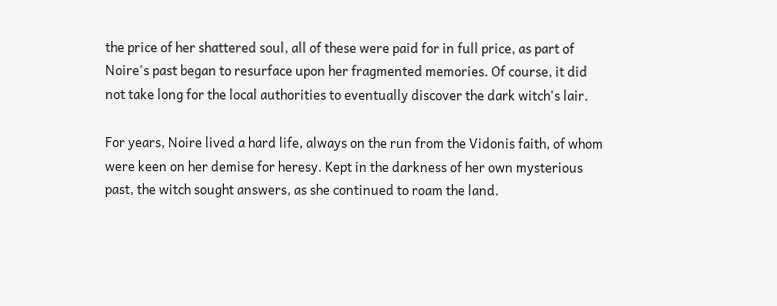the price of her shattered soul, all of these were paid for in full price, as part of Noire's past began to resurface upon her fragmented memories. Of course, it did not take long for the local authorities to eventually discover the dark witch's lair.

For years, Noire lived a hard life, always on the run from the Vidonis faith, of whom were keen on her demise for heresy. Kept in the darkness of her own mysterious past, the witch sought answers, as she continued to roam the land.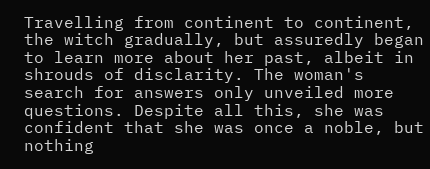Travelling from continent to continent, the witch gradually, but assuredly began to learn more about her past, albeit in shrouds of disclarity. The woman's search for answers only unveiled more questions. Despite all this, she was confident that she was once a noble, but nothing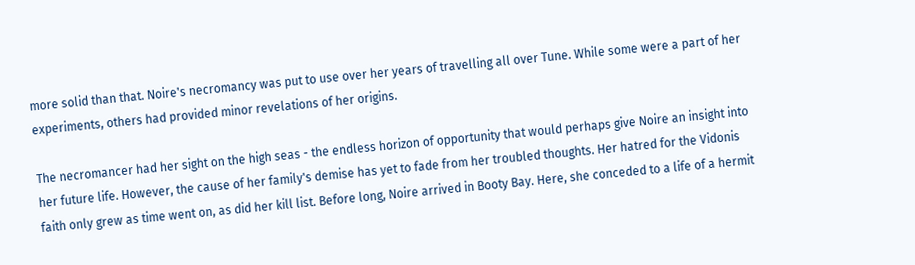more solid than that. Noire's necromancy was put to use over her years of travelling all over Tune. While some were a part of her experiments, others had provided minor revelations of her origins.

The necromancer had her sight on the high seas - the endless horizon of opportunity that would perhaps give Noire an insight into her future life. However, the cause of her family's demise has yet to fade from her troubled thoughts. Her hatred for the Vidonis faith only grew as time went on, as did her kill list. Before long, Noire arrived in Booty Bay. Here, she conceded to a life of a hermit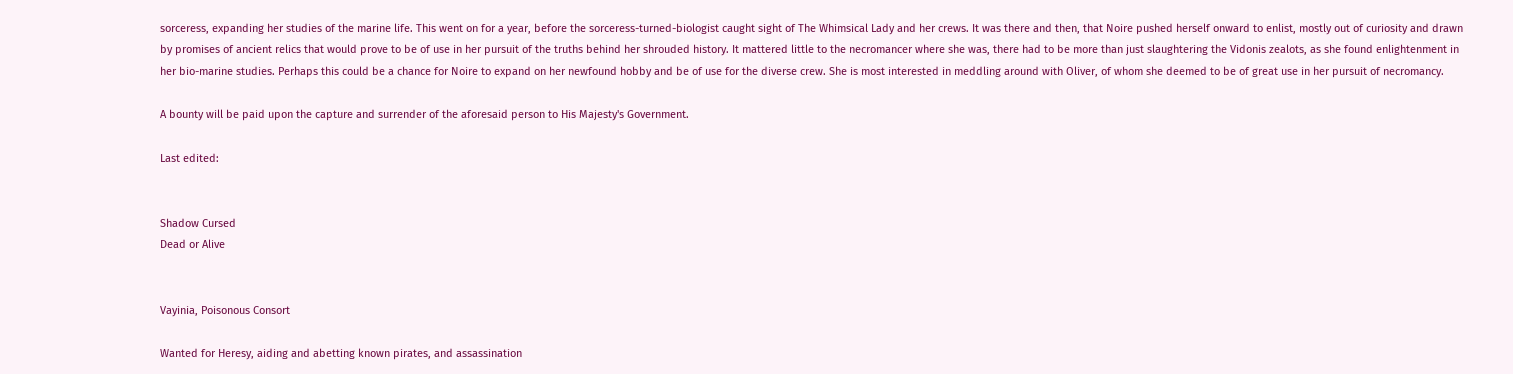sorceress, expanding her studies of the marine life. This went on for a year, before the sorceress-turned-biologist caught sight of The Whimsical Lady and her crews. It was there and then, that Noire pushed herself onward to enlist, mostly out of curiosity and drawn by promises of ancient relics that would prove to be of use in her pursuit of the truths behind her shrouded history. It mattered little to the necromancer where she was, there had to be more than just slaughtering the Vidonis zealots, as she found enlightenment in her bio-marine studies. Perhaps this could be a chance for Noire to expand on her newfound hobby and be of use for the diverse crew. She is most interested in meddling around with Oliver, of whom she deemed to be of great use in her pursuit of necromancy.

A bounty will be paid upon the capture and surrender of the aforesaid person to His Majesty's Government.

Last edited:


Shadow Cursed
Dead or Alive


Vayinia, Poisonous Consort

Wanted for Heresy, aiding and abetting known pirates, and assassination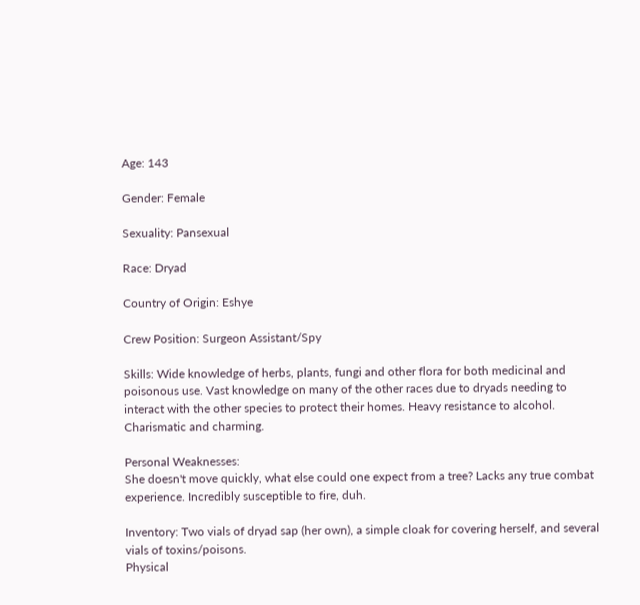Age: 143

Gender: Female

Sexuality: Pansexual

Race: Dryad

Country of Origin: Eshye

Crew Position: Surgeon Assistant/Spy

Skills: Wide knowledge of herbs, plants, fungi and other flora for both medicinal and poisonous use. Vast knowledge on many of the other races due to dryads needing to interact with the other species to protect their homes. Heavy resistance to alcohol. Charismatic and charming.

Personal Weaknesses:
She doesn't move quickly, what else could one expect from a tree? Lacks any true combat experience. Incredibly susceptible to fire, duh.

Inventory: Two vials of dryad sap (her own), a simple cloak for covering herself, and several vials of toxins/poisons.
Physical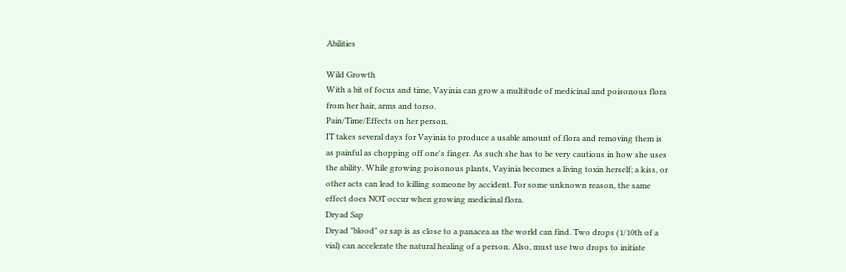Abilities

Wild Growth
With a bit of focus and time, Vayinia can grow a multitude of medicinal and poisonous flora from her hair, arms and torso.
Pain/Time/Effects on her person.
IT takes several days for Vayinia to produce a usable amount of flora and removing them is as painful as chopping off one's finger. As such she has to be very cautious in how she uses the ability. While growing poisonous plants, Vayinia becomes a living toxin herself; a kiss, or other acts can lead to killing someone by accident. For some unknown reason, the same effect does NOT occur when growing medicinal flora.
Dryad Sap
Dryad "blood" or sap is as close to a panacea as the world can find. Two drops (1/10th of a vial) can accelerate the natural healing of a person. Also, must use two drops to initiate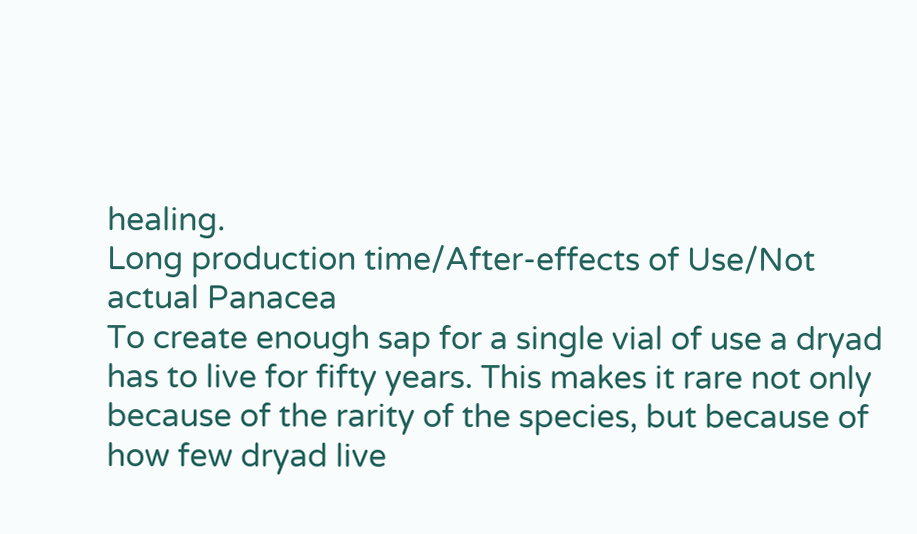healing.
Long production time/After-effects of Use/Not actual Panacea
To create enough sap for a single vial of use a dryad has to live for fifty years. This makes it rare not only because of the rarity of the species, but because of how few dryad live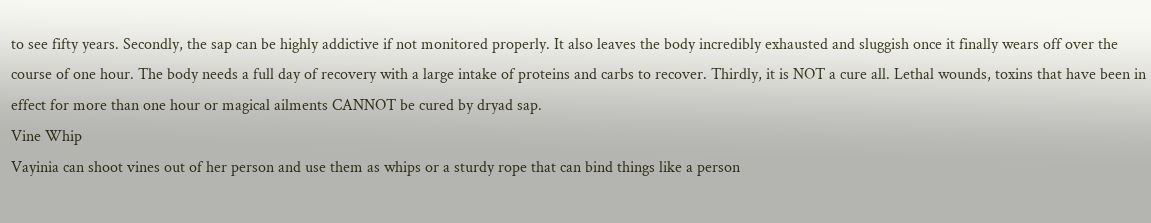to see fifty years. Secondly, the sap can be highly addictive if not monitored properly. It also leaves the body incredibly exhausted and sluggish once it finally wears off over the course of one hour. The body needs a full day of recovery with a large intake of proteins and carbs to recover. Thirdly, it is NOT a cure all. Lethal wounds, toxins that have been in effect for more than one hour or magical ailments CANNOT be cured by dryad sap.
Vine Whip
Vayinia can shoot vines out of her person and use them as whips or a sturdy rope that can bind things like a person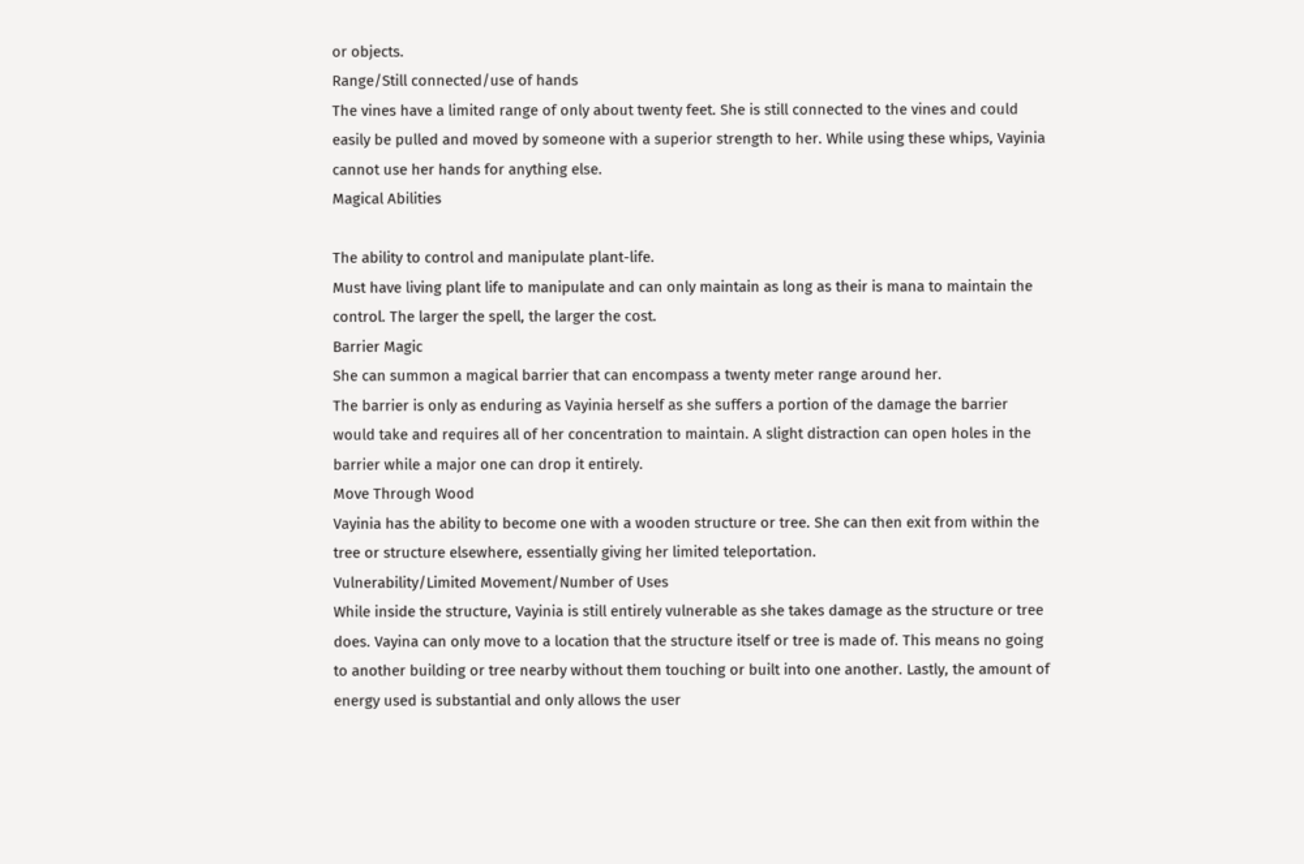or objects.
Range/Still connected/use of hands
The vines have a limited range of only about twenty feet. She is still connected to the vines and could easily be pulled and moved by someone with a superior strength to her. While using these whips, Vayinia cannot use her hands for anything else.
Magical Abilities

The ability to control and manipulate plant-life.
Must have living plant life to manipulate and can only maintain as long as their is mana to maintain the control. The larger the spell, the larger the cost.
Barrier Magic
She can summon a magical barrier that can encompass a twenty meter range around her.
The barrier is only as enduring as Vayinia herself as she suffers a portion of the damage the barrier would take and requires all of her concentration to maintain. A slight distraction can open holes in the barrier while a major one can drop it entirely.
Move Through Wood
Vayinia has the ability to become one with a wooden structure or tree. She can then exit from within the tree or structure elsewhere, essentially giving her limited teleportation.
Vulnerability/Limited Movement/Number of Uses
While inside the structure, Vayinia is still entirely vulnerable as she takes damage as the structure or tree does. Vayina can only move to a location that the structure itself or tree is made of. This means no going to another building or tree nearby without them touching or built into one another. Lastly, the amount of energy used is substantial and only allows the user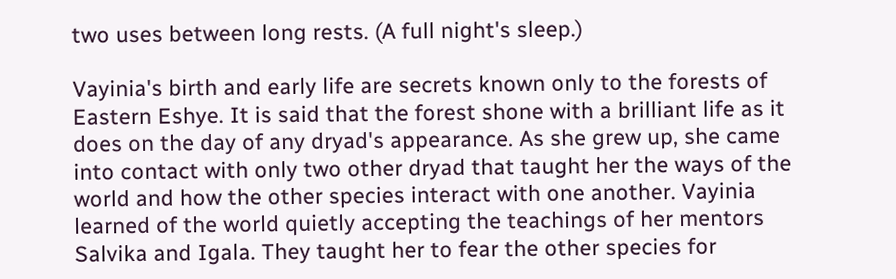two uses between long rests. (A full night's sleep.)

Vayinia's birth and early life are secrets known only to the forests of Eastern Eshye. It is said that the forest shone with a brilliant life as it does on the day of any dryad's appearance. As she grew up, she came into contact with only two other dryad that taught her the ways of the world and how the other species interact with one another. Vayinia learned of the world quietly accepting the teachings of her mentors Salvika and Igala. They taught her to fear the other species for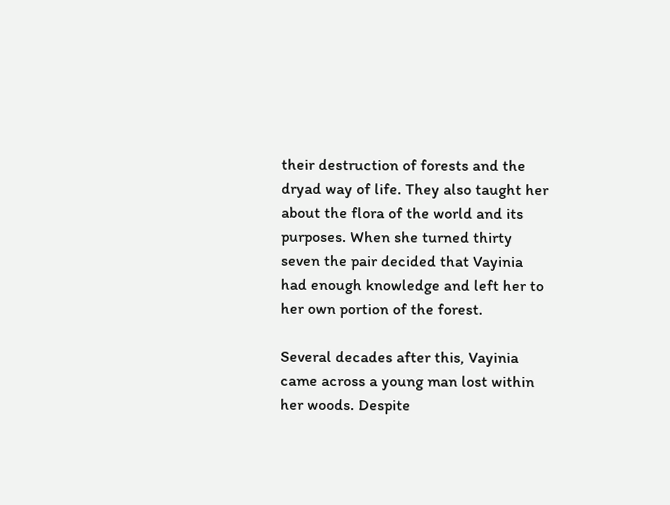their destruction of forests and the dryad way of life. They also taught her about the flora of the world and its purposes. When she turned thirty seven the pair decided that Vayinia had enough knowledge and left her to her own portion of the forest.

Several decades after this, Vayinia came across a young man lost within her woods. Despite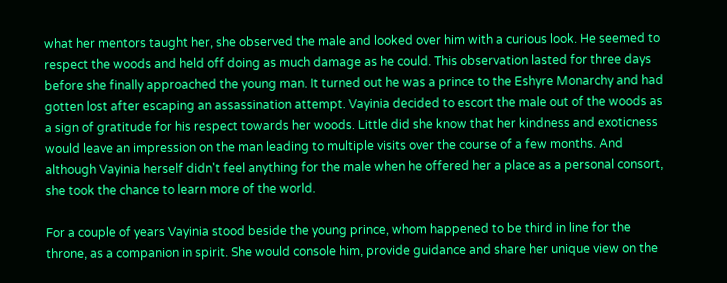what her mentors taught her, she observed the male and looked over him with a curious look. He seemed to respect the woods and held off doing as much damage as he could. This observation lasted for three days before she finally approached the young man. It turned out he was a prince to the Eshyre Monarchy and had gotten lost after escaping an assassination attempt. Vayinia decided to escort the male out of the woods as a sign of gratitude for his respect towards her woods. Little did she know that her kindness and exoticness would leave an impression on the man leading to multiple visits over the course of a few months. And although Vayinia herself didn't feel anything for the male when he offered her a place as a personal consort, she took the chance to learn more of the world.

For a couple of years Vayinia stood beside the young prince, whom happened to be third in line for the throne, as a companion in spirit. She would console him, provide guidance and share her unique view on the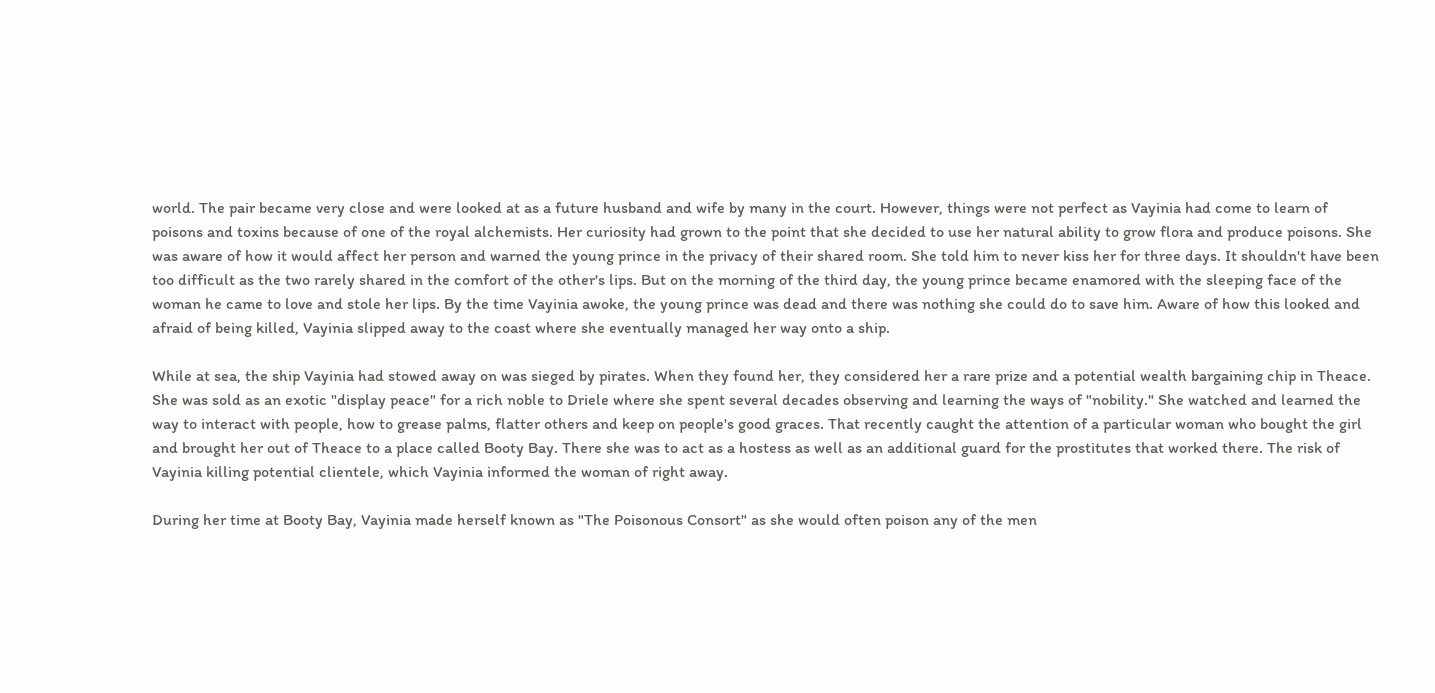world. The pair became very close and were looked at as a future husband and wife by many in the court. However, things were not perfect as Vayinia had come to learn of poisons and toxins because of one of the royal alchemists. Her curiosity had grown to the point that she decided to use her natural ability to grow flora and produce poisons. She was aware of how it would affect her person and warned the young prince in the privacy of their shared room. She told him to never kiss her for three days. It shouldn't have been too difficult as the two rarely shared in the comfort of the other's lips. But on the morning of the third day, the young prince became enamored with the sleeping face of the woman he came to love and stole her lips. By the time Vayinia awoke, the young prince was dead and there was nothing she could do to save him. Aware of how this looked and afraid of being killed, Vayinia slipped away to the coast where she eventually managed her way onto a ship.

While at sea, the ship Vayinia had stowed away on was sieged by pirates. When they found her, they considered her a rare prize and a potential wealth bargaining chip in Theace. She was sold as an exotic "display peace" for a rich noble to Driele where she spent several decades observing and learning the ways of "nobility." She watched and learned the way to interact with people, how to grease palms, flatter others and keep on people's good graces. That recently caught the attention of a particular woman who bought the girl and brought her out of Theace to a place called Booty Bay. There she was to act as a hostess as well as an additional guard for the prostitutes that worked there. The risk of Vayinia killing potential clientele, which Vayinia informed the woman of right away.

During her time at Booty Bay, Vayinia made herself known as "The Poisonous Consort" as she would often poison any of the men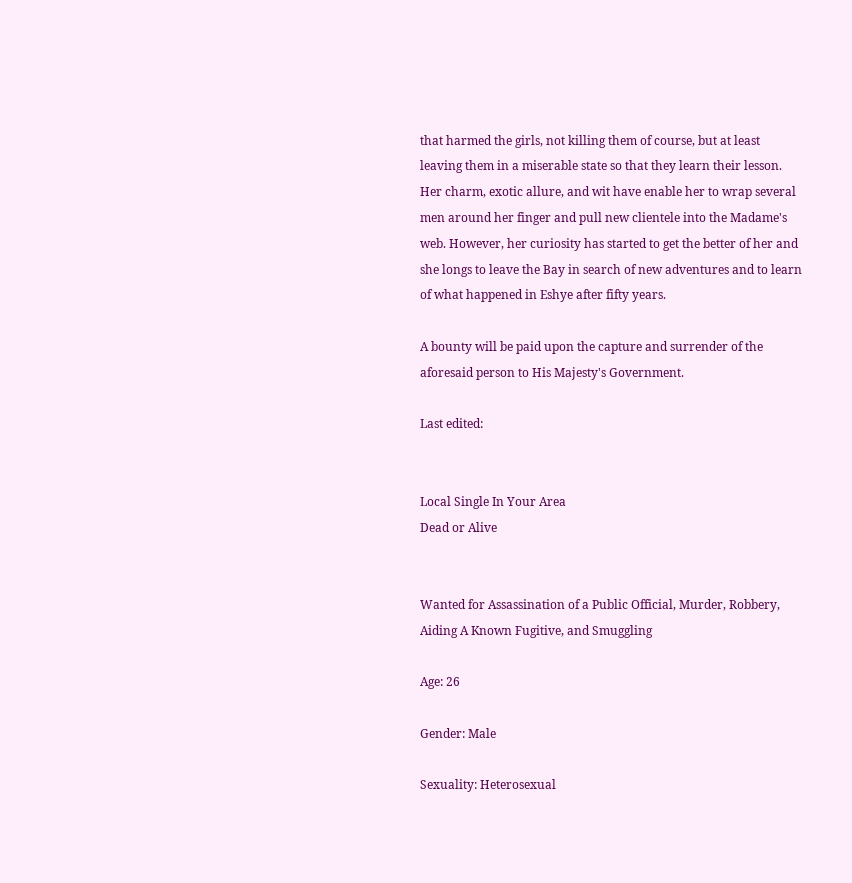that harmed the girls, not killing them of course, but at least leaving them in a miserable state so that they learn their lesson. Her charm, exotic allure, and wit have enable her to wrap several men around her finger and pull new clientele into the Madame's web. However, her curiosity has started to get the better of her and she longs to leave the Bay in search of new adventures and to learn of what happened in Eshye after fifty years.

A bounty will be paid upon the capture and surrender of the aforesaid person to His Majesty's Government.

Last edited:


Local Single In Your Area
Dead or Alive


Wanted for Assassination of a Public Official, Murder, Robbery, Aiding A Known Fugitive, and Smuggling

Age: 26

Gender: Male

Sexuality: Heterosexual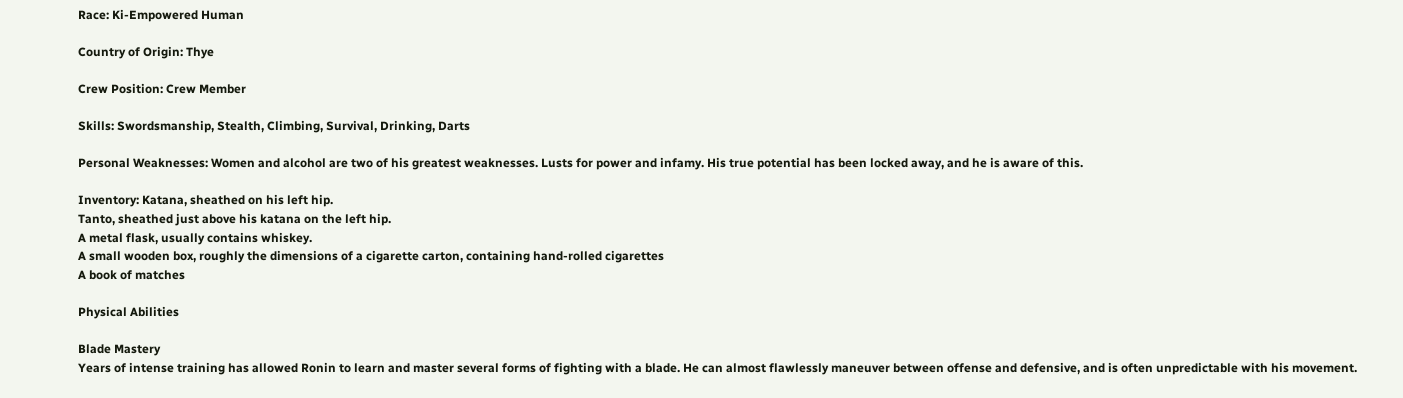Race: Ki-Empowered Human

Country of Origin: Thye

Crew Position: Crew Member

Skills: Swordsmanship, Stealth, Climbing, Survival, Drinking, Darts

Personal Weaknesses: Women and alcohol are two of his greatest weaknesses. Lusts for power and infamy. His true potential has been locked away, and he is aware of this.

Inventory: Katana, sheathed on his left hip.
Tanto, sheathed just above his katana on the left hip.
A metal flask, usually contains whiskey.
A small wooden box, roughly the dimensions of a cigarette carton, containing hand-rolled cigarettes
A book of matches

Physical Abilities

Blade Mastery
Years of intense training has allowed Ronin to learn and master several forms of fighting with a blade. He can almost flawlessly maneuver between offense and defensive, and is often unpredictable with his movement.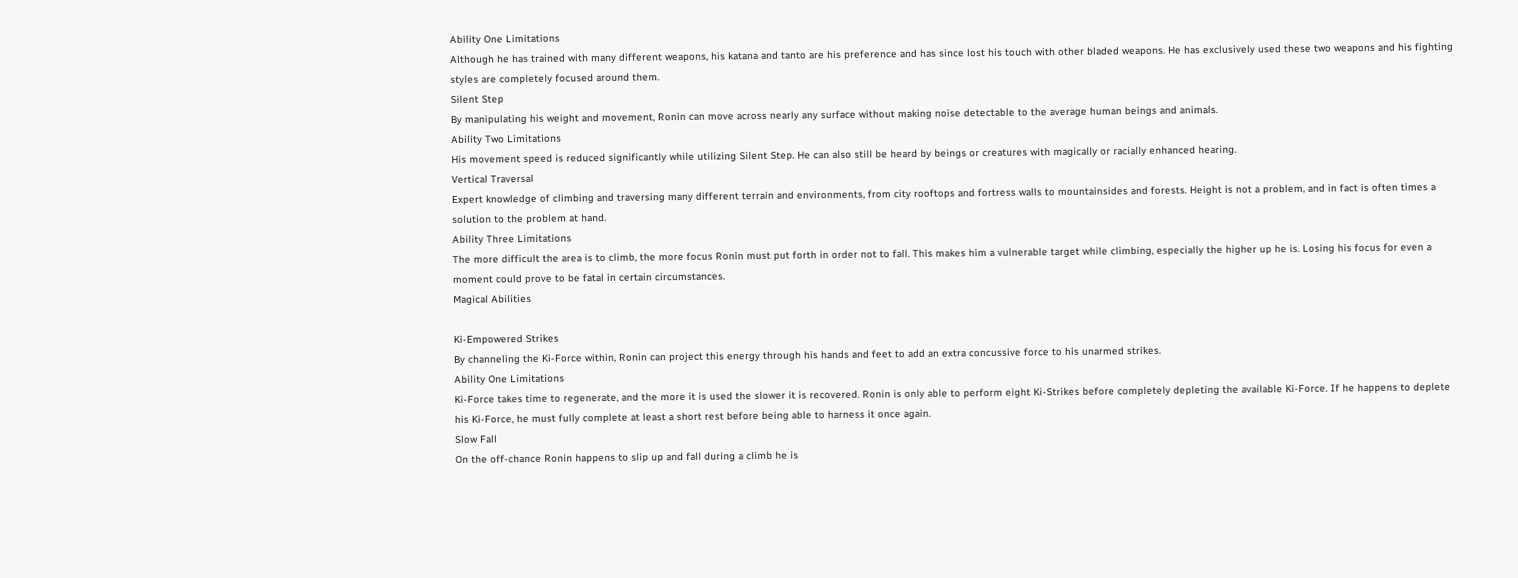Ability One Limitations
Although he has trained with many different weapons, his katana and tanto are his preference and has since lost his touch with other bladed weapons. He has exclusively used these two weapons and his fighting styles are completely focused around them.
Silent Step
By manipulating his weight and movement, Ronin can move across nearly any surface without making noise detectable to the average human beings and animals.
Ability Two Limitations
His movement speed is reduced significantly while utilizing Silent Step. He can also still be heard by beings or creatures with magically or racially enhanced hearing.
Vertical Traversal
Expert knowledge of climbing and traversing many different terrain and environments, from city rooftops and fortress walls to mountainsides and forests. Height is not a problem, and in fact is often times a solution to the problem at hand.
Ability Three Limitations
The more difficult the area is to climb, the more focus Ronin must put forth in order not to fall. This makes him a vulnerable target while climbing, especially the higher up he is. Losing his focus for even a moment could prove to be fatal in certain circumstances.
Magical Abilities

Ki-Empowered Strikes
By channeling the Ki-Force within, Ronin can project this energy through his hands and feet to add an extra concussive force to his unarmed strikes.
Ability One Limitations
Ki-Force takes time to regenerate, and the more it is used the slower it is recovered. Ronin is only able to perform eight Ki-Strikes before completely depleting the available Ki-Force. If he happens to deplete his Ki-Force, he must fully complete at least a short rest before being able to harness it once again.
Slow Fall
On the off-chance Ronin happens to slip up and fall during a climb he is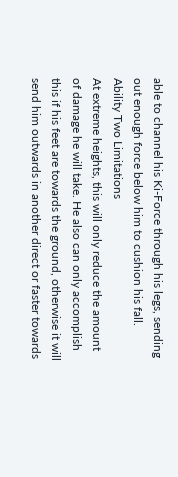able to channel his Ki-Force through his legs, sending out enough force below him to cushion his fall.
Ability Two Limitations
At extreme heights, this will only reduce the amount of damage he will take. He also can only accomplish this if his feet are towards the ground, otherwise it will send him outwards in another direct or faster towards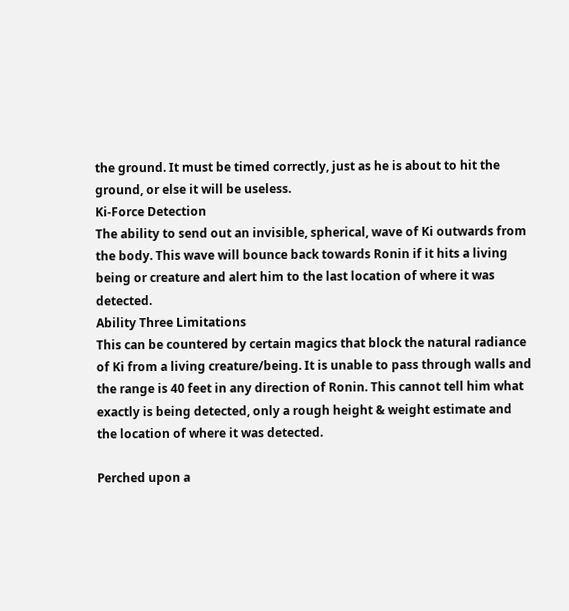the ground. It must be timed correctly, just as he is about to hit the ground, or else it will be useless.
Ki-Force Detection
The ability to send out an invisible, spherical, wave of Ki outwards from the body. This wave will bounce back towards Ronin if it hits a living being or creature and alert him to the last location of where it was detected.
Ability Three Limitations
This can be countered by certain magics that block the natural radiance of Ki from a living creature/being. It is unable to pass through walls and the range is 40 feet in any direction of Ronin. This cannot tell him what exactly is being detected, only a rough height & weight estimate and the location of where it was detected.

Perched upon a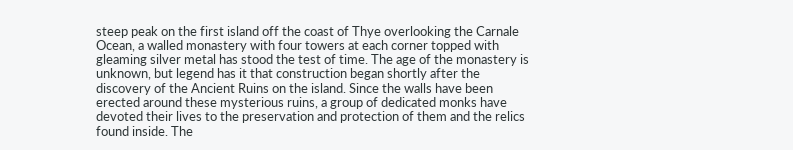steep peak on the first island off the coast of Thye overlooking the Carnale Ocean, a walled monastery with four towers at each corner topped with gleaming silver metal has stood the test of time. The age of the monastery is unknown, but legend has it that construction began shortly after the discovery of the Ancient Ruins on the island. Since the walls have been erected around these mysterious ruins, a group of dedicated monks have devoted their lives to the preservation and protection of them and the relics found inside. The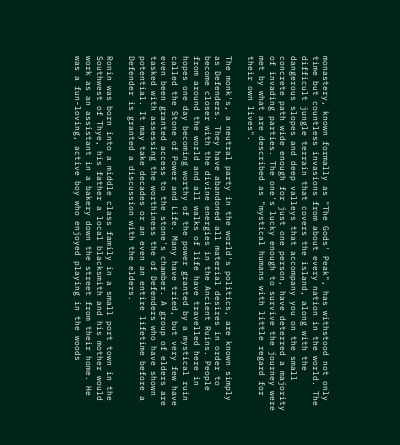monastery, known formally as "The Gods' Peak", has withstood not only time but countless invasions from about every nation in the world. The difficult jungle terrain that covers the island, along with the dangerous slopes and deep valleys that accompany you on the small concrete path wide enough for just one person, have deterred a majority of invading parties. The one's lucky enough to survive the journey were met by what are described as "mystical humans with little regard for their own lives".

The monk's, a neutral party in the world's politics, are known simply as Defenders. They have abandoned all material desires in order to become closer with the divine energies in the Ancient Ruins. People from around the world and all walks of life have travelled here in hopes one day becoming worthy of the power granted by a mystical ruin called the Stone of Power and Life. Many have tried, but very few have even been granted access to the stone's chamber. A group of elders are tasked with assessing the worthiness the of Defenders who have shown potential. It may take decades or an even an entire lifetime before a Defender is granted a discussion with the elders.

Ronin was born into a middle class family in a small port town in the Southwest of Thye, his father a local blacksmith and his mother would work as an assistant in a bakery down the street from their home. He was a fun-loving, active boy who enjoyed playing in the woods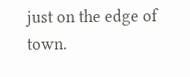just on the edge of town.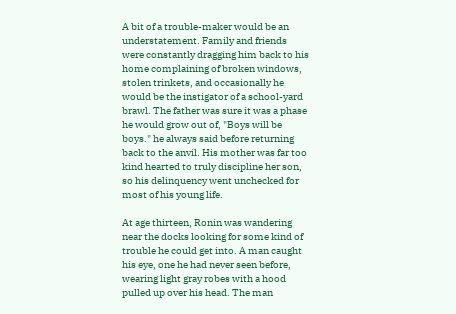A bit of a trouble-maker would be an understatement. Family and friends were constantly dragging him back to his home complaining of broken windows, stolen trinkets, and occasionally he would be the instigator of a school-yard brawl. The father was sure it was a phase he would grow out of, "Boys will be boys." he always said before returning back to the anvil. His mother was far too kind hearted to truly discipline her son, so his delinquency went unchecked for most of his young life.

At age thirteen, Ronin was wandering near the docks looking for some kind of trouble he could get into. A man caught his eye, one he had never seen before, wearing light gray robes with a hood pulled up over his head. The man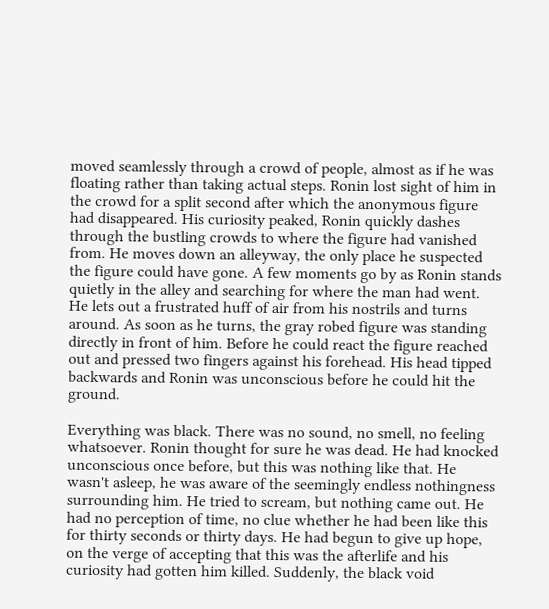moved seamlessly through a crowd of people, almost as if he was floating rather than taking actual steps. Ronin lost sight of him in the crowd for a split second after which the anonymous figure had disappeared. His curiosity peaked, Ronin quickly dashes through the bustling crowds to where the figure had vanished from. He moves down an alleyway, the only place he suspected the figure could have gone. A few moments go by as Ronin stands quietly in the alley and searching for where the man had went. He lets out a frustrated huff of air from his nostrils and turns around. As soon as he turns, the gray robed figure was standing directly in front of him. Before he could react the figure reached out and pressed two fingers against his forehead. His head tipped backwards and Ronin was unconscious before he could hit the ground.

Everything was black. There was no sound, no smell, no feeling whatsoever. Ronin thought for sure he was dead. He had knocked unconscious once before, but this was nothing like that. He wasn't asleep, he was aware of the seemingly endless nothingness surrounding him. He tried to scream, but nothing came out. He had no perception of time, no clue whether he had been like this for thirty seconds or thirty days. He had begun to give up hope, on the verge of accepting that this was the afterlife and his curiosity had gotten him killed. Suddenly, the black void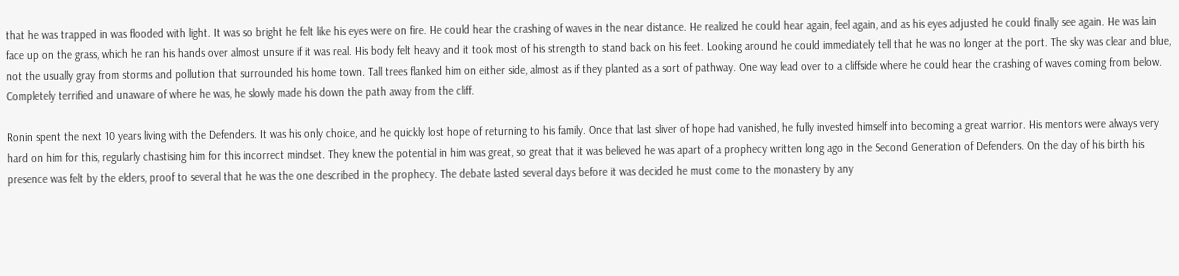that he was trapped in was flooded with light. It was so bright he felt like his eyes were on fire. He could hear the crashing of waves in the near distance. He realized he could hear again, feel again, and as his eyes adjusted he could finally see again. He was lain face up on the grass, which he ran his hands over almost unsure if it was real. His body felt heavy and it took most of his strength to stand back on his feet. Looking around he could immediately tell that he was no longer at the port. The sky was clear and blue, not the usually gray from storms and pollution that surrounded his home town. Tall trees flanked him on either side, almost as if they planted as a sort of pathway. One way lead over to a cliffside where he could hear the crashing of waves coming from below. Completely terrified and unaware of where he was, he slowly made his down the path away from the cliff.

Ronin spent the next 10 years living with the Defenders. It was his only choice, and he quickly lost hope of returning to his family. Once that last sliver of hope had vanished, he fully invested himself into becoming a great warrior. His mentors were always very hard on him for this, regularly chastising him for this incorrect mindset. They knew the potential in him was great, so great that it was believed he was apart of a prophecy written long ago in the Second Generation of Defenders. On the day of his birth his presence was felt by the elders, proof to several that he was the one described in the prophecy. The debate lasted several days before it was decided he must come to the monastery by any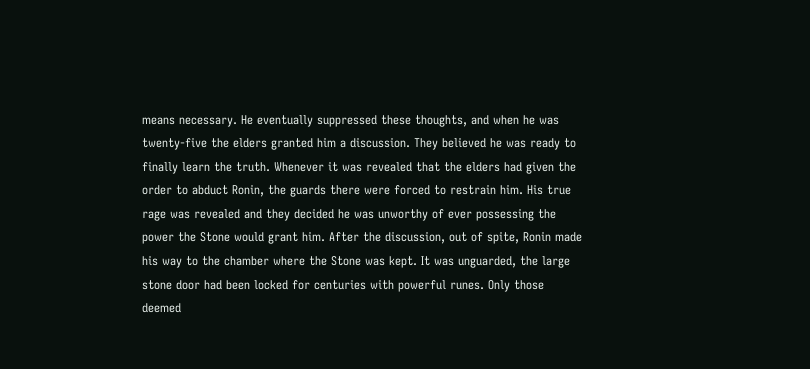means necessary. He eventually suppressed these thoughts, and when he was twenty-five the elders granted him a discussion. They believed he was ready to finally learn the truth. Whenever it was revealed that the elders had given the order to abduct Ronin, the guards there were forced to restrain him. His true rage was revealed and they decided he was unworthy of ever possessing the power the Stone would grant him. After the discussion, out of spite, Ronin made his way to the chamber where the Stone was kept. It was unguarded, the large stone door had been locked for centuries with powerful runes. Only those deemed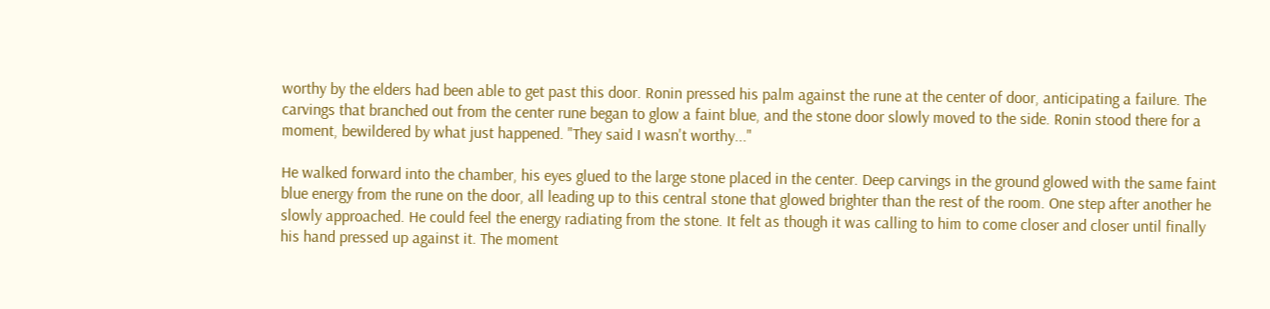worthy by the elders had been able to get past this door. Ronin pressed his palm against the rune at the center of door, anticipating a failure. The carvings that branched out from the center rune began to glow a faint blue, and the stone door slowly moved to the side. Ronin stood there for a moment, bewildered by what just happened. "They said I wasn't worthy..."

He walked forward into the chamber, his eyes glued to the large stone placed in the center. Deep carvings in the ground glowed with the same faint blue energy from the rune on the door, all leading up to this central stone that glowed brighter than the rest of the room. One step after another he slowly approached. He could feel the energy radiating from the stone. It felt as though it was calling to him to come closer and closer until finally his hand pressed up against it. The moment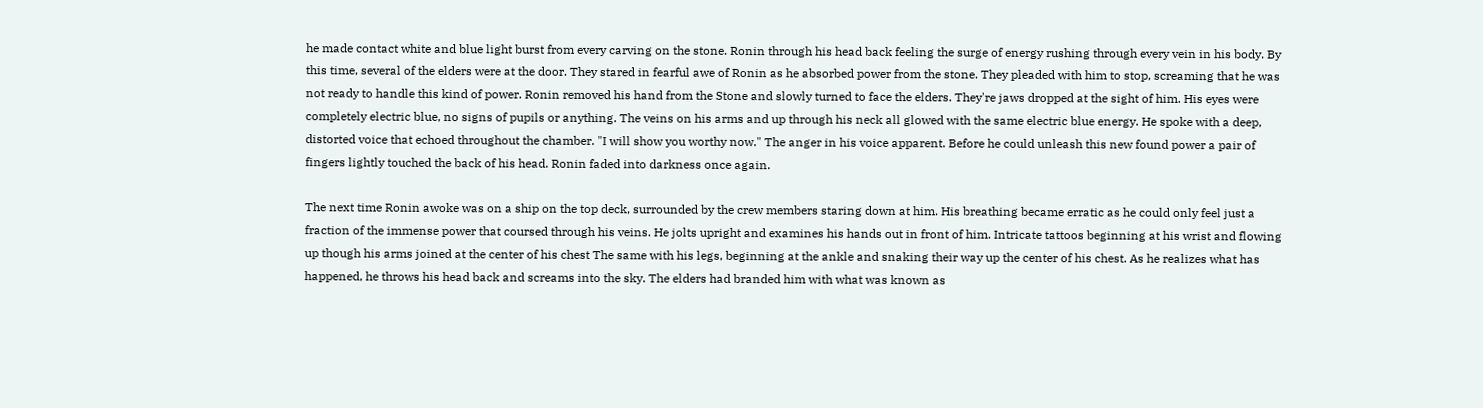he made contact white and blue light burst from every carving on the stone. Ronin through his head back feeling the surge of energy rushing through every vein in his body. By this time, several of the elders were at the door. They stared in fearful awe of Ronin as he absorbed power from the stone. They pleaded with him to stop, screaming that he was not ready to handle this kind of power. Ronin removed his hand from the Stone and slowly turned to face the elders. They're jaws dropped at the sight of him. His eyes were completely electric blue, no signs of pupils or anything. The veins on his arms and up through his neck all glowed with the same electric blue energy. He spoke with a deep, distorted voice that echoed throughout the chamber. "I will show you worthy now." The anger in his voice apparent. Before he could unleash this new found power a pair of fingers lightly touched the back of his head. Ronin faded into darkness once again.

The next time Ronin awoke was on a ship on the top deck, surrounded by the crew members staring down at him. His breathing became erratic as he could only feel just a fraction of the immense power that coursed through his veins. He jolts upright and examines his hands out in front of him. Intricate tattoos beginning at his wrist and flowing up though his arms joined at the center of his chest The same with his legs, beginning at the ankle and snaking their way up the center of his chest. As he realizes what has happened, he throws his head back and screams into the sky. The elders had branded him with what was known as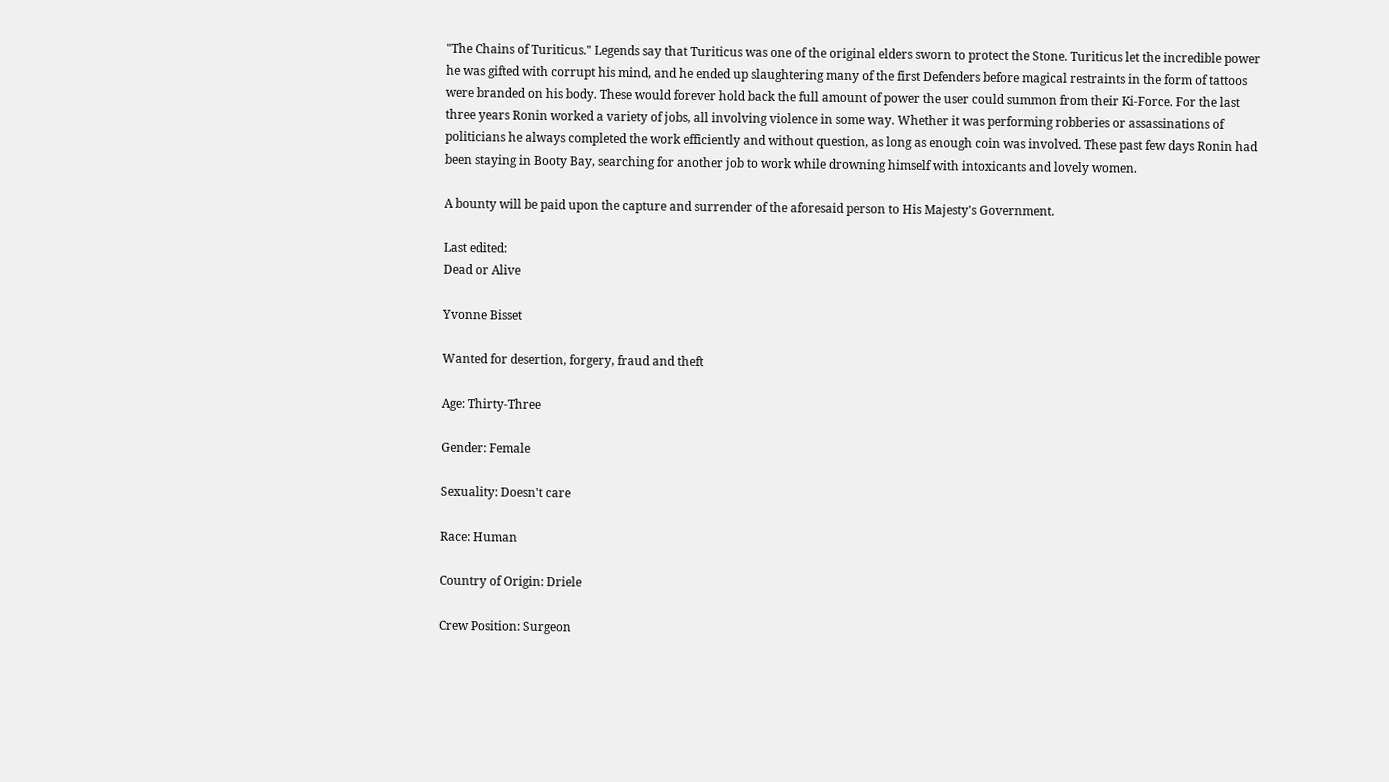"The Chains of Turiticus." Legends say that Turiticus was one of the original elders sworn to protect the Stone. Turiticus let the incredible power he was gifted with corrupt his mind, and he ended up slaughtering many of the first Defenders before magical restraints in the form of tattoos were branded on his body. These would forever hold back the full amount of power the user could summon from their Ki-Force. For the last three years Ronin worked a variety of jobs, all involving violence in some way. Whether it was performing robberies or assassinations of politicians he always completed the work efficiently and without question, as long as enough coin was involved. These past few days Ronin had been staying in Booty Bay, searching for another job to work while drowning himself with intoxicants and lovely women.

A bounty will be paid upon the capture and surrender of the aforesaid person to His Majesty's Government.

Last edited:
Dead or Alive

Yvonne Bisset

Wanted for desertion, forgery, fraud and theft

Age: Thirty-Three

Gender: Female

Sexuality: Doesn't care

Race: Human

Country of Origin: Driele

Crew Position: Surgeon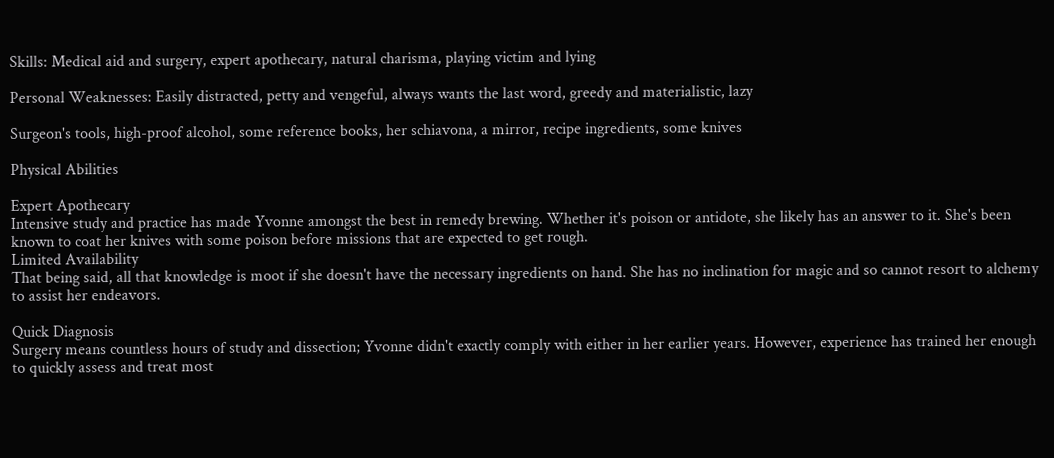Skills: Medical aid and surgery, expert apothecary, natural charisma, playing victim and lying

Personal Weaknesses: Easily distracted, petty and vengeful, always wants the last word, greedy and materialistic, lazy

Surgeon's tools, high-proof alcohol, some reference books, her schiavona, a mirror, recipe ingredients, some knives

Physical Abilities

Expert Apothecary
Intensive study and practice has made Yvonne amongst the best in remedy brewing. Whether it's poison or antidote, she likely has an answer to it. She's been known to coat her knives with some poison before missions that are expected to get rough.
Limited Availability
That being said, all that knowledge is moot if she doesn't have the necessary ingredients on hand. She has no inclination for magic and so cannot resort to alchemy to assist her endeavors.

Quick Diagnosis
Surgery means countless hours of study and dissection; Yvonne didn't exactly comply with either in her earlier years. However, experience has trained her enough to quickly assess and treat most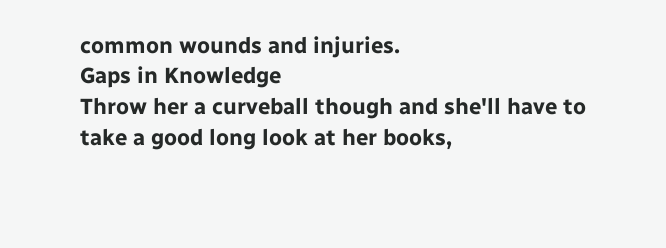common wounds and injuries.
Gaps in Knowledge
Throw her a curveball though and she'll have to take a good long look at her books,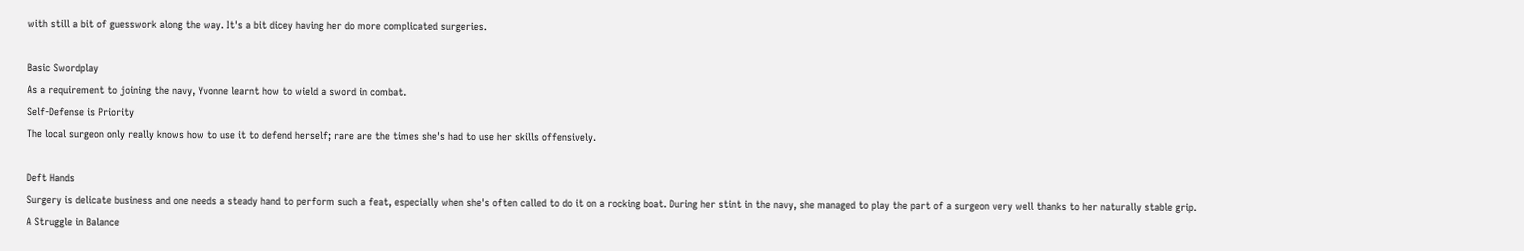with still a bit of guesswork along the way. It's a bit dicey having her do more complicated surgeries.

Basic Swordplay
As a requirement to joining the navy, Yvonne learnt how to wield a sword in combat.
Self-Defense is Priority
The local surgeon only really knows how to use it to defend herself; rare are the times she's had to use her skills offensively.

Deft Hands
Surgery is delicate business and one needs a steady hand to perform such a feat, especially when she's often called to do it on a rocking boat. During her stint in the navy, she managed to play the part of a surgeon very well thanks to her naturally stable grip.
A Struggle in Balance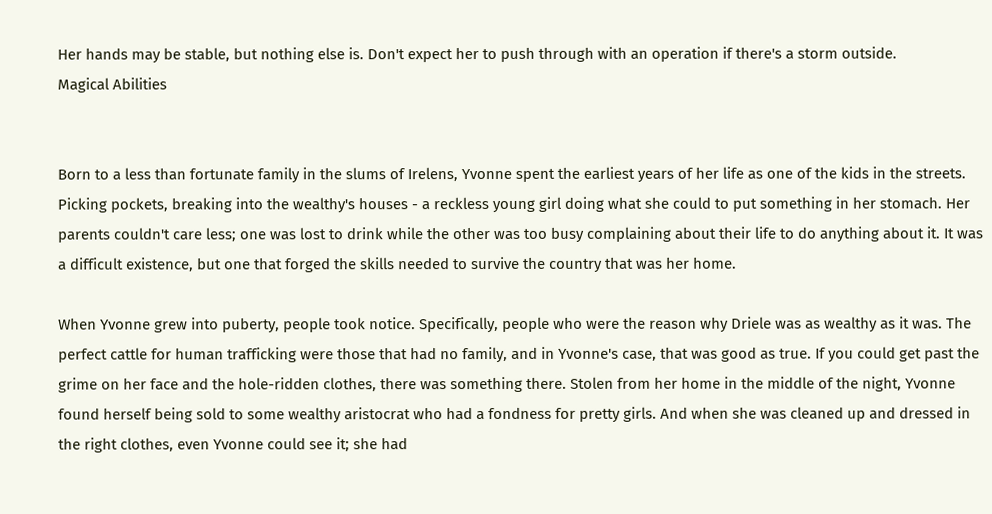Her hands may be stable, but nothing else is. Don't expect her to push through with an operation if there's a storm outside.
Magical Abilities


Born to a less than fortunate family in the slums of Irelens, Yvonne spent the earliest years of her life as one of the kids in the streets. Picking pockets, breaking into the wealthy's houses - a reckless young girl doing what she could to put something in her stomach. Her parents couldn't care less; one was lost to drink while the other was too busy complaining about their life to do anything about it. It was a difficult existence, but one that forged the skills needed to survive the country that was her home.

When Yvonne grew into puberty, people took notice. Specifically, people who were the reason why Driele was as wealthy as it was. The perfect cattle for human trafficking were those that had no family, and in Yvonne's case, that was good as true. If you could get past the grime on her face and the hole-ridden clothes, there was something there. Stolen from her home in the middle of the night, Yvonne found herself being sold to some wealthy aristocrat who had a fondness for pretty girls. And when she was cleaned up and dressed in the right clothes, even Yvonne could see it; she had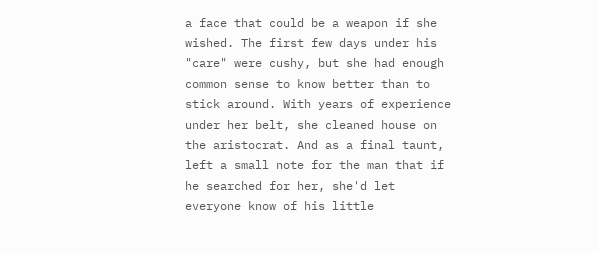a face that could be a weapon if she wished. The first few days under his "care" were cushy, but she had enough common sense to know better than to stick around. With years of experience under her belt, she cleaned house on the aristocrat. And as a final taunt, left a small note for the man that if he searched for her, she'd let everyone know of his little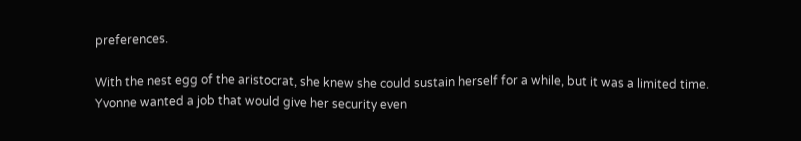preferences.

With the nest egg of the aristocrat, she knew she could sustain herself for a while, but it was a limited time. Yvonne wanted a job that would give her security even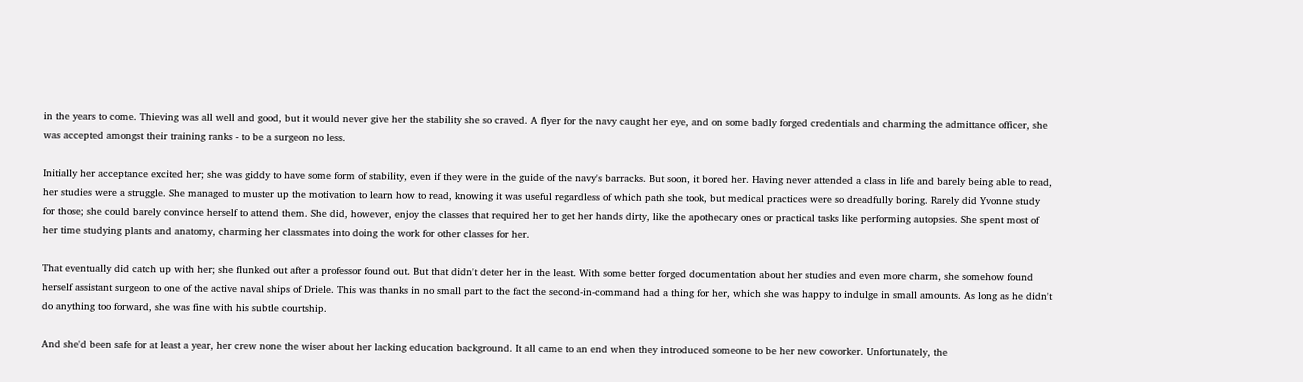in the years to come. Thieving was all well and good, but it would never give her the stability she so craved. A flyer for the navy caught her eye, and on some badly forged credentials and charming the admittance officer, she was accepted amongst their training ranks - to be a surgeon no less.

Initially her acceptance excited her; she was giddy to have some form of stability, even if they were in the guide of the navy's barracks. But soon, it bored her. Having never attended a class in life and barely being able to read, her studies were a struggle. She managed to muster up the motivation to learn how to read, knowing it was useful regardless of which path she took, but medical practices were so dreadfully boring. Rarely did Yvonne study for those; she could barely convince herself to attend them. She did, however, enjoy the classes that required her to get her hands dirty, like the apothecary ones or practical tasks like performing autopsies. She spent most of her time studying plants and anatomy, charming her classmates into doing the work for other classes for her.

That eventually did catch up with her; she flunked out after a professor found out. But that didn't deter her in the least. With some better forged documentation about her studies and even more charm, she somehow found herself assistant surgeon to one of the active naval ships of Driele. This was thanks in no small part to the fact the second-in-command had a thing for her, which she was happy to indulge in small amounts. As long as he didn't do anything too forward, she was fine with his subtle courtship.

And she'd been safe for at least a year, her crew none the wiser about her lacking education background. It all came to an end when they introduced someone to be her new coworker. Unfortunately, the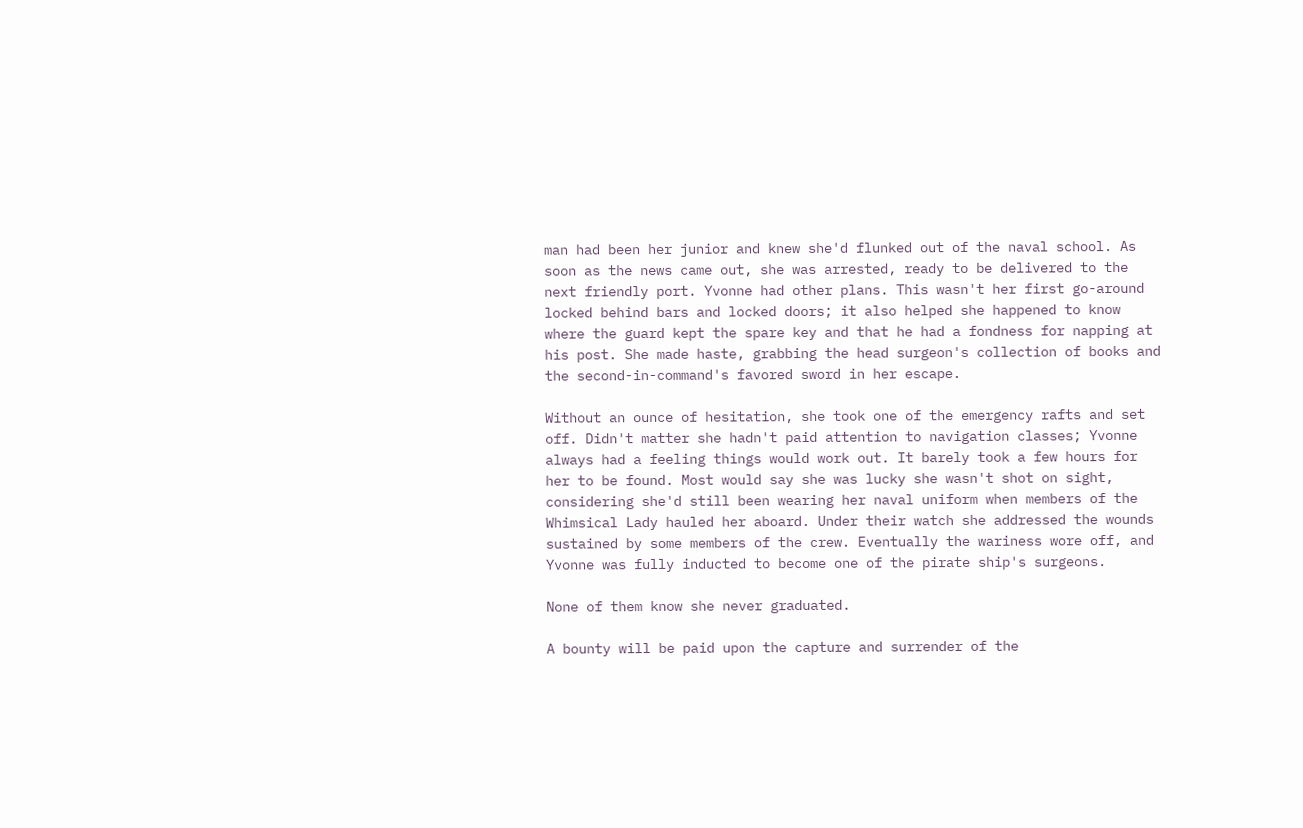man had been her junior and knew she'd flunked out of the naval school. As soon as the news came out, she was arrested, ready to be delivered to the next friendly port. Yvonne had other plans. This wasn't her first go-around locked behind bars and locked doors; it also helped she happened to know where the guard kept the spare key and that he had a fondness for napping at his post. She made haste, grabbing the head surgeon's collection of books and the second-in-command's favored sword in her escape.

Without an ounce of hesitation, she took one of the emergency rafts and set off. Didn't matter she hadn't paid attention to navigation classes; Yvonne always had a feeling things would work out. It barely took a few hours for her to be found. Most would say she was lucky she wasn't shot on sight, considering she'd still been wearing her naval uniform when members of the Whimsical Lady hauled her aboard. Under their watch she addressed the wounds sustained by some members of the crew. Eventually the wariness wore off, and Yvonne was fully inducted to become one of the pirate ship's surgeons.

None of them know she never graduated.

A bounty will be paid upon the capture and surrender of the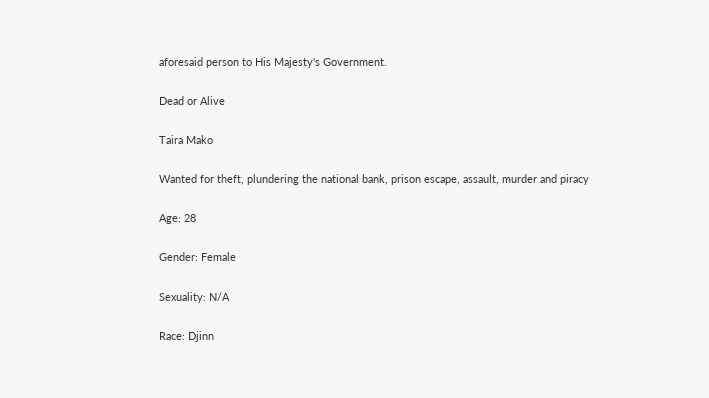aforesaid person to His Majesty's Government.

Dead or Alive

Taira Mako

Wanted for theft, plundering the national bank, prison escape, assault, murder and piracy

Age: 28

Gender: Female

Sexuality: N/A

Race: Djinn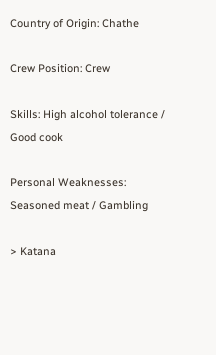Country of Origin: Chathe

Crew Position: Crew

Skills: High alcohol tolerance / Good cook

Personal Weaknesses: Seasoned meat / Gambling

> Katana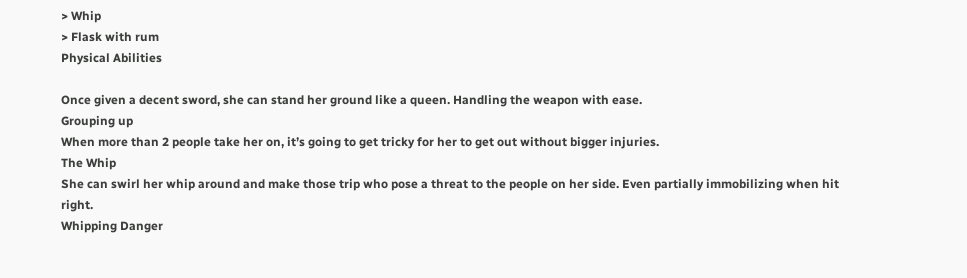> Whip
> Flask with rum
Physical Abilities

Once given a decent sword, she can stand her ground like a queen. Handling the weapon with ease.
Grouping up
When more than 2 people take her on, it’s going to get tricky for her to get out without bigger injuries.
The Whip
She can swirl her whip around and make those trip who pose a threat to the people on her side. Even partially immobilizing when hit right.
Whipping Danger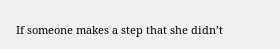If someone makes a step that she didn’t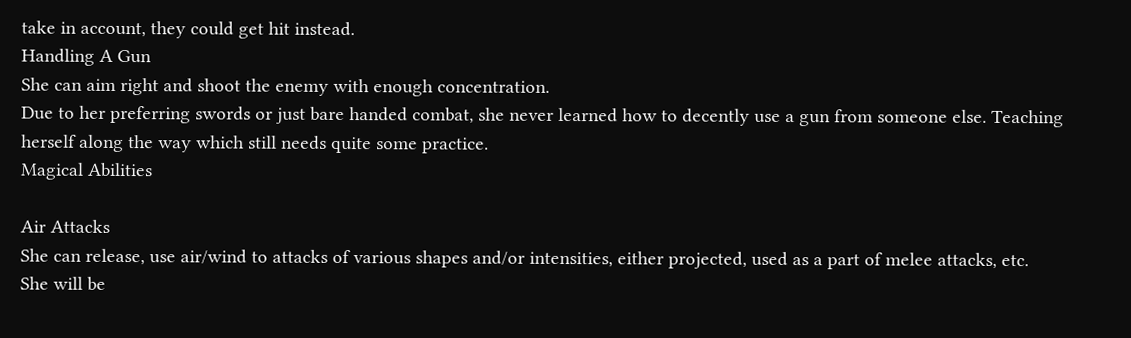take in account, they could get hit instead.
Handling A Gun
She can aim right and shoot the enemy with enough concentration.
Due to her preferring swords or just bare handed combat, she never learned how to decently use a gun from someone else. Teaching herself along the way which still needs quite some practice.
Magical Abilities

Air Attacks
She can release, use air/wind to attacks of various shapes and/or intensities, either projected, used as a part of melee attacks, etc.
She will be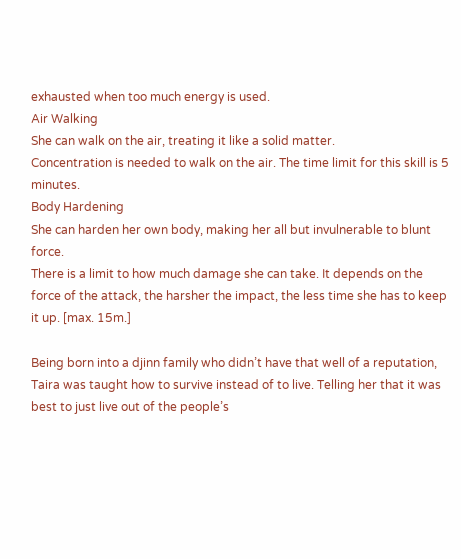exhausted when too much energy is used.
Air Walking
She can walk on the air, treating it like a solid matter.
Concentration is needed to walk on the air. The time limit for this skill is 5 minutes.
Body Hardening
She can harden her own body, making her all but invulnerable to blunt force.
There is a limit to how much damage she can take. It depends on the force of the attack, the harsher the impact, the less time she has to keep it up. [max. 15m.]

Being born into a djinn family who didn’t have that well of a reputation, Taira was taught how to survive instead of to live. Telling her that it was best to just live out of the people’s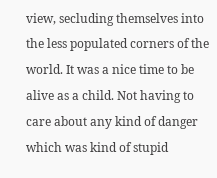view, secluding themselves into the less populated corners of the world. It was a nice time to be alive as a child. Not having to care about any kind of danger which was kind of stupid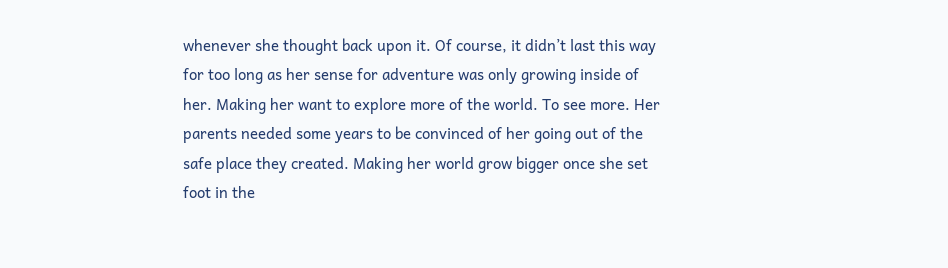whenever she thought back upon it. Of course, it didn’t last this way for too long as her sense for adventure was only growing inside of her. Making her want to explore more of the world. To see more. Her parents needed some years to be convinced of her going out of the safe place they created. Making her world grow bigger once she set foot in the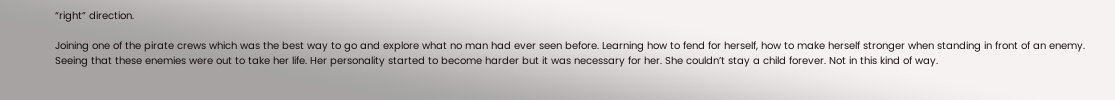“right” direction.

Joining one of the pirate crews which was the best way to go and explore what no man had ever seen before. Learning how to fend for herself, how to make herself stronger when standing in front of an enemy. Seeing that these enemies were out to take her life. Her personality started to become harder but it was necessary for her. She couldn’t stay a child forever. Not in this kind of way.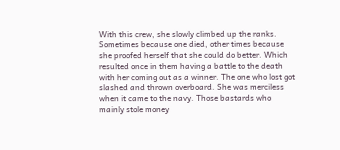With this crew, she slowly climbed up the ranks. Sometimes because one died, other times because she proofed herself that she could do better. Which resulted once in them having a battle to the death with her coming out as a winner. The one who lost got slashed and thrown overboard. She was merciless when it came to the navy. Those bastards who mainly stole money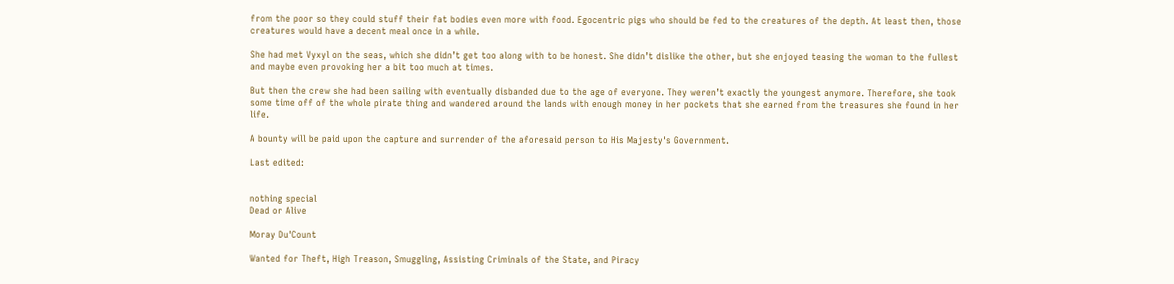from the poor so they could stuff their fat bodies even more with food. Egocentric pigs who should be fed to the creatures of the depth. At least then, those creatures would have a decent meal once in a while.

She had met Vyxyl on the seas, which she didn’t get too along with to be honest. She didn’t dislike the other, but she enjoyed teasing the woman to the fullest and maybe even provoking her a bit too much at times.

But then the crew she had been sailing with eventually disbanded due to the age of everyone. They weren’t exactly the youngest anymore. Therefore, she took some time off of the whole pirate thing and wandered around the lands with enough money in her pockets that she earned from the treasures she found in her life.

A bounty will be paid upon the capture and surrender of the aforesaid person to His Majesty's Government.

Last edited:


nothing special
Dead or Alive

Moray Du'Count

Wanted for Theft, High Treason, Smuggling, Assisting Criminals of the State, and Piracy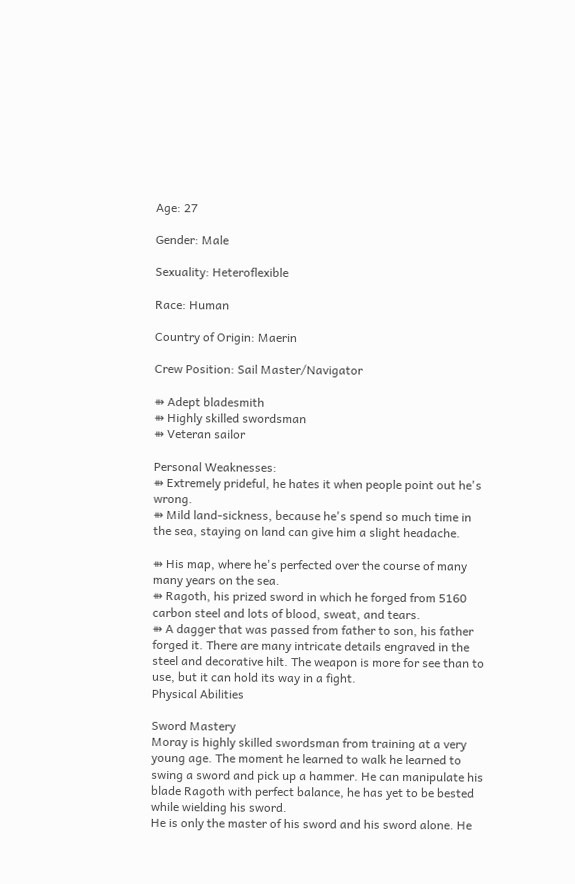Age: 27

Gender: Male

Sexuality: Heteroflexible

Race: Human

Country of Origin: Maerin

Crew Position: Sail Master/Navigator

⇻ Adept bladesmith
⇻ Highly skilled swordsman
⇻ Veteran sailor

Personal Weaknesses:
⇻ Extremely prideful, he hates it when people point out he's wrong.
⇻ Mild land-sickness, because he's spend so much time in the sea, staying on land can give him a slight headache.

⇻ His map, where he's perfected over the course of many many years on the sea.
⇻ Ragoth, his prized sword in which he forged from 5160 carbon steel and lots of blood, sweat, and tears.
⇻ A dagger that was passed from father to son, his father forged it. There are many intricate details engraved in the steel and decorative hilt. The weapon is more for see than to use, but it can hold its way in a fight.
Physical Abilities

Sword Mastery
Moray is highly skilled swordsman from training at a very young age. The moment he learned to walk he learned to swing a sword and pick up a hammer. He can manipulate his blade Ragoth with perfect balance, he has yet to be bested while wielding his sword.
He is only the master of his sword and his sword alone. He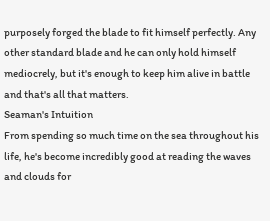purposely forged the blade to fit himself perfectly. Any other standard blade and he can only hold himself mediocrely, but it's enough to keep him alive in battle and that's all that matters.
Seaman's Intuition
From spending so much time on the sea throughout his life, he's become incredibly good at reading the waves and clouds for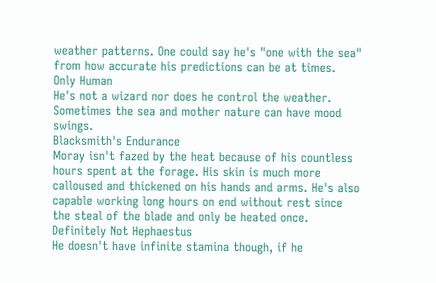weather patterns. One could say he's "one with the sea" from how accurate his predictions can be at times.
Only Human
He's not a wizard nor does he control the weather. Sometimes the sea and mother nature can have mood swings.
Blacksmith's Endurance
Moray isn't fazed by the heat because of his countless hours spent at the forage. His skin is much more calloused and thickened on his hands and arms. He's also capable working long hours on end without rest since the steal of the blade and only be heated once.
Definitely Not Hephaestus
He doesn't have infinite stamina though, if he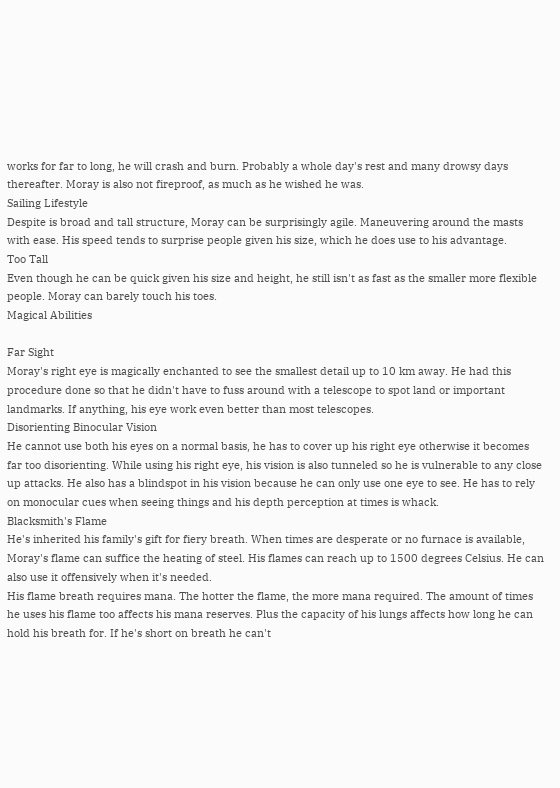works for far to long, he will crash and burn. Probably a whole day's rest and many drowsy days thereafter. Moray is also not fireproof, as much as he wished he was.
Sailing Lifestyle
Despite is broad and tall structure, Moray can be surprisingly agile. Maneuvering around the masts with ease. His speed tends to surprise people given his size, which he does use to his advantage.
Too Tall
Even though he can be quick given his size and height, he still isn't as fast as the smaller more flexible people. Moray can barely touch his toes.
Magical Abilities

Far Sight
Moray's right eye is magically enchanted to see the smallest detail up to 10 km away. He had this procedure done so that he didn't have to fuss around with a telescope to spot land or important landmarks. If anything, his eye work even better than most telescopes.
Disorienting Binocular Vision
He cannot use both his eyes on a normal basis, he has to cover up his right eye otherwise it becomes far too disorienting. While using his right eye, his vision is also tunneled so he is vulnerable to any close up attacks. He also has a blindspot in his vision because he can only use one eye to see. He has to rely on monocular cues when seeing things and his depth perception at times is whack.
Blacksmith's Flame
He's inherited his family's gift for fiery breath. When times are desperate or no furnace is available, Moray's flame can suffice the heating of steel. His flames can reach up to 1500 degrees Celsius. He can also use it offensively when it's needed.
His flame breath requires mana. The hotter the flame, the more mana required. The amount of times he uses his flame too affects his mana reserves. Plus the capacity of his lungs affects how long he can hold his breath for. If he's short on breath he can't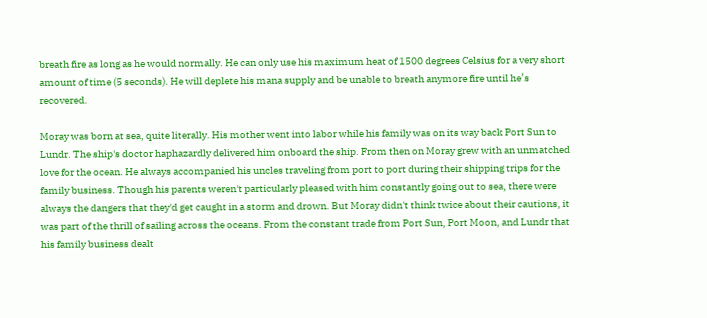breath fire as long as he would normally. He can only use his maximum heat of 1500 degrees Celsius for a very short amount of time (5 seconds). He will deplete his mana supply and be unable to breath anymore fire until he’s recovered.

Moray was born at sea, quite literally. His mother went into labor while his family was on its way back Port Sun to Lundr. The ship's doctor haphazardly delivered him onboard the ship. From then on Moray grew with an unmatched love for the ocean. He always accompanied his uncles traveling from port to port during their shipping trips for the family business. Though his parents weren't particularly pleased with him constantly going out to sea, there were always the dangers that they'd get caught in a storm and drown. But Moray didn't think twice about their cautions, it was part of the thrill of sailing across the oceans. From the constant trade from Port Sun, Port Moon, and Lundr that his family business dealt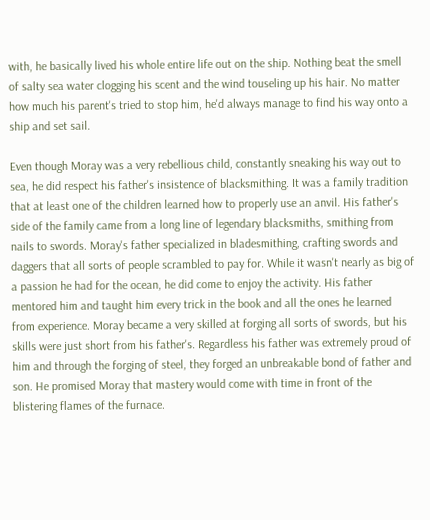with, he basically lived his whole entire life out on the ship. Nothing beat the smell of salty sea water clogging his scent and the wind touseling up his hair. No matter how much his parent's tried to stop him, he'd always manage to find his way onto a ship and set sail.

Even though Moray was a very rebellious child, constantly sneaking his way out to sea, he did respect his father's insistence of blacksmithing. It was a family tradition that at least one of the children learned how to properly use an anvil. His father's side of the family came from a long line of legendary blacksmiths, smithing from nails to swords. Moray's father specialized in bladesmithing, crafting swords and daggers that all sorts of people scrambled to pay for. While it wasn't nearly as big of a passion he had for the ocean, he did come to enjoy the activity. His father mentored him and taught him every trick in the book and all the ones he learned from experience. Moray became a very skilled at forging all sorts of swords, but his skills were just short from his father's. Regardless his father was extremely proud of him and through the forging of steel, they forged an unbreakable bond of father and son. He promised Moray that mastery would come with time in front of the blistering flames of the furnace.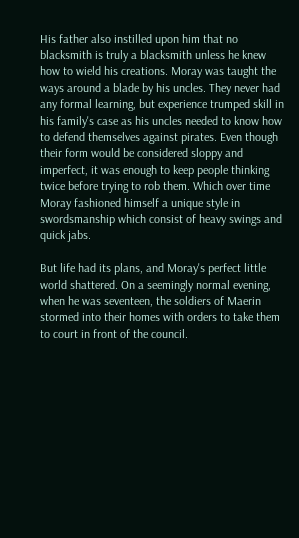His father also instilled upon him that no blacksmith is truly a blacksmith unless he knew how to wield his creations. Moray was taught the ways around a blade by his uncles. They never had any formal learning, but experience trumped skill in his family's case as his uncles needed to know how to defend themselves against pirates. Even though their form would be considered sloppy and imperfect, it was enough to keep people thinking twice before trying to rob them. Which over time Moray fashioned himself a unique style in swordsmanship which consist of heavy swings and quick jabs.

But life had its plans, and Moray's perfect little world shattered. On a seemingly normal evening, when he was seventeen, the soldiers of Maerin stormed into their homes with orders to take them to court in front of the council.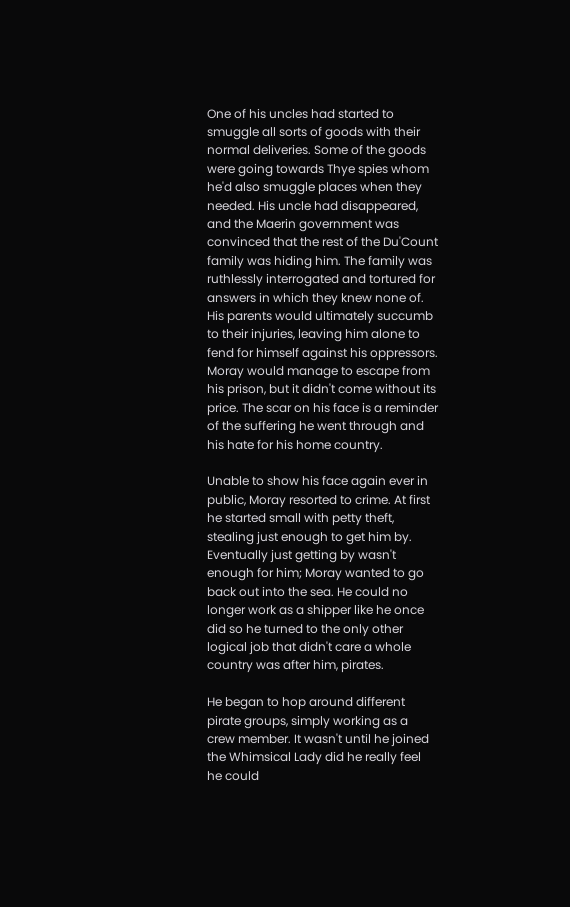One of his uncles had started to smuggle all sorts of goods with their normal deliveries. Some of the goods were going towards Thye spies whom he'd also smuggle places when they needed. His uncle had disappeared, and the Maerin government was convinced that the rest of the Du'Count family was hiding him. The family was ruthlessly interrogated and tortured for answers in which they knew none of. His parents would ultimately succumb to their injuries, leaving him alone to fend for himself against his oppressors. Moray would manage to escape from his prison, but it didn't come without its price. The scar on his face is a reminder of the suffering he went through and his hate for his home country.

Unable to show his face again ever in public, Moray resorted to crime. At first he started small with petty theft, stealing just enough to get him by. Eventually just getting by wasn't enough for him; Moray wanted to go back out into the sea. He could no longer work as a shipper like he once did so he turned to the only other logical job that didn't care a whole country was after him, pirates.

He began to hop around different pirate groups, simply working as a crew member. It wasn't until he joined the Whimsical Lady did he really feel he could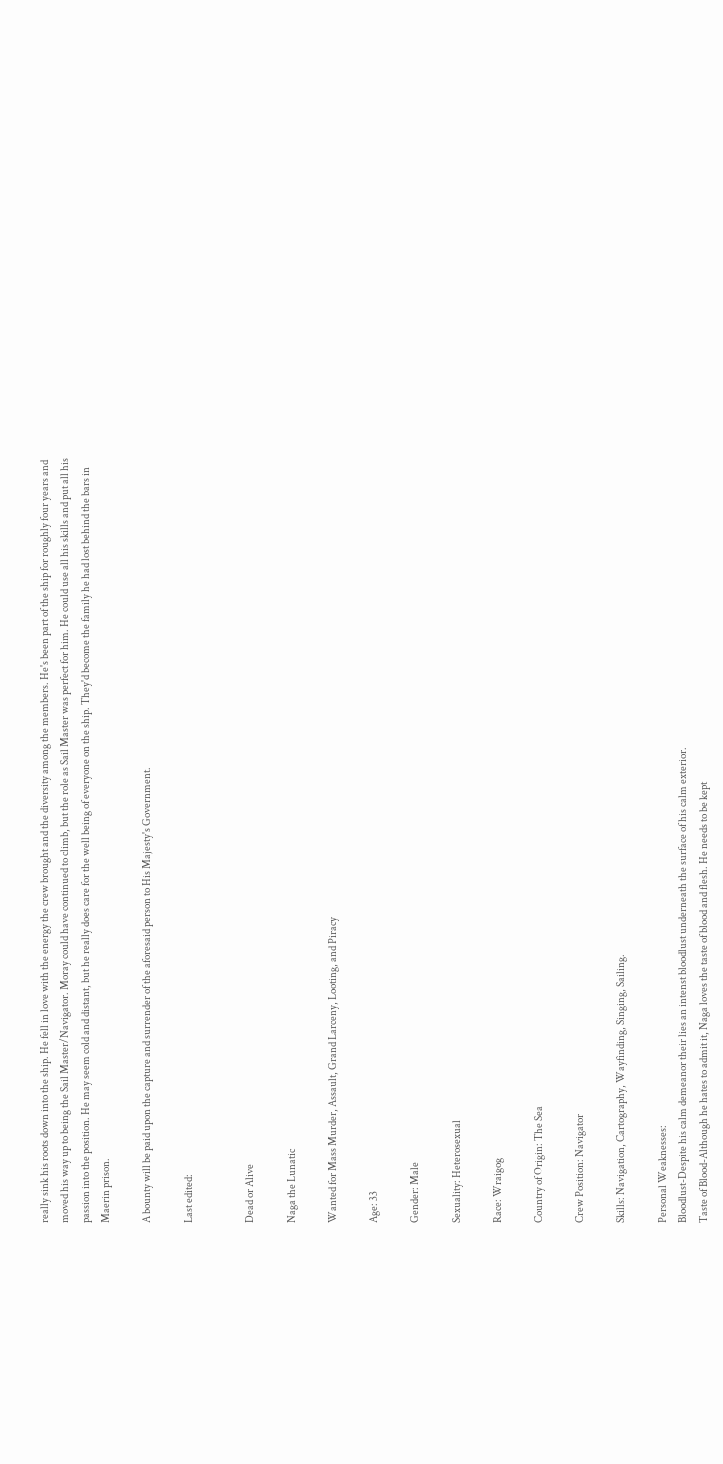really sink his roots down into the ship. He fell in love with the energy the crew brought and the diversity among the members. He's been part of the ship for roughly four years and moved his way up to being the Sail Master/Navigator. Moray could have continued to climb, but the role as Sail Master was perfect for him. He could use all his skills and put all his passion into the position. He may seem cold and distant, but he really does care for the well being of everyone on the ship. They'd become the family he had lost behind the bars in Maerin prison.

A bounty will be paid upon the capture and surrender of the aforesaid person to His Majesty's Government.

Last edited:


Dead or Alive

Naga the Lunatic

Wanted for Mass Murder, Assault, Grand Larceny, Looting, and Piracy

Age: 33

Gender: Male

Sexuality: Heterosexual

Race: Wraigog

Country of Origin: The Sea

Crew Position: Navigator

Skills: Navigation, Cartography, Wayfinding, Singing, Sailing.

Personal Weaknesses:
Bloodlust-Despite his calm demeanor their lies an intenst bloodlust underneath the surface of his calm exterior.
Taste of Blood-Although he hates to admit it, Naga loves the taste of blood and flesh. He needs to be kept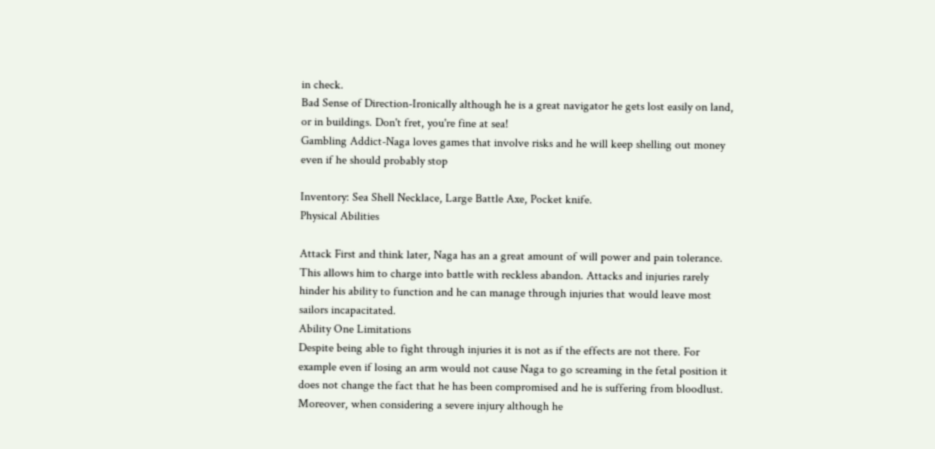in check.
Bad Sense of Direction-Ironically although he is a great navigator he gets lost easily on land, or in buildings. Don't fret, you're fine at sea!
Gambling Addict-Naga loves games that involve risks and he will keep shelling out money even if he should probably stop

Inventory: Sea Shell Necklace, Large Battle Axe, Pocket knife.
Physical Abilities

Attack First and think later, Naga has an a great amount of will power and pain tolerance. This allows him to charge into battle with reckless abandon. Attacks and injuries rarely hinder his ability to function and he can manage through injuries that would leave most sailors incapacitated.
Ability One Limitations
Despite being able to fight through injuries it is not as if the effects are not there. For example even if losing an arm would not cause Naga to go screaming in the fetal position it does not change the fact that he has been compromised and he is suffering from bloodlust. Moreover, when considering a severe injury although he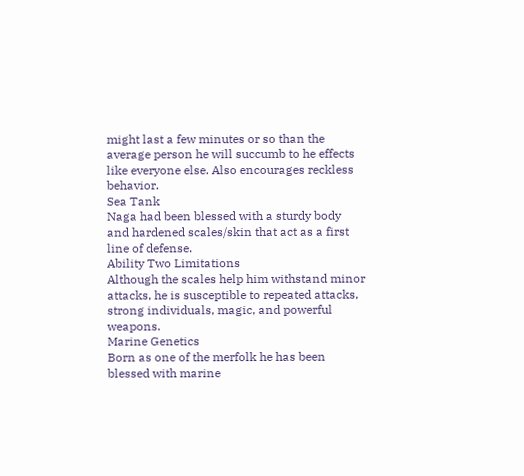might last a few minutes or so than the average person he will succumb to he effects like everyone else. Also encourages reckless behavior.
Sea Tank
Naga had been blessed with a sturdy body and hardened scales/skin that act as a first line of defense.
Ability Two Limitations
Although the scales help him withstand minor attacks, he is susceptible to repeated attacks, strong individuals, magic, and powerful weapons.
Marine Genetics
Born as one of the merfolk he has been blessed with marine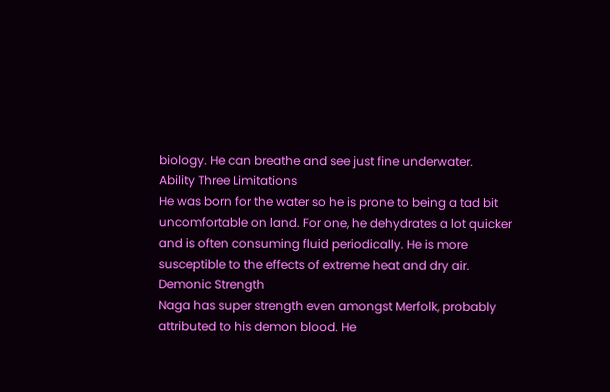biology. He can breathe and see just fine underwater.
Ability Three Limitations
He was born for the water so he is prone to being a tad bit uncomfortable on land. For one, he dehydrates a lot quicker and is often consuming fluid periodically. He is more susceptible to the effects of extreme heat and dry air.
Demonic Strength
Naga has super strength even amongst Merfolk, probably attributed to his demon blood. He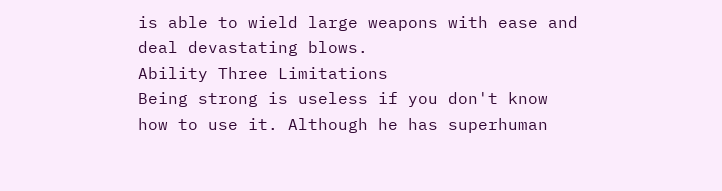is able to wield large weapons with ease and deal devastating blows.
Ability Three Limitations
Being strong is useless if you don't know how to use it. Although he has superhuman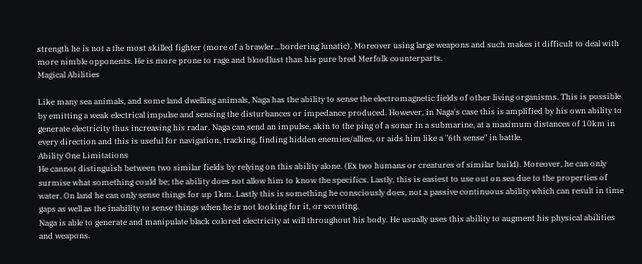strength he is not a the most skilled fighter (more of a brawler...bordering lunatic). Moreover using large weapons and such makes it difficult to deal with more nimble opponents. He is more prone to rage and bloodlust than his pure bred Merfolk counterparts.
Magical Abilities

Like many sea animals, and some land dwelling animals, Naga has the ability to sense the electromagnetic fields of other living organisms. This is possible by emitting a weak electrical impulse and sensing the disturbances or impedance produced. However, in Naga's case this is amplified by his own ability to generate electricity thus increasing his radar. Naga can send an impulse, akin to the ping of a sonar in a submarine, at a maximum distances of 10km in every direction and this is useful for navigation, tracking, finding hidden enemies/allies, or aids him like a "6th sense" in battle.
Ability One Limitations
He cannot distinguish between two similar fields by relying on this ability alone. (Ex two humans or creatures of similar build). Moreover, he can only surmise what something could be; the ability does not allow him to know the specifics. Lastly, this is easiest to use out on sea due to the properties of water. On land he can only sense things for up 1km. Lastly this is something he consciously does, not a passive continuous ability which can result in time gaps as well as the inability to sense things when he is not looking for it, or scouting.
Naga is able to generate and manipulate black colored electricity at will throughout his body. He usually uses this ability to augment his physical abilities and weapons.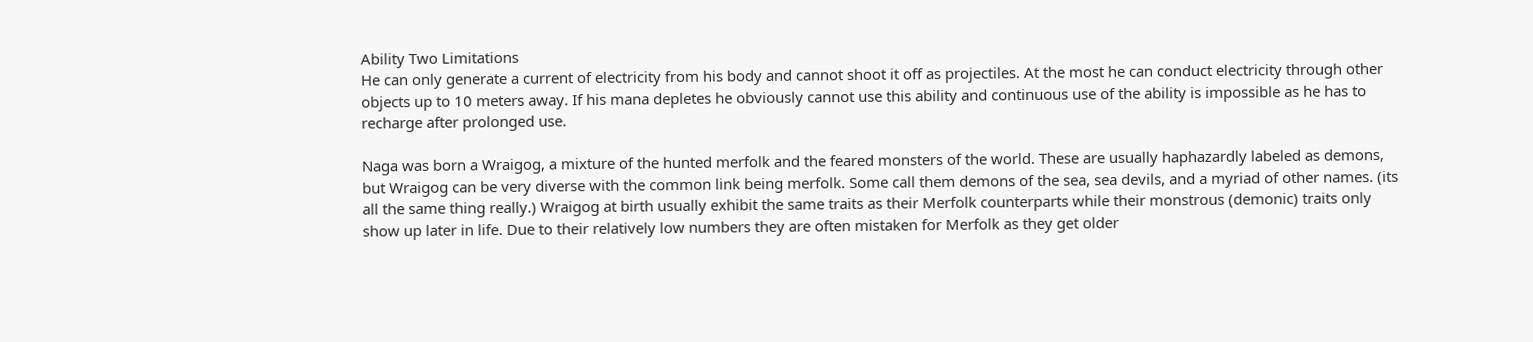Ability Two Limitations
He can only generate a current of electricity from his body and cannot shoot it off as projectiles. At the most he can conduct electricity through other objects up to 10 meters away. If his mana depletes he obviously cannot use this ability and continuous use of the ability is impossible as he has to recharge after prolonged use.

Naga was born a Wraigog, a mixture of the hunted merfolk and the feared monsters of the world. These are usually haphazardly labeled as demons, but Wraigog can be very diverse with the common link being merfolk. Some call them demons of the sea, sea devils, and a myriad of other names. (its all the same thing really.) Wraigog at birth usually exhibit the same traits as their Merfolk counterparts while their monstrous (demonic) traits only show up later in life. Due to their relatively low numbers they are often mistaken for Merfolk as they get older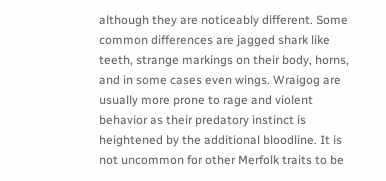although they are noticeably different. Some common differences are jagged shark like teeth, strange markings on their body, horns, and in some cases even wings. Wraigog are usually more prone to rage and violent behavior as their predatory instinct is heightened by the additional bloodline. It is not uncommon for other Merfolk traits to be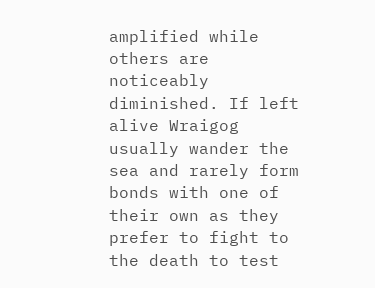amplified while others are noticeably diminished. If left alive Wraigog usually wander the sea and rarely form bonds with one of their own as they prefer to fight to the death to test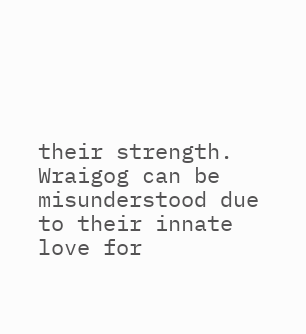their strength. Wraigog can be misunderstood due to their innate love for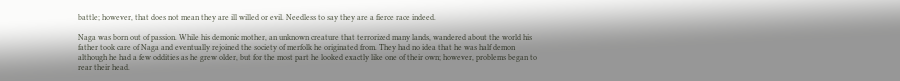battle; however, that does not mean they are ill willed or evil. Needless to say they are a fierce race indeed.

Naga was born out of passion. While his demonic mother, an unknown creature that terrorized many lands, wandered about the world his father took care of Naga and eventually rejoined the society of merfolk he originated from. They had no idea that he was half demon although he had a few oddities as he grew older, but for the most part he looked exactly like one of their own; however, problems began to rear their head.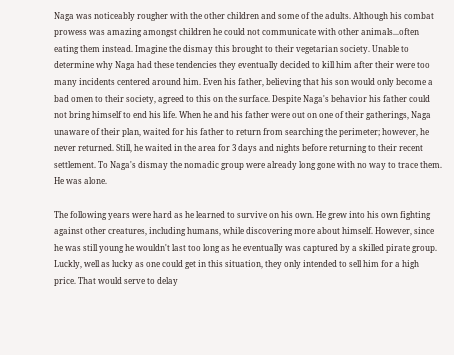Naga was noticeably rougher with the other children and some of the adults. Although his combat prowess was amazing amongst children he could not communicate with other animals...often eating them instead. Imagine the dismay this brought to their vegetarian society. Unable to determine why Naga had these tendencies they eventually decided to kill him after their were too many incidents centered around him. Even his father, believing that his son would only become a bad omen to their society, agreed to this on the surface. Despite Naga's behavior his father could not bring himself to end his life. When he and his father were out on one of their gatherings, Naga unaware of their plan, waited for his father to return from searching the perimeter; however, he never returned. Still, he waited in the area for 3 days and nights before returning to their recent settlement. To Naga's dismay the nomadic group were already long gone with no way to trace them. He was alone.

The following years were hard as he learned to survive on his own. He grew into his own fighting against other creatures, including humans, while discovering more about himself. However, since he was still young he wouldn't last too long as he eventually was captured by a skilled pirate group. Luckly, well as lucky as one could get in this situation, they only intended to sell him for a high price. That would serve to delay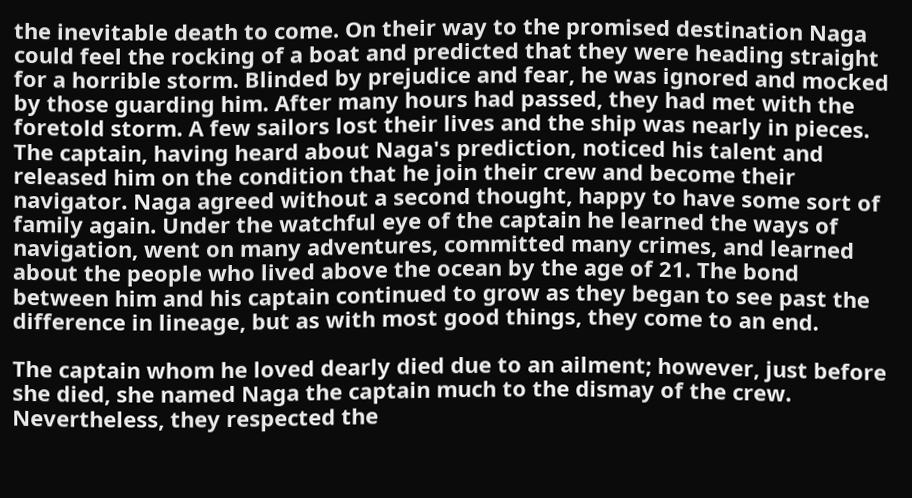the inevitable death to come. On their way to the promised destination Naga could feel the rocking of a boat and predicted that they were heading straight for a horrible storm. Blinded by prejudice and fear, he was ignored and mocked by those guarding him. After many hours had passed, they had met with the foretold storm. A few sailors lost their lives and the ship was nearly in pieces. The captain, having heard about Naga's prediction, noticed his talent and released him on the condition that he join their crew and become their navigator. Naga agreed without a second thought, happy to have some sort of family again. Under the watchful eye of the captain he learned the ways of navigation, went on many adventures, committed many crimes, and learned about the people who lived above the ocean by the age of 21. The bond between him and his captain continued to grow as they began to see past the difference in lineage, but as with most good things, they come to an end.

The captain whom he loved dearly died due to an ailment; however, just before she died, she named Naga the captain much to the dismay of the crew. Nevertheless, they respected the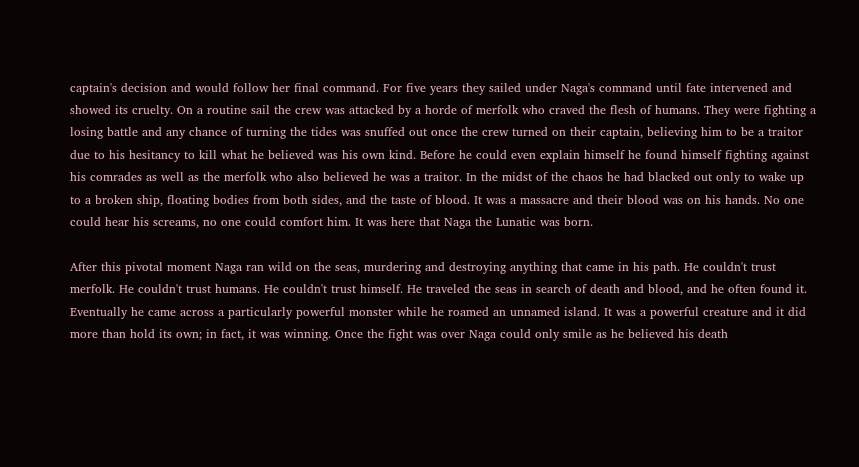captain's decision and would follow her final command. For five years they sailed under Naga's command until fate intervened and showed its cruelty. On a routine sail the crew was attacked by a horde of merfolk who craved the flesh of humans. They were fighting a losing battle and any chance of turning the tides was snuffed out once the crew turned on their captain, believing him to be a traitor due to his hesitancy to kill what he believed was his own kind. Before he could even explain himself he found himself fighting against his comrades as well as the merfolk who also believed he was a traitor. In the midst of the chaos he had blacked out only to wake up to a broken ship, floating bodies from both sides, and the taste of blood. It was a massacre and their blood was on his hands. No one could hear his screams, no one could comfort him. It was here that Naga the Lunatic was born.

After this pivotal moment Naga ran wild on the seas, murdering and destroying anything that came in his path. He couldn't trust merfolk. He couldn't trust humans. He couldn't trust himself. He traveled the seas in search of death and blood, and he often found it. Eventually he came across a particularly powerful monster while he roamed an unnamed island. It was a powerful creature and it did more than hold its own; in fact, it was winning. Once the fight was over Naga could only smile as he believed his death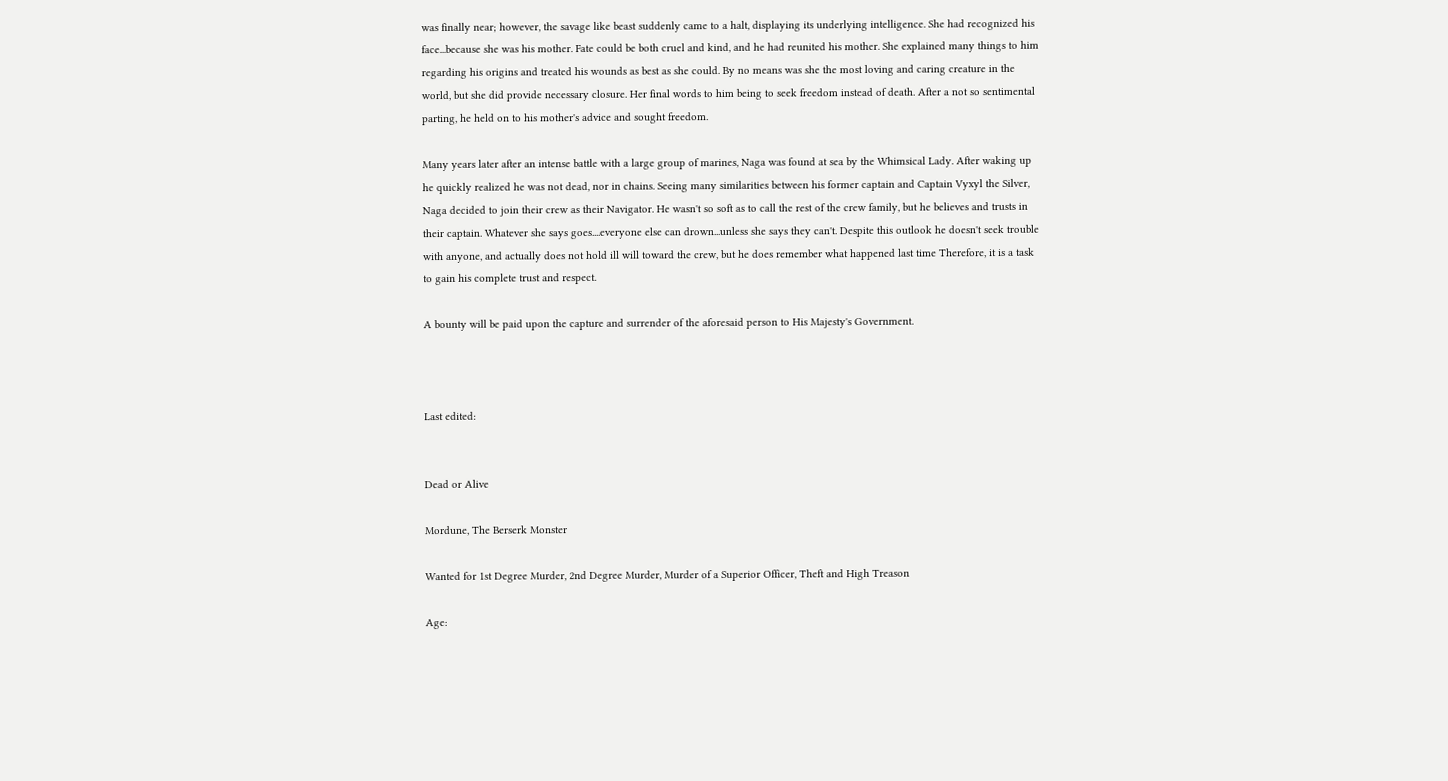was finally near; however, the savage like beast suddenly came to a halt, displaying its underlying intelligence. She had recognized his face...because she was his mother. Fate could be both cruel and kind, and he had reunited his mother. She explained many things to him regarding his origins and treated his wounds as best as she could. By no means was she the most loving and caring creature in the world, but she did provide necessary closure. Her final words to him being to seek freedom instead of death. After a not so sentimental parting, he held on to his mother's advice and sought freedom.

Many years later after an intense battle with a large group of marines, Naga was found at sea by the Whimsical Lady. After waking up he quickly realized he was not dead, nor in chains. Seeing many similarities between his former captain and Captain Vyxyl the Silver, Naga decided to join their crew as their Navigator. He wasn't so soft as to call the rest of the crew family, but he believes and trusts in their captain. Whatever she says goes....everyone else can drown...unless she says they can't. Despite this outlook he doesn't seek trouble with anyone, and actually does not hold ill will toward the crew, but he does remember what happened last time Therefore, it is a task to gain his complete trust and respect.

A bounty will be paid upon the capture and surrender of the aforesaid person to His Majesty's Government.



Last edited:


Dead or Alive

Mordune, The Berserk Monster

Wanted for 1st Degree Murder, 2nd Degree Murder, Murder of a Superior Officer, Theft and High Treason

Age: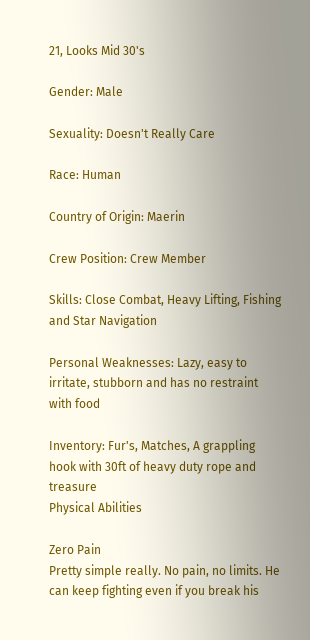21, Looks Mid 30's

Gender: Male

Sexuality: Doesn't Really Care

Race: Human

Country of Origin: Maerin

Crew Position: Crew Member

Skills: Close Combat, Heavy Lifting, Fishing and Star Navigation

Personal Weaknesses: Lazy, easy to irritate, stubborn and has no restraint with food

Inventory: Fur's, Matches, A grappling hook with 30ft of heavy duty rope and treasure
Physical Abilities

Zero Pain
Pretty simple really. No pain, no limits. He can keep fighting even if you break his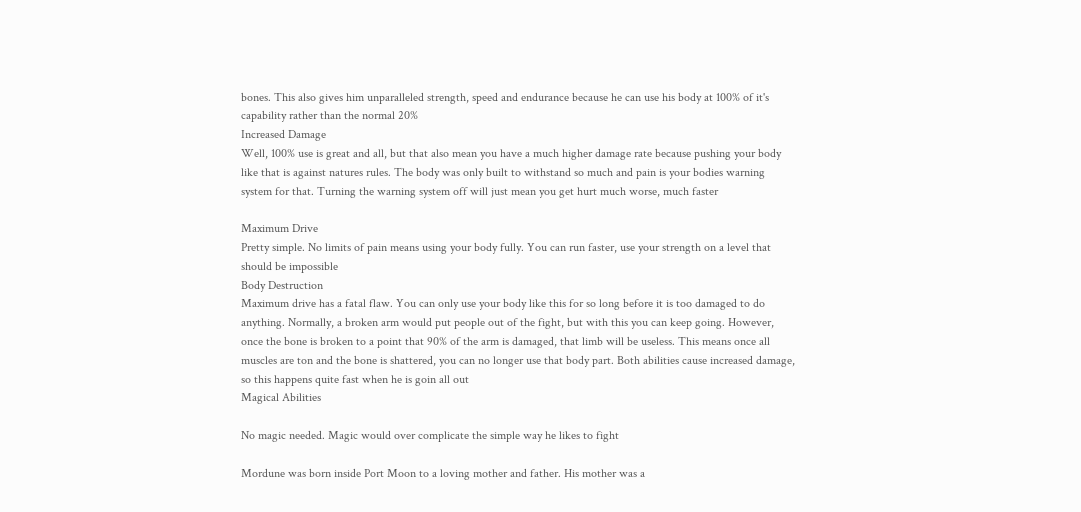bones. This also gives him unparalleled strength, speed and endurance because he can use his body at 100% of it's capability rather than the normal 20%
Increased Damage
Well, 100% use is great and all, but that also mean you have a much higher damage rate because pushing your body like that is against natures rules. The body was only built to withstand so much and pain is your bodies warning system for that. Turning the warning system off will just mean you get hurt much worse, much faster

Maximum Drive
Pretty simple. No limits of pain means using your body fully. You can run faster, use your strength on a level that should be impossible
Body Destruction
Maximum drive has a fatal flaw. You can only use your body like this for so long before it is too damaged to do anything. Normally, a broken arm would put people out of the fight, but with this you can keep going. However, once the bone is broken to a point that 90% of the arm is damaged, that limb will be useless. This means once all muscles are ton and the bone is shattered, you can no longer use that body part. Both abilities cause increased damage, so this happens quite fast when he is goin all out
Magical Abilities

No magic needed. Magic would over complicate the simple way he likes to fight

Mordune was born inside Port Moon to a loving mother and father. His mother was a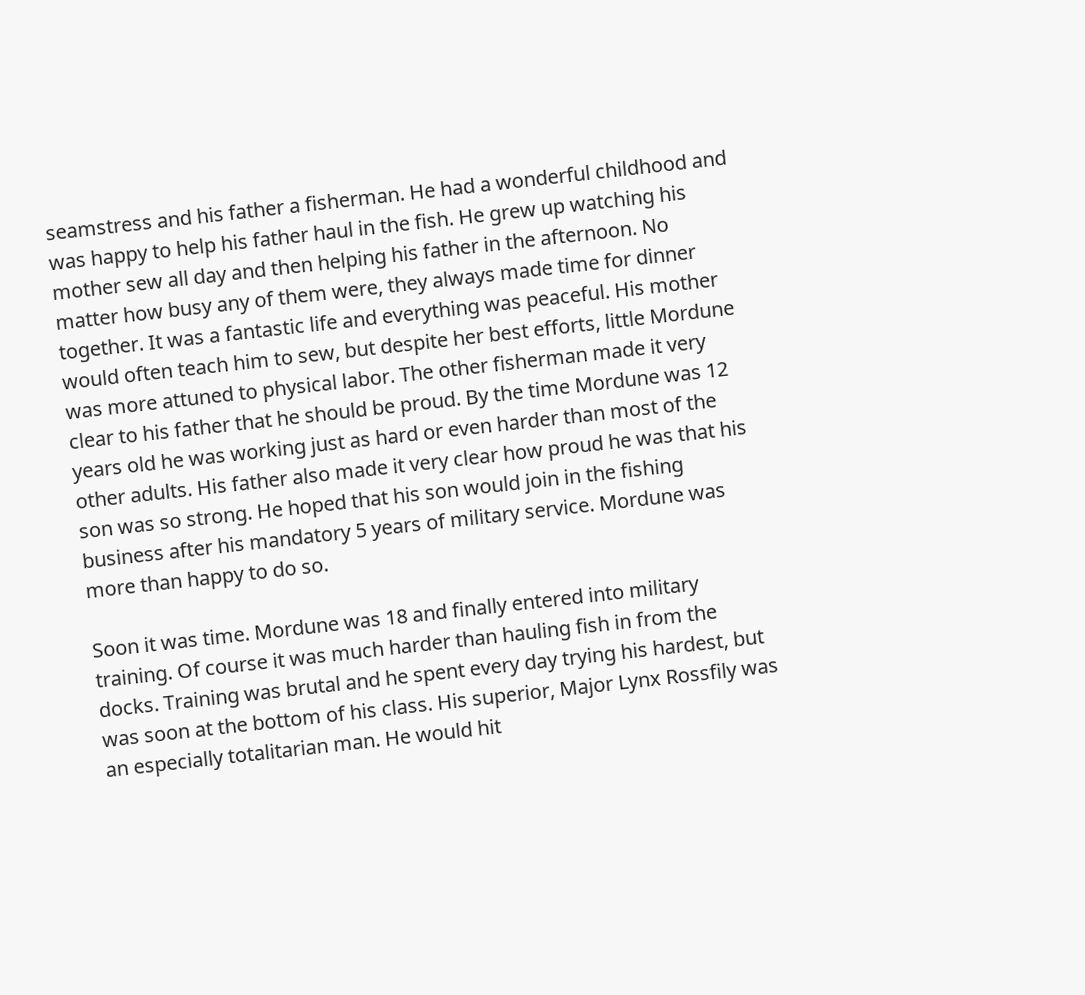seamstress and his father a fisherman. He had a wonderful childhood and was happy to help his father haul in the fish. He grew up watching his mother sew all day and then helping his father in the afternoon. No matter how busy any of them were, they always made time for dinner together. It was a fantastic life and everything was peaceful. His mother would often teach him to sew, but despite her best efforts, little Mordune was more attuned to physical labor. The other fisherman made it very clear to his father that he should be proud. By the time Mordune was 12 years old he was working just as hard or even harder than most of the other adults. His father also made it very clear how proud he was that his son was so strong. He hoped that his son would join in the fishing business after his mandatory 5 years of military service. Mordune was more than happy to do so.

Soon it was time. Mordune was 18 and finally entered into military training. Of course it was much harder than hauling fish in from the docks. Training was brutal and he spent every day trying his hardest, but was soon at the bottom of his class. His superior, Major Lynx Rossfily was an especially totalitarian man. He would hit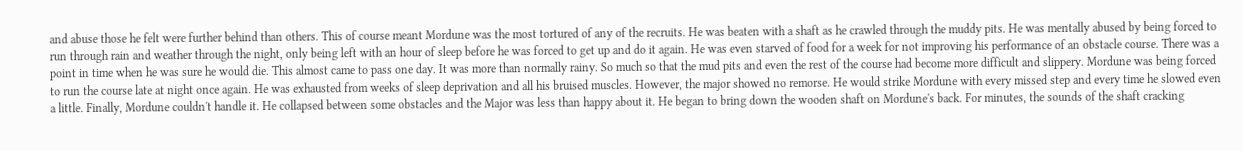and abuse those he felt were further behind than others. This of course meant Mordune was the most tortured of any of the recruits. He was beaten with a shaft as he crawled through the muddy pits. He was mentally abused by being forced to run through rain and weather through the night, only being left with an hour of sleep before he was forced to get up and do it again. He was even starved of food for a week for not improving his performance of an obstacle course. There was a point in time when he was sure he would die. This almost came to pass one day. It was more than normally rainy. So much so that the mud pits and even the rest of the course had become more difficult and slippery. Mordune was being forced to run the course late at night once again. He was exhausted from weeks of sleep deprivation and all his bruised muscles. However, the major showed no remorse. He would strike Mordune with every missed step and every time he slowed even a little. Finally, Mordune couldn't handle it. He collapsed between some obstacles and the Major was less than happy about it. He began to bring down the wooden shaft on Mordune's back. For minutes, the sounds of the shaft cracking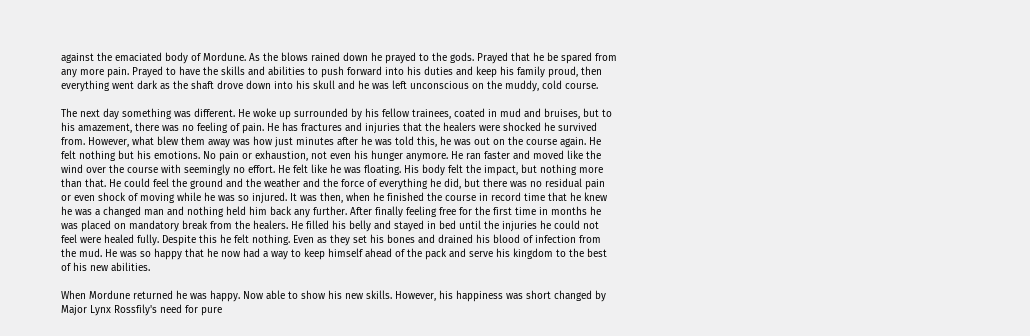against the emaciated body of Mordune. As the blows rained down he prayed to the gods. Prayed that he be spared from any more pain. Prayed to have the skills and abilities to push forward into his duties and keep his family proud, then everything went dark as the shaft drove down into his skull and he was left unconscious on the muddy, cold course.

The next day something was different. He woke up surrounded by his fellow trainees, coated in mud and bruises, but to his amazement, there was no feeling of pain. He has fractures and injuries that the healers were shocked he survived from. However, what blew them away was how just minutes after he was told this, he was out on the course again. He felt nothing but his emotions. No pain or exhaustion, not even his hunger anymore. He ran faster and moved like the wind over the course with seemingly no effort. He felt like he was floating. His body felt the impact, but nothing more than that. He could feel the ground and the weather and the force of everything he did, but there was no residual pain or even shock of moving while he was so injured. It was then, when he finished the course in record time that he knew he was a changed man and nothing held him back any further. After finally feeling free for the first time in months he was placed on mandatory break from the healers. He filled his belly and stayed in bed until the injuries he could not feel were healed fully. Despite this he felt nothing. Even as they set his bones and drained his blood of infection from the mud. He was so happy that he now had a way to keep himself ahead of the pack and serve his kingdom to the best of his new abilities.

When Mordune returned he was happy. Now able to show his new skills. However, his happiness was short changed by Major Lynx Rossfily's need for pure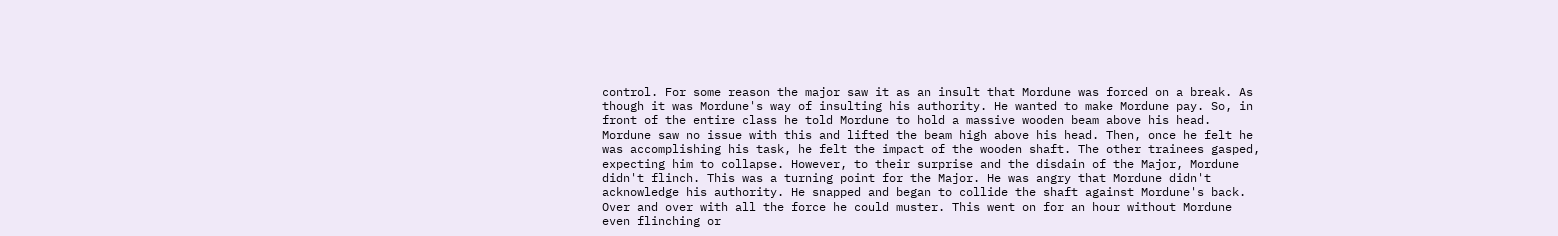control. For some reason the major saw it as an insult that Mordune was forced on a break. As though it was Mordune's way of insulting his authority. He wanted to make Mordune pay. So, in front of the entire class he told Mordune to hold a massive wooden beam above his head. Mordune saw no issue with this and lifted the beam high above his head. Then, once he felt he was accomplishing his task, he felt the impact of the wooden shaft. The other trainees gasped, expecting him to collapse. However, to their surprise and the disdain of the Major, Mordune didn't flinch. This was a turning point for the Major. He was angry that Mordune didn't acknowledge his authority. He snapped and began to collide the shaft against Mordune's back. Over and over with all the force he could muster. This went on for an hour without Mordune even flinching or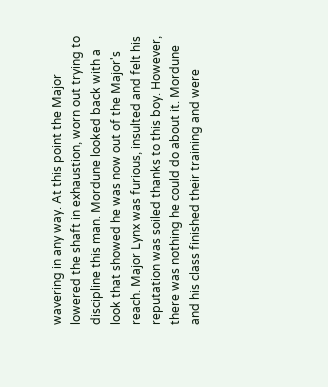wavering in any way. At this point the Major lowered the shaft in exhaustion, worn out trying to discipline this man. Mordune looked back with a look that showed he was now out of the Major's reach. Major Lynx was furious, insulted and felt his reputation was soiled thanks to this boy. However, there was nothing he could do about it. Mordune and his class finished their training and were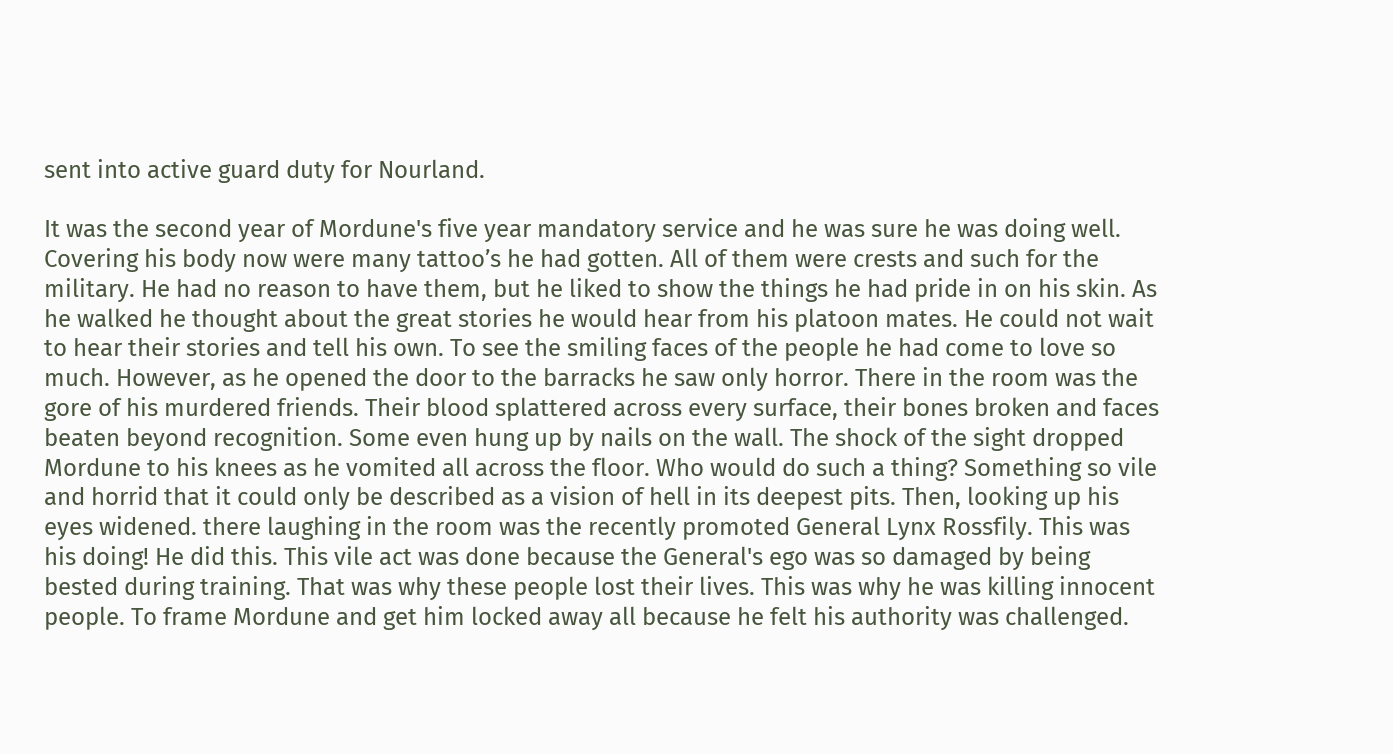sent into active guard duty for Nourland.

It was the second year of Mordune's five year mandatory service and he was sure he was doing well. Covering his body now were many tattoo’s he had gotten. All of them were crests and such for the military. He had no reason to have them, but he liked to show the things he had pride in on his skin. As he walked he thought about the great stories he would hear from his platoon mates. He could not wait to hear their stories and tell his own. To see the smiling faces of the people he had come to love so much. However, as he opened the door to the barracks he saw only horror. There in the room was the gore of his murdered friends. Their blood splattered across every surface, their bones broken and faces beaten beyond recognition. Some even hung up by nails on the wall. The shock of the sight dropped Mordune to his knees as he vomited all across the floor. Who would do such a thing? Something so vile and horrid that it could only be described as a vision of hell in its deepest pits. Then, looking up his eyes widened. there laughing in the room was the recently promoted General Lynx Rossfily. This was his doing! He did this. This vile act was done because the General's ego was so damaged by being bested during training. That was why these people lost their lives. This was why he was killing innocent people. To frame Mordune and get him locked away all because he felt his authority was challenged.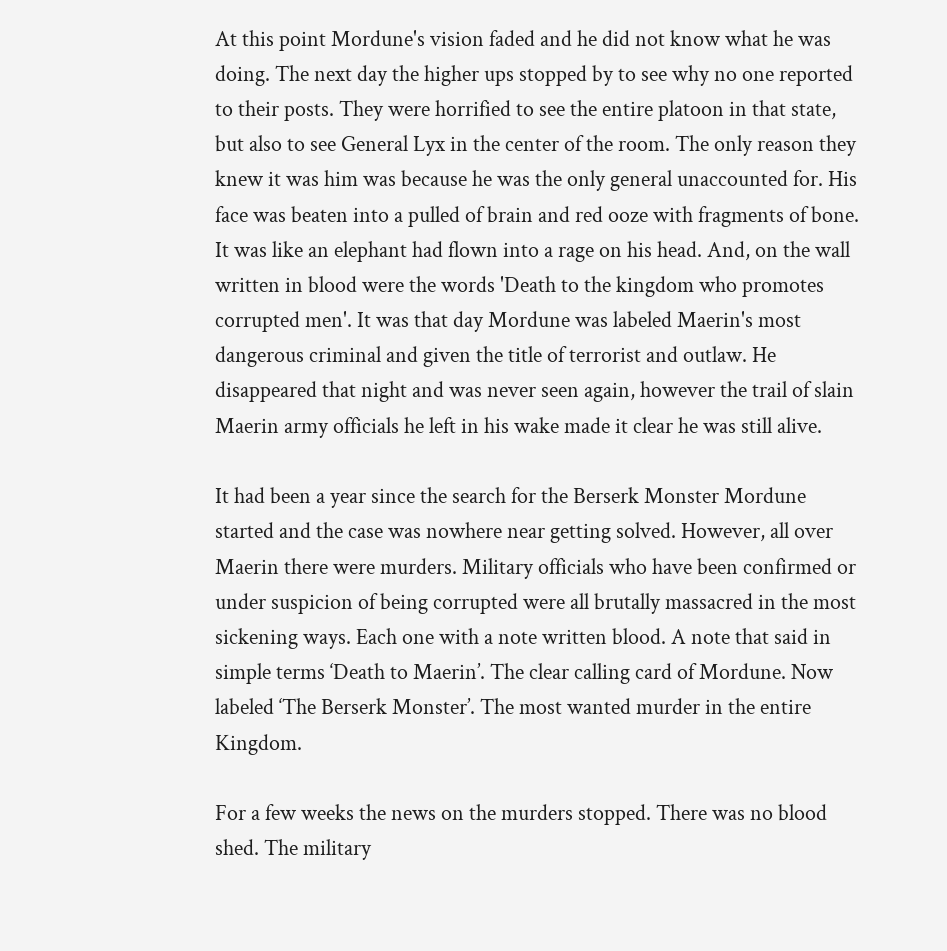At this point Mordune's vision faded and he did not know what he was doing. The next day the higher ups stopped by to see why no one reported to their posts. They were horrified to see the entire platoon in that state, but also to see General Lyx in the center of the room. The only reason they knew it was him was because he was the only general unaccounted for. His face was beaten into a pulled of brain and red ooze with fragments of bone. It was like an elephant had flown into a rage on his head. And, on the wall written in blood were the words 'Death to the kingdom who promotes corrupted men'. It was that day Mordune was labeled Maerin's most dangerous criminal and given the title of terrorist and outlaw. He disappeared that night and was never seen again, however the trail of slain Maerin army officials he left in his wake made it clear he was still alive.

It had been a year since the search for the Berserk Monster Mordune started and the case was nowhere near getting solved. However, all over Maerin there were murders. Military officials who have been confirmed or under suspicion of being corrupted were all brutally massacred in the most sickening ways. Each one with a note written blood. A note that said in simple terms ‘Death to Maerin’. The clear calling card of Mordune. Now labeled ‘The Berserk Monster’. The most wanted murder in the entire Kingdom.

For a few weeks the news on the murders stopped. There was no blood shed. The military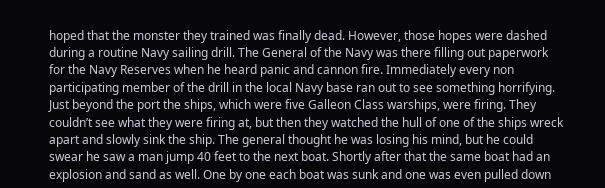hoped that the monster they trained was finally dead. However, those hopes were dashed during a routine Navy sailing drill. The General of the Navy was there filling out paperwork for the Navy Reserves when he heard panic and cannon fire. Immediately every non participating member of the drill in the local Navy base ran out to see something horrifying. Just beyond the port the ships, which were five Galleon Class warships, were firing. They couldn’t see what they were firing at, but then they watched the hull of one of the ships wreck apart and slowly sink the ship. The general thought he was losing his mind, but he could swear he saw a man jump 40 feet to the next boat. Shortly after that the same boat had an explosion and sand as well. One by one each boat was sunk and one was even pulled down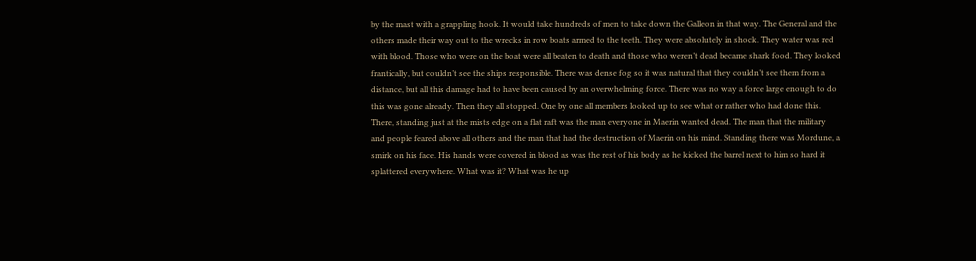by the mast with a grappling hook. It would take hundreds of men to take down the Galleon in that way. The General and the others made their way out to the wrecks in row boats armed to the teeth. They were absolutely in shock. They water was red with blood. Those who were on the boat were all beaten to death and those who weren’t dead became shark food. They looked frantically, but couldn’t see the ships responsible. There was dense fog so it was natural that they couldn’t see them from a distance, but all this damage had to have been caused by an overwhelming force. There was no way a force large enough to do this was gone already. Then they all stopped. One by one all members looked up to see what or rather who had done this. There, standing just at the mists edge on a flat raft was the man everyone in Maerin wanted dead. The man that the military and people feared above all others and the man that had the destruction of Maerin on his mind. Standing there was Mordune, a smirk on his face. His hands were covered in blood as was the rest of his body as he kicked the barrel next to him so hard it splattered everywhere. What was it? What was he up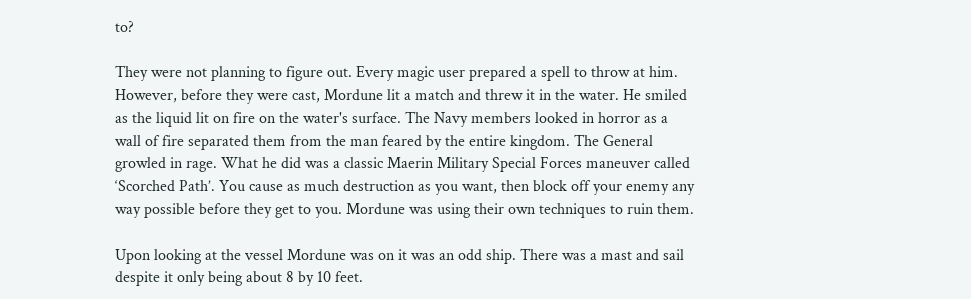to?

They were not planning to figure out. Every magic user prepared a spell to throw at him. However, before they were cast, Mordune lit a match and threw it in the water. He smiled as the liquid lit on fire on the water's surface. The Navy members looked in horror as a wall of fire separated them from the man feared by the entire kingdom. The General growled in rage. What he did was a classic Maerin Military Special Forces maneuver called ‘Scorched Path’. You cause as much destruction as you want, then block off your enemy any way possible before they get to you. Mordune was using their own techniques to ruin them.

Upon looking at the vessel Mordune was on it was an odd ship. There was a mast and sail despite it only being about 8 by 10 feet.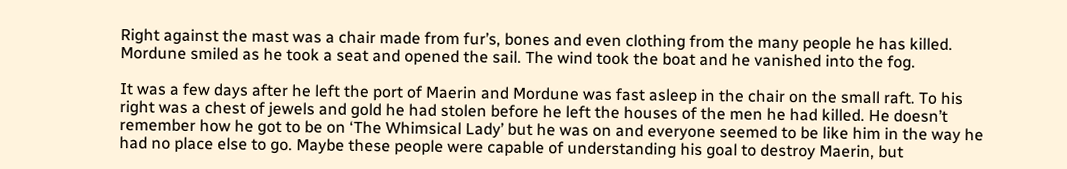Right against the mast was a chair made from fur’s, bones and even clothing from the many people he has killed. Mordune smiled as he took a seat and opened the sail. The wind took the boat and he vanished into the fog.

It was a few days after he left the port of Maerin and Mordune was fast asleep in the chair on the small raft. To his right was a chest of jewels and gold he had stolen before he left the houses of the men he had killed. He doesn’t remember how he got to be on ‘The Whimsical Lady’ but he was on and everyone seemed to be like him in the way he had no place else to go. Maybe these people were capable of understanding his goal to destroy Maerin, but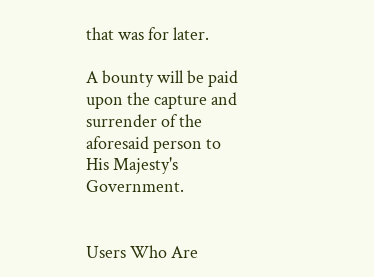that was for later.

A bounty will be paid upon the capture and surrender of the aforesaid person to His Majesty's Government.


Users Who Are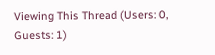Viewing This Thread (Users: 0, Guests: 1)